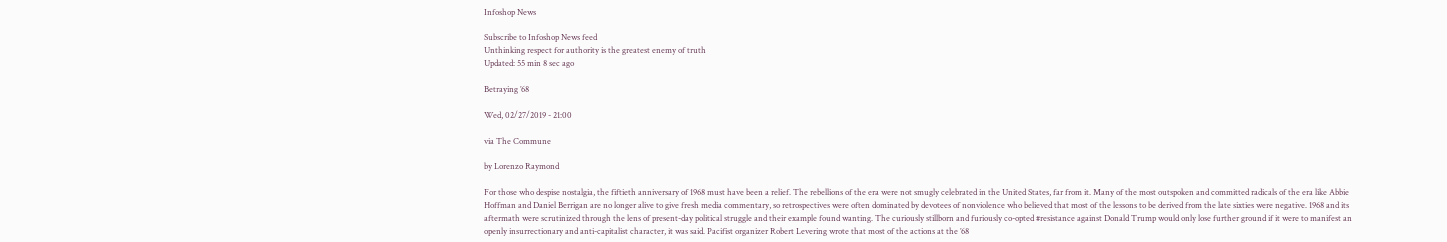Infoshop News

Subscribe to Infoshop News feed
Unthinking respect for authority is the greatest enemy of truth
Updated: 55 min 8 sec ago

Betraying ’68

Wed, 02/27/2019 - 21:00

via The Commune

by Lorenzo Raymond

For those who despise nostalgia, the fiftieth anniversary of 1968 must have been a relief. The rebellions of the era were not smugly celebrated in the United States, far from it. Many of the most outspoken and committed radicals of the era like Abbie Hoffman and Daniel Berrigan are no longer alive to give fresh media commentary, so retrospectives were often dominated by devotees of nonviolence who believed that most of the lessons to be derived from the late sixties were negative. 1968 and its aftermath were scrutinized through the lens of present-day political struggle and their example found wanting. The curiously stillborn and furiously co-opted #resistance against Donald Trump would only lose further ground if it were to manifest an openly insurrectionary and anti-capitalist character, it was said. Pacifist organizer Robert Levering wrote that most of the actions at the ’68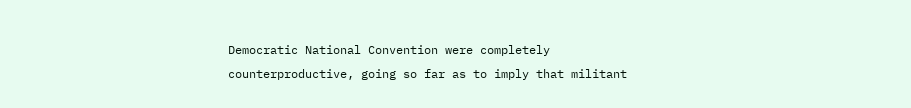Democratic National Convention were completely counterproductive, going so far as to imply that militant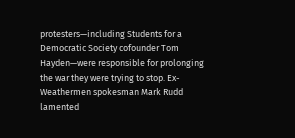protesters—including Students for a Democratic Society cofounder Tom Hayden—were responsible for prolonging the war they were trying to stop. Ex-Weathermen spokesman Mark Rudd lamented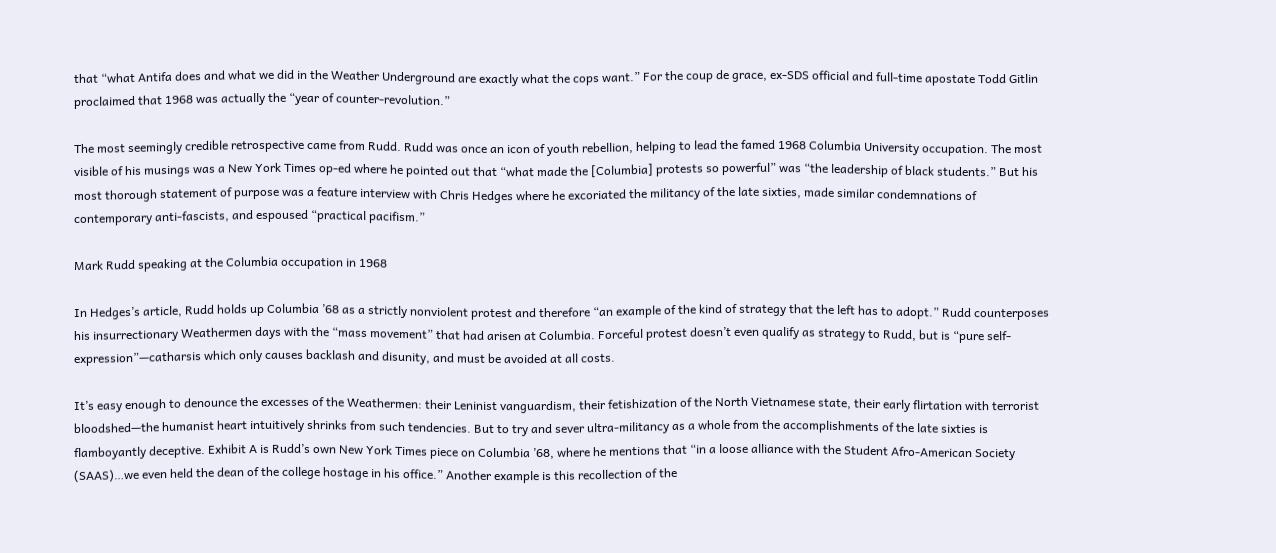that “what Antifa does and what we did in the Weather Underground are exactly what the cops want.” For the coup de grace, ex-SDS official and full-time apostate Todd Gitlin proclaimed that 1968 was actually the “year of counter-revolution.”

The most seemingly credible retrospective came from Rudd. Rudd was once an icon of youth rebellion, helping to lead the famed 1968 Columbia University occupation. The most visible of his musings was a New York Times op-ed where he pointed out that “what made the [Columbia] protests so powerful” was “the leadership of black students.” But his most thorough statement of purpose was a feature interview with Chris Hedges where he excoriated the militancy of the late sixties, made similar condemnations of contemporary anti-fascists, and espoused “practical pacifism.”

Mark Rudd speaking at the Columbia occupation in 1968

In Hedges’s article, Rudd holds up Columbia ’68 as a strictly nonviolent protest and therefore “an example of the kind of strategy that the left has to adopt.” Rudd counterposes his insurrectionary Weathermen days with the “mass movement” that had arisen at Columbia. Forceful protest doesn’t even qualify as strategy to Rudd, but is “pure self-expression”—catharsis which only causes backlash and disunity, and must be avoided at all costs.

It’s easy enough to denounce the excesses of the Weathermen: their Leninist vanguardism, their fetishization of the North Vietnamese state, their early flirtation with terrorist bloodshed—the humanist heart intuitively shrinks from such tendencies. But to try and sever ultra-militancy as a whole from the accomplishments of the late sixties is flamboyantly deceptive. Exhibit A is Rudd’s own New York Times piece on Columbia ’68, where he mentions that “in a loose alliance with the Student Afro-American Society (SAAS)…we even held the dean of the college hostage in his office.” Another example is this recollection of the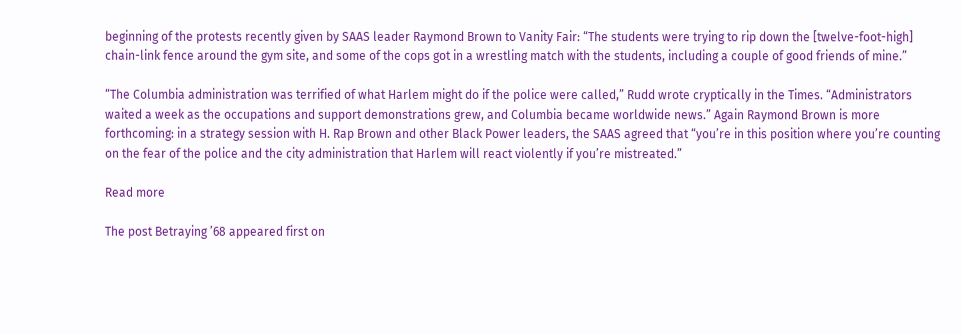beginning of the protests recently given by SAAS leader Raymond Brown to Vanity Fair: “The students were trying to rip down the [twelve-foot-high] chain-link fence around the gym site, and some of the cops got in a wrestling match with the students, including a couple of good friends of mine.”

“The Columbia administration was terrified of what Harlem might do if the police were called,” Rudd wrote cryptically in the Times. “Administrators waited a week as the occupations and support demonstrations grew, and Columbia became worldwide news.” Again Raymond Brown is more forthcoming: in a strategy session with H. Rap Brown and other Black Power leaders, the SAAS agreed that “you’re in this position where you’re counting on the fear of the police and the city administration that Harlem will react violently if you’re mistreated.”

Read more

The post Betraying ’68 appeared first on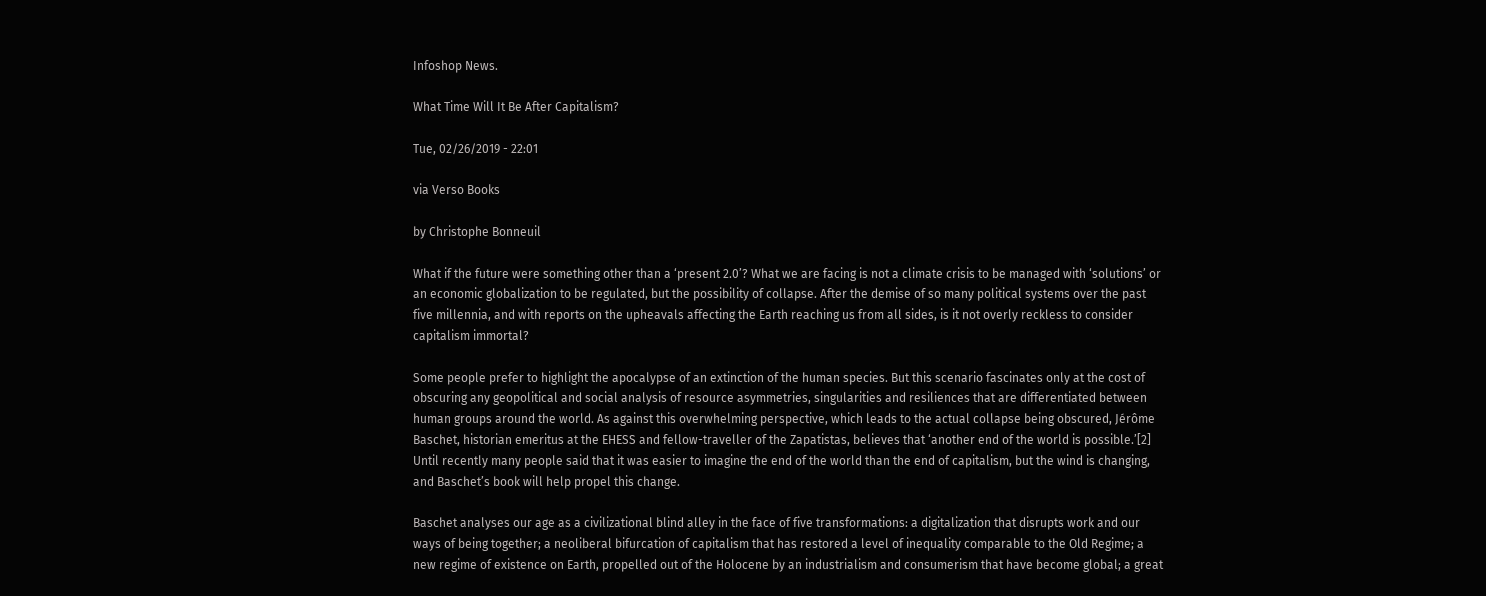Infoshop News.

What Time Will It Be After Capitalism?

Tue, 02/26/2019 - 22:01

via Verso Books

by Christophe Bonneuil

What if the future were something other than a ‘present 2.0’? What we are facing is not a climate crisis to be managed with ‘solutions’ or an economic globalization to be regulated, but the possibility of collapse. After the demise of so many political systems over the past five millennia, and with reports on the upheavals affecting the Earth reaching us from all sides, is it not overly reckless to consider capitalism immortal?

Some people prefer to highlight the apocalypse of an extinction of the human species. But this scenario fascinates only at the cost of obscuring any geopolitical and social analysis of resource asymmetries, singularities and resiliences that are differentiated between human groups around the world. As against this overwhelming perspective, which leads to the actual collapse being obscured, Jérôme Baschet, historian emeritus at the EHESS and fellow-traveller of the Zapatistas, believes that ‘another end of the world is possible.’[2] Until recently many people said that it was easier to imagine the end of the world than the end of capitalism, but the wind is changing, and Baschet’s book will help propel this change.

Baschet analyses our age as a civilizational blind alley in the face of five transformations: a digitalization that disrupts work and our ways of being together; a neoliberal bifurcation of capitalism that has restored a level of inequality comparable to the Old Regime; a new regime of existence on Earth, propelled out of the Holocene by an industrialism and consumerism that have become global; a great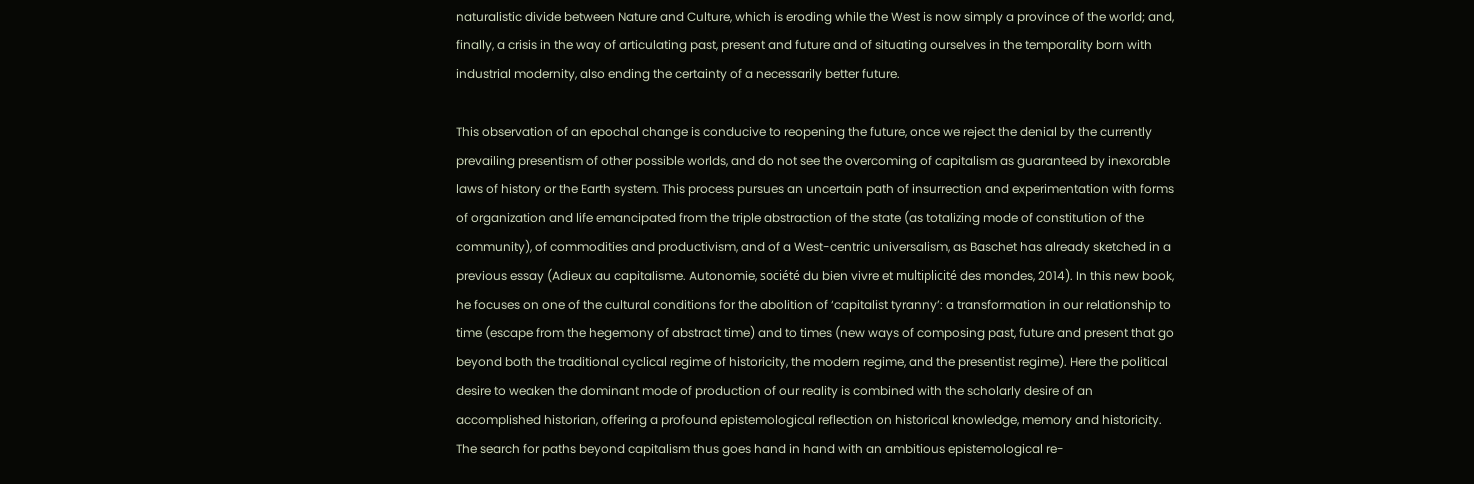naturalistic divide between Nature and Culture, which is eroding while the West is now simply a province of the world; and, finally, a crisis in the way of articulating past, present and future and of situating ourselves in the temporality born with industrial modernity, also ending the certainty of a necessarily better future.

This observation of an epochal change is conducive to reopening the future, once we reject the denial by the currently prevailing presentism of other possible worlds, and do not see the overcoming of capitalism as guaranteed by inexorable laws of history or the Earth system. This process pursues an uncertain path of insurrection and experimentation with forms of organization and life emancipated from the triple abstraction of the state (as totalizing mode of constitution of the community), of commodities and productivism, and of a West-centric universalism, as Baschet has already sketched in a previous essay (Adieux au capitalisme. Autonomie, société du bien vivre et multiplicité des mondes, 2014). In this new book, he focuses on one of the cultural conditions for the abolition of ‘capitalist tyranny’: a transformation in our relationship to time (escape from the hegemony of abstract time) and to times (new ways of composing past, future and present that go beyond both the traditional cyclical regime of historicity, the modern regime, and the presentist regime). Here the political desire to weaken the dominant mode of production of our reality is combined with the scholarly desire of an accomplished historian, offering a profound epistemological reflection on historical knowledge, memory and historicity. The search for paths beyond capitalism thus goes hand in hand with an ambitious epistemological re-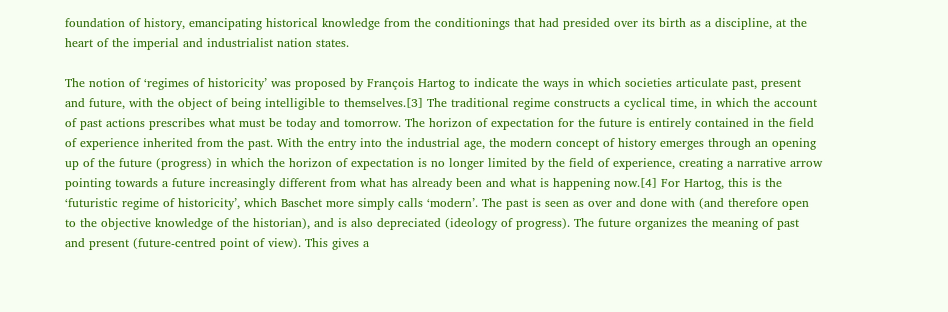foundation of history, emancipating historical knowledge from the conditionings that had presided over its birth as a discipline, at the heart of the imperial and industrialist nation states.

The notion of ‘regimes of historicity’ was proposed by François Hartog to indicate the ways in which societies articulate past, present and future, with the object of being intelligible to themselves.[3] The traditional regime constructs a cyclical time, in which the account of past actions prescribes what must be today and tomorrow. The horizon of expectation for the future is entirely contained in the field of experience inherited from the past. With the entry into the industrial age, the modern concept of history emerges through an opening up of the future (progress) in which the horizon of expectation is no longer limited by the field of experience, creating a narrative arrow pointing towards a future increasingly different from what has already been and what is happening now.[4] For Hartog, this is the ‘futuristic regime of historicity’, which Baschet more simply calls ‘modern’. The past is seen as over and done with (and therefore open to the objective knowledge of the historian), and is also depreciated (ideology of progress). The future organizes the meaning of past and present (future-centred point of view). This gives a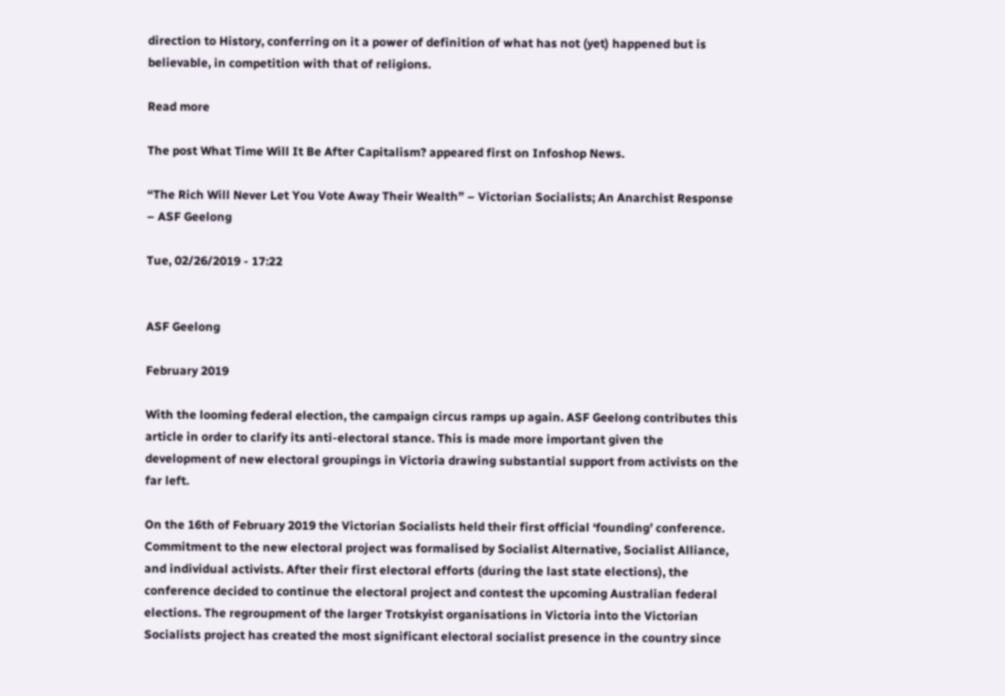direction to History, conferring on it a power of definition of what has not (yet) happened but is believable, in competition with that of religions.

Read more

The post What Time Will It Be After Capitalism? appeared first on Infoshop News.

“The Rich Will Never Let You Vote Away Their Wealth” – Victorian Socialists; An Anarchist Response – ASF Geelong

Tue, 02/26/2019 - 17:22


ASF Geelong

February 2019

With the looming federal election, the campaign circus ramps up again. ASF Geelong contributes this article in order to clarify its anti-electoral stance. This is made more important given the development of new electoral groupings in Victoria drawing substantial support from activists on the far left.

On the 16th of February 2019 the Victorian Socialists held their first official ‘founding’ conference. Commitment to the new electoral project was formalised by Socialist Alternative, Socialist Alliance, and individual activists. After their first electoral efforts (during the last state elections), the conference decided to continue the electoral project and contest the upcoming Australian federal elections. The regroupment of the larger Trotskyist organisations in Victoria into the Victorian Socialists project has created the most significant electoral socialist presence in the country since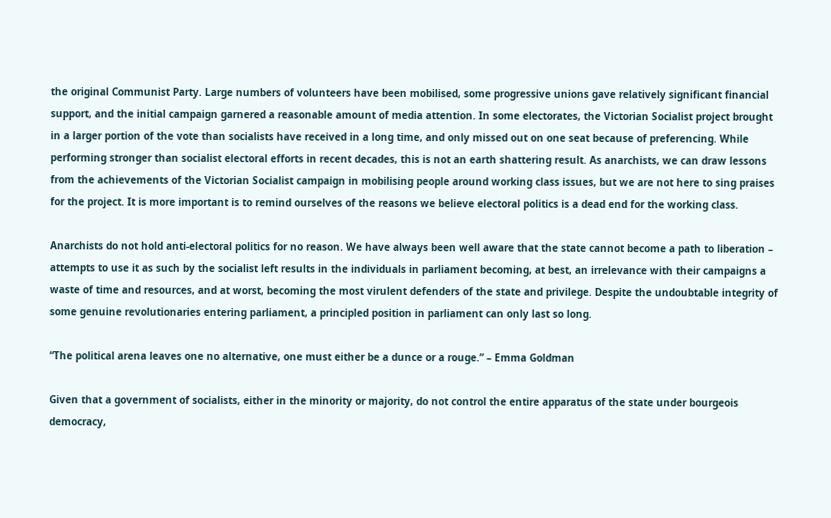the original Communist Party. Large numbers of volunteers have been mobilised, some progressive unions gave relatively significant financial support, and the initial campaign garnered a reasonable amount of media attention. In some electorates, the Victorian Socialist project brought in a larger portion of the vote than socialists have received in a long time, and only missed out on one seat because of preferencing. While performing stronger than socialist electoral efforts in recent decades, this is not an earth shattering result. As anarchists, we can draw lessons from the achievements of the Victorian Socialist campaign in mobilising people around working class issues, but we are not here to sing praises for the project. It is more important is to remind ourselves of the reasons we believe electoral politics is a dead end for the working class.

Anarchists do not hold anti-electoral politics for no reason. We have always been well aware that the state cannot become a path to liberation – attempts to use it as such by the socialist left results in the individuals in parliament becoming, at best, an irrelevance with their campaigns a waste of time and resources, and at worst, becoming the most virulent defenders of the state and privilege. Despite the undoubtable integrity of some genuine revolutionaries entering parliament, a principled position in parliament can only last so long.

“The political arena leaves one no alternative, one must either be a dunce or a rouge.” – Emma Goldman

Given that a government of socialists, either in the minority or majority, do not control the entire apparatus of the state under bourgeois democracy,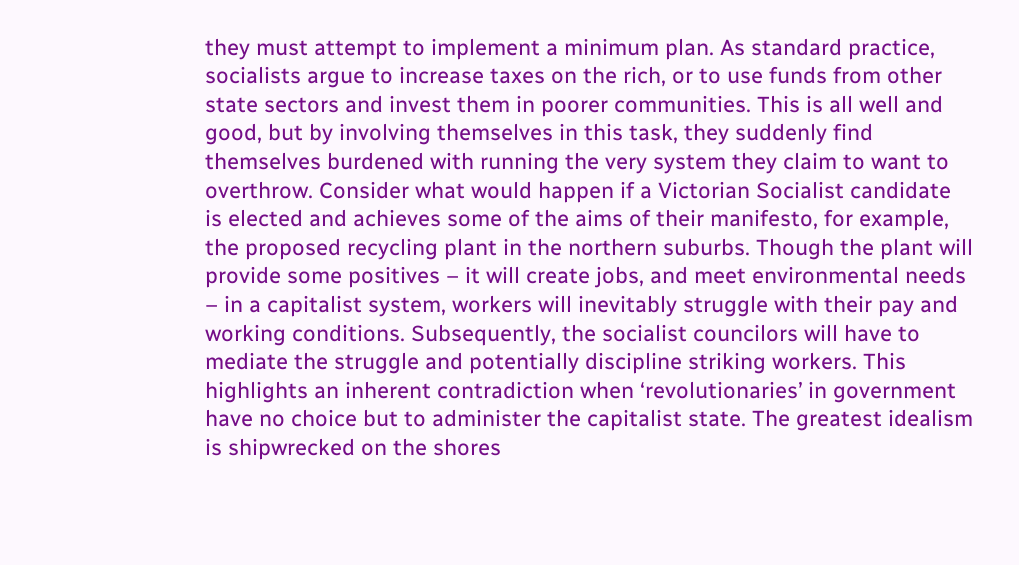they must attempt to implement a minimum plan. As standard practice, socialists argue to increase taxes on the rich, or to use funds from other state sectors and invest them in poorer communities. This is all well and good, but by involving themselves in this task, they suddenly find themselves burdened with running the very system they claim to want to overthrow. Consider what would happen if a Victorian Socialist candidate is elected and achieves some of the aims of their manifesto, for example, the proposed recycling plant in the northern suburbs. Though the plant will provide some positives – it will create jobs, and meet environmental needs – in a capitalist system, workers will inevitably struggle with their pay and working conditions. Subsequently, the socialist councilors will have to mediate the struggle and potentially discipline striking workers. This highlights an inherent contradiction when ‘revolutionaries’ in government have no choice but to administer the capitalist state. The greatest idealism is shipwrecked on the shores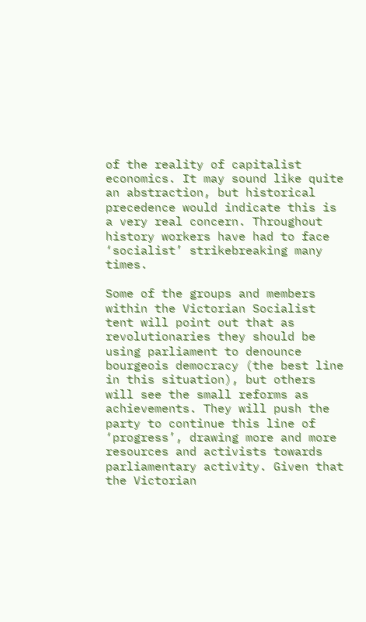of the reality of capitalist economics. It may sound like quite an abstraction, but historical precedence would indicate this is a very real concern. Throughout history workers have had to face ‘socialist’ strikebreaking many times.

Some of the groups and members within the Victorian Socialist tent will point out that as revolutionaries they should be using parliament to denounce bourgeois democracy (the best line in this situation), but others will see the small reforms as achievements. They will push the party to continue this line of ‘progress’, drawing more and more resources and activists towards parliamentary activity. Given that the Victorian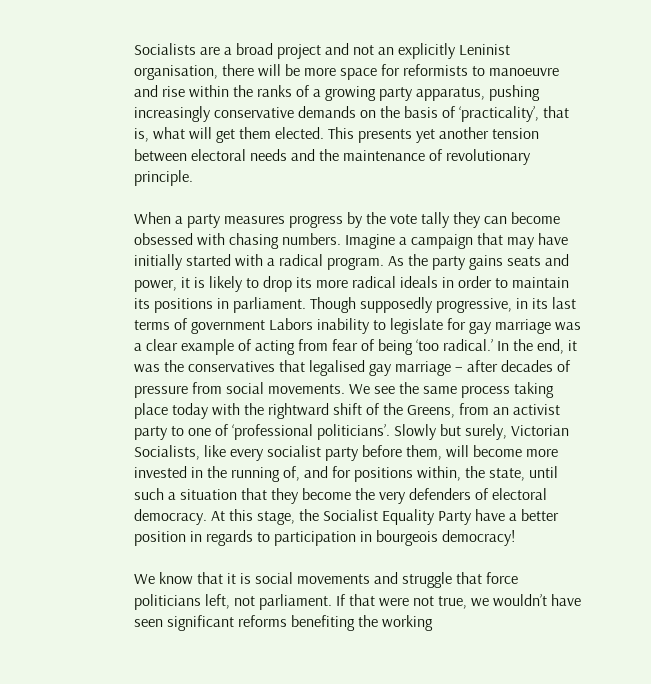Socialists are a broad project and not an explicitly Leninist organisation, there will be more space for reformists to manoeuvre and rise within the ranks of a growing party apparatus, pushing increasingly conservative demands on the basis of ‘practicality’, that is, what will get them elected. This presents yet another tension between electoral needs and the maintenance of revolutionary principle.

When a party measures progress by the vote tally they can become obsessed with chasing numbers. Imagine a campaign that may have initially started with a radical program. As the party gains seats and power, it is likely to drop its more radical ideals in order to maintain its positions in parliament. Though supposedly progressive, in its last terms of government Labors inability to legislate for gay marriage was a clear example of acting from fear of being ‘too radical.’ In the end, it was the conservatives that legalised gay marriage – after decades of pressure from social movements. We see the same process taking place today with the rightward shift of the Greens, from an activist party to one of ‘professional politicians’. Slowly but surely, Victorian Socialists, like every socialist party before them, will become more invested in the running of, and for positions within, the state, until such a situation that they become the very defenders of electoral democracy. At this stage, the Socialist Equality Party have a better position in regards to participation in bourgeois democracy!

We know that it is social movements and struggle that force politicians left, not parliament. If that were not true, we wouldn’t have seen significant reforms benefiting the working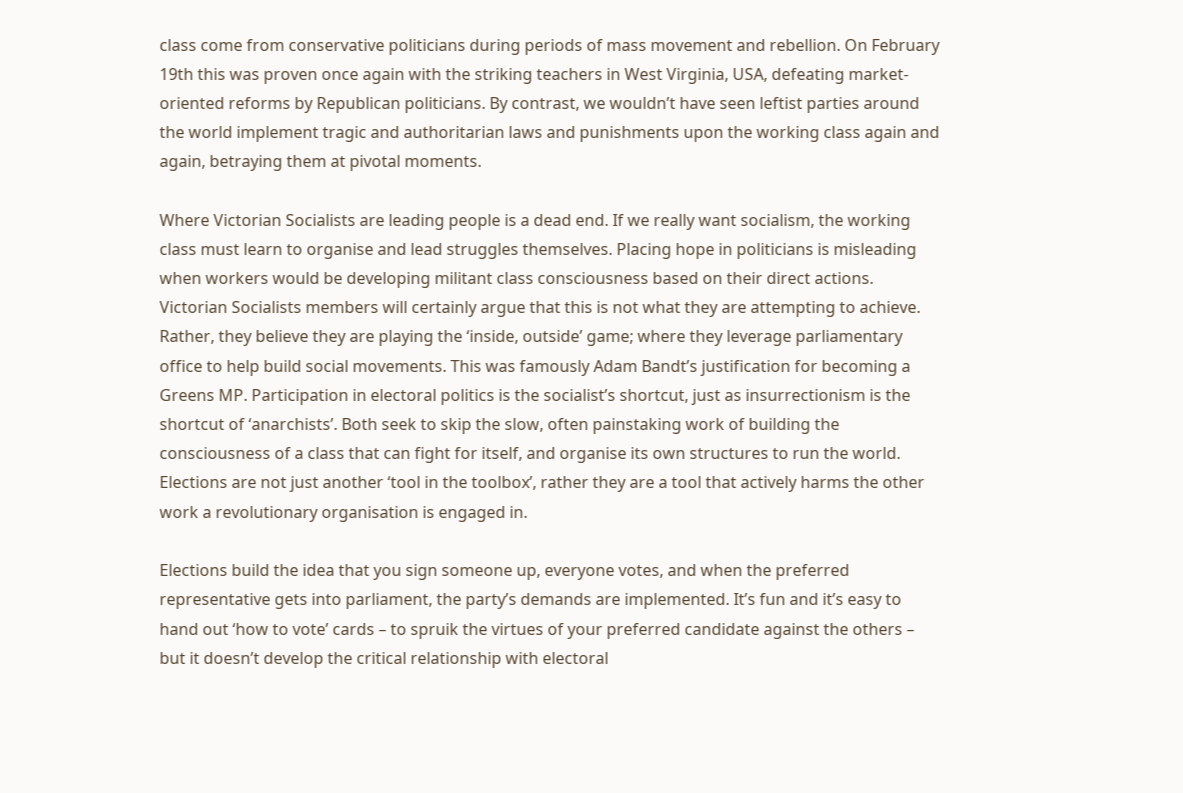class come from conservative politicians during periods of mass movement and rebellion. On February 19th this was proven once again with the striking teachers in West Virginia, USA, defeating market-oriented reforms by Republican politicians. By contrast, we wouldn’t have seen leftist parties around the world implement tragic and authoritarian laws and punishments upon the working class again and again, betraying them at pivotal moments.

Where Victorian Socialists are leading people is a dead end. If we really want socialism, the working class must learn to organise and lead struggles themselves. Placing hope in politicians is misleading when workers would be developing militant class consciousness based on their direct actions. Victorian Socialists members will certainly argue that this is not what they are attempting to achieve. Rather, they believe they are playing the ‘inside, outside’ game; where they leverage parliamentary office to help build social movements. This was famously Adam Bandt’s justification for becoming a Greens MP. Participation in electoral politics is the socialist’s shortcut, just as insurrectionism is the shortcut of ‘anarchists’. Both seek to skip the slow, often painstaking work of building the consciousness of a class that can fight for itself, and organise its own structures to run the world. Elections are not just another ‘tool in the toolbox’, rather they are a tool that actively harms the other work a revolutionary organisation is engaged in.

Elections build the idea that you sign someone up, everyone votes, and when the preferred representative gets into parliament, the party’s demands are implemented. It’s fun and it’s easy to hand out ‘how to vote’ cards – to spruik the virtues of your preferred candidate against the others – but it doesn’t develop the critical relationship with electoral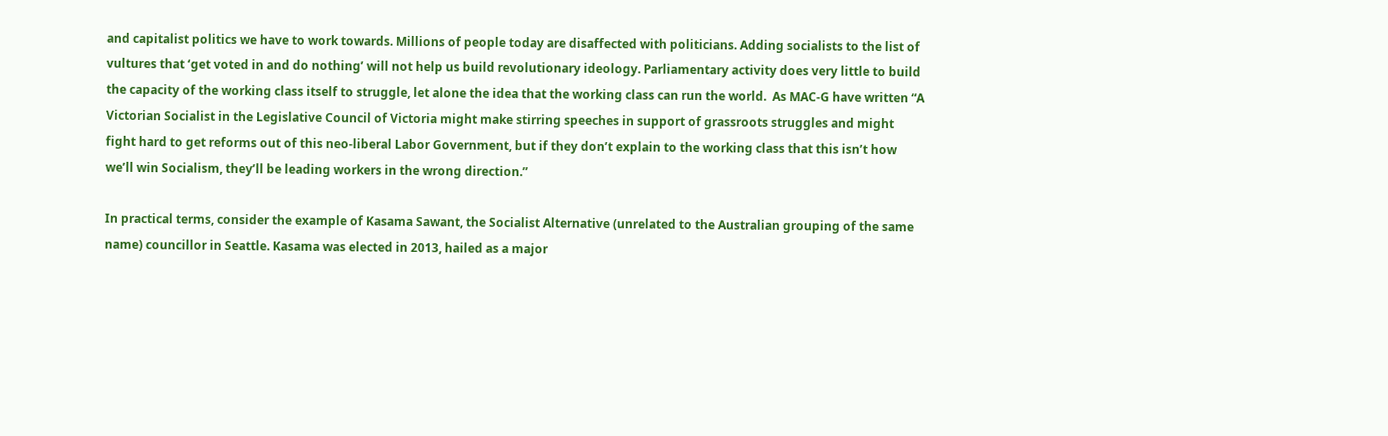and capitalist politics we have to work towards. Millions of people today are disaffected with politicians. Adding socialists to the list of vultures that ‘get voted in and do nothing’ will not help us build revolutionary ideology. Parliamentary activity does very little to build the capacity of the working class itself to struggle, let alone the idea that the working class can run the world.  As MAC-G have written “A Victorian Socialist in the Legislative Council of Victoria might make stirring speeches in support of grassroots struggles and might fight hard to get reforms out of this neo-liberal Labor Government, but if they don’t explain to the working class that this isn’t how we’ll win Socialism, they’ll be leading workers in the wrong direction.”

In practical terms, consider the example of Kasama Sawant, the Socialist Alternative (unrelated to the Australian grouping of the same name) councillor in Seattle. Kasama was elected in 2013, hailed as a major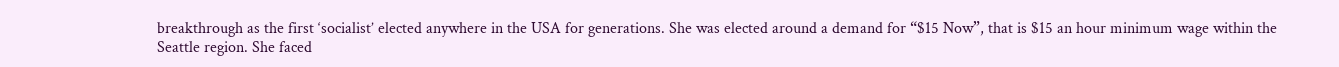breakthrough as the first ‘socialist’ elected anywhere in the USA for generations. She was elected around a demand for “$15 Now”, that is $15 an hour minimum wage within the Seattle region. She faced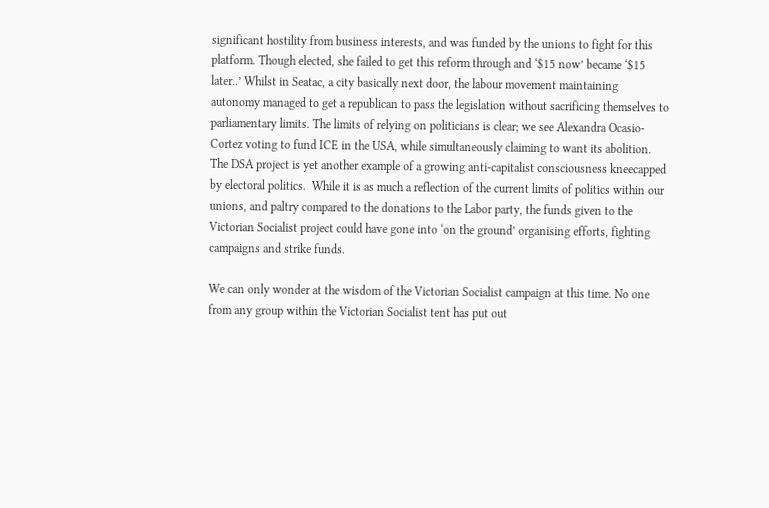significant hostility from business interests, and was funded by the unions to fight for this platform. Though elected, she failed to get this reform through and ‘$15 now’ became ‘$15 later..’ Whilst in Seatac, a city basically next door, the labour movement maintaining autonomy managed to get a republican to pass the legislation without sacrificing themselves to parliamentary limits. The limits of relying on politicians is clear; we see Alexandra Ocasio-Cortez voting to fund ICE in the USA, while simultaneously claiming to want its abolition. The DSA project is yet another example of a growing anti-capitalist consciousness kneecapped by electoral politics.  While it is as much a reflection of the current limits of politics within our unions, and paltry compared to the donations to the Labor party, the funds given to the Victorian Socialist project could have gone into ‘on the ground’ organising efforts, fighting campaigns and strike funds.

We can only wonder at the wisdom of the Victorian Socialist campaign at this time. No one from any group within the Victorian Socialist tent has put out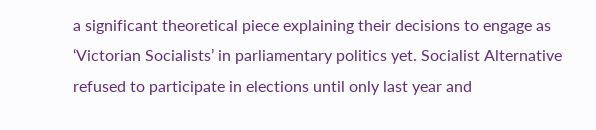a significant theoretical piece explaining their decisions to engage as ‘Victorian Socialists’ in parliamentary politics yet. Socialist Alternative refused to participate in elections until only last year and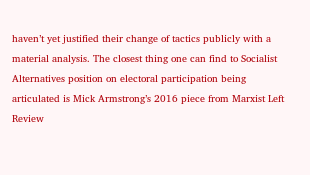haven’t yet justified their change of tactics publicly with a material analysis. The closest thing one can find to Socialist Alternatives position on electoral participation being articulated is Mick Armstrong’s 2016 piece from Marxist Left Review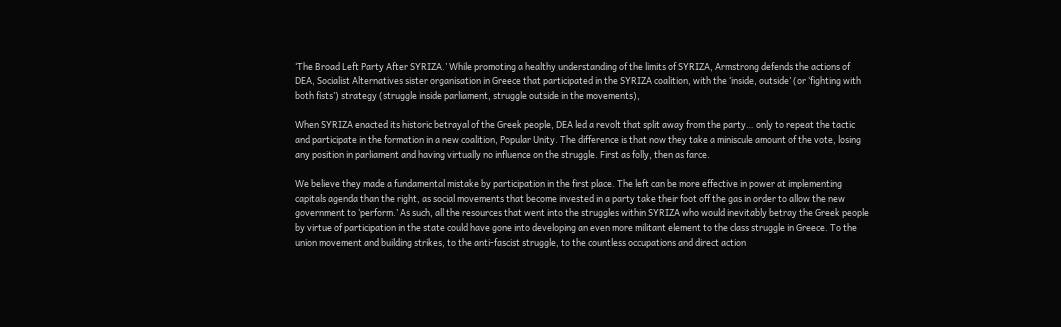‘The Broad Left Party After SYRIZA.’ While promoting a healthy understanding of the limits of SYRIZA, Armstrong defends the actions of DEA, Socialist Alternatives sister organisation in Greece that participated in the SYRIZA coalition, with the ‘inside, outside’ (or ‘fighting with both fists’) strategy (struggle inside parliament, struggle outside in the movements),

When SYRIZA enacted its historic betrayal of the Greek people, DEA led a revolt that split away from the party… only to repeat the tactic and participate in the formation in a new coalition, Popular Unity. The difference is that now they take a miniscule amount of the vote, losing any position in parliament and having virtually no influence on the struggle. First as folly, then as farce.

We believe they made a fundamental mistake by participation in the first place. The left can be more effective in power at implementing capitals agenda than the right, as social movements that become invested in a party take their foot off the gas in order to allow the new government to ‘perform.’ As such, all the resources that went into the struggles within SYRIZA who would inevitably betray the Greek people by virtue of participation in the state could have gone into developing an even more militant element to the class struggle in Greece. To the union movement and building strikes, to the anti-fascist struggle, to the countless occupations and direct action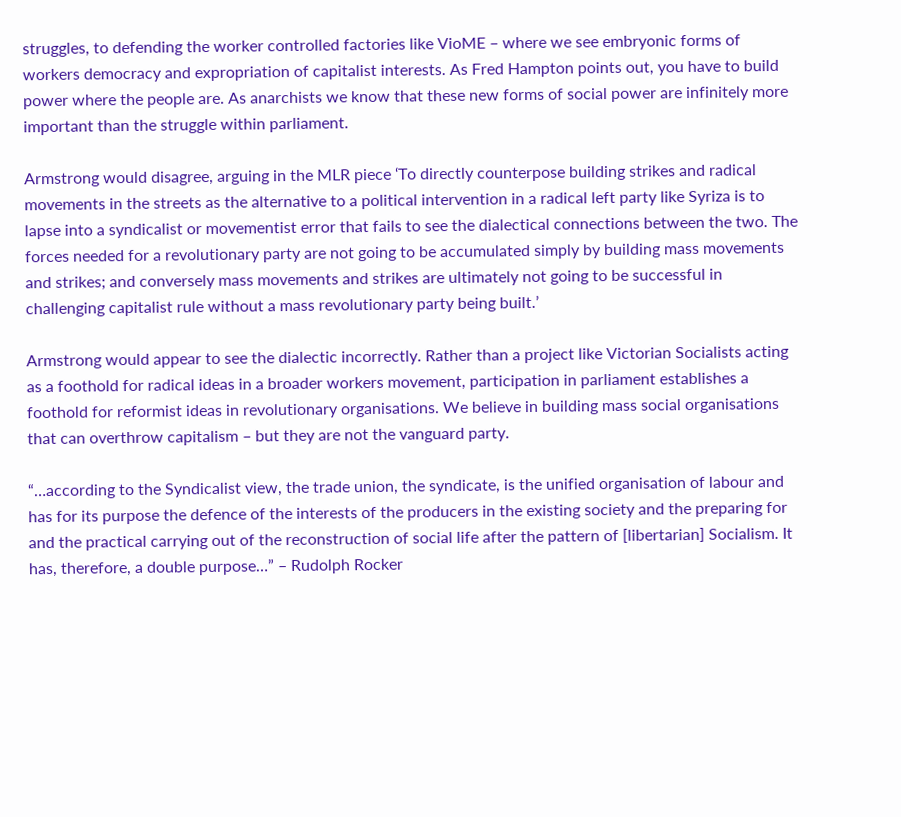struggles, to defending the worker controlled factories like VioME – where we see embryonic forms of workers democracy and expropriation of capitalist interests. As Fred Hampton points out, you have to build power where the people are. As anarchists we know that these new forms of social power are infinitely more important than the struggle within parliament.

Armstrong would disagree, arguing in the MLR piece ‘To directly counterpose building strikes and radical movements in the streets as the alternative to a political intervention in a radical left party like Syriza is to lapse into a syndicalist or movementist error that fails to see the dialectical connections between the two. The forces needed for a revolutionary party are not going to be accumulated simply by building mass movements and strikes; and conversely mass movements and strikes are ultimately not going to be successful in challenging capitalist rule without a mass revolutionary party being built.’

Armstrong would appear to see the dialectic incorrectly. Rather than a project like Victorian Socialists acting as a foothold for radical ideas in a broader workers movement, participation in parliament establishes a foothold for reformist ideas in revolutionary organisations. We believe in building mass social organisations that can overthrow capitalism – but they are not the vanguard party.

“…according to the Syndicalist view, the trade union, the syndicate, is the unified organisation of labour and has for its purpose the defence of the interests of the producers in the existing society and the preparing for and the practical carrying out of the reconstruction of social life after the pattern of [libertarian] Socialism. It has, therefore, a double purpose…” – Rudolph Rocker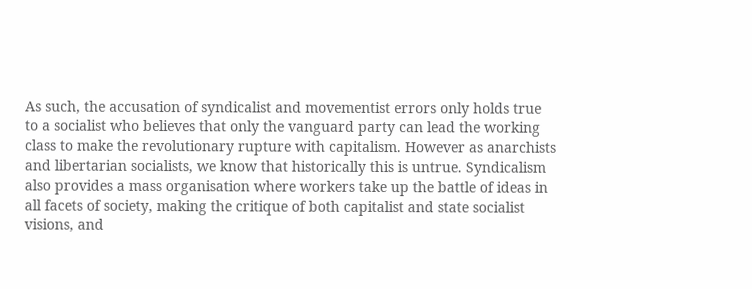As such, the accusation of syndicalist and movementist errors only holds true to a socialist who believes that only the vanguard party can lead the working class to make the revolutionary rupture with capitalism. However as anarchists and libertarian socialists, we know that historically this is untrue. Syndicalism also provides a mass organisation where workers take up the battle of ideas in all facets of society, making the critique of both capitalist and state socialist visions, and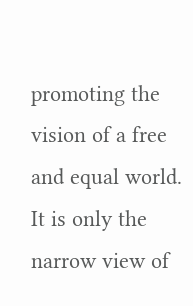promoting the vision of a free and equal world. It is only the narrow view of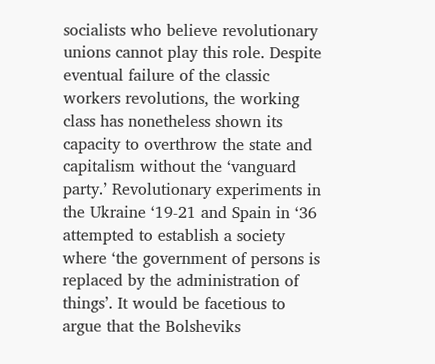socialists who believe revolutionary unions cannot play this role. Despite eventual failure of the classic workers revolutions, the working class has nonetheless shown its capacity to overthrow the state and capitalism without the ‘vanguard party.’ Revolutionary experiments in the Ukraine ‘19-21 and Spain in ‘36 attempted to establish a society where ‘the government of persons is replaced by the administration of things’. It would be facetious to argue that the Bolsheviks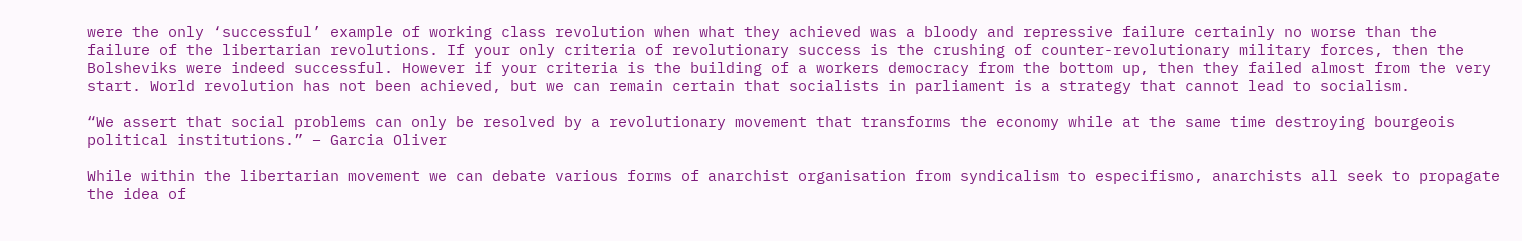were the only ‘successful’ example of working class revolution when what they achieved was a bloody and repressive failure certainly no worse than the failure of the libertarian revolutions. If your only criteria of revolutionary success is the crushing of counter-revolutionary military forces, then the Bolsheviks were indeed successful. However if your criteria is the building of a workers democracy from the bottom up, then they failed almost from the very start. World revolution has not been achieved, but we can remain certain that socialists in parliament is a strategy that cannot lead to socialism.

“We assert that social problems can only be resolved by a revolutionary movement that transforms the economy while at the same time destroying bourgeois political institutions.” – Garcia Oliver

While within the libertarian movement we can debate various forms of anarchist organisation from syndicalism to especifismo, anarchists all seek to propagate the idea of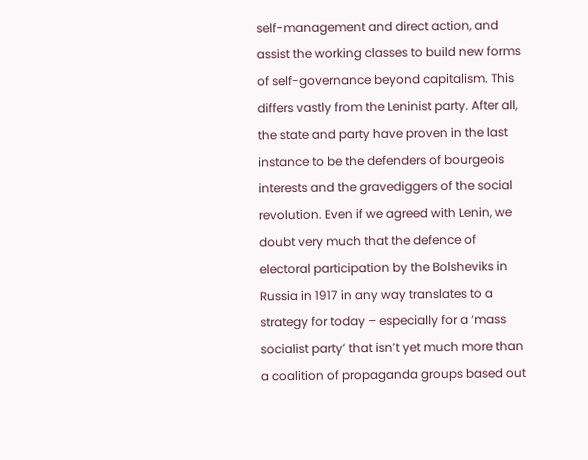self-management and direct action, and assist the working classes to build new forms of self-governance beyond capitalism. This differs vastly from the Leninist party. After all, the state and party have proven in the last instance to be the defenders of bourgeois interests and the gravediggers of the social revolution. Even if we agreed with Lenin, we doubt very much that the defence of electoral participation by the Bolsheviks in Russia in 1917 in any way translates to a strategy for today – especially for a ‘mass socialist party’ that isn’t yet much more than a coalition of propaganda groups based out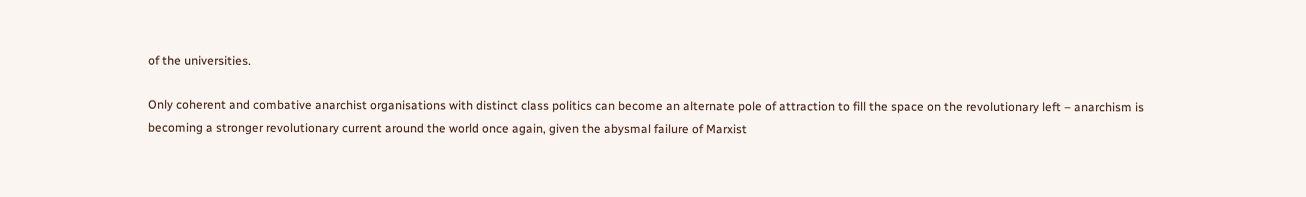of the universities.

Only coherent and combative anarchist organisations with distinct class politics can become an alternate pole of attraction to fill the space on the revolutionary left – anarchism is becoming a stronger revolutionary current around the world once again, given the abysmal failure of Marxist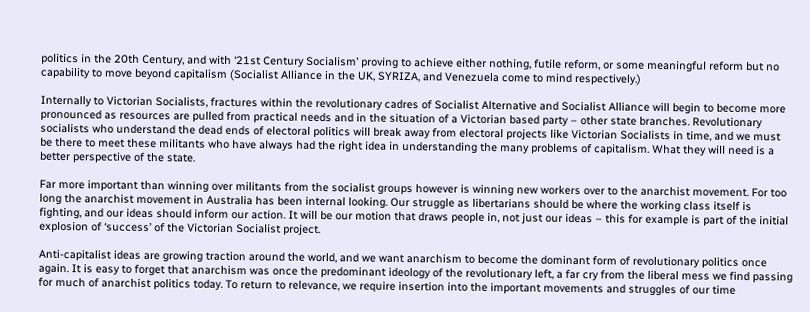politics in the 20th Century, and with ‘21st Century Socialism’ proving to achieve either nothing, futile reform, or some meaningful reform but no capability to move beyond capitalism (Socialist Alliance in the UK, SYRIZA, and Venezuela come to mind respectively.)

Internally to Victorian Socialists, fractures within the revolutionary cadres of Socialist Alternative and Socialist Alliance will begin to become more pronounced as resources are pulled from practical needs and in the situation of a Victorian based party – other state branches. Revolutionary socialists who understand the dead ends of electoral politics will break away from electoral projects like Victorian Socialists in time, and we must be there to meet these militants who have always had the right idea in understanding the many problems of capitalism. What they will need is a better perspective of the state.

Far more important than winning over militants from the socialist groups however is winning new workers over to the anarchist movement. For too long the anarchist movement in Australia has been internal looking. Our struggle as libertarians should be where the working class itself is fighting, and our ideas should inform our action. It will be our motion that draws people in, not just our ideas – this for example is part of the initial explosion of ‘success’ of the Victorian Socialist project.

Anti-capitalist ideas are growing traction around the world, and we want anarchism to become the dominant form of revolutionary politics once again. It is easy to forget that anarchism was once the predominant ideology of the revolutionary left, a far cry from the liberal mess we find passing for much of anarchist politics today. To return to relevance, we require insertion into the important movements and struggles of our time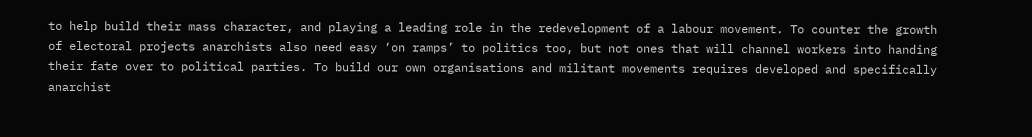to help build their mass character, and playing a leading role in the redevelopment of a labour movement. To counter the growth of electoral projects anarchists also need easy ‘on ramps’ to politics too, but not ones that will channel workers into handing their fate over to political parties. To build our own organisations and militant movements requires developed and specifically anarchist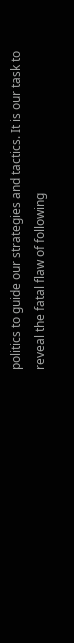politics to guide our strategies and tactics. It is our task to reveal the fatal flaw of following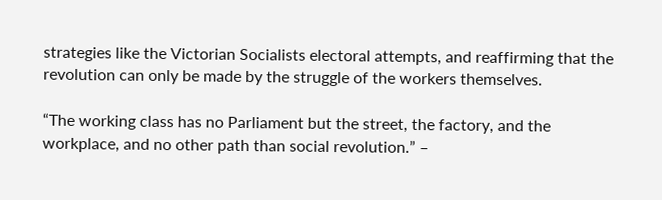strategies like the Victorian Socialists electoral attempts, and reaffirming that the revolution can only be made by the struggle of the workers themselves.

“The working class has no Parliament but the street, the factory, and the workplace, and no other path than social revolution.” –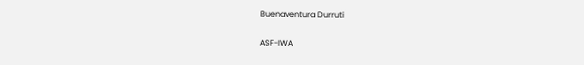Buenaventura Durruti

ASF-IWA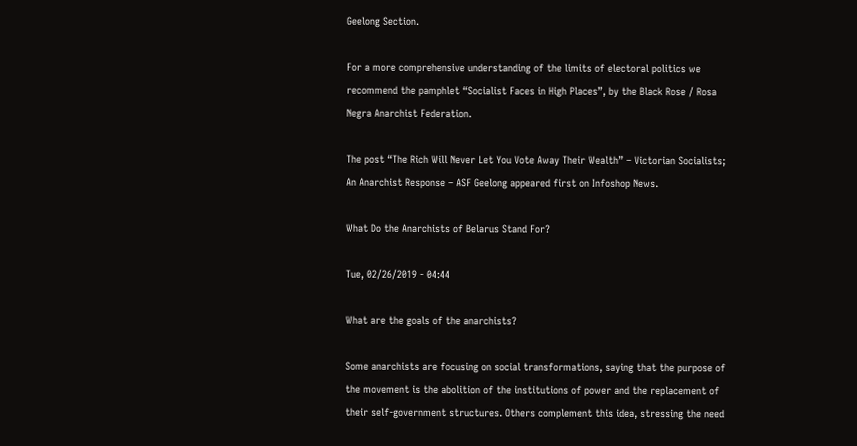Geelong Section.

For a more comprehensive understanding of the limits of electoral politics we recommend the pamphlet “Socialist Faces in High Places”, by the Black Rose / Rosa Negra Anarchist Federation.

The post “The Rich Will Never Let You Vote Away Their Wealth” – Victorian Socialists; An Anarchist Response – ASF Geelong appeared first on Infoshop News.

What Do the Anarchists of Belarus Stand For?

Tue, 02/26/2019 - 04:44

What are the goals of the anarchists?

Some anarchists are focusing on social transformations, saying that the purpose of the movement is the abolition of the institutions of power and the replacement of their self-government structures. Others complement this idea, stressing the need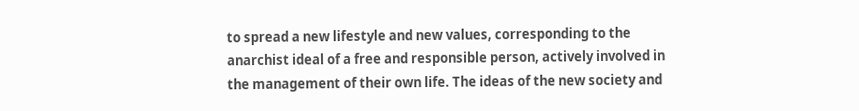to spread a new lifestyle and new values, corresponding to the anarchist ideal of a free and responsible person, actively involved in the management of their own life. The ideas of the new society and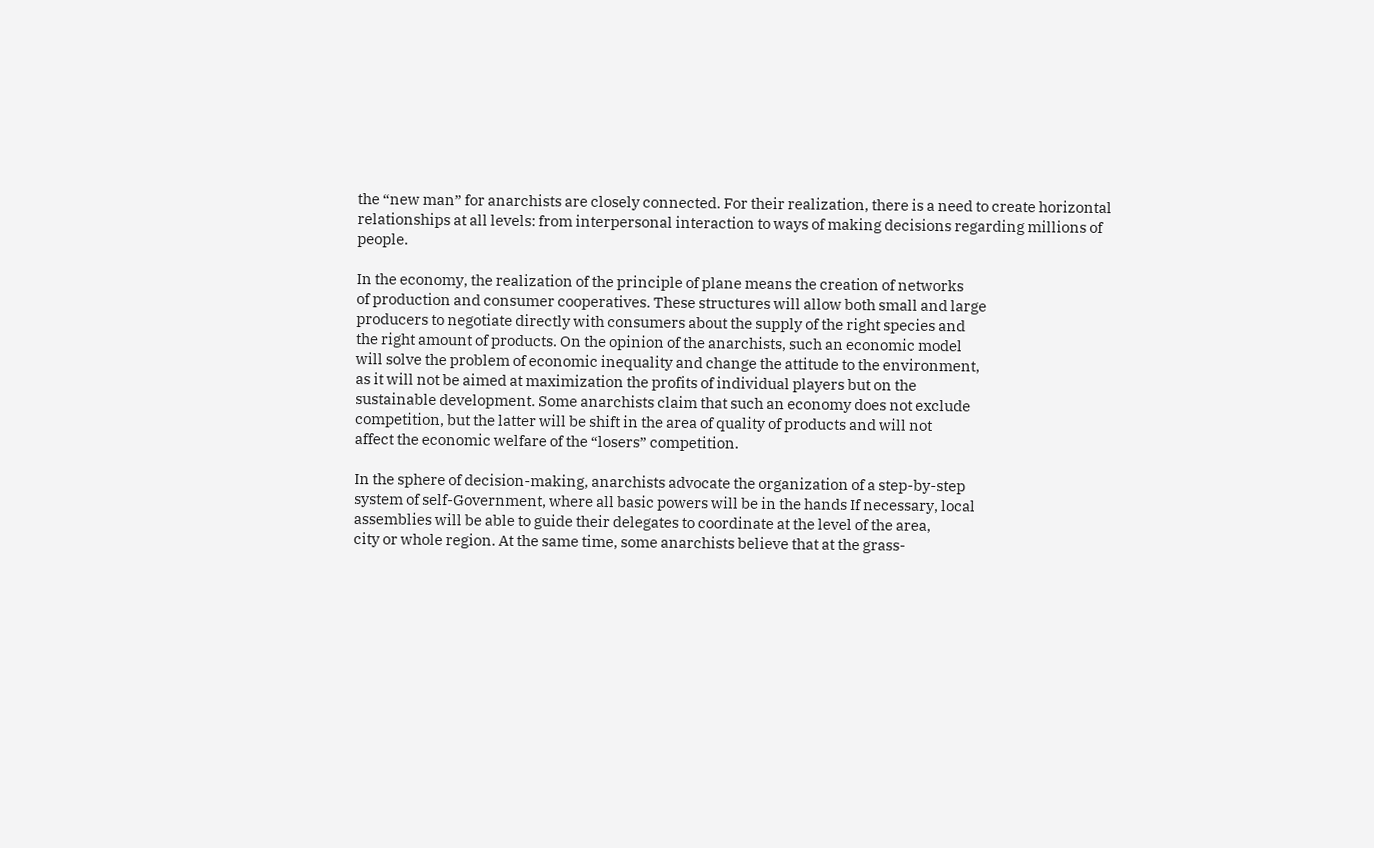the “new man” for anarchists are closely connected. For their realization, there is a need to create horizontal relationships at all levels: from interpersonal interaction to ways of making decisions regarding millions of people.

In the economy, the realization of the principle of plane means the creation of networks
of production and consumer cooperatives. These structures will allow both small and large
producers to negotiate directly with consumers about the supply of the right species and
the right amount of products. On the opinion of the anarchists, such an economic model
will solve the problem of economic inequality and change the attitude to the environment,
as it will not be aimed at maximization the profits of individual players but on the
sustainable development. Some anarchists claim that such an economy does not exclude
competition, but the latter will be shift in the area of quality of products and will not
affect the economic welfare of the “losers” competition.

In the sphere of decision-making, anarchists advocate the organization of a step-by-step
system of self-Government, where all basic powers will be in the hands If necessary, local
assemblies will be able to guide their delegates to coordinate at the level of the area,
city or whole region. At the same time, some anarchists believe that at the grass-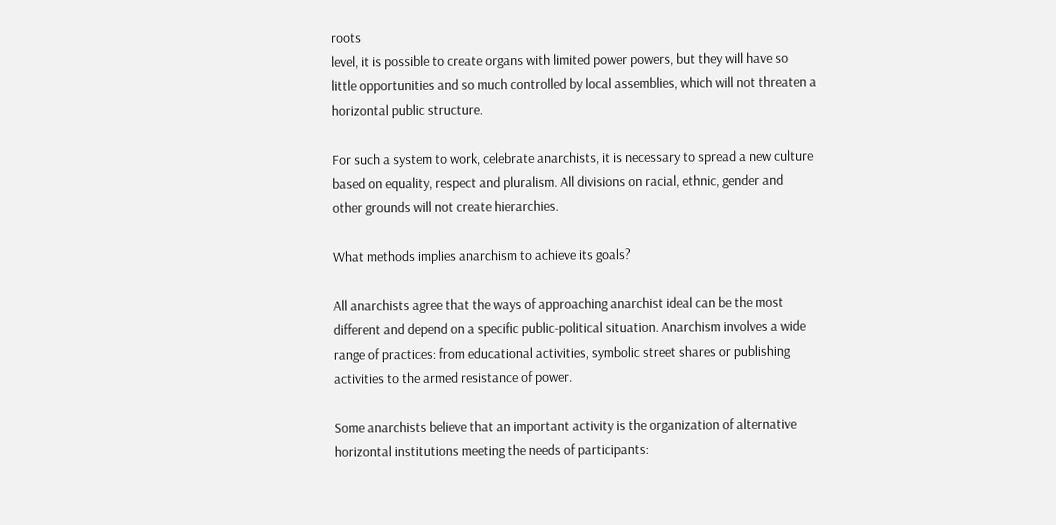roots
level, it is possible to create organs with limited power powers, but they will have so
little opportunities and so much controlled by local assemblies, which will not threaten a
horizontal public structure.

For such a system to work, celebrate anarchists, it is necessary to spread a new culture
based on equality, respect and pluralism. All divisions on racial, ethnic, gender and
other grounds will not create hierarchies.

What methods implies anarchism to achieve its goals?

All anarchists agree that the ways of approaching anarchist ideal can be the most
different and depend on a specific public-political situation. Anarchism involves a wide
range of practices: from educational activities, symbolic street shares or publishing
activities to the armed resistance of power.

Some anarchists believe that an important activity is the organization of alternative
horizontal institutions meeting the needs of participants: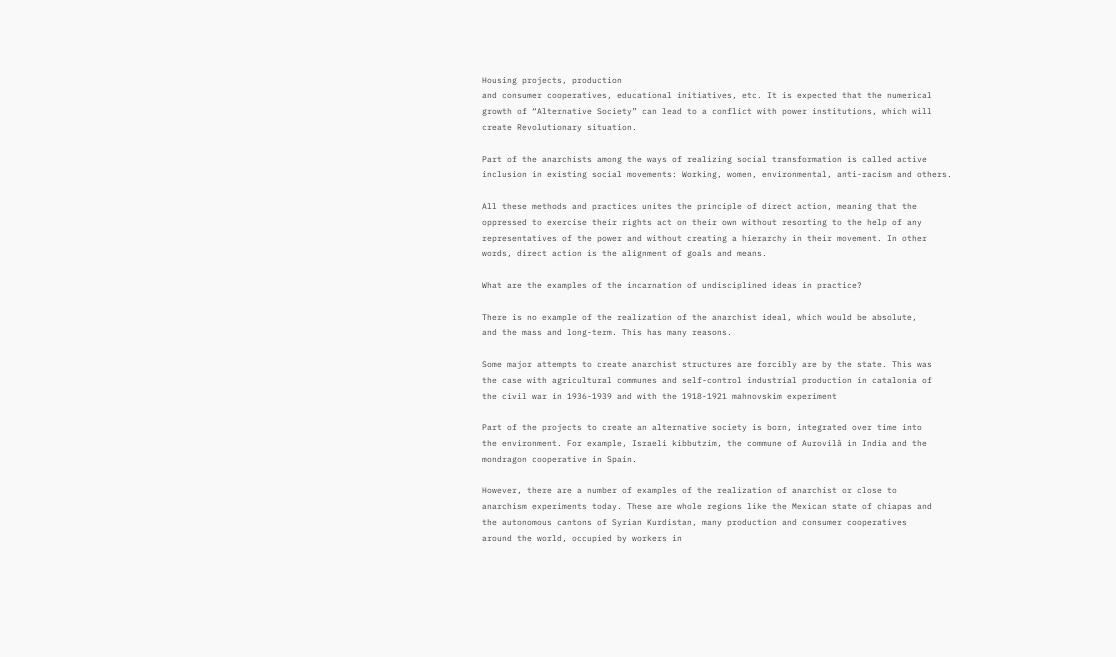Housing projects, production
and consumer cooperatives, educational initiatives, etc. It is expected that the numerical
growth of “Alternative Society” can lead to a conflict with power institutions, which will
create Revolutionary situation.

Part of the anarchists among the ways of realizing social transformation is called active
inclusion in existing social movements: Working, women, environmental, anti-racism and others.

All these methods and practices unites the principle of direct action, meaning that the
oppressed to exercise their rights act on their own without resorting to the help of any
representatives of the power and without creating a hierarchy in their movement. In other
words, direct action is the alignment of goals and means.

What are the examples of the incarnation of undisciplined ideas in practice?

There is no example of the realization of the anarchist ideal, which would be absolute,
and the mass and long-term. This has many reasons.

Some major attempts to create anarchist structures are forcibly are by the state. This was
the case with agricultural communes and self-control industrial production in catalonia of
the civil war in 1936-1939 and with the 1918-1921 mahnovskim experiment

Part of the projects to create an alternative society is born, integrated over time into
the environment. For example, Israeli kibbutzim, the commune of Aurovilâ in India and the
mondragon cooperative in Spain.

However, there are a number of examples of the realization of anarchist or close to
anarchism experiments today. These are whole regions like the Mexican state of chiapas and
the autonomous cantons of Syrian Kurdistan, many production and consumer cooperatives
around the world, occupied by workers in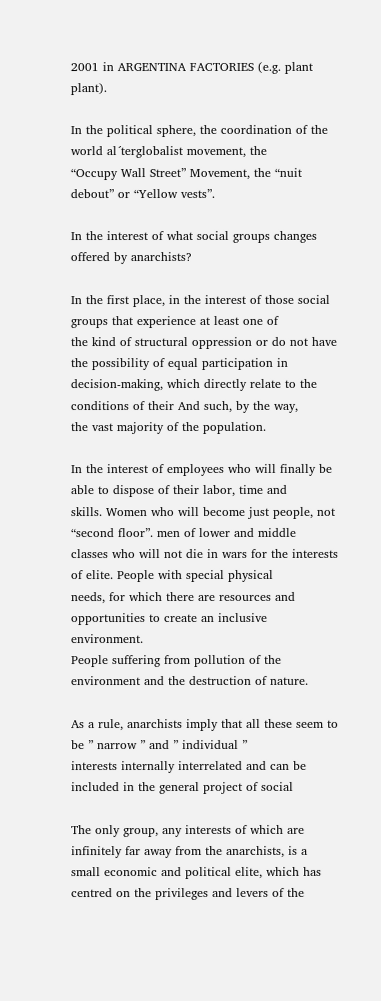2001 in ARGENTINA FACTORIES (e.g. plant plant).

In the political sphere, the coordination of the world al´terglobalist movement, the
“Occupy Wall Street” Movement, the “nuit debout” or “Yellow vests”.

In the interest of what social groups changes offered by anarchists?

In the first place, in the interest of those social groups that experience at least one of
the kind of structural oppression or do not have the possibility of equal participation in
decision-making, which directly relate to the conditions of their And such, by the way,
the vast majority of the population.

In the interest of employees who will finally be able to dispose of their labor, time and
skills. Women who will become just people, not “second floor”. men of lower and middle
classes who will not die in wars for the interests of elite. People with special physical
needs, for which there are resources and opportunities to create an inclusive environment.
People suffering from pollution of the environment and the destruction of nature.

As a rule, anarchists imply that all these seem to be ” narrow ” and ” individual ”
interests internally interrelated and can be included in the general project of social

The only group, any interests of which are infinitely far away from the anarchists, is a
small economic and political elite, which has centred on the privileges and levers of the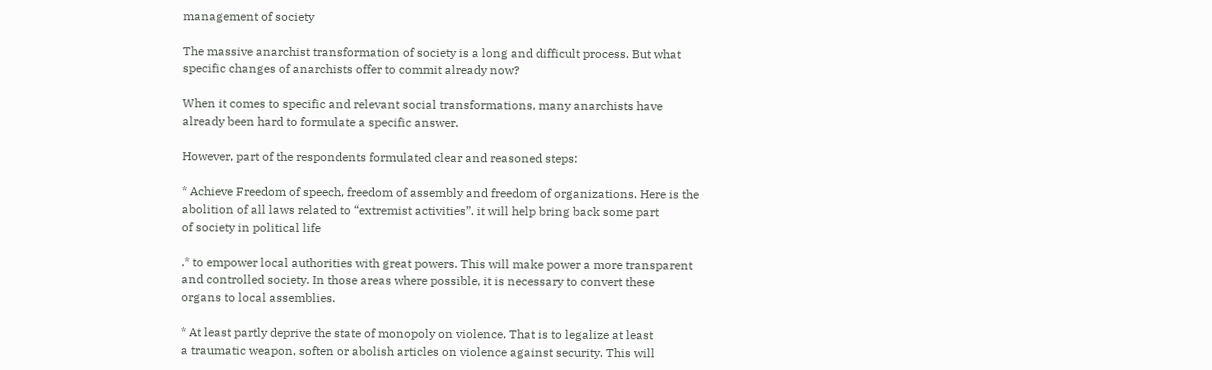management of society

The massive anarchist transformation of society is a long and difficult process. But what
specific changes of anarchists offer to commit already now?

When it comes to specific and relevant social transformations, many anarchists have
already been hard to formulate a specific answer.

However, part of the respondents formulated clear and reasoned steps:

* Achieve Freedom of speech, freedom of assembly and freedom of organizations. Here is the
abolition of all laws related to “extremist activities”. it will help bring back some part
of society in political life

.* to empower local authorities with great powers. This will make power a more transparent
and controlled society. In those areas where possible, it is necessary to convert these
organs to local assemblies.

* At least partly deprive the state of monopoly on violence. That is to legalize at least
a traumatic weapon, soften or abolish articles on violence against security. This will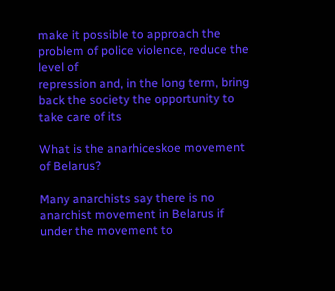make it possible to approach the problem of police violence, reduce the level of
repression and, in the long term, bring back the society the opportunity to take care of its

What is the anarhiceskoe movement of Belarus?

Many anarchists say there is no anarchist movement in Belarus if under the movement to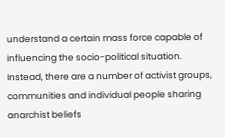understand a certain mass force capable of influencing the socio-political situation.
Instead, there are a number of activist groups, communities and individual people sharing
anarchist beliefs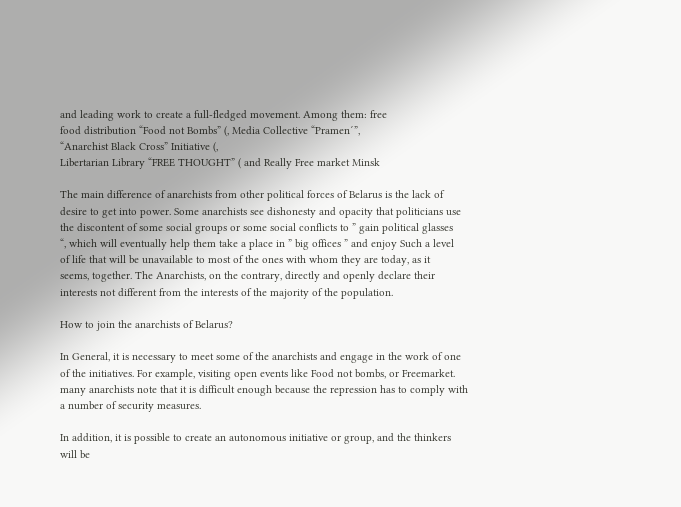and leading work to create a full-fledged movement. Among them: free
food distribution “Food not Bombs” (, Media Collective “Pramen´”,
“Anarchist Black Cross” Initiative (,
Libertarian Library “FREE THOUGHT” ( and Really Free market Minsk

The main difference of anarchists from other political forces of Belarus is the lack of
desire to get into power. Some anarchists see dishonesty and opacity that politicians use
the discontent of some social groups or some social conflicts to ” gain political glasses
“, which will eventually help them take a place in ” big offices ” and enjoy Such a level
of life that will be unavailable to most of the ones with whom they are today, as it
seems, together. The Anarchists, on the contrary, directly and openly declare their
interests not different from the interests of the majority of the population.

How to join the anarchists of Belarus?

In General, it is necessary to meet some of the anarchists and engage in the work of one
of the initiatives. For example, visiting open events like Food not bombs, or Freemarket.
many anarchists note that it is difficult enough because the repression has to comply with
a number of security measures.

In addition, it is possible to create an autonomous initiative or group, and the thinkers
will be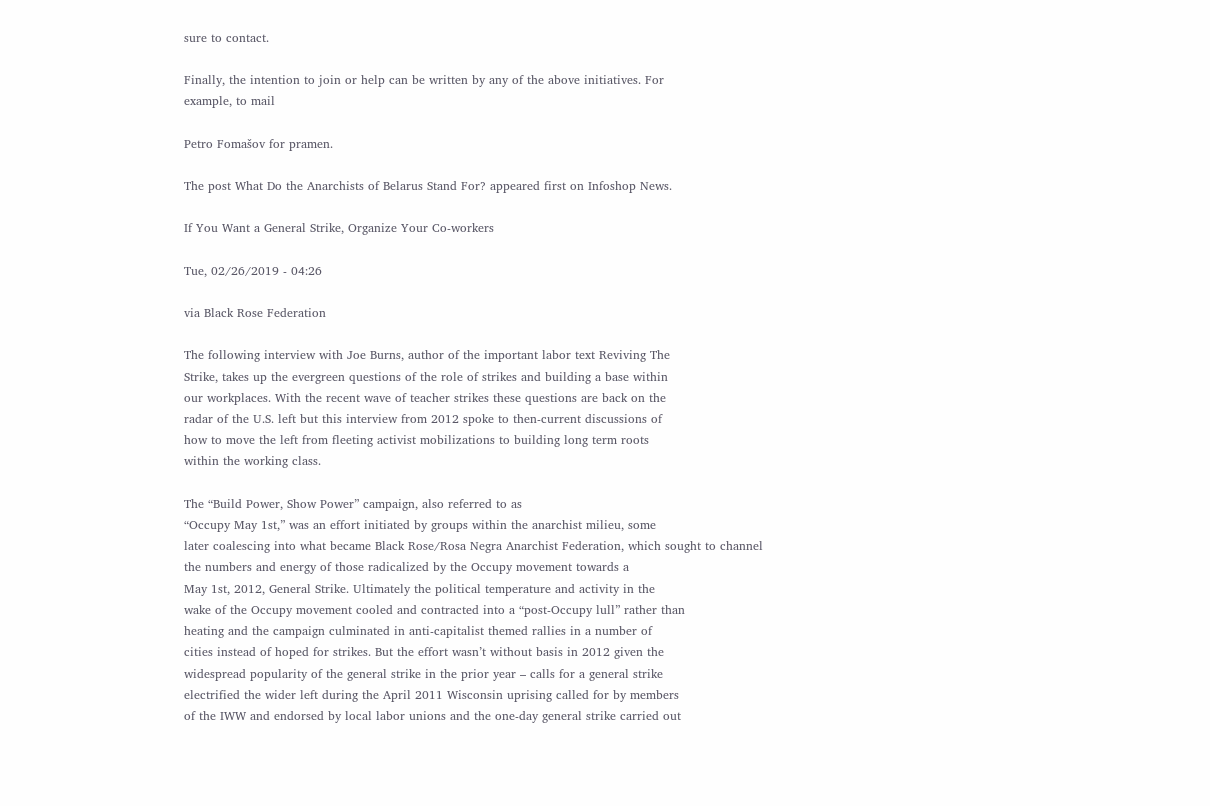sure to contact.

Finally, the intention to join or help can be written by any of the above initiatives. For
example, to mail

Petro Fomašov for pramen.

The post What Do the Anarchists of Belarus Stand For? appeared first on Infoshop News.

If You Want a General Strike, Organize Your Co-workers

Tue, 02/26/2019 - 04:26

via Black Rose Federation

The following interview with Joe Burns, author of the important labor text Reviving The
Strike, takes up the evergreen questions of the role of strikes and building a base within
our workplaces. With the recent wave of teacher strikes these questions are back on the
radar of the U.S. left but this interview from 2012 spoke to then-current discussions of
how to move the left from fleeting activist mobilizations to building long term roots
within the working class.

The “Build Power, Show Power” campaign, also referred to as
“Occupy May 1st,” was an effort initiated by groups within the anarchist milieu, some
later coalescing into what became Black Rose/Rosa Negra Anarchist Federation, which sought to channel the numbers and energy of those radicalized by the Occupy movement towards a
May 1st, 2012, General Strike. Ultimately the political temperature and activity in the
wake of the Occupy movement cooled and contracted into a “post-Occupy lull” rather than
heating and the campaign culminated in anti-capitalist themed rallies in a number of
cities instead of hoped for strikes. But the effort wasn’t without basis in 2012 given the
widespread popularity of the general strike in the prior year – calls for a general strike
electrified the wider left during the April 2011 Wisconsin uprising called for by members
of the IWW and endorsed by local labor unions and the one-day general strike carried out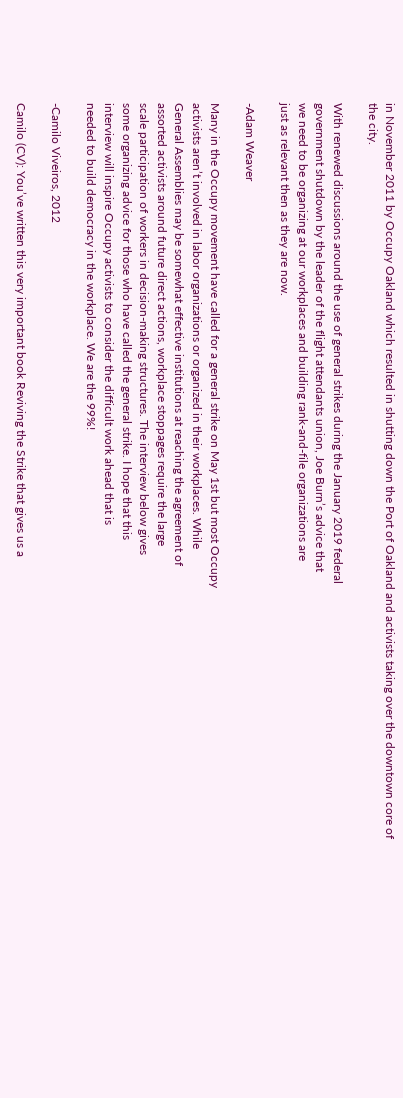in November 2011 by Occupy Oakland which resulted in shutting down the Port of Oakland and activists taking over the downtown core of the city.

With renewed discussions around the use of general strikes during the January 2019 federal
government shutdown by the leader of the flight attendants union, Joe Burn’s advice that
we need to be organizing at our workplaces and building rank-and-file organizations are
just as relevant then as they are now.

-Adam Weaver

Many in the Occupy movement have called for a general strike on May 1st but most Occupy
activists aren’t involved in labor organizations or organized in their workplaces. While
General Assemblies may be somewhat effective institutions at reaching the agreement of
assorted activists around future direct actions, workplace stoppages require the large
scale participation of workers in decision-making structures. The interview below gives
some organizing advice for those who have called the general strike. I hope that this
interview will inspire Occupy activists to consider the difficult work ahead that is
needed to build democracy in the workplace. We are the 99%!

-Camilo Viveiros, 2012

Camilo (CV): You’ve written this very important book Reviving the Strike that gives us a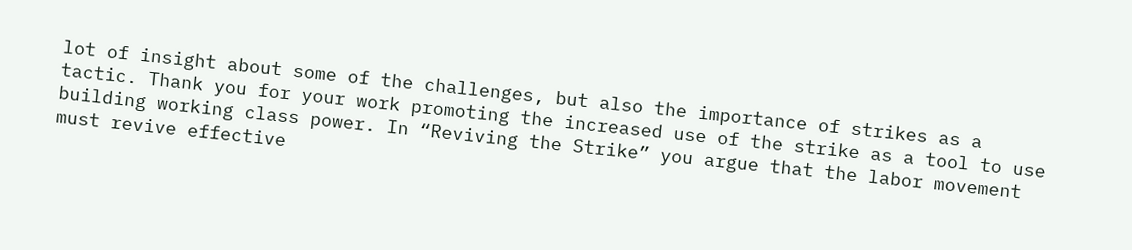lot of insight about some of the challenges, but also the importance of strikes as a
tactic. Thank you for your work promoting the increased use of the strike as a tool to use
building working class power. In “Reviving the Strike” you argue that the labor movement
must revive effective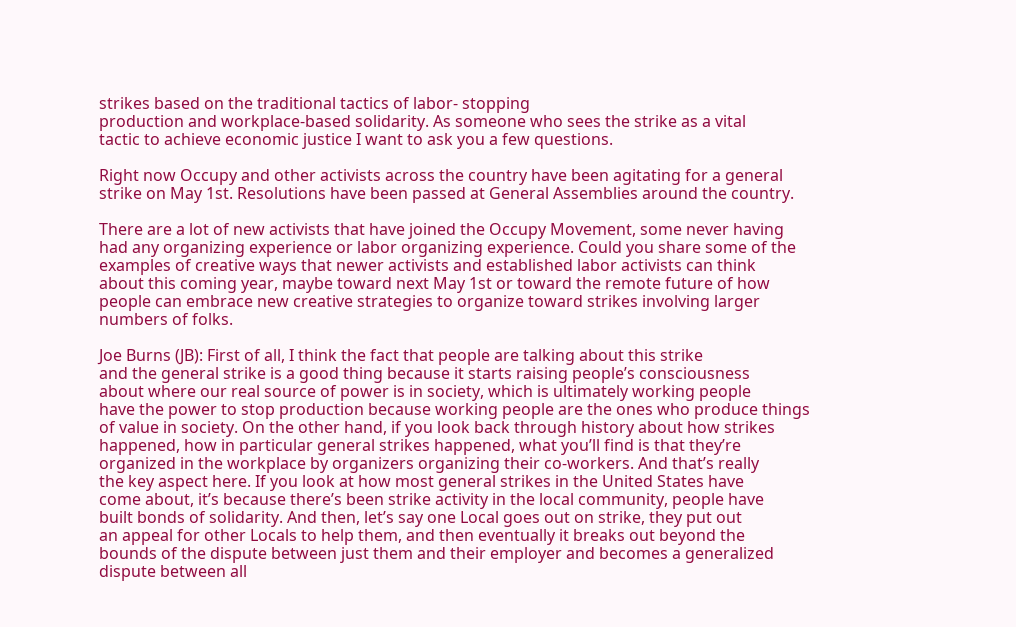strikes based on the traditional tactics of labor- stopping
production and workplace-based solidarity. As someone who sees the strike as a vital
tactic to achieve economic justice I want to ask you a few questions.

Right now Occupy and other activists across the country have been agitating for a general
strike on May 1st. Resolutions have been passed at General Assemblies around the country.

There are a lot of new activists that have joined the Occupy Movement, some never having
had any organizing experience or labor organizing experience. Could you share some of the
examples of creative ways that newer activists and established labor activists can think
about this coming year, maybe toward next May 1st or toward the remote future of how
people can embrace new creative strategies to organize toward strikes involving larger
numbers of folks.

Joe Burns (JB): First of all, I think the fact that people are talking about this strike
and the general strike is a good thing because it starts raising people’s consciousness
about where our real source of power is in society, which is ultimately working people
have the power to stop production because working people are the ones who produce things
of value in society. On the other hand, if you look back through history about how strikes
happened, how in particular general strikes happened, what you’ll find is that they’re
organized in the workplace by organizers organizing their co-workers. And that’s really
the key aspect here. If you look at how most general strikes in the United States have
come about, it’s because there’s been strike activity in the local community, people have
built bonds of solidarity. And then, let’s say one Local goes out on strike, they put out
an appeal for other Locals to help them, and then eventually it breaks out beyond the
bounds of the dispute between just them and their employer and becomes a generalized
dispute between all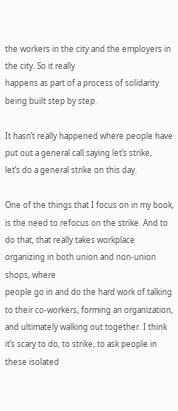the workers in the city and the employers in the city. So it really
happens as part of a process of solidarity being built step by step.

It hasn’t really happened where people have put out a general call saying let’s strike,
let’s do a general strike on this day.

One of the things that I focus on in my book, is the need to refocus on the strike. And to
do that, that really takes workplace organizing in both union and non-union shops, where
people go in and do the hard work of talking to their co-workers, forming an organization,
and ultimately walking out together. I think it’s scary to do, to strike, to ask people in
these isolated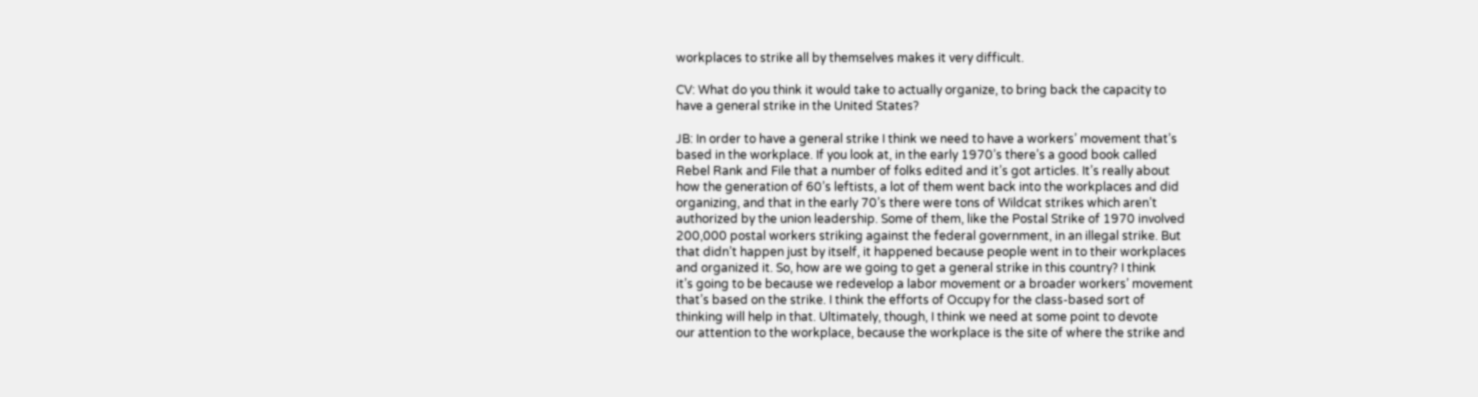workplaces to strike all by themselves makes it very difficult.

CV: What do you think it would take to actually organize, to bring back the capacity to
have a general strike in the United States?

JB: In order to have a general strike I think we need to have a workers’ movement that’s
based in the workplace. If you look at, in the early 1970’s there’s a good book called
Rebel Rank and File that a number of folks edited and it’s got articles. It’s really about
how the generation of 60’s leftists, a lot of them went back into the workplaces and did
organizing, and that in the early 70’s there were tons of Wildcat strikes which aren’t
authorized by the union leadership. Some of them, like the Postal Strike of 1970 involved
200,000 postal workers striking against the federal government, in an illegal strike. But
that didn’t happen just by itself, it happened because people went in to their workplaces
and organized it. So, how are we going to get a general strike in this country? I think
it’s going to be because we redevelop a labor movement or a broader workers’ movement
that’s based on the strike. I think the efforts of Occupy for the class-based sort of
thinking will help in that. Ultimately, though, I think we need at some point to devote
our attention to the workplace, because the workplace is the site of where the strike and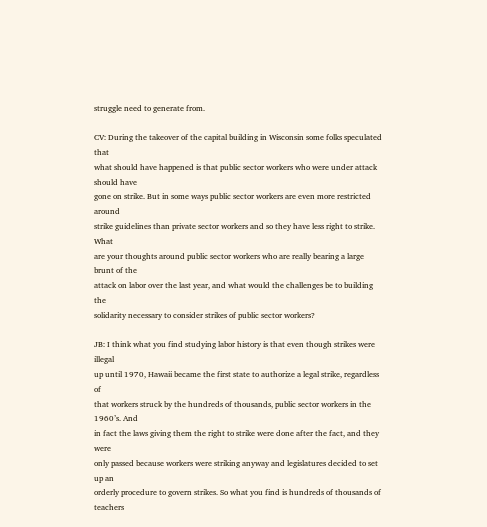struggle need to generate from.

CV: During the takeover of the capital building in Wisconsin some folks speculated that
what should have happened is that public sector workers who were under attack should have
gone on strike. But in some ways public sector workers are even more restricted around
strike guidelines than private sector workers and so they have less right to strike. What
are your thoughts around public sector workers who are really bearing a large brunt of the
attack on labor over the last year, and what would the challenges be to building the
solidarity necessary to consider strikes of public sector workers?

JB: I think what you find studying labor history is that even though strikes were illegal
up until 1970, Hawaii became the first state to authorize a legal strike, regardless of
that workers struck by the hundreds of thousands, public sector workers in the 1960’s. And
in fact the laws giving them the right to strike were done after the fact, and they were
only passed because workers were striking anyway and legislatures decided to set up an
orderly procedure to govern strikes. So what you find is hundreds of thousands of teachers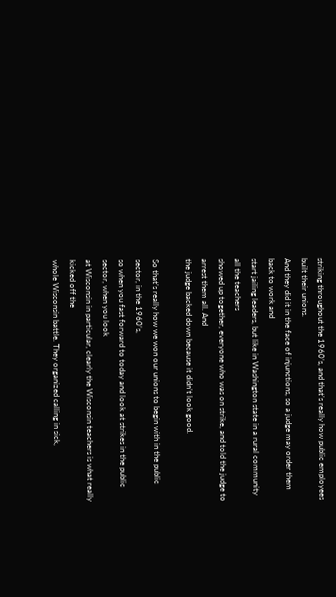striking throughout the 1960’s, and that’s really how public employees built their unions.
And they did it in the face of injunctions, so a judge may order them back to work and
start jailing leaders, but like in Washington state in a rural community all the teachers
showed up together, everyone who was on strike, and told the judge to arrest them all. And
the judge backed down because it didn’t look good.

So that’s really how we won our unions to begin with in the public sector, in the 1960’s,
so when you fast forward to today and look at strikes in the public sector, when you look
at Wisconsin in particular, clearly the Wisconsin teachers is what really kicked off the
whole Wisconsin battle. They organized calling in sick,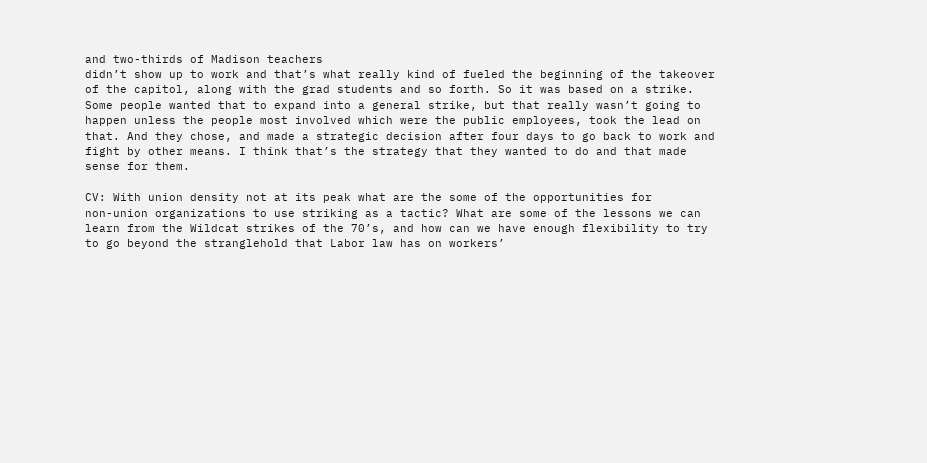and two-thirds of Madison teachers
didn’t show up to work and that’s what really kind of fueled the beginning of the takeover
of the capitol, along with the grad students and so forth. So it was based on a strike.
Some people wanted that to expand into a general strike, but that really wasn’t going to
happen unless the people most involved which were the public employees, took the lead on
that. And they chose, and made a strategic decision after four days to go back to work and
fight by other means. I think that’s the strategy that they wanted to do and that made
sense for them.

CV: With union density not at its peak what are the some of the opportunities for
non-union organizations to use striking as a tactic? What are some of the lessons we can
learn from the Wildcat strikes of the 70’s, and how can we have enough flexibility to try
to go beyond the stranglehold that Labor law has on workers’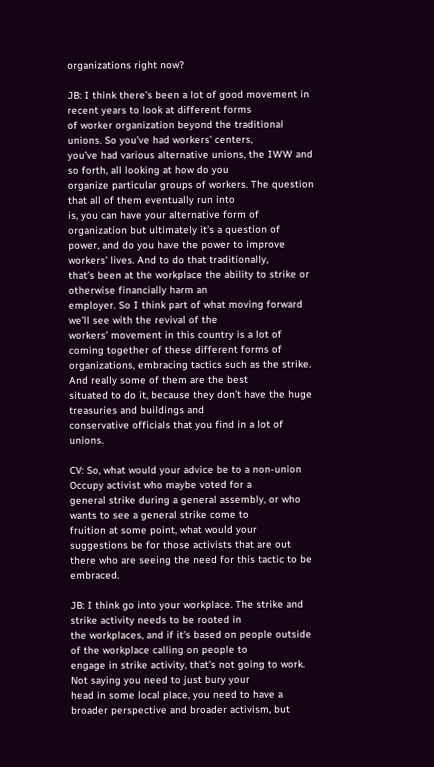organizations right now?

JB: I think there’s been a lot of good movement in recent years to look at different forms
of worker organization beyond the traditional unions. So you’ve had workers’ centers,
you’ve had various alternative unions, the IWW and so forth, all looking at how do you
organize particular groups of workers. The question that all of them eventually run into
is, you can have your alternative form of organization but ultimately it’s a question of
power, and do you have the power to improve workers’ lives. And to do that traditionally,
that’s been at the workplace the ability to strike or otherwise financially harm an
employer. So I think part of what moving forward we’ll see with the revival of the
workers’ movement in this country is a lot of coming together of these different forms of
organizations, embracing tactics such as the strike. And really some of them are the best
situated to do it, because they don’t have the huge treasuries and buildings and
conservative officials that you find in a lot of unions.

CV: So, what would your advice be to a non-union Occupy activist who maybe voted for a
general strike during a general assembly, or who wants to see a general strike come to
fruition at some point, what would your suggestions be for those activists that are out
there who are seeing the need for this tactic to be embraced.

JB: I think go into your workplace. The strike and strike activity needs to be rooted in
the workplaces, and if it’s based on people outside of the workplace calling on people to
engage in strike activity, that’s not going to work. Not saying you need to just bury your
head in some local place, you need to have a broader perspective and broader activism, but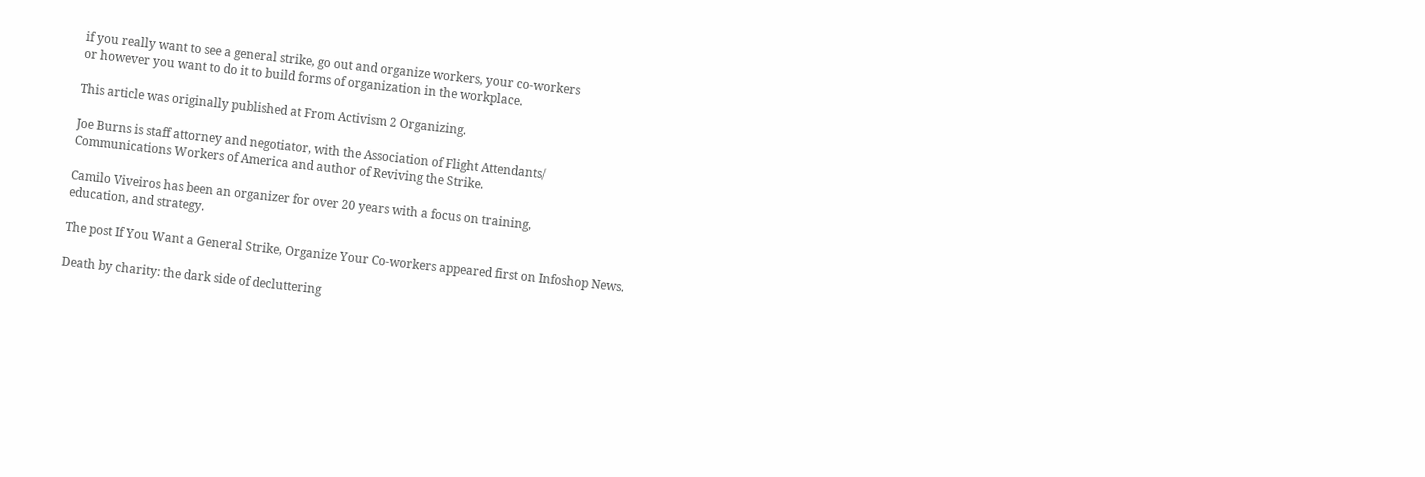if you really want to see a general strike, go out and organize workers, your co-workers
or however you want to do it to build forms of organization in the workplace.

This article was originally published at From Activism 2 Organizing.

Joe Burns is staff attorney and negotiator, with the Association of Flight Attendants/
Communications Workers of America and author of Reviving the Strike.

Camilo Viveiros has been an organizer for over 20 years with a focus on training,
education, and strategy.

The post If You Want a General Strike, Organize Your Co-workers appeared first on Infoshop News.

Death by charity: the dark side of decluttering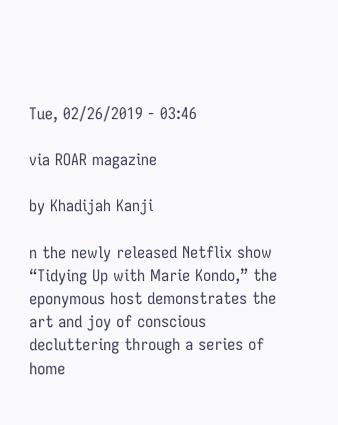Tue, 02/26/2019 - 03:46

via ROAR magazine

by Khadijah Kanji

n the newly released Netflix show “Tidying Up with Marie Kondo,” the eponymous host demonstrates the art and joy of conscious decluttering through a series of home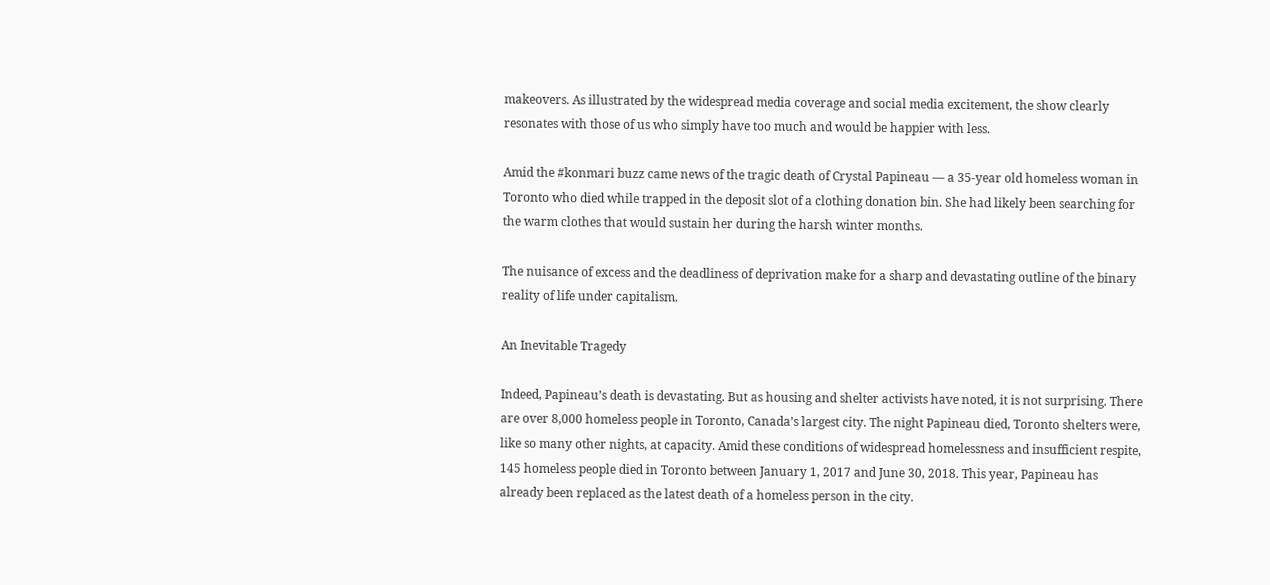makeovers. As illustrated by the widespread media coverage and social media excitement, the show clearly resonates with those of us who simply have too much and would be happier with less.

Amid the #konmari buzz came news of the tragic death of Crystal Papineau — a 35-year old homeless woman in Toronto who died while trapped in the deposit slot of a clothing donation bin. She had likely been searching for the warm clothes that would sustain her during the harsh winter months.

The nuisance of excess and the deadliness of deprivation make for a sharp and devastating outline of the binary reality of life under capitalism.

An Inevitable Tragedy

Indeed, Papineau’s death is devastating. But as housing and shelter activists have noted, it is not surprising. There are over 8,000 homeless people in Toronto, Canada’s largest city. The night Papineau died, Toronto shelters were, like so many other nights, at capacity. Amid these conditions of widespread homelessness and insufficient respite, 145 homeless people died in Toronto between January 1, 2017 and June 30, 2018. This year, Papineau has already been replaced as the latest death of a homeless person in the city.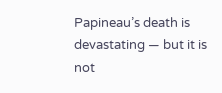Papineau’s death is devastating — but it is not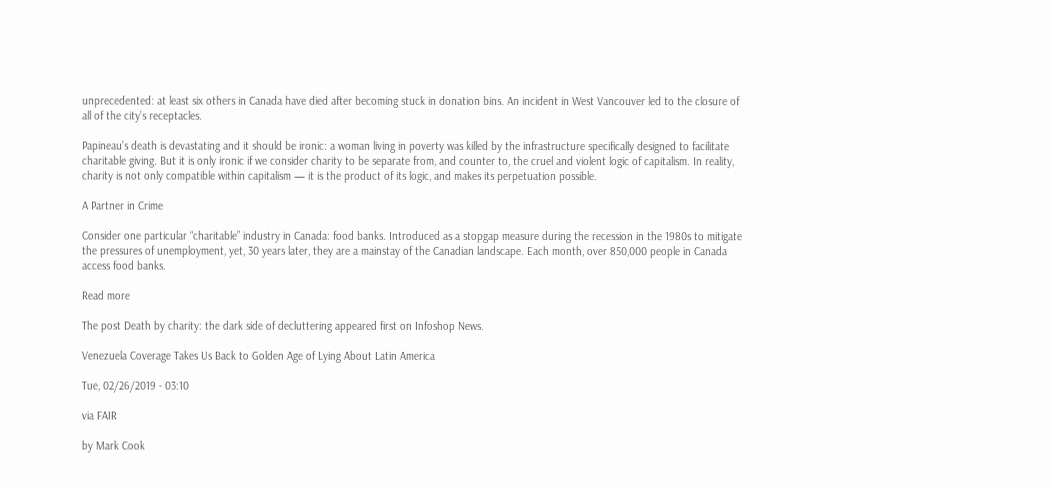unprecedented: at least six others in Canada have died after becoming stuck in donation bins. An incident in West Vancouver led to the closure of all of the city’s receptacles.

Papineau’s death is devastating and it should be ironic: a woman living in poverty was killed by the infrastructure specifically designed to facilitate charitable giving. But it is only ironic if we consider charity to be separate from, and counter to, the cruel and violent logic of capitalism. In reality, charity is not only compatible within capitalism — it is the product of its logic, and makes its perpetuation possible.

A Partner in Crime

Consider one particular “charitable” industry in Canada: food banks. Introduced as a stopgap measure during the recession in the 1980s to mitigate the pressures of unemployment, yet, 30 years later, they are a mainstay of the Canadian landscape. Each month, over 850,000 people in Canada access food banks.

Read more

The post Death by charity: the dark side of decluttering appeared first on Infoshop News.

Venezuela Coverage Takes Us Back to Golden Age of Lying About Latin America

Tue, 02/26/2019 - 03:10

via FAIR

by Mark Cook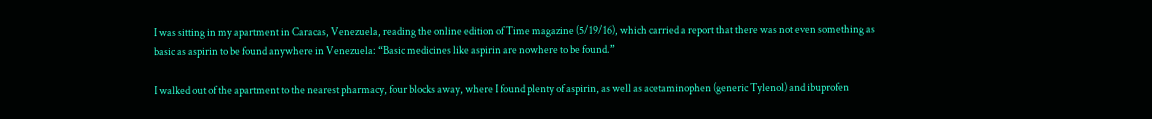I was sitting in my apartment in Caracas, Venezuela, reading the online edition of Time magazine (5/19/16), which carried a report that there was not even something as basic as aspirin to be found anywhere in Venezuela: “Basic medicines like aspirin are nowhere to be found.”

I walked out of the apartment to the nearest pharmacy, four blocks away, where I found plenty of aspirin, as well as acetaminophen (generic Tylenol) and ibuprofen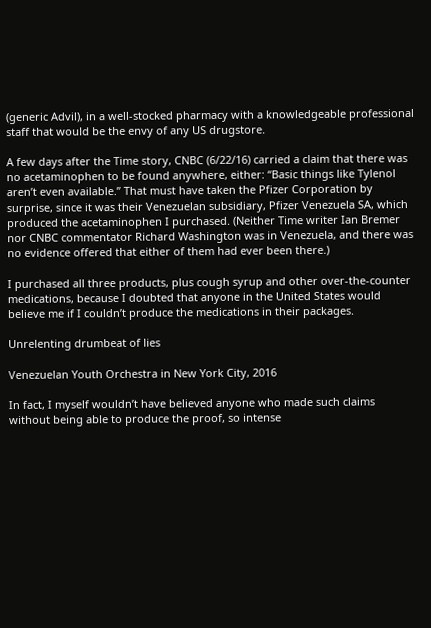(generic Advil), in a well-stocked pharmacy with a knowledgeable professional staff that would be the envy of any US drugstore.

A few days after the Time story, CNBC (6/22/16) carried a claim that there was no acetaminophen to be found anywhere, either: “Basic things like Tylenol aren’t even available.” That must have taken the Pfizer Corporation by surprise, since it was their Venezuelan subsidiary, Pfizer Venezuela SA, which produced the acetaminophen I purchased. (Neither Time writer Ian Bremer nor CNBC commentator Richard Washington was in Venezuela, and there was no evidence offered that either of them had ever been there.)

I purchased all three products, plus cough syrup and other over-the-counter medications, because I doubted that anyone in the United States would believe me if I couldn’t produce the medications in their packages.

Unrelenting drumbeat of lies

Venezuelan Youth Orchestra in New York City, 2016

In fact, I myself wouldn’t have believed anyone who made such claims without being able to produce the proof, so intense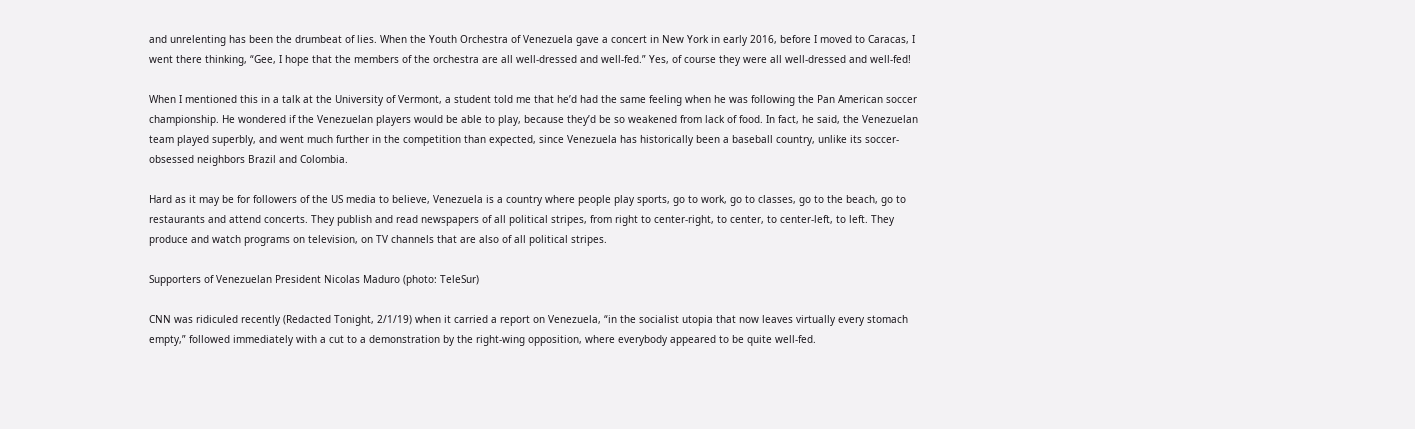and unrelenting has been the drumbeat of lies. When the Youth Orchestra of Venezuela gave a concert in New York in early 2016, before I moved to Caracas, I went there thinking, “Gee, I hope that the members of the orchestra are all well-dressed and well-fed.” Yes, of course they were all well-dressed and well-fed!

When I mentioned this in a talk at the University of Vermont, a student told me that he’d had the same feeling when he was following the Pan American soccer championship. He wondered if the Venezuelan players would be able to play, because they’d be so weakened from lack of food. In fact, he said, the Venezuelan team played superbly, and went much further in the competition than expected, since Venezuela has historically been a baseball country, unlike its soccer-obsessed neighbors Brazil and Colombia.

Hard as it may be for followers of the US media to believe, Venezuela is a country where people play sports, go to work, go to classes, go to the beach, go to restaurants and attend concerts. They publish and read newspapers of all political stripes, from right to center-right, to center, to center-left, to left. They produce and watch programs on television, on TV channels that are also of all political stripes.

Supporters of Venezuelan President Nicolas Maduro (photo: TeleSur)

CNN was ridiculed recently (Redacted Tonight, 2/1/19) when it carried a report on Venezuela, “in the socialist utopia that now leaves virtually every stomach empty,” followed immediately with a cut to a demonstration by the right-wing opposition, where everybody appeared to be quite well-fed.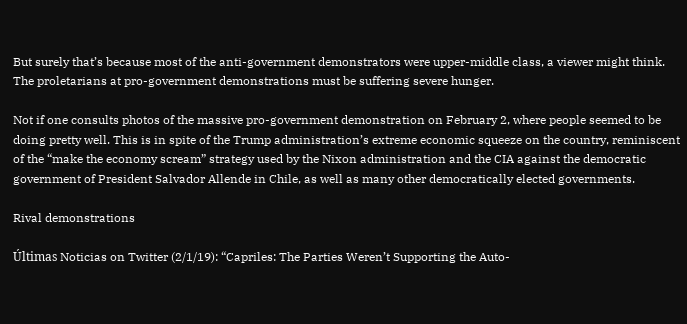But surely that’s because most of the anti-government demonstrators were upper-middle class, a viewer might think. The proletarians at pro-government demonstrations must be suffering severe hunger.

Not if one consults photos of the massive pro-government demonstration on February 2, where people seemed to be doing pretty well. This is in spite of the Trump administration’s extreme economic squeeze on the country, reminiscent of the “make the economy scream” strategy used by the Nixon administration and the CIA against the democratic government of President Salvador Allende in Chile, as well as many other democratically elected governments.

Rival demonstrations

Últimas Noticias on Twitter (2/1/19): “Capriles: The Parties Weren’t Supporting the Auto-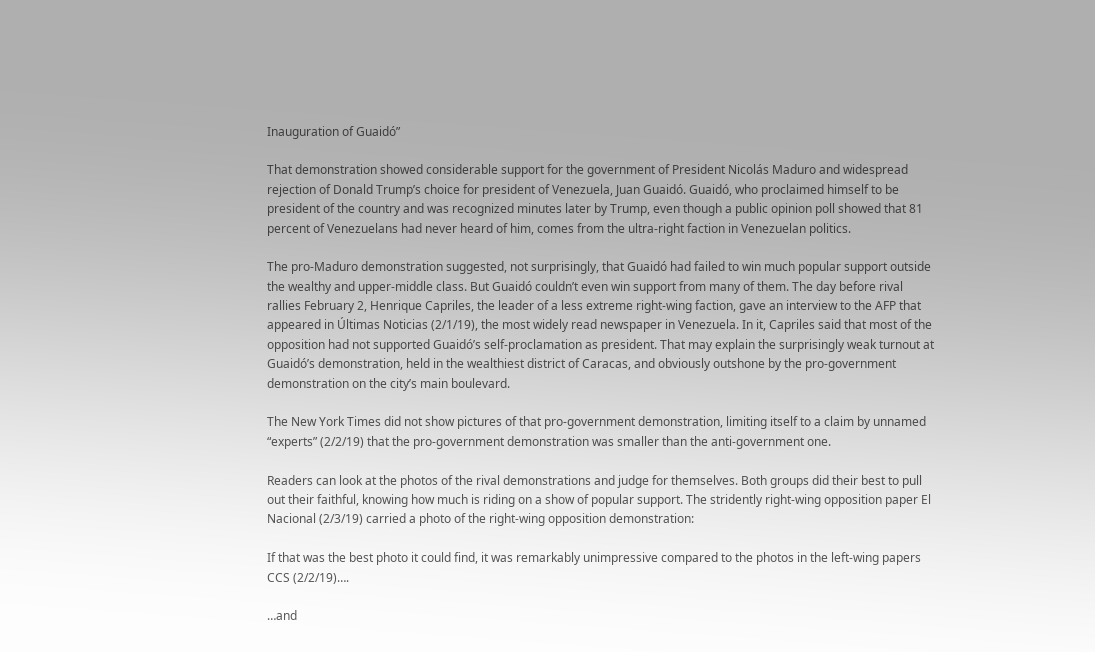Inauguration of Guaidó”

That demonstration showed considerable support for the government of President Nicolás Maduro and widespread rejection of Donald Trump’s choice for president of Venezuela, Juan Guaidó. Guaidó, who proclaimed himself to be president of the country and was recognized minutes later by Trump, even though a public opinion poll showed that 81 percent of Venezuelans had never heard of him, comes from the ultra-right faction in Venezuelan politics.

The pro-Maduro demonstration suggested, not surprisingly, that Guaidó had failed to win much popular support outside the wealthy and upper-middle class. But Guaidó couldn’t even win support from many of them. The day before rival rallies February 2, Henrique Capriles, the leader of a less extreme right-wing faction, gave an interview to the AFP that appeared in Últimas Noticias (2/1/19), the most widely read newspaper in Venezuela. In it, Capriles said that most of the opposition had not supported Guaidó’s self-proclamation as president. That may explain the surprisingly weak turnout at Guaidó’s demonstration, held in the wealthiest district of Caracas, and obviously outshone by the pro-government demonstration on the city’s main boulevard.

The New York Times did not show pictures of that pro-government demonstration, limiting itself to a claim by unnamed “experts” (2/2/19) that the pro-government demonstration was smaller than the anti-government one.

Readers can look at the photos of the rival demonstrations and judge for themselves. Both groups did their best to pull out their faithful, knowing how much is riding on a show of popular support. The stridently right-wing opposition paper El Nacional (2/3/19) carried a photo of the right-wing opposition demonstration:

If that was the best photo it could find, it was remarkably unimpressive compared to the photos in the left-wing papers CCS (2/2/19)….

…and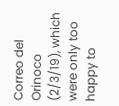Correo del Orinoco  (2/3/19), which were only too happy to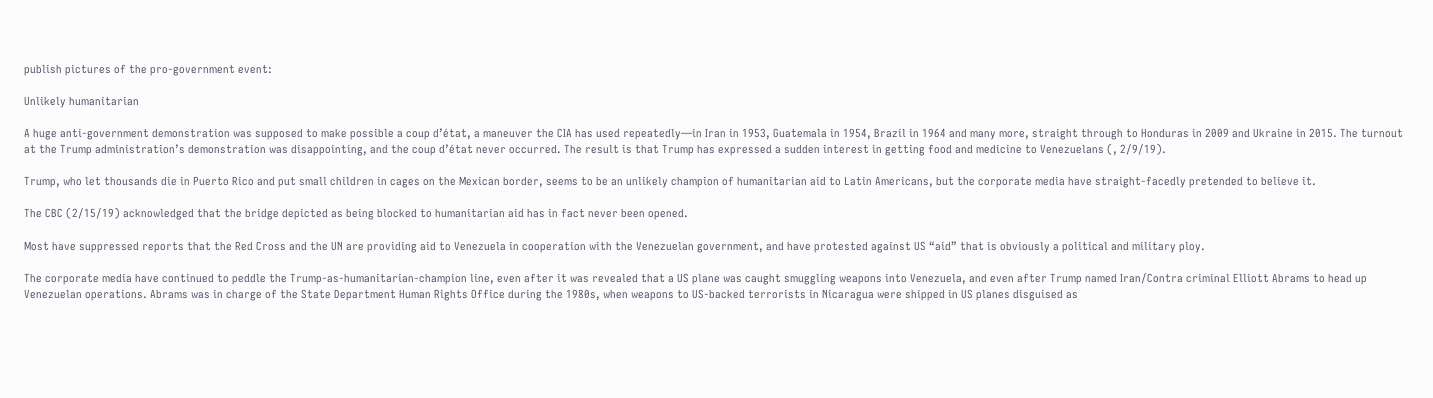publish pictures of the pro-government event:

Unlikely humanitarian

A huge anti-government demonstration was supposed to make possible a coup d’état, a maneuver the CIA has used repeatedly—in Iran in 1953, Guatemala in 1954, Brazil in 1964 and many more, straight through to Honduras in 2009 and Ukraine in 2015. The turnout at the Trump administration’s demonstration was disappointing, and the coup d’état never occurred. The result is that Trump has expressed a sudden interest in getting food and medicine to Venezuelans (, 2/9/19).

Trump, who let thousands die in Puerto Rico and put small children in cages on the Mexican border, seems to be an unlikely champion of humanitarian aid to Latin Americans, but the corporate media have straight-facedly pretended to believe it.

The CBC (2/15/19) acknowledged that the bridge depicted as being blocked to humanitarian aid has in fact never been opened.

Most have suppressed reports that the Red Cross and the UN are providing aid to Venezuela in cooperation with the Venezuelan government, and have protested against US “aid” that is obviously a political and military ploy.

The corporate media have continued to peddle the Trump-as-humanitarian-champion line, even after it was revealed that a US plane was caught smuggling weapons into Venezuela, and even after Trump named Iran/Contra criminal Elliott Abrams to head up Venezuelan operations. Abrams was in charge of the State Department Human Rights Office during the 1980s, when weapons to US-backed terrorists in Nicaragua were shipped in US planes disguised as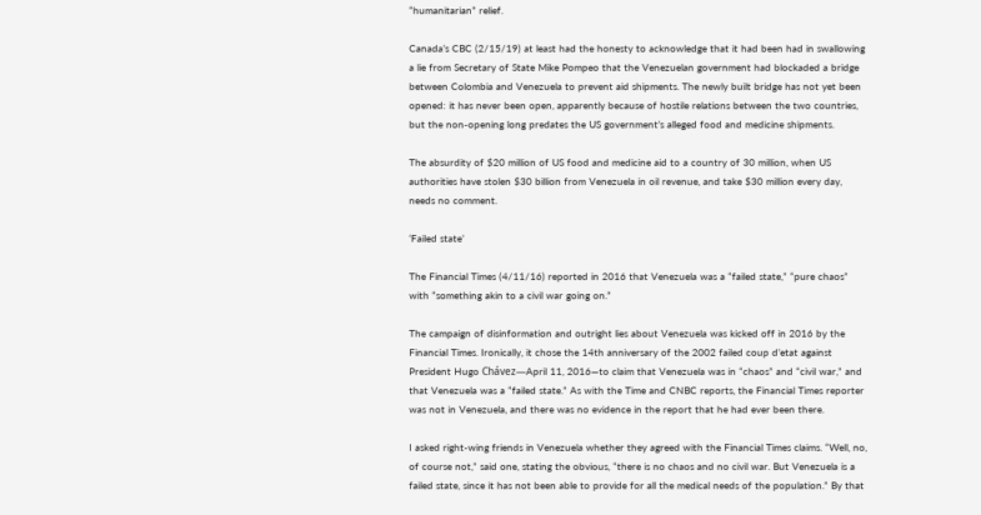“humanitarian” relief.

Canada’s CBC (2/15/19) at least had the honesty to acknowledge that it had been had in swallowing a lie from Secretary of State Mike Pompeo that the Venezuelan government had blockaded a bridge between Colombia and Venezuela to prevent aid shipments. The newly built bridge has not yet been opened: it has never been open, apparently because of hostile relations between the two countries, but the non-opening long predates the US government’s alleged food and medicine shipments.

The absurdity of $20 million of US food and medicine aid to a country of 30 million, when US authorities have stolen $30 billion from Venezuela in oil revenue, and take $30 million every day, needs no comment.

‘Failed state’

The Financial Times (4/11/16) reported in 2016 that Venezuela was a “failed state,” “pure chaos” with “something akin to a civil war going on.”

The campaign of disinformation and outright lies about Venezuela was kicked off in 2016 by the Financial Times. Ironically, it chose the 14th anniversary of the 2002 failed coup d’etat against President Hugo Chávez—April 11, 2016—to claim that Venezuela was in “chaos” and “civil war,” and that Venezuela was a “failed state.” As with the Time and CNBC reports, the Financial Times reporter was not in Venezuela, and there was no evidence in the report that he had ever been there.

I asked right-wing friends in Venezuela whether they agreed with the Financial Times claims. “Well, no, of course not,” said one, stating the obvious, “there is no chaos and no civil war. But Venezuela is a failed state, since it has not been able to provide for all the medical needs of the population.” By that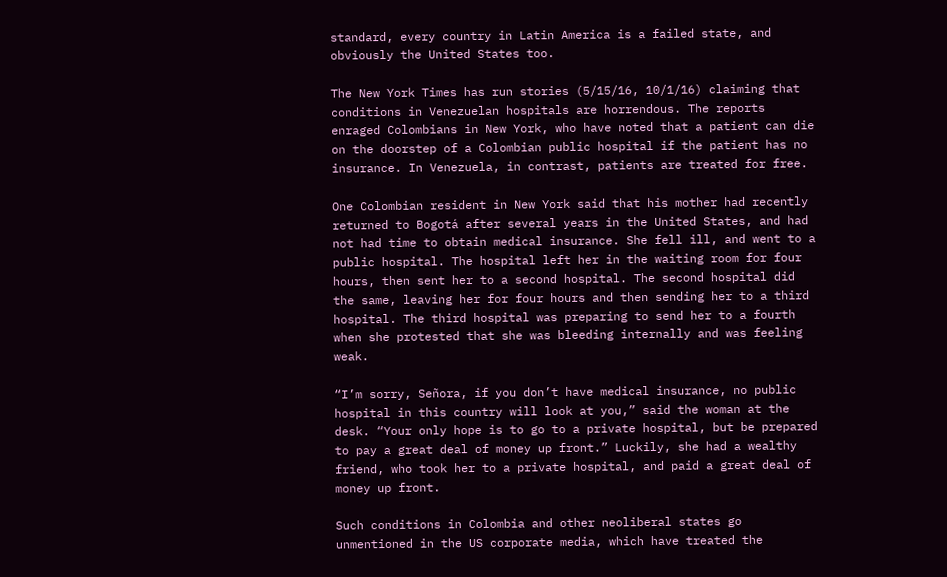standard, every country in Latin America is a failed state, and obviously the United States too.

The New York Times has run stories (5/15/16, 10/1/16) claiming that conditions in Venezuelan hospitals are horrendous. The reports enraged Colombians in New York, who have noted that a patient can die on the doorstep of a Colombian public hospital if the patient has no insurance. In Venezuela, in contrast, patients are treated for free.

One Colombian resident in New York said that his mother had recently returned to Bogotá after several years in the United States, and had not had time to obtain medical insurance. She fell ill, and went to a public hospital. The hospital left her in the waiting room for four hours, then sent her to a second hospital. The second hospital did the same, leaving her for four hours and then sending her to a third hospital. The third hospital was preparing to send her to a fourth when she protested that she was bleeding internally and was feeling weak.

“I’m sorry, Señora, if you don’t have medical insurance, no public hospital in this country will look at you,” said the woman at the desk. “Your only hope is to go to a private hospital, but be prepared to pay a great deal of money up front.” Luckily, she had a wealthy friend, who took her to a private hospital, and paid a great deal of money up front.

Such conditions in Colombia and other neoliberal states go unmentioned in the US corporate media, which have treated the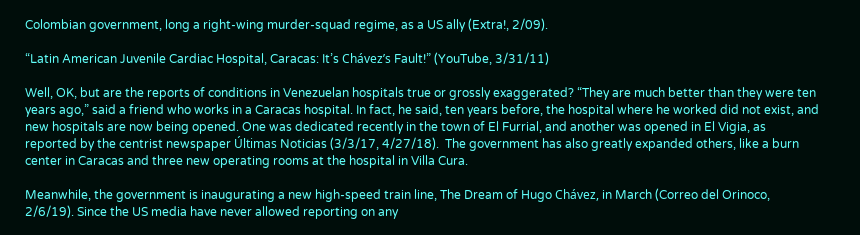Colombian government, long a right-wing murder-squad regime, as a US ally (Extra!, 2/09).

“Latin American Juvenile Cardiac Hospital, Caracas: It’s Chávez’s Fault!” (YouTube, 3/31/11)

Well, OK, but are the reports of conditions in Venezuelan hospitals true or grossly exaggerated? “They are much better than they were ten years ago,” said a friend who works in a Caracas hospital. In fact, he said, ten years before, the hospital where he worked did not exist, and new hospitals are now being opened. One was dedicated recently in the town of El Furrial, and another was opened in El Vigia, as reported by the centrist newspaper Últimas Noticias (3/3/17, 4/27/18).  The government has also greatly expanded others, like a burn center in Caracas and three new operating rooms at the hospital in Villa Cura.

Meanwhile, the government is inaugurating a new high-speed train line, The Dream of Hugo Chávez, in March (Correo del Orinoco, 2/6/19). Since the US media have never allowed reporting on any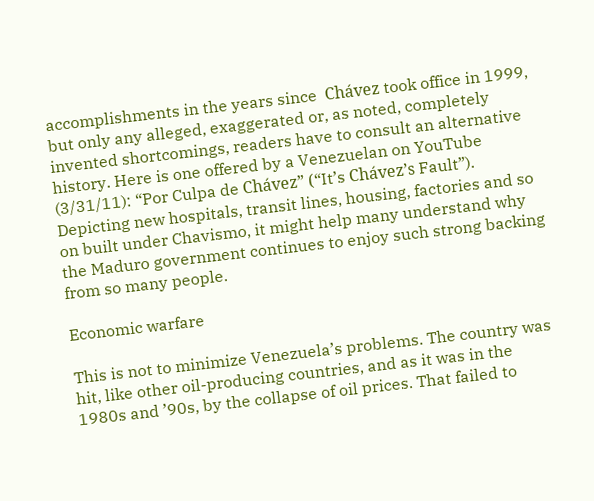accomplishments in the years since  Chávez took office in 1999, but only any alleged, exaggerated or, as noted, completely invented shortcomings, readers have to consult an alternative history. Here is one offered by a Venezuelan on YouTube (3/31/11): “Por Culpa de Chávez” (“It’s Chávez’s Fault”). Depicting new hospitals, transit lines, housing, factories and so on built under Chavismo, it might help many understand why the Maduro government continues to enjoy such strong backing from so many people.

Economic warfare

This is not to minimize Venezuela’s problems. The country was hit, like other oil-producing countries, and as it was in the 1980s and ’90s, by the collapse of oil prices. That failed to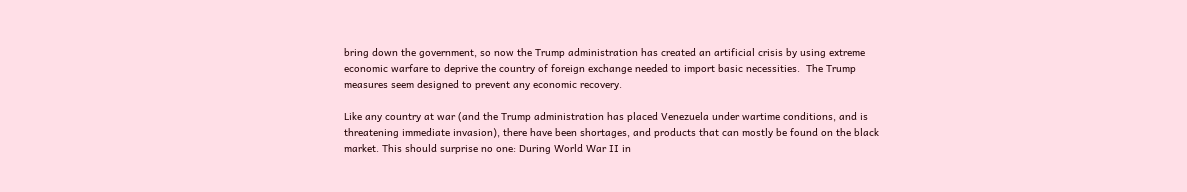bring down the government, so now the Trump administration has created an artificial crisis by using extreme economic warfare to deprive the country of foreign exchange needed to import basic necessities.  The Trump measures seem designed to prevent any economic recovery.

Like any country at war (and the Trump administration has placed Venezuela under wartime conditions, and is threatening immediate invasion), there have been shortages, and products that can mostly be found on the black market. This should surprise no one: During World War II in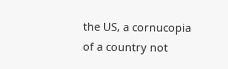the US, a cornucopia of a country not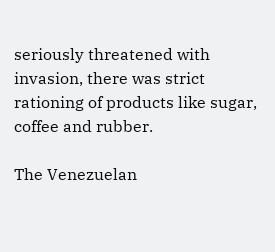seriously threatened with invasion, there was strict rationing of products like sugar, coffee and rubber.

The Venezuelan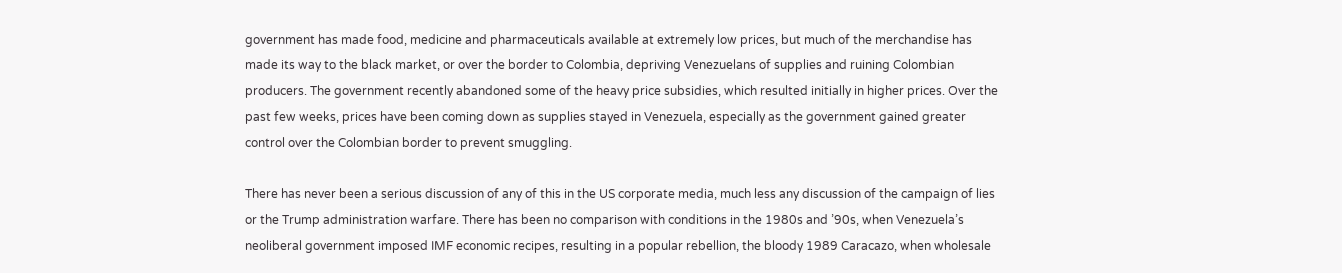government has made food, medicine and pharmaceuticals available at extremely low prices, but much of the merchandise has made its way to the black market, or over the border to Colombia, depriving Venezuelans of supplies and ruining Colombian producers. The government recently abandoned some of the heavy price subsidies, which resulted initially in higher prices. Over the past few weeks, prices have been coming down as supplies stayed in Venezuela, especially as the government gained greater control over the Colombian border to prevent smuggling.

There has never been a serious discussion of any of this in the US corporate media, much less any discussion of the campaign of lies or the Trump administration warfare. There has been no comparison with conditions in the 1980s and ’90s, when Venezuela’s neoliberal government imposed IMF economic recipes, resulting in a popular rebellion, the bloody 1989 Caracazo, when wholesale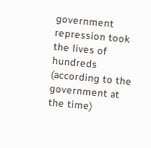government repression took the lives of hundreds (according to the government at the time)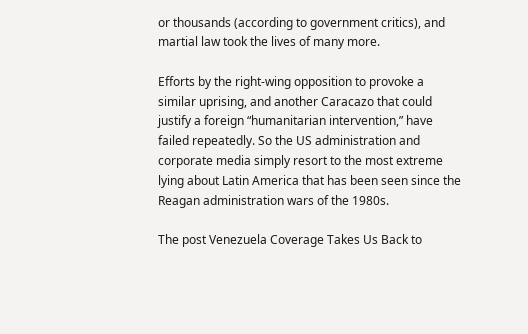or thousands (according to government critics), and martial law took the lives of many more.

Efforts by the right-wing opposition to provoke a similar uprising, and another Caracazo that could justify a foreign “humanitarian intervention,” have failed repeatedly. So the US administration and corporate media simply resort to the most extreme lying about Latin America that has been seen since the Reagan administration wars of the 1980s.

The post Venezuela Coverage Takes Us Back to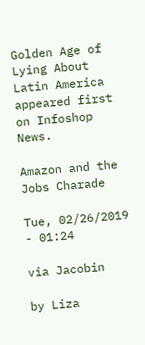Golden Age of Lying About Latin America appeared first on Infoshop News.

Amazon and the Jobs Charade

Tue, 02/26/2019 - 01:24

via Jacobin

by Liza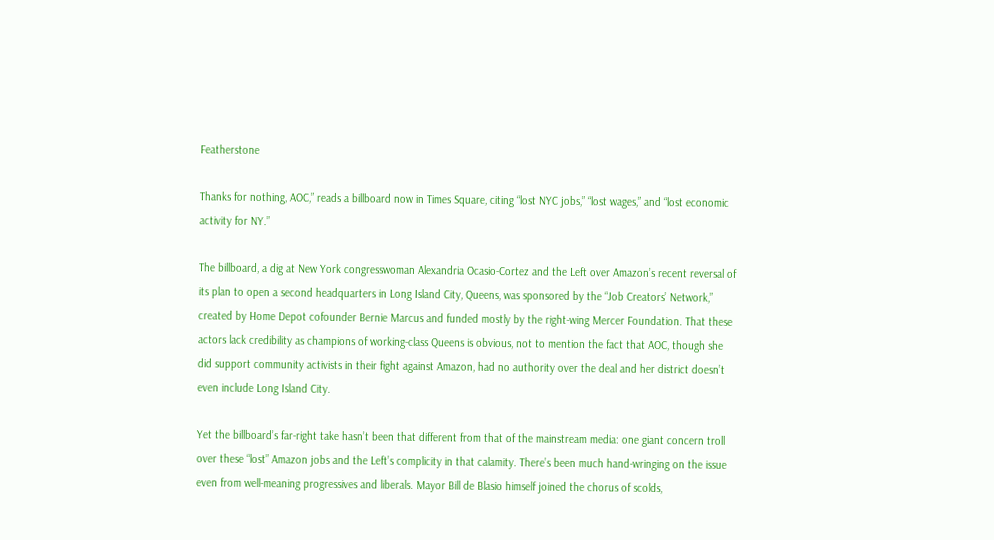Featherstone

Thanks for nothing, AOC,” reads a billboard now in Times Square, citing “lost NYC jobs,” “lost wages,” and “lost economic activity for NY.”

The billboard, a dig at New York congresswoman Alexandria Ocasio-Cortez and the Left over Amazon’s recent reversal of its plan to open a second headquarters in Long Island City, Queens, was sponsored by the “Job Creators’ Network,” created by Home Depot cofounder Bernie Marcus and funded mostly by the right-wing Mercer Foundation. That these actors lack credibility as champions of working-class Queens is obvious, not to mention the fact that AOC, though she did support community activists in their fight against Amazon, had no authority over the deal and her district doesn’t even include Long Island City.

Yet the billboard’s far-right take hasn’t been that different from that of the mainstream media: one giant concern troll over these “lost” Amazon jobs and the Left’s complicity in that calamity. There’s been much hand-wringing on the issue even from well-meaning progressives and liberals. Mayor Bill de Blasio himself joined the chorus of scolds,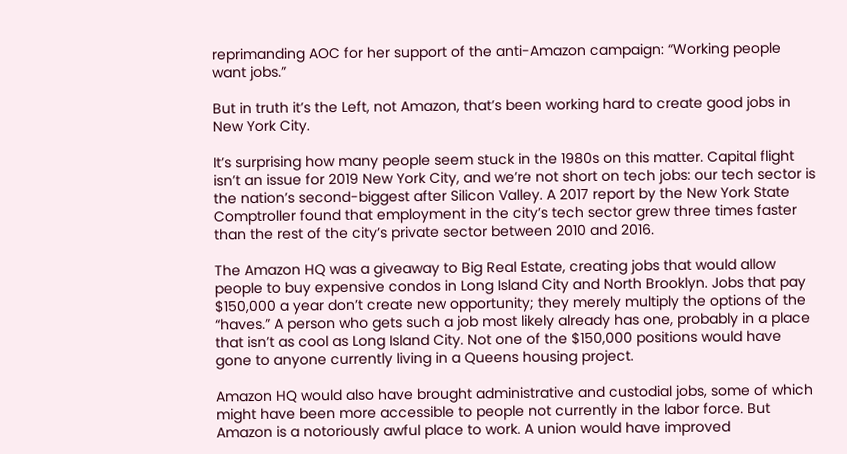reprimanding AOC for her support of the anti-Amazon campaign: “Working people want jobs.”

But in truth it’s the Left, not Amazon, that’s been working hard to create good jobs in New York City.

It’s surprising how many people seem stuck in the 1980s on this matter. Capital flight isn’t an issue for 2019 New York City, and we’re not short on tech jobs: our tech sector is the nation’s second-biggest after Silicon Valley. A 2017 report by the New York State Comptroller found that employment in the city’s tech sector grew three times faster than the rest of the city’s private sector between 2010 and 2016.

The Amazon HQ was a giveaway to Big Real Estate, creating jobs that would allow people to buy expensive condos in Long Island City and North Brooklyn. Jobs that pay $150,000 a year don’t create new opportunity; they merely multiply the options of the “haves.” A person who gets such a job most likely already has one, probably in a place that isn’t as cool as Long Island City. Not one of the $150,000 positions would have gone to anyone currently living in a Queens housing project.

Amazon HQ would also have brought administrative and custodial jobs, some of which might have been more accessible to people not currently in the labor force. But Amazon is a notoriously awful place to work. A union would have improved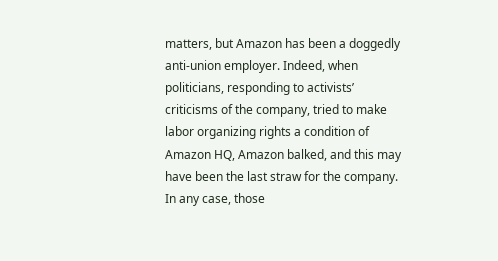matters, but Amazon has been a doggedly anti-union employer. Indeed, when politicians, responding to activists’ criticisms of the company, tried to make labor organizing rights a condition of Amazon HQ, Amazon balked, and this may have been the last straw for the company. In any case, those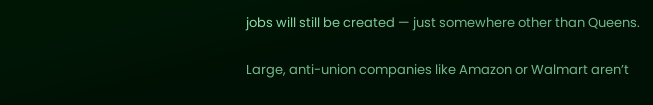jobs will still be created — just somewhere other than Queens.

Large, anti-union companies like Amazon or Walmart aren’t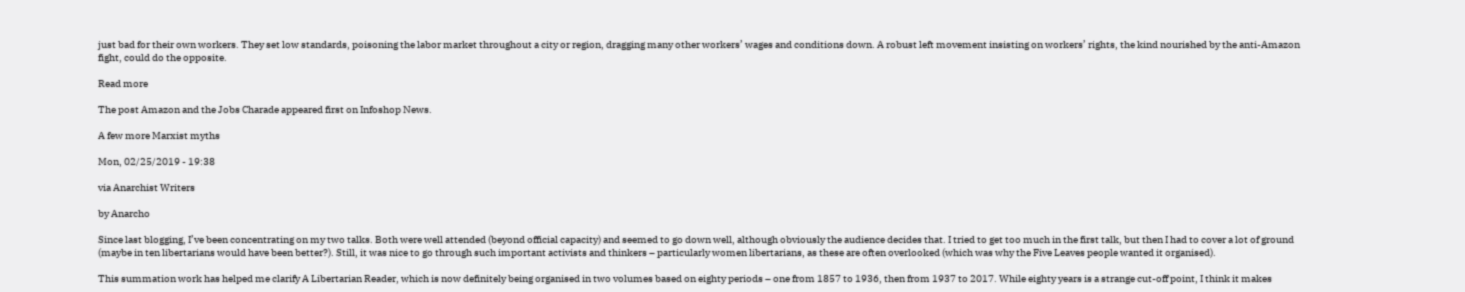just bad for their own workers. They set low standards, poisoning the labor market throughout a city or region, dragging many other workers’ wages and conditions down. A robust left movement insisting on workers’ rights, the kind nourished by the anti-Amazon fight, could do the opposite.

Read more

The post Amazon and the Jobs Charade appeared first on Infoshop News.

A few more Marxist myths

Mon, 02/25/2019 - 19:38

via Anarchist Writers

by Anarcho

Since last blogging, I’ve been concentrating on my two talks. Both were well attended (beyond official capacity) and seemed to go down well, although obviously the audience decides that. I tried to get too much in the first talk, but then I had to cover a lot of ground (maybe in ten libertarians would have been better?). Still, it was nice to go through such important activists and thinkers – particularly women libertarians, as these are often overlooked (which was why the Five Leaves people wanted it organised).

This summation work has helped me clarify A Libertarian Reader, which is now definitely being organised in two volumes based on eighty periods – one from 1857 to 1936, then from 1937 to 2017. While eighty years is a strange cut-off point, I think it makes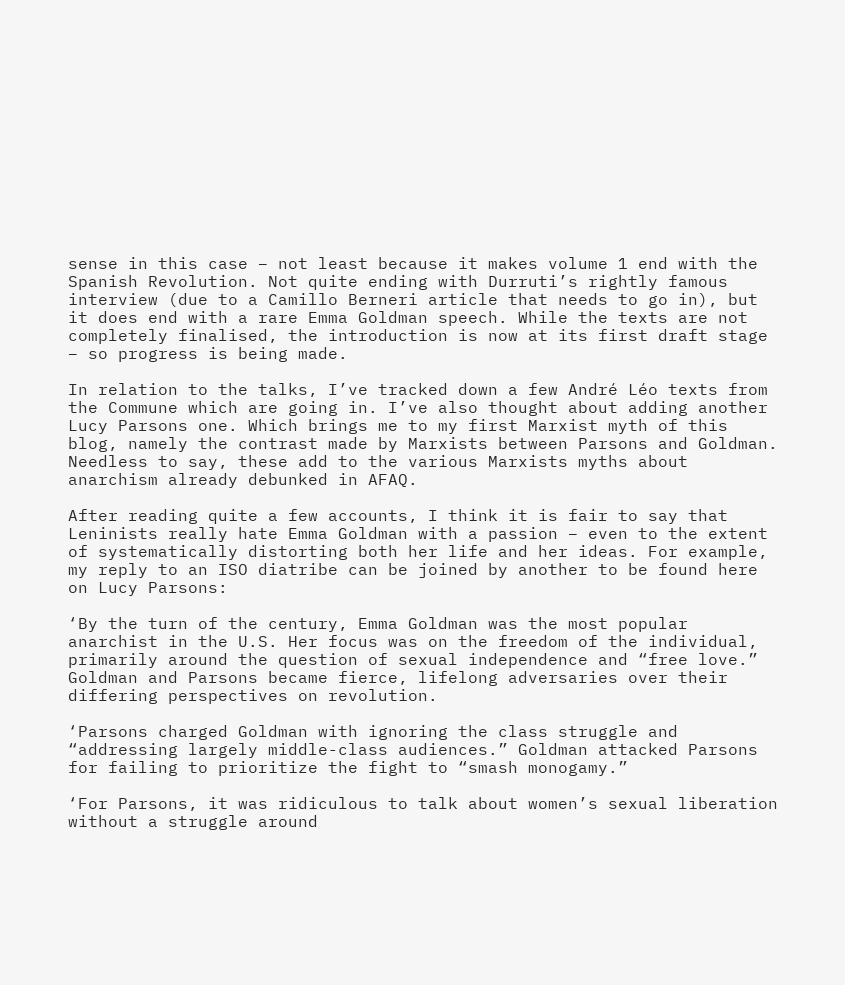sense in this case – not least because it makes volume 1 end with the Spanish Revolution. Not quite ending with Durruti’s rightly famous interview (due to a Camillo Berneri article that needs to go in), but it does end with a rare Emma Goldman speech. While the texts are not completely finalised, the introduction is now at its first draft stage – so progress is being made.

In relation to the talks, I’ve tracked down a few André Léo texts from the Commune which are going in. I’ve also thought about adding another Lucy Parsons one. Which brings me to my first Marxist myth of this blog, namely the contrast made by Marxists between Parsons and Goldman. Needless to say, these add to the various Marxists myths about anarchism already debunked in AFAQ.

After reading quite a few accounts, I think it is fair to say that Leninists really hate Emma Goldman with a passion – even to the extent of systematically distorting both her life and her ideas. For example, my reply to an ISO diatribe can be joined by another to be found here on Lucy Parsons:

‘By the turn of the century, Emma Goldman was the most popular anarchist in the U.S. Her focus was on the freedom of the individual, primarily around the question of sexual independence and “free love.” Goldman and Parsons became fierce, lifelong adversaries over their differing perspectives on revolution.

‘Parsons charged Goldman with ignoring the class struggle and “addressing largely middle-class audiences.” Goldman attacked Parsons for failing to prioritize the fight to “smash monogamy.”

‘For Parsons, it was ridiculous to talk about women’s sexual liberation without a struggle around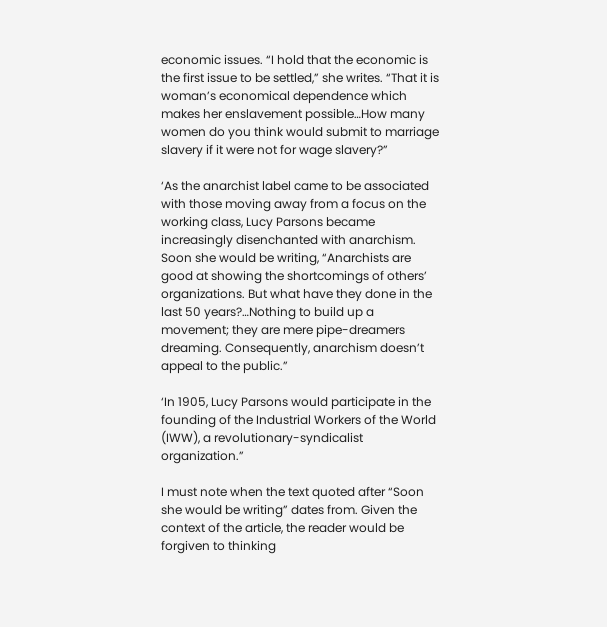economic issues. “I hold that the economic is the first issue to be settled,” she writes. “That it is woman’s economical dependence which makes her enslavement possible…How many women do you think would submit to marriage slavery if it were not for wage slavery?”

‘As the anarchist label came to be associated with those moving away from a focus on the working class, Lucy Parsons became increasingly disenchanted with anarchism. Soon she would be writing, “Anarchists are good at showing the shortcomings of others’ organizations. But what have they done in the last 50 years?…Nothing to build up a movement; they are mere pipe-dreamers dreaming. Consequently, anarchism doesn’t appeal to the public.”

‘In 1905, Lucy Parsons would participate in the founding of the Industrial Workers of the World (IWW), a revolutionary-syndicalist organization.”

I must note when the text quoted after “Soon she would be writing” dates from. Given the context of the article, the reader would be forgiven to thinking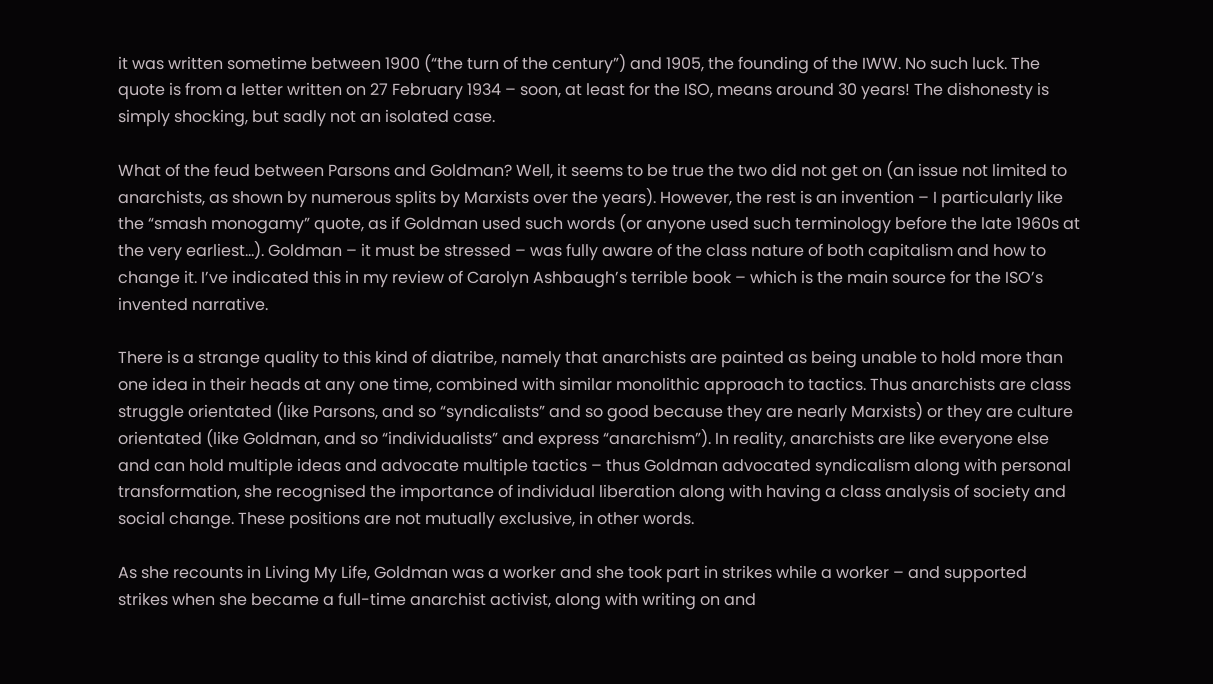it was written sometime between 1900 (“the turn of the century”) and 1905, the founding of the IWW. No such luck. The quote is from a letter written on 27 February 1934 – soon, at least for the ISO, means around 30 years! The dishonesty is simply shocking, but sadly not an isolated case.

What of the feud between Parsons and Goldman? Well, it seems to be true the two did not get on (an issue not limited to anarchists, as shown by numerous splits by Marxists over the years). However, the rest is an invention – I particularly like the “smash monogamy” quote, as if Goldman used such words (or anyone used such terminology before the late 1960s at the very earliest…). Goldman – it must be stressed – was fully aware of the class nature of both capitalism and how to change it. I’ve indicated this in my review of Carolyn Ashbaugh’s terrible book – which is the main source for the ISO’s invented narrative.

There is a strange quality to this kind of diatribe, namely that anarchists are painted as being unable to hold more than one idea in their heads at any one time, combined with similar monolithic approach to tactics. Thus anarchists are class struggle orientated (like Parsons, and so “syndicalists” and so good because they are nearly Marxists) or they are culture orientated (like Goldman, and so “individualists” and express “anarchism”). In reality, anarchists are like everyone else and can hold multiple ideas and advocate multiple tactics – thus Goldman advocated syndicalism along with personal transformation, she recognised the importance of individual liberation along with having a class analysis of society and social change. These positions are not mutually exclusive, in other words.

As she recounts in Living My Life, Goldman was a worker and she took part in strikes while a worker – and supported strikes when she became a full-time anarchist activist, along with writing on and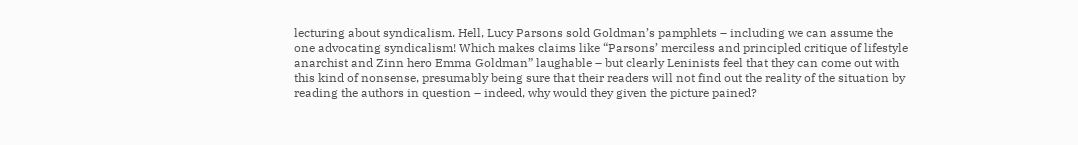lecturing about syndicalism. Hell, Lucy Parsons sold Goldman’s pamphlets – including we can assume the one advocating syndicalism! Which makes claims like “Parsons’ merciless and principled critique of lifestyle anarchist and Zinn hero Emma Goldman” laughable – but clearly Leninists feel that they can come out with this kind of nonsense, presumably being sure that their readers will not find out the reality of the situation by reading the authors in question – indeed, why would they given the picture pained?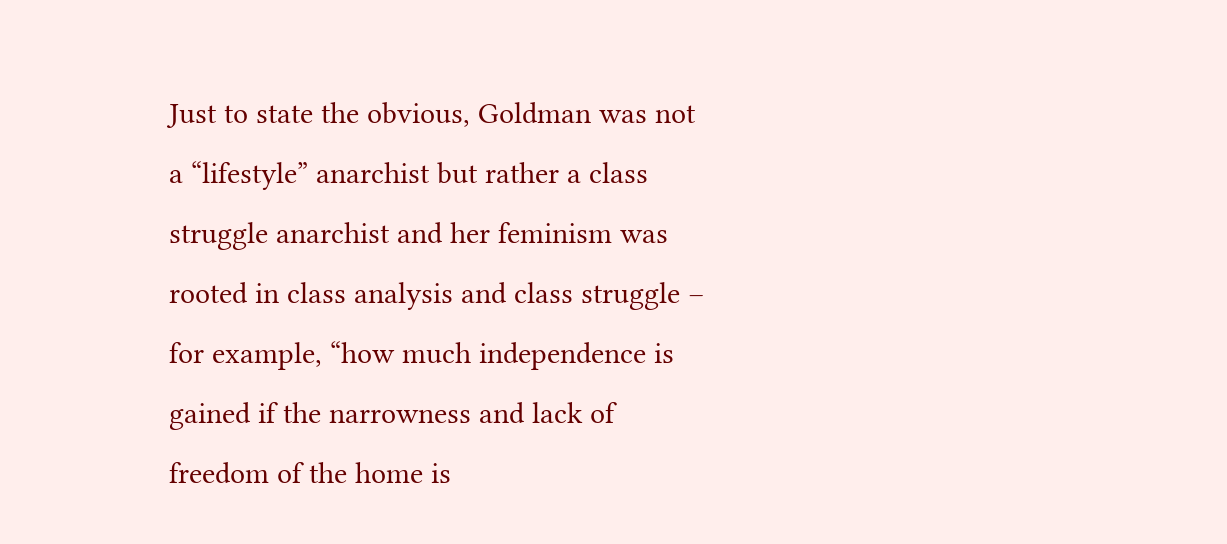Just to state the obvious, Goldman was not a “lifestyle” anarchist but rather a class struggle anarchist and her feminism was rooted in class analysis and class struggle – for example, “how much independence is gained if the narrowness and lack of freedom of the home is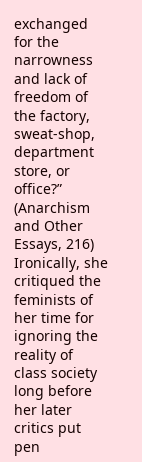exchanged for the narrowness and lack of freedom of the factory, sweat-shop, department store, or office?” (Anarchism and Other Essays, 216) Ironically, she critiqued the feminists of her time for ignoring the reality of class society long before her later critics put pen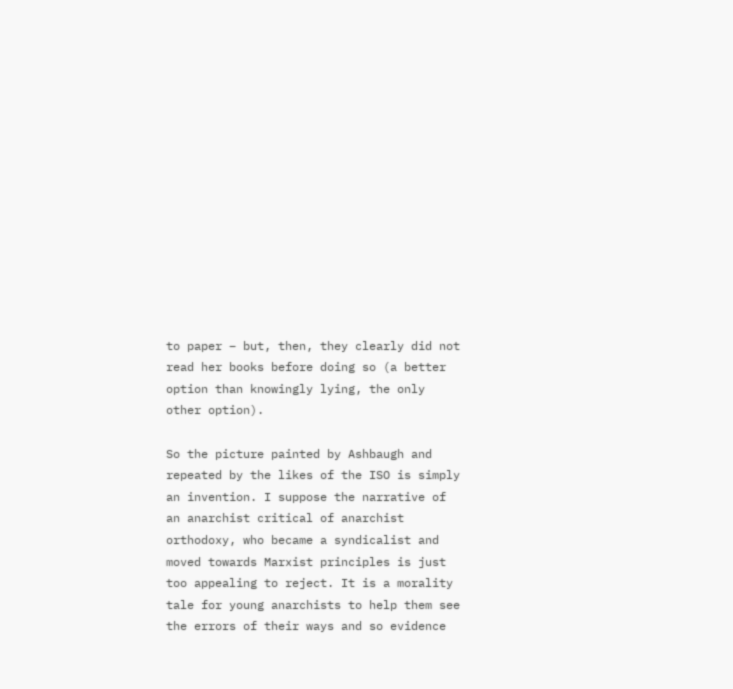to paper – but, then, they clearly did not read her books before doing so (a better option than knowingly lying, the only other option).

So the picture painted by Ashbaugh and repeated by the likes of the ISO is simply an invention. I suppose the narrative of an anarchist critical of anarchist orthodoxy, who became a syndicalist and moved towards Marxist principles is just too appealing to reject. It is a morality tale for young anarchists to help them see the errors of their ways and so evidence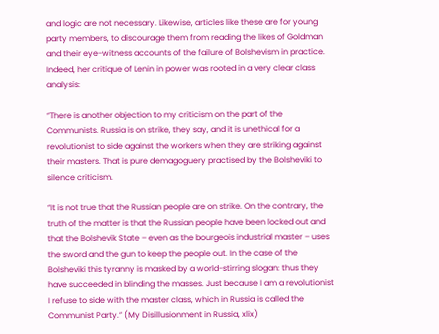and logic are not necessary. Likewise, articles like these are for young party members, to discourage them from reading the likes of Goldman and their eye-witness accounts of the failure of Bolshevism in practice. Indeed, her critique of Lenin in power was rooted in a very clear class analysis:

“There is another objection to my criticism on the part of the Communists. Russia is on strike, they say, and it is unethical for a revolutionist to side against the workers when they are striking against their masters. That is pure demagoguery practised by the Bolsheviki to silence criticism.

“It is not true that the Russian people are on strike. On the contrary, the truth of the matter is that the Russian people have been locked out and that the Bolshevik State – even as the bourgeois industrial master – uses the sword and the gun to keep the people out. In the case of the Bolsheviki this tyranny is masked by a world-stirring slogan: thus they have succeeded in blinding the masses. Just because I am a revolutionist I refuse to side with the master class, which in Russia is called the Communist Party.” (My Disillusionment in Russia, xlix)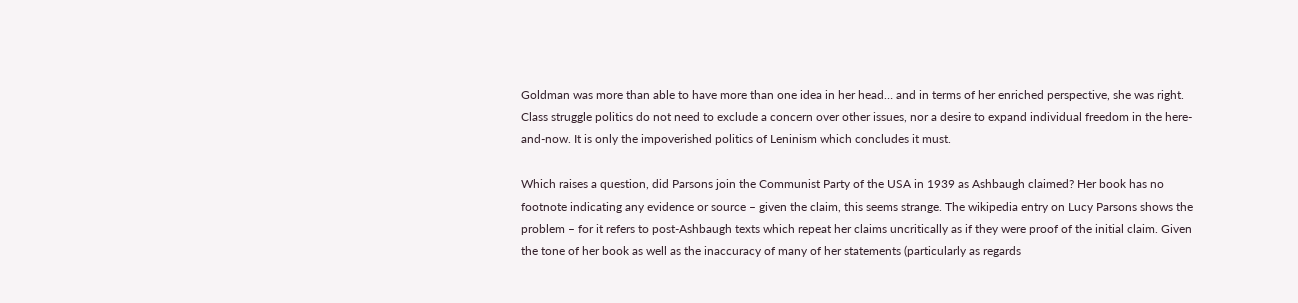Goldman was more than able to have more than one idea in her head… and in terms of her enriched perspective, she was right. Class struggle politics do not need to exclude a concern over other issues, nor a desire to expand individual freedom in the here-and-now. It is only the impoverished politics of Leninism which concludes it must.

Which raises a question, did Parsons join the Communist Party of the USA in 1939 as Ashbaugh claimed? Her book has no footnote indicating any evidence or source – given the claim, this seems strange. The wikipedia entry on Lucy Parsons shows the problem – for it refers to post-Ashbaugh texts which repeat her claims uncritically as if they were proof of the initial claim. Given the tone of her book as well as the inaccuracy of many of her statements (particularly as regards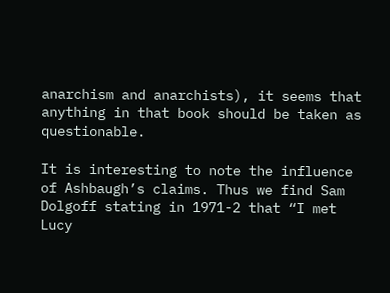anarchism and anarchists), it seems that anything in that book should be taken as questionable.

It is interesting to note the influence of Ashbaugh’s claims. Thus we find Sam Dolgoff stating in 1971-2 that “I met Lucy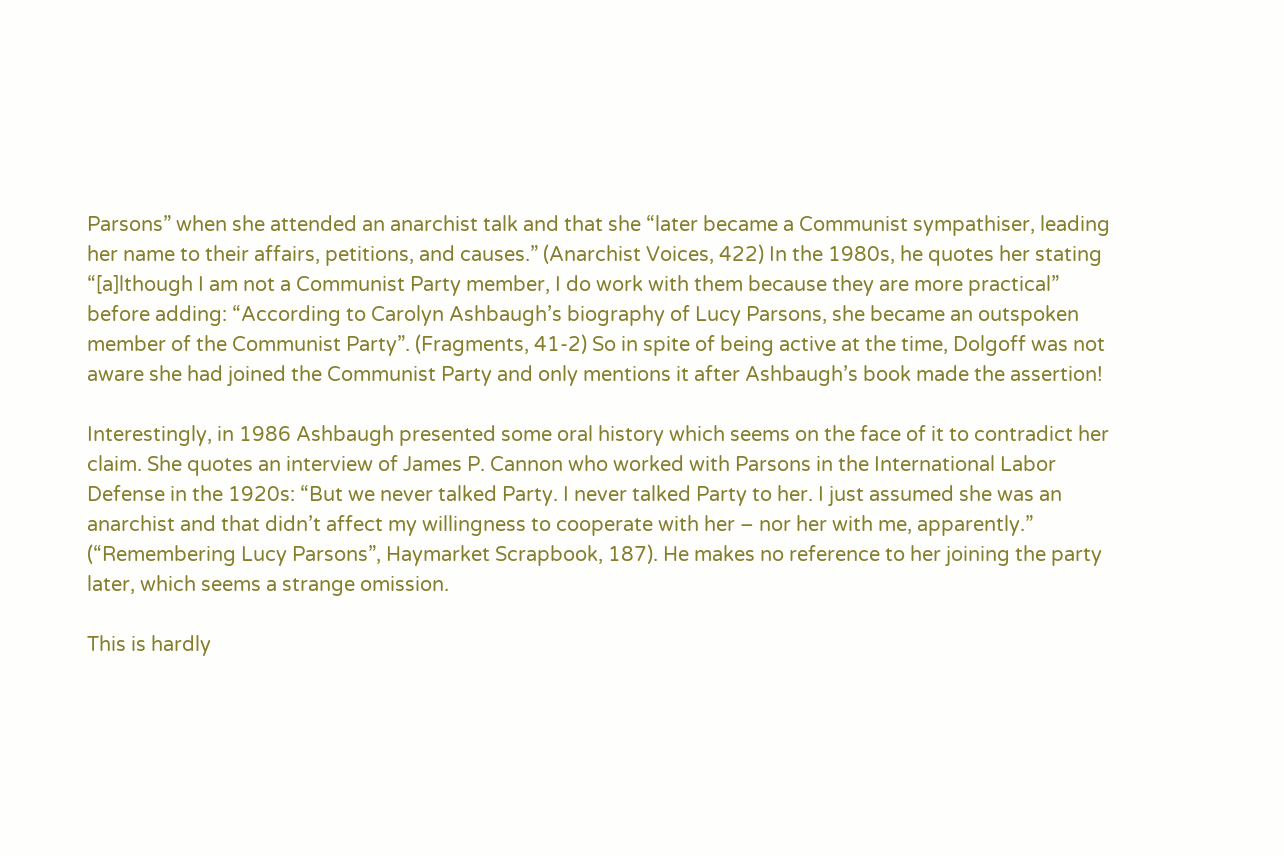Parsons” when she attended an anarchist talk and that she “later became a Communist sympathiser, leading her name to their affairs, petitions, and causes.” (Anarchist Voices, 422) In the 1980s, he quotes her stating “[a]lthough I am not a Communist Party member, I do work with them because they are more practical” before adding: “According to Carolyn Ashbaugh’s biography of Lucy Parsons, she became an outspoken member of the Communist Party”. (Fragments, 41-2) So in spite of being active at the time, Dolgoff was not aware she had joined the Communist Party and only mentions it after Ashbaugh’s book made the assertion!

Interestingly, in 1986 Ashbaugh presented some oral history which seems on the face of it to contradict her claim. She quotes an interview of James P. Cannon who worked with Parsons in the International Labor Defense in the 1920s: “But we never talked Party. I never talked Party to her. I just assumed she was an anarchist and that didn’t affect my willingness to cooperate with her – nor her with me, apparently.” (“Remembering Lucy Parsons”, Haymarket Scrapbook, 187). He makes no reference to her joining the party later, which seems a strange omission.

This is hardly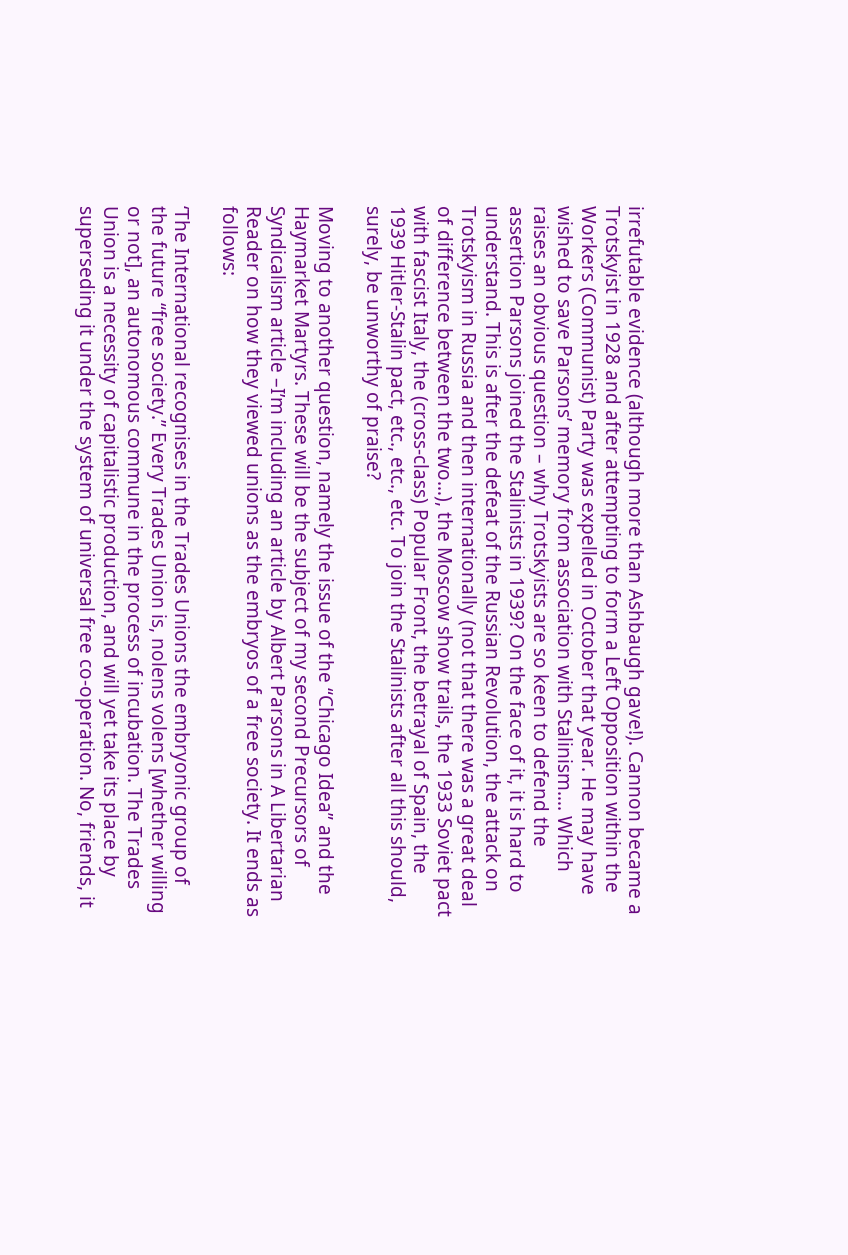irrefutable evidence (although more than Ashbaugh gave!). Cannon became a Trotskyist in 1928 and after attempting to form a Left Opposition within the Workers (Communist) Party was expelled in October that year. He may have wished to save Parsons’ memory from association with Stalinism…. Which raises an obvious question – why Trotskyists are so keen to defend the assertion Parsons joined the Stalinists in 1939? On the face of it, it is hard to understand. This is after the defeat of the Russian Revolution, the attack on Trotskyism in Russia and then internationally (not that there was a great deal of difference between the two…), the Moscow show trails, the 1933 Soviet pact with fascist Italy, the (cross-class) Popular Front, the betrayal of Spain, the 1939 Hitler-Stalin pact, etc., etc., etc. To join the Stalinists after all this should, surely, be unworthy of praise?

Moving to another question, namely the issue of the “Chicago Idea” and the Haymarket Martyrs. These will be the subject of my second Precursors of Syndicalism article –I’m including an article by Albert Parsons in A Libertarian Reader on how they viewed unions as the embryos of a free society. It ends as follows:

‘The International recognises in the Trades Unions the embryonic group of the future “free society.” Every Trades Union is, nolens volens [whether willing or not], an autonomous commune in the process of incubation. The Trades Union is a necessity of capitalistic production, and will yet take its place by superseding it under the system of universal free co-operation. No, friends, it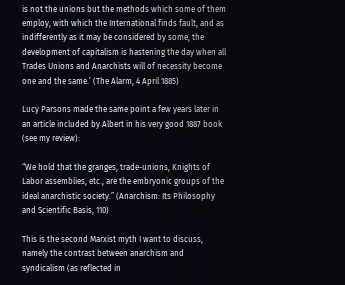is not the unions but the methods which some of them employ, with which the International finds fault, and as indifferently as it may be considered by some, the development of capitalism is hastening the day when all Trades Unions and Anarchists will of necessity become one and the same.’ (The Alarm, 4 April 1885)

Lucy Parsons made the same point a few years later in an article included by Albert in his very good 1887 book (see my review):

“We hold that the granges, trade-unions, Knights of Labor assemblies, etc., are the embryonic groups of the ideal anarchistic society.” (Anarchism: Its Philosophy and Scientific Basis, 110)

This is the second Marxist myth I want to discuss, namely the contrast between anarchism and syndicalism (as reflected in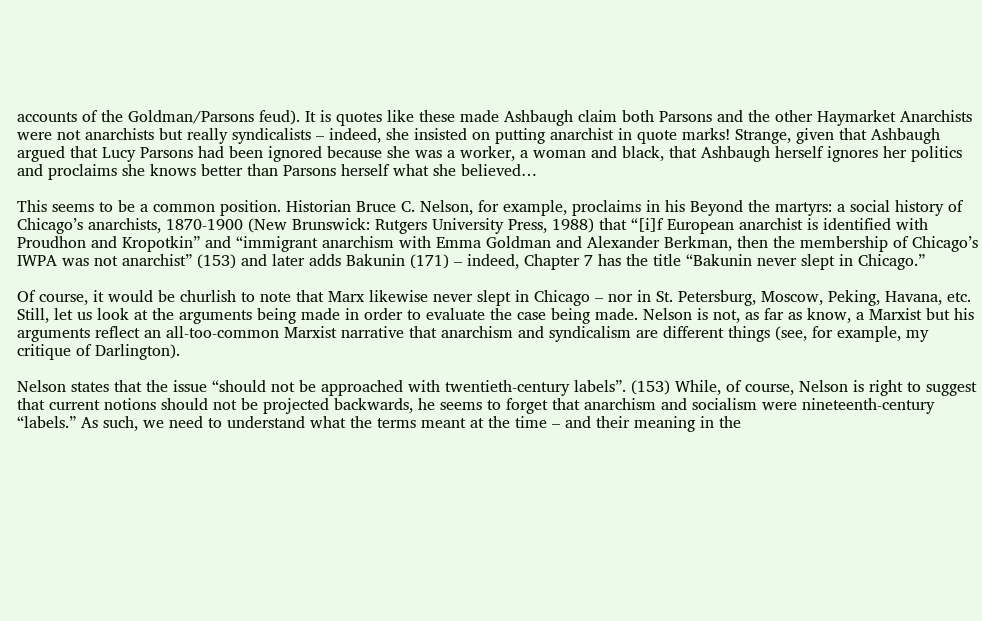accounts of the Goldman/Parsons feud). It is quotes like these made Ashbaugh claim both Parsons and the other Haymarket Anarchists were not anarchists but really syndicalists – indeed, she insisted on putting anarchist in quote marks! Strange, given that Ashbaugh argued that Lucy Parsons had been ignored because she was a worker, a woman and black, that Ashbaugh herself ignores her politics and proclaims she knows better than Parsons herself what she believed…

This seems to be a common position. Historian Bruce C. Nelson, for example, proclaims in his Beyond the martyrs: a social history of Chicago’s anarchists, 1870-1900 (New Brunswick: Rutgers University Press, 1988) that “[i]f European anarchist is identified with Proudhon and Kropotkin” and “immigrant anarchism with Emma Goldman and Alexander Berkman, then the membership of Chicago’s IWPA was not anarchist” (153) and later adds Bakunin (171) – indeed, Chapter 7 has the title “Bakunin never slept in Chicago.”

Of course, it would be churlish to note that Marx likewise never slept in Chicago – nor in St. Petersburg, Moscow, Peking, Havana, etc. Still, let us look at the arguments being made in order to evaluate the case being made. Nelson is not, as far as know, a Marxist but his arguments reflect an all-too-common Marxist narrative that anarchism and syndicalism are different things (see, for example, my critique of Darlington).

Nelson states that the issue “should not be approached with twentieth-century labels”. (153) While, of course, Nelson is right to suggest that current notions should not be projected backwards, he seems to forget that anarchism and socialism were nineteenth-century “labels.” As such, we need to understand what the terms meant at the time – and their meaning in the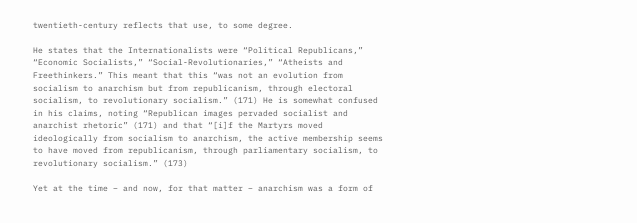twentieth-century reflects that use, to some degree.

He states that the Internationalists were “Political Republicans,” “Economic Socialists,” “Social-Revolutionaries,” “Atheists and Freethinkers.” This meant that this “was not an evolution from socialism to anarchism but from republicanism, through electoral socialism, to revolutionary socialism.” (171) He is somewhat confused in his claims, noting “Republican images pervaded socialist and anarchist rhetoric” (171) and that “[i]f the Martyrs moved ideologically from socialism to anarchism, the active membership seems to have moved from republicanism, through parliamentary socialism, to revolutionary socialism.” (173)

Yet at the time – and now, for that matter – anarchism was a form of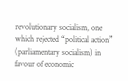revolutionary socialism, one which rejected “political action” (parliamentary socialism) in favour of economic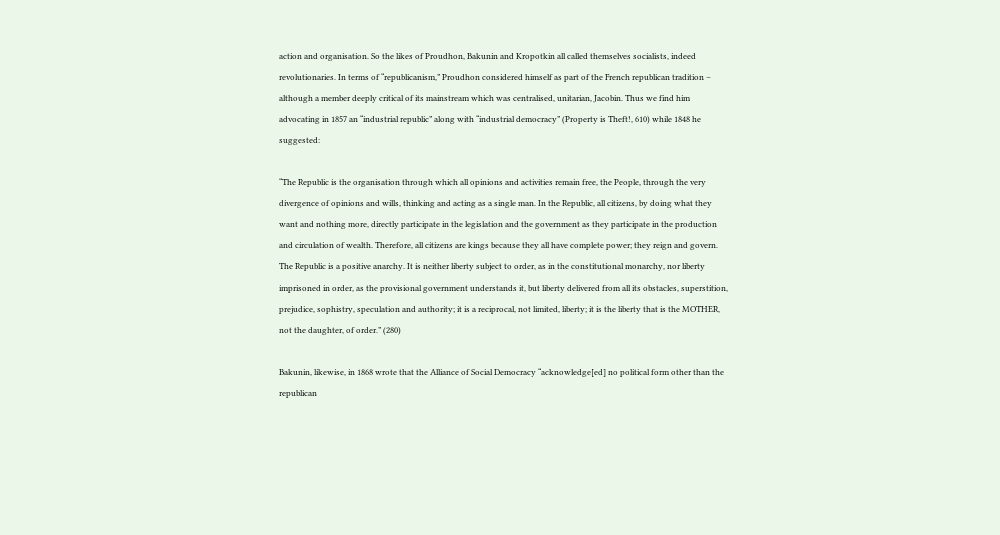action and organisation. So the likes of Proudhon, Bakunin and Kropotkin all called themselves socialists, indeed revolutionaries. In terms of “republicanism,” Proudhon considered himself as part of the French republican tradition – although a member deeply critical of its mainstream which was centralised, unitarian, Jacobin. Thus we find him advocating in 1857 an “industrial republic” along with “industrial democracy” (Property is Theft!, 610) while 1848 he suggested:

“The Republic is the organisation through which all opinions and activities remain free, the People, through the very divergence of opinions and wills, thinking and acting as a single man. In the Republic, all citizens, by doing what they want and nothing more, directly participate in the legislation and the government as they participate in the production and circulation of wealth. Therefore, all citizens are kings because they all have complete power; they reign and govern. The Republic is a positive anarchy. It is neither liberty subject to order, as in the constitutional monarchy, nor liberty imprisoned in order, as the provisional government understands it, but liberty delivered from all its obstacles, superstition, prejudice, sophistry, speculation and authority; it is a reciprocal, not limited, liberty; it is the liberty that is the MOTHER, not the daughter, of order.” (280)

Bakunin, likewise, in 1868 wrote that the Alliance of Social Democracy “acknowledge[ed] no political form other than the republican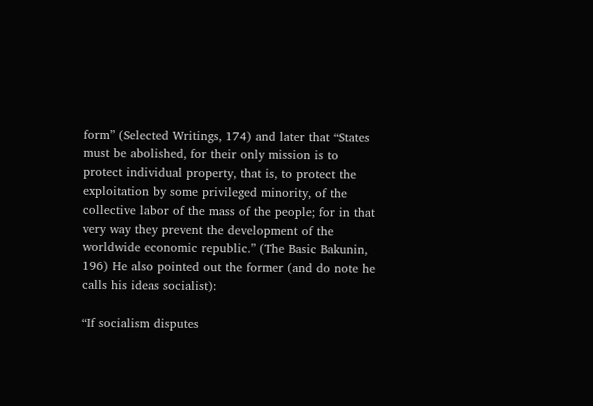form” (Selected Writings, 174) and later that “States must be abolished, for their only mission is to protect individual property, that is, to protect the exploitation by some privileged minority, of the collective labor of the mass of the people; for in that very way they prevent the development of the worldwide economic republic.” (The Basic Bakunin, 196) He also pointed out the former (and do note he calls his ideas socialist):

“If socialism disputes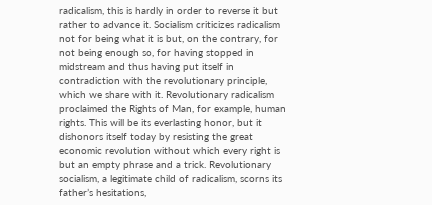radicalism, this is hardly in order to reverse it but rather to advance it. Socialism criticizes radicalism not for being what it is but, on the contrary, for not being enough so, for having stopped in midstream and thus having put itself in contradiction with the revolutionary principle, which we share with it. Revolutionary radicalism proclaimed the Rights of Man, for example, human rights. This will be its everlasting honor, but it dishonors itself today by resisting the great economic revolution without which every right is but an empty phrase and a trick. Revolutionary socialism, a legitimate child of radicalism, scorns its father’s hesitations,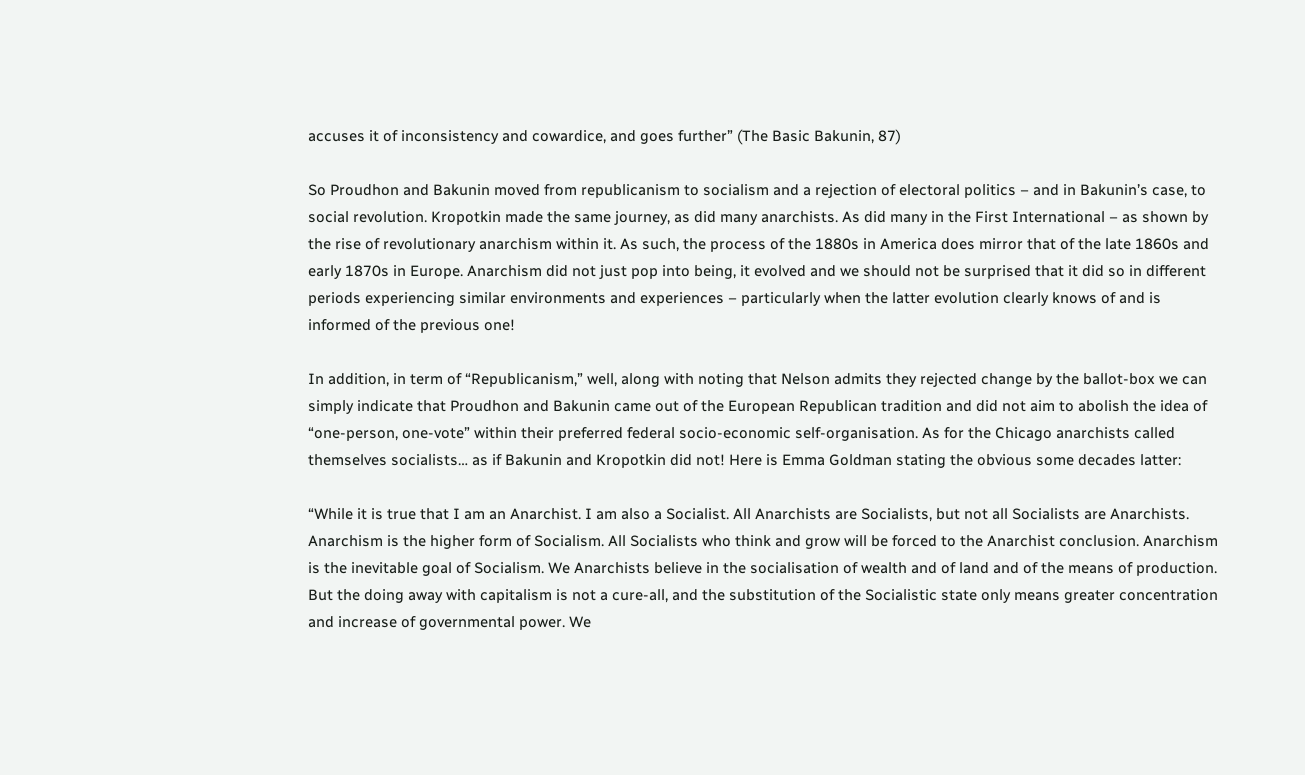accuses it of inconsistency and cowardice, and goes further” (The Basic Bakunin, 87)

So Proudhon and Bakunin moved from republicanism to socialism and a rejection of electoral politics – and in Bakunin’s case, to social revolution. Kropotkin made the same journey, as did many anarchists. As did many in the First International – as shown by the rise of revolutionary anarchism within it. As such, the process of the 1880s in America does mirror that of the late 1860s and early 1870s in Europe. Anarchism did not just pop into being, it evolved and we should not be surprised that it did so in different periods experiencing similar environments and experiences – particularly when the latter evolution clearly knows of and is informed of the previous one!

In addition, in term of “Republicanism,” well, along with noting that Nelson admits they rejected change by the ballot-box we can simply indicate that Proudhon and Bakunin came out of the European Republican tradition and did not aim to abolish the idea of “one-person, one-vote” within their preferred federal socio-economic self-organisation. As for the Chicago anarchists called themselves socialists… as if Bakunin and Kropotkin did not! Here is Emma Goldman stating the obvious some decades latter:

“While it is true that I am an Anarchist. I am also a Socialist. All Anarchists are Socialists, but not all Socialists are Anarchists. Anarchism is the higher form of Socialism. All Socialists who think and grow will be forced to the Anarchist conclusion. Anarchism is the inevitable goal of Socialism. We Anarchists believe in the socialisation of wealth and of land and of the means of production. But the doing away with capitalism is not a cure-all, and the substitution of the Socialistic state only means greater concentration and increase of governmental power. We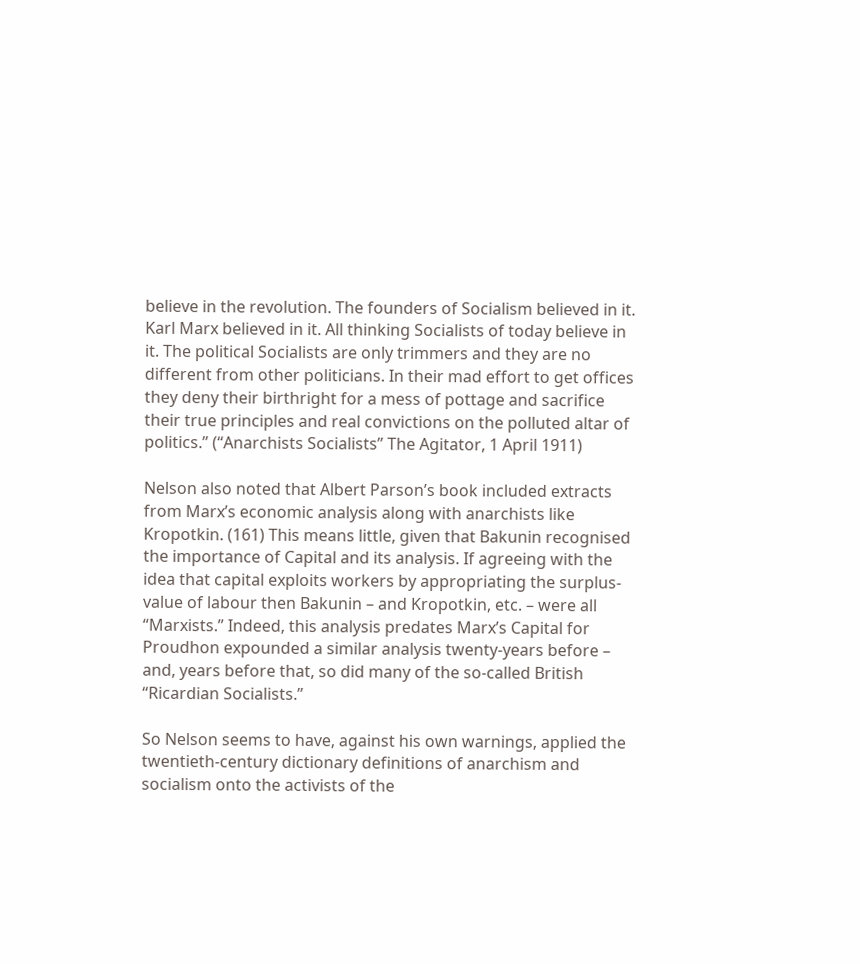believe in the revolution. The founders of Socialism believed in it. Karl Marx believed in it. All thinking Socialists of today believe in it. The political Socialists are only trimmers and they are no different from other politicians. In their mad effort to get offices they deny their birthright for a mess of pottage and sacrifice their true principles and real convictions on the polluted altar of politics.” (“Anarchists Socialists” The Agitator, 1 April 1911)

Nelson also noted that Albert Parson’s book included extracts from Marx’s economic analysis along with anarchists like Kropotkin. (161) This means little, given that Bakunin recognised the importance of Capital and its analysis. If agreeing with the idea that capital exploits workers by appropriating the surplus-value of labour then Bakunin – and Kropotkin, etc. – were all “Marxists.” Indeed, this analysis predates Marx’s Capital for Proudhon expounded a similar analysis twenty-years before – and, years before that, so did many of the so-called British “Ricardian Socialists.”

So Nelson seems to have, against his own warnings, applied the twentieth-century dictionary definitions of anarchism and socialism onto the activists of the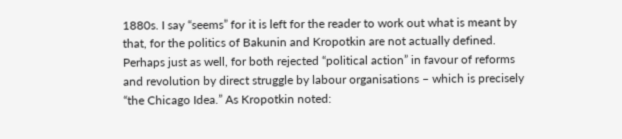1880s. I say “seems” for it is left for the reader to work out what is meant by that, for the politics of Bakunin and Kropotkin are not actually defined. Perhaps just as well, for both rejected “political action” in favour of reforms and revolution by direct struggle by labour organisations – which is precisely “the Chicago Idea.” As Kropotkin noted: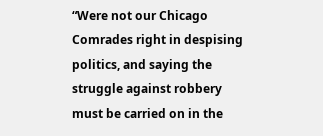“Were not our Chicago Comrades right in despising politics, and saying the struggle against robbery must be carried on in the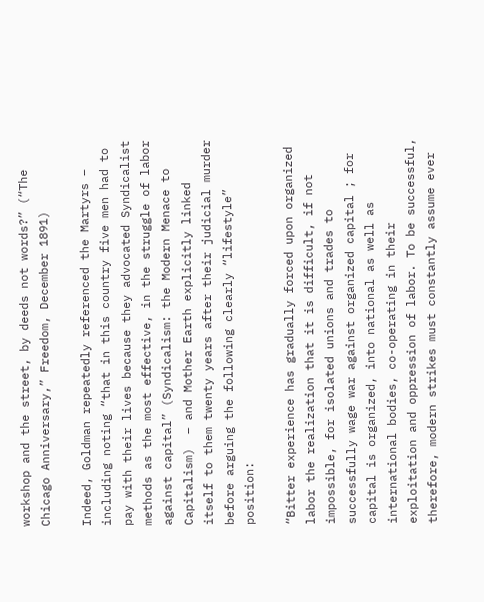workshop and the street, by deeds not words?” (“The Chicago Anniversary,” Freedom, December 1891)

Indeed, Goldman repeatedly referenced the Martyrs – including noting “that in this country five men had to pay with their lives because they advocated Syndicalist methods as the most effective, in the struggle of labor against capital” (Syndicalism: the Modern Menace to Capitalism)  – and Mother Earth explicitly linked itself to them twenty years after their judicial murder before arguing the following clearly “lifestyle” position:

“Bitter experience has gradually forced upon organized labor the realization that it is difficult, if not impossible, for isolated unions and trades to successfully wage war against organized capital ; for capital is organized, into national as well as international bodies, co-operating in their exploitation and oppression of labor. To be successful, therefore, modern strikes must constantly assume ever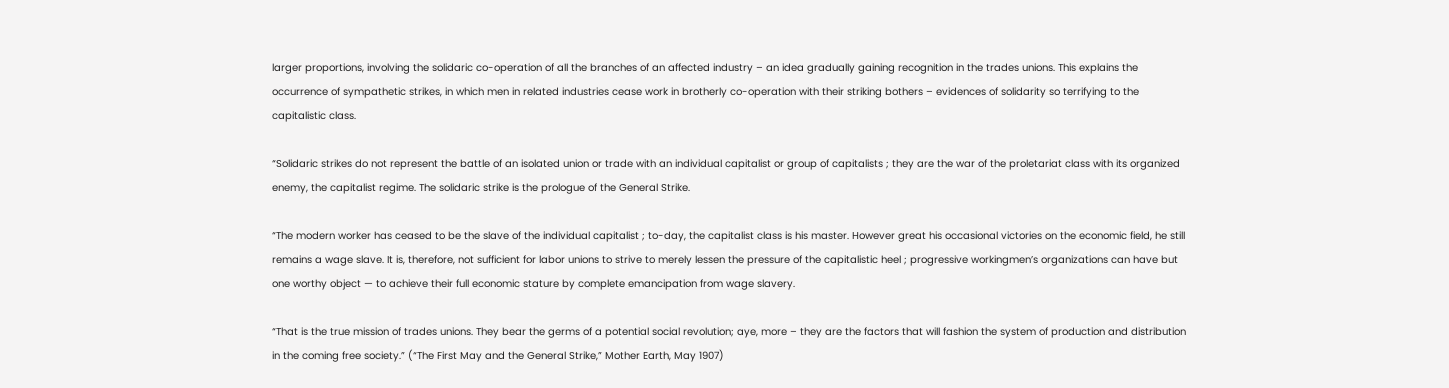larger proportions, involving the solidaric co-operation of all the branches of an affected industry – an idea gradually gaining recognition in the trades unions. This explains the occurrence of sympathetic strikes, in which men in related industries cease work in brotherly co-operation with their striking bothers – evidences of solidarity so terrifying to the capitalistic class.

“Solidaric strikes do not represent the battle of an isolated union or trade with an individual capitalist or group of capitalists ; they are the war of the proletariat class with its organized enemy, the capitalist regime. The solidaric strike is the prologue of the General Strike.

“The modern worker has ceased to be the slave of the individual capitalist ; to-day, the capitalist class is his master. However great his occasional victories on the economic field, he still remains a wage slave. It is, therefore, not sufficient for labor unions to strive to merely lessen the pressure of the capitalistic heel ; progressive workingmen’s organizations can have but one worthy object — to achieve their full economic stature by complete emancipation from wage slavery.

“That is the true mission of trades unions. They bear the germs of a potential social revolution; aye, more – they are the factors that will fashion the system of production and distribution in the coming free society.” (“The First May and the General Strike,” Mother Earth, May 1907)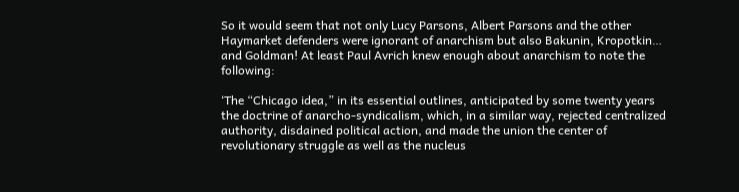So it would seem that not only Lucy Parsons, Albert Parsons and the other Haymarket defenders were ignorant of anarchism but also Bakunin, Kropotkin… and Goldman! At least Paul Avrich knew enough about anarchism to note the following:

‘The “Chicago idea,” in its essential outlines, anticipated by some twenty years the doctrine of anarcho-syndicalism, which, in a similar way, rejected centralized authority, disdained political action, and made the union the center of revolutionary struggle as well as the nucleus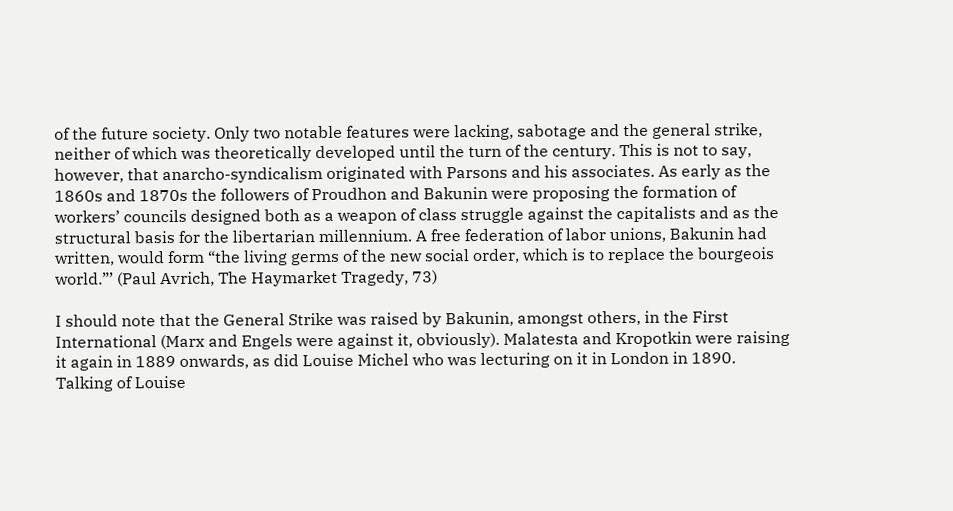of the future society. Only two notable features were lacking, sabotage and the general strike, neither of which was theoretically developed until the turn of the century. This is not to say, however, that anarcho-syndicalism originated with Parsons and his associates. As early as the 1860s and 1870s the followers of Proudhon and Bakunin were proposing the formation of workers’ councils designed both as a weapon of class struggle against the capitalists and as the structural basis for the libertarian millennium. A free federation of labor unions, Bakunin had written, would form “the living germs of the new social order, which is to replace the bourgeois world.”’ (Paul Avrich, The Haymarket Tragedy, 73)

I should note that the General Strike was raised by Bakunin, amongst others, in the First International (Marx and Engels were against it, obviously). Malatesta and Kropotkin were raising it again in 1889 onwards, as did Louise Michel who was lecturing on it in London in 1890. Talking of Louise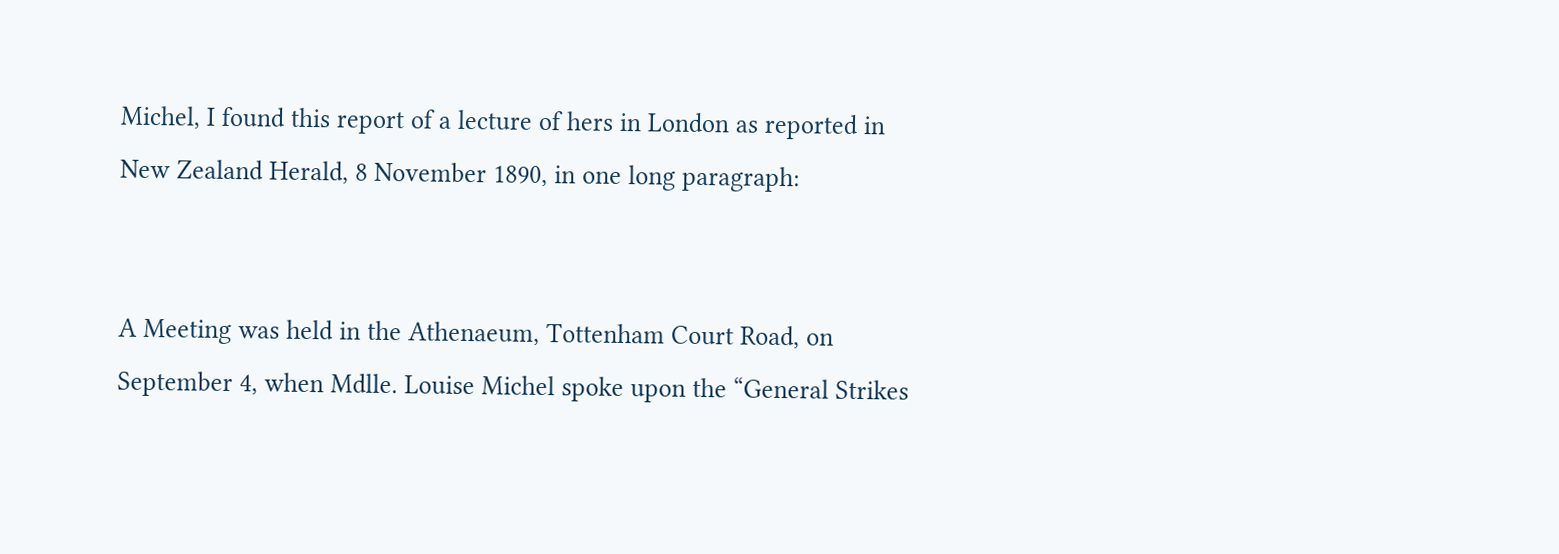Michel, I found this report of a lecture of hers in London as reported in New Zealand Herald, 8 November 1890, in one long paragraph:


A Meeting was held in the Athenaeum, Tottenham Court Road, on September 4, when Mdlle. Louise Michel spoke upon the “General Strikes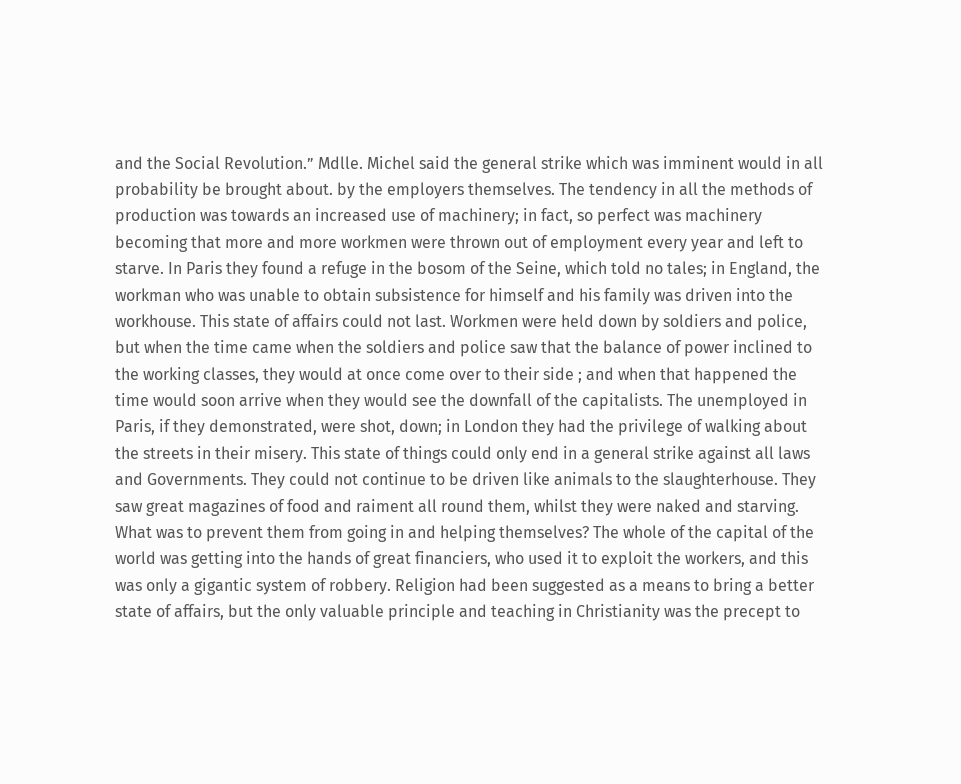and the Social Revolution.” Mdlle. Michel said the general strike which was imminent would in all probability be brought about. by the employers themselves. The tendency in all the methods of production was towards an increased use of machinery; in fact, so perfect was machinery becoming that more and more workmen were thrown out of employment every year and left to starve. In Paris they found a refuge in the bosom of the Seine, which told no tales; in England, the workman who was unable to obtain subsistence for himself and his family was driven into the workhouse. This state of affairs could not last. Workmen were held down by soldiers and police, but when the time came when the soldiers and police saw that the balance of power inclined to the working classes, they would at once come over to their side ; and when that happened the time would soon arrive when they would see the downfall of the capitalists. The unemployed in Paris, if they demonstrated, were shot, down; in London they had the privilege of walking about the streets in their misery. This state of things could only end in a general strike against all laws and Governments. They could not continue to be driven like animals to the slaughterhouse. They saw great magazines of food and raiment all round them, whilst they were naked and starving. What was to prevent them from going in and helping themselves? The whole of the capital of the world was getting into the hands of great financiers, who used it to exploit the workers, and this was only a gigantic system of robbery. Religion had been suggested as a means to bring a better state of affairs, but the only valuable principle and teaching in Christianity was the precept to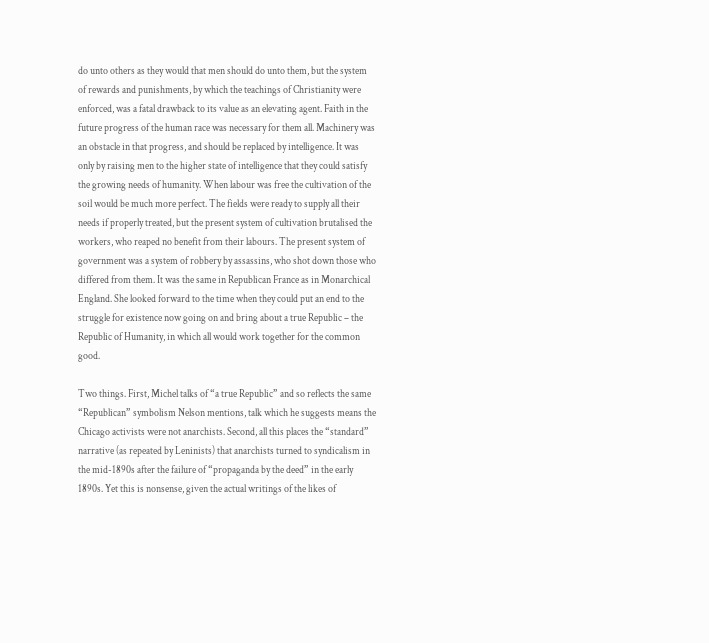do unto others as they would that men should do unto them, but the system of rewards and punishments, by which the teachings of Christianity were enforced, was a fatal drawback to its value as an elevating agent. Faith in the future progress of the human race was necessary for them all. Machinery was an obstacle in that progress, and should be replaced by intelligence. It was only by raising men to the higher state of intelligence that they could satisfy the growing needs of humanity. When labour was free the cultivation of the soil would be much more perfect. The fields were ready to supply all their needs if properly treated, but the present system of cultivation brutalised the workers, who reaped no benefit from their labours. The present system of government was a system of robbery by assassins, who shot down those who differed from them. It was the same in Republican France as in Monarchical England. She looked forward to the time when they could put an end to the struggle for existence now going on and bring about a true Republic – the Republic of Humanity, in which all would work together for the common good.

Two things. First, Michel talks of “a true Republic” and so reflects the same “Republican” symbolism Nelson mentions, talk which he suggests means the Chicago activists were not anarchists. Second, all this places the “standard” narrative (as repeated by Leninists) that anarchists turned to syndicalism in the mid-1890s after the failure of “propaganda by the deed” in the early 1890s. Yet this is nonsense, given the actual writings of the likes of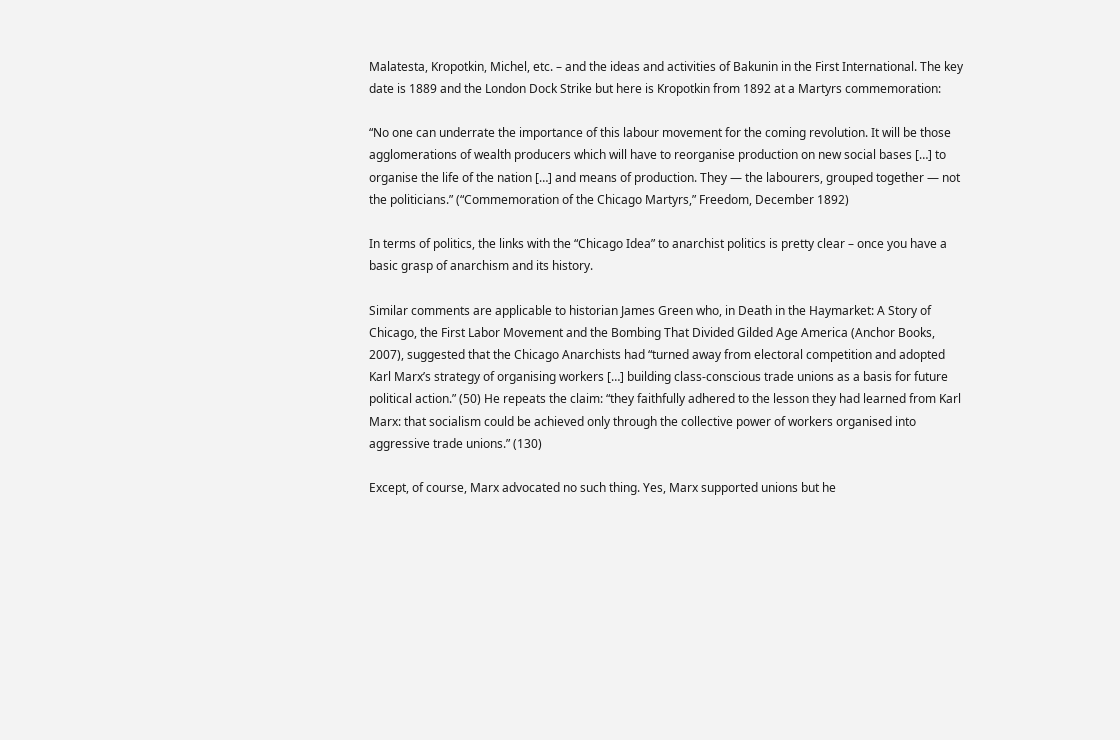Malatesta, Kropotkin, Michel, etc. – and the ideas and activities of Bakunin in the First International. The key date is 1889 and the London Dock Strike but here is Kropotkin from 1892 at a Martyrs commemoration:

“No one can underrate the importance of this labour movement for the coming revolution. It will be those agglomerations of wealth producers which will have to reorganise production on new social bases […] to organise the life of the nation […] and means of production. They — the labourers, grouped together — not the politicians.” (“Commemoration of the Chicago Martyrs,” Freedom, December 1892)

In terms of politics, the links with the “Chicago Idea” to anarchist politics is pretty clear – once you have a basic grasp of anarchism and its history.

Similar comments are applicable to historian James Green who, in Death in the Haymarket: A Story of Chicago, the First Labor Movement and the Bombing That Divided Gilded Age America (Anchor Books, 2007), suggested that the Chicago Anarchists had “turned away from electoral competition and adopted Karl Marx’s strategy of organising workers […] building class-conscious trade unions as a basis for future political action.” (50) He repeats the claim: “they faithfully adhered to the lesson they had learned from Karl Marx: that socialism could be achieved only through the collective power of workers organised into aggressive trade unions.” (130)

Except, of course, Marx advocated no such thing. Yes, Marx supported unions but he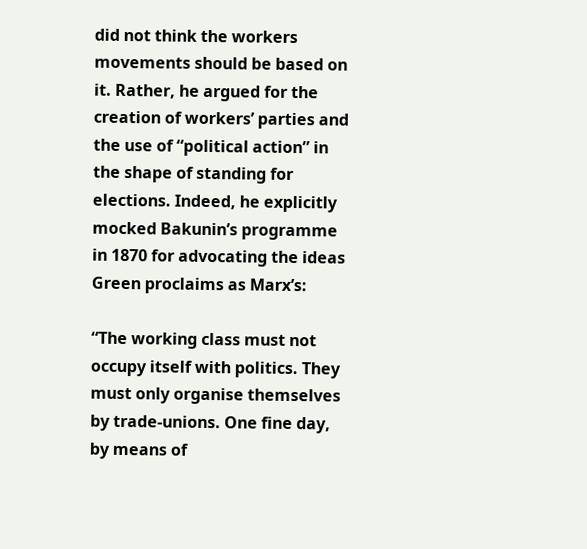did not think the workers movements should be based on it. Rather, he argued for the creation of workers’ parties and the use of “political action” in the shape of standing for elections. Indeed, he explicitly mocked Bakunin’s programme in 1870 for advocating the ideas Green proclaims as Marx’s:

“The working class must not occupy itself with politics. They must only organise themselves by trade-unions. One fine day, by means of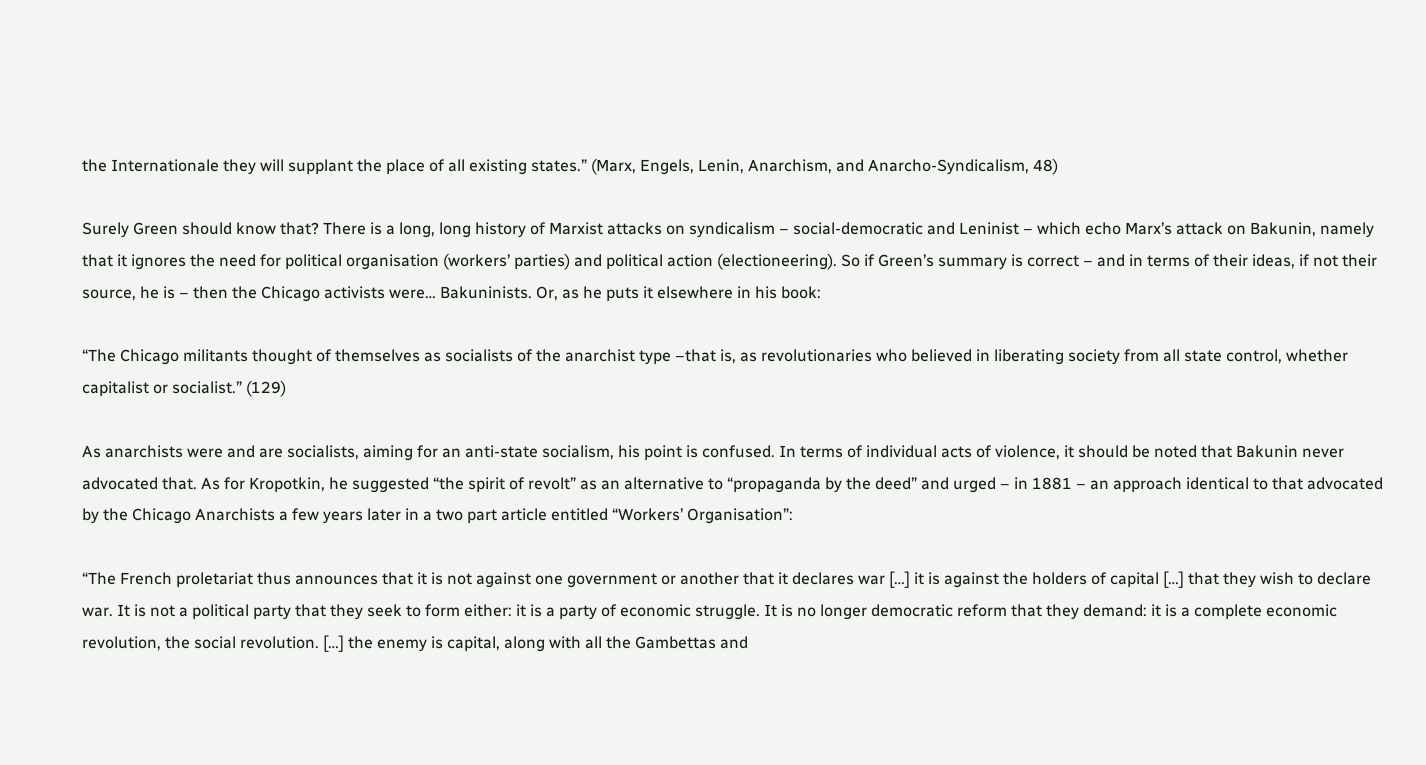the Internationale they will supplant the place of all existing states.” (Marx, Engels, Lenin, Anarchism, and Anarcho-Syndicalism, 48)

Surely Green should know that? There is a long, long history of Marxist attacks on syndicalism – social-democratic and Leninist – which echo Marx’s attack on Bakunin, namely that it ignores the need for political organisation (workers’ parties) and political action (electioneering). So if Green’s summary is correct – and in terms of their ideas, if not their source, he is – then the Chicago activists were… Bakuninists. Or, as he puts it elsewhere in his book:

“The Chicago militants thought of themselves as socialists of the anarchist type –that is, as revolutionaries who believed in liberating society from all state control, whether capitalist or socialist.” (129)

As anarchists were and are socialists, aiming for an anti-state socialism, his point is confused. In terms of individual acts of violence, it should be noted that Bakunin never advocated that. As for Kropotkin, he suggested “the spirit of revolt” as an alternative to “propaganda by the deed” and urged – in 1881 – an approach identical to that advocated by the Chicago Anarchists a few years later in a two part article entitled “Workers’ Organisation”:

“The French proletariat thus announces that it is not against one government or another that it declares war […] it is against the holders of capital […] that they wish to declare war. It is not a political party that they seek to form either: it is a party of economic struggle. It is no longer democratic reform that they demand: it is a complete economic revolution, the social revolution. […] the enemy is capital, along with all the Gambettas and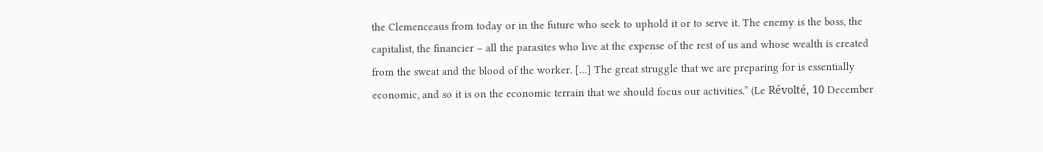the Clemenceaus from today or in the future who seek to uphold it or to serve it. The enemy is the boss, the capitalist, the financier – all the parasites who live at the expense of the rest of us and whose wealth is created from the sweat and the blood of the worker. […] The great struggle that we are preparing for is essentially economic, and so it is on the economic terrain that we should focus our activities.” (Le Révolté, 10 December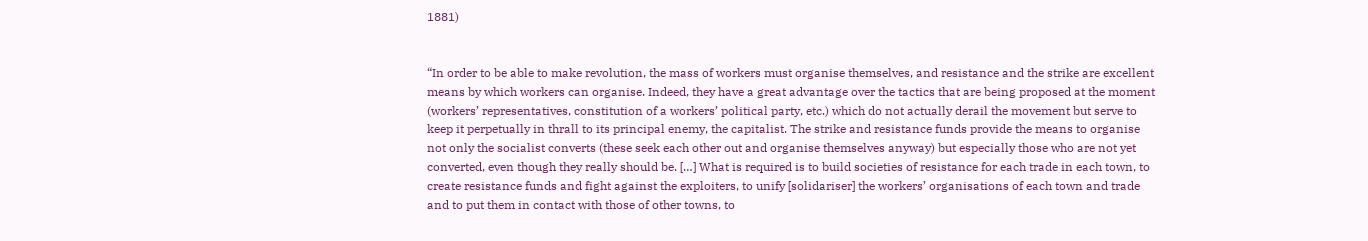1881)


“In order to be able to make revolution, the mass of workers must organise themselves, and resistance and the strike are excellent means by which workers can organise. Indeed, they have a great advantage over the tactics that are being proposed at the moment (workers’ representatives, constitution of a workers’ political party, etc.) which do not actually derail the movement but serve to keep it perpetually in thrall to its principal enemy, the capitalist. The strike and resistance funds provide the means to organise not only the socialist converts (these seek each other out and organise themselves anyway) but especially those who are not yet converted, even though they really should be. […] What is required is to build societies of resistance for each trade in each town, to create resistance funds and fight against the exploiters, to unify [solidariser] the workers’ organisations of each town and trade and to put them in contact with those of other towns, to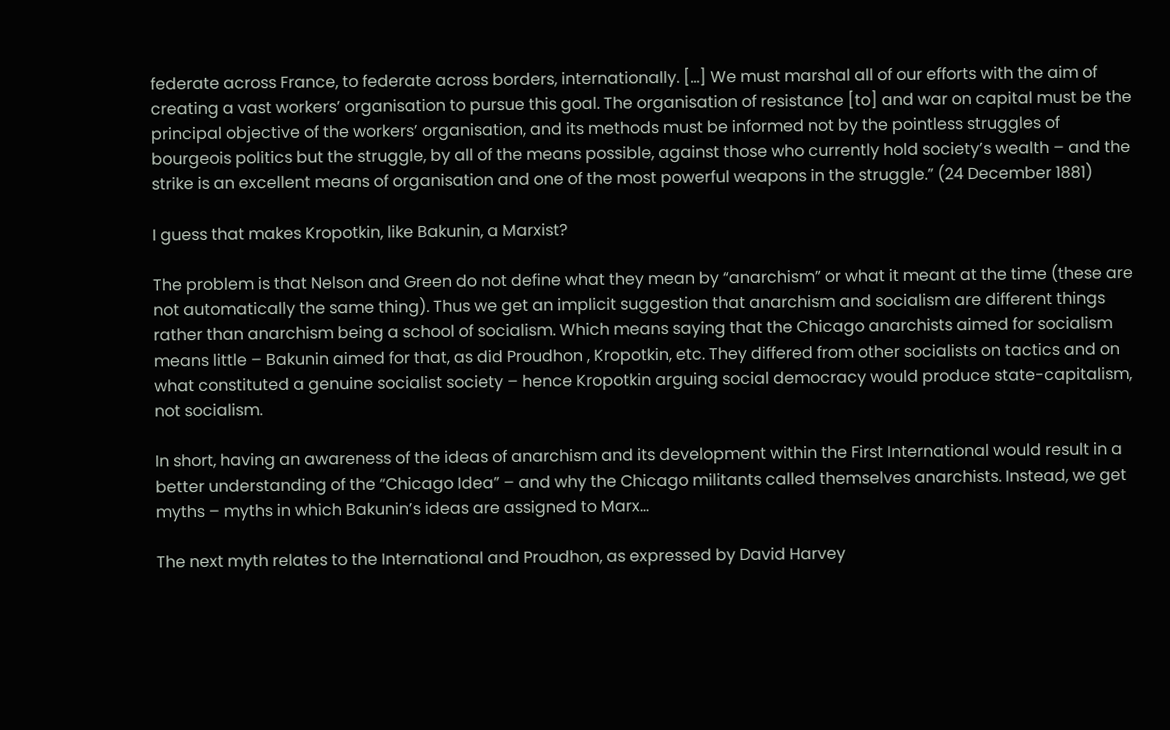federate across France, to federate across borders, internationally. […] We must marshal all of our efforts with the aim of creating a vast workers’ organisation to pursue this goal. The organisation of resistance [to] and war on capital must be the principal objective of the workers’ organisation, and its methods must be informed not by the pointless struggles of bourgeois politics but the struggle, by all of the means possible, against those who currently hold society’s wealth – and the strike is an excellent means of organisation and one of the most powerful weapons in the struggle.” (24 December 1881)

I guess that makes Kropotkin, like Bakunin, a Marxist?

The problem is that Nelson and Green do not define what they mean by “anarchism” or what it meant at the time (these are not automatically the same thing). Thus we get an implicit suggestion that anarchism and socialism are different things rather than anarchism being a school of socialism. Which means saying that the Chicago anarchists aimed for socialism means little – Bakunin aimed for that, as did Proudhon , Kropotkin, etc. They differed from other socialists on tactics and on what constituted a genuine socialist society – hence Kropotkin arguing social democracy would produce state-capitalism, not socialism.

In short, having an awareness of the ideas of anarchism and its development within the First International would result in a better understanding of the “Chicago Idea” – and why the Chicago militants called themselves anarchists. Instead, we get myths – myths in which Bakunin’s ideas are assigned to Marx…

The next myth relates to the International and Proudhon, as expressed by David Harvey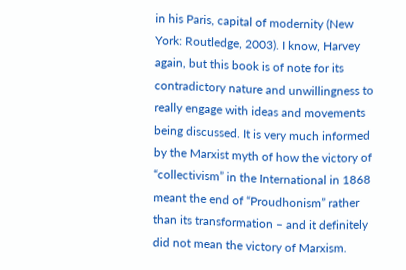in his Paris, capital of modernity (New York: Routledge, 2003). I know, Harvey again, but this book is of note for its contradictory nature and unwillingness to really engage with ideas and movements being discussed. It is very much informed by the Marxist myth of how the victory of “collectivism” in the International in 1868 meant the end of “Proudhonism” rather than its transformation – and it definitely did not mean the victory of Marxism.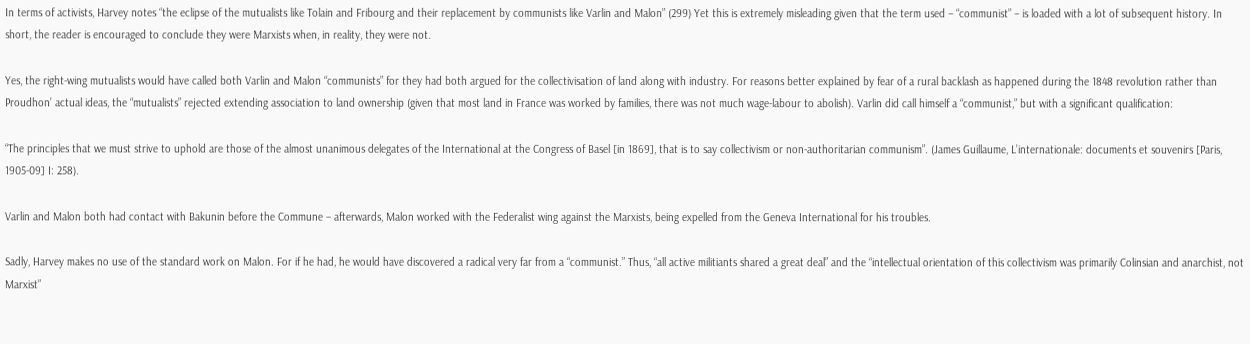In terms of activists, Harvey notes “the eclipse of the mutualists like Tolain and Fribourg and their replacement by communists like Varlin and Malon” (299) Yet this is extremely misleading given that the term used – “communist” – is loaded with a lot of subsequent history. In short, the reader is encouraged to conclude they were Marxists when, in reality, they were not.

Yes, the right-wing mutualists would have called both Varlin and Malon “communists” for they had both argued for the collectivisation of land along with industry. For reasons better explained by fear of a rural backlash as happened during the 1848 revolution rather than Proudhon’ actual ideas, the “mutualists” rejected extending association to land ownership (given that most land in France was worked by families, there was not much wage-labour to abolish). Varlin did call himself a “communist,” but with a significant qualification:

“The principles that we must strive to uphold are those of the almost unanimous delegates of the International at the Congress of Basel [in 1869], that is to say collectivism or non-authoritarian communism”. (James Guillaume, L’internationale: documents et souvenirs [Paris, 1905-09] I: 258).

Varlin and Malon both had contact with Bakunin before the Commune – afterwards, Malon worked with the Federalist wing against the Marxists, being expelled from the Geneva International for his troubles.

Sadly, Harvey makes no use of the standard work on Malon. For if he had, he would have discovered a radical very far from a “communist.” Thus, “all active militiants shared a great deal” and the “intellectual orientation of this collectivism was primarily Colinsian and anarchist, not Marxist”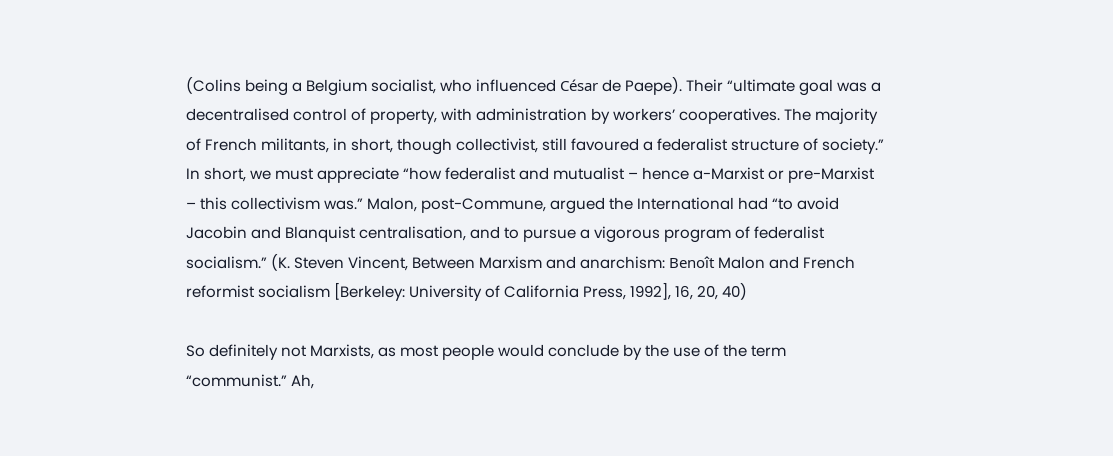(Colins being a Belgium socialist, who influenced César de Paepe). Their “ultimate goal was a decentralised control of property, with administration by workers’ cooperatives. The majority of French militants, in short, though collectivist, still favoured a federalist structure of society.” In short, we must appreciate “how federalist and mutualist – hence a-Marxist or pre-Marxist – this collectivism was.” Malon, post-Commune, argued the International had “to avoid Jacobin and Blanquist centralisation, and to pursue a vigorous program of federalist socialism.” (K. Steven Vincent, Between Marxism and anarchism: Benoît Malon and French reformist socialism [Berkeley: University of California Press, 1992], 16, 20, 40)

So definitely not Marxists, as most people would conclude by the use of the term “communist.” Ah,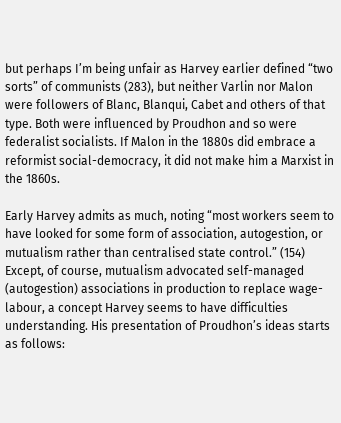but perhaps I’m being unfair as Harvey earlier defined “two sorts” of communists (283), but neither Varlin nor Malon were followers of Blanc, Blanqui, Cabet and others of that type. Both were influenced by Proudhon and so were federalist socialists. If Malon in the 1880s did embrace a reformist social-democracy, it did not make him a Marxist in the 1860s.

Early Harvey admits as much, noting “most workers seem to have looked for some form of association, autogestion, or mutualism rather than centralised state control.” (154) Except, of course, mutualism advocated self-managed (autogestion) associations in production to replace wage-labour, a concept Harvey seems to have difficulties understanding. His presentation of Proudhon’s ideas starts as follows: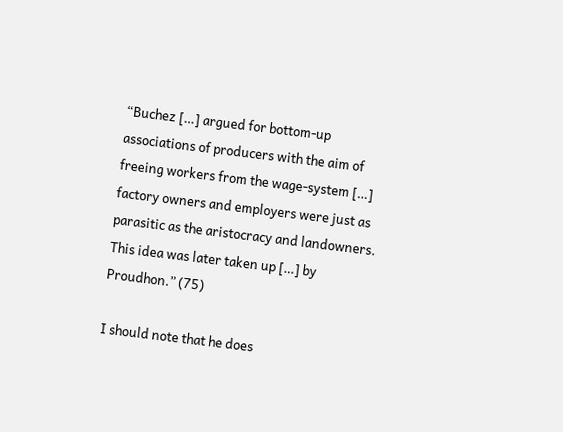“Buchez […] argued for bottom-up associations of producers with the aim of freeing workers from the wage-system […] factory owners and employers were just as parasitic as the aristocracy and landowners. This idea was later taken up […] by Proudhon.” (75)

I should note that he does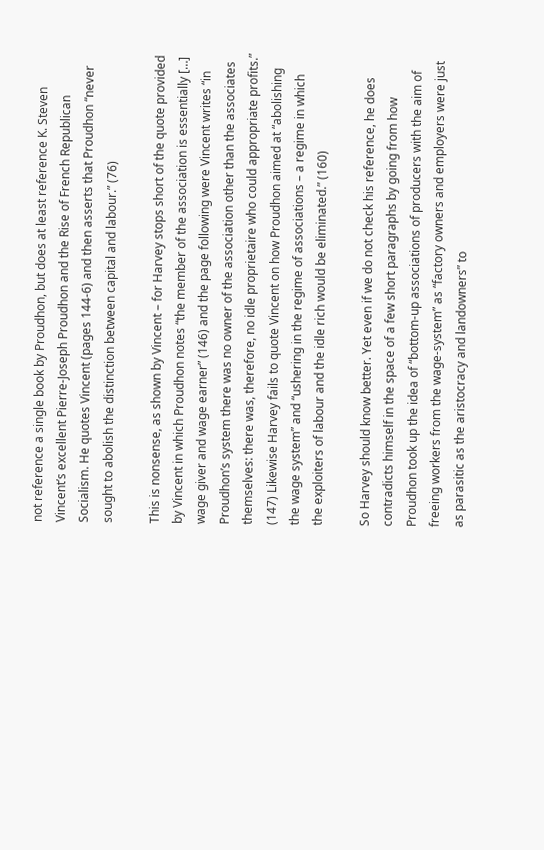not reference a single book by Proudhon, but does at least reference K. Steven Vincent’s excellent Pierre-Joseph Proudhon and the Rise of French Republican Socialism. He quotes Vincent (pages 144-6) and then asserts that Proudhon “never sought to abolish the distinction between capital and labour.” (76)

This is nonsense, as shown by Vincent – for Harvey stops short of the quote provided by Vincent in which Proudhon notes “the member of the association is essentially […] wage giver and wage earner” (146) and the page following were Vincent writes “in Proudhon’s system there was no owner of the association other than the associates themselves: there was, therefore, no idle proprietaire who could appropriate profits.” (147) Likewise Harvey fails to quote Vincent on how Proudhon aimed at “abolishing the wage system” and “ushering in the regime of associations – a regime in which the exploiters of labour and the idle rich would be eliminated.” (160)

So Harvey should know better. Yet even if we do not check his reference, he does contradicts himself in the space of a few short paragraphs by going from how Proudhon took up the idea of “bottom-up associations of producers with the aim of freeing workers from the wage-system” as “factory owners and employers were just as parasitic as the aristocracy and landowners” to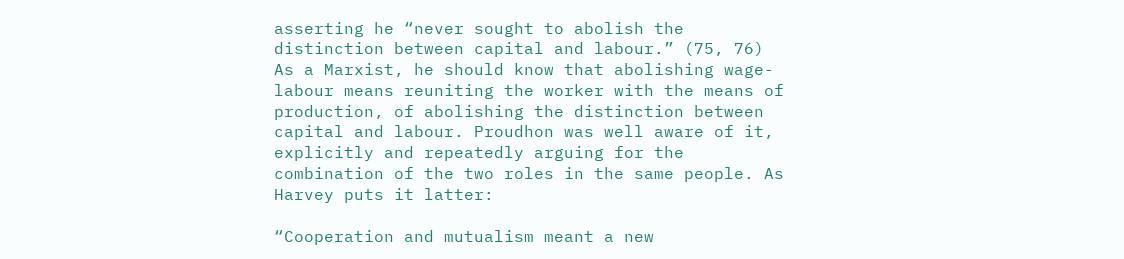asserting he “never sought to abolish the distinction between capital and labour.” (75, 76) As a Marxist, he should know that abolishing wage-labour means reuniting the worker with the means of production, of abolishing the distinction between capital and labour. Proudhon was well aware of it, explicitly and repeatedly arguing for the combination of the two roles in the same people. As Harvey puts it latter:

“Cooperation and mutualism meant a new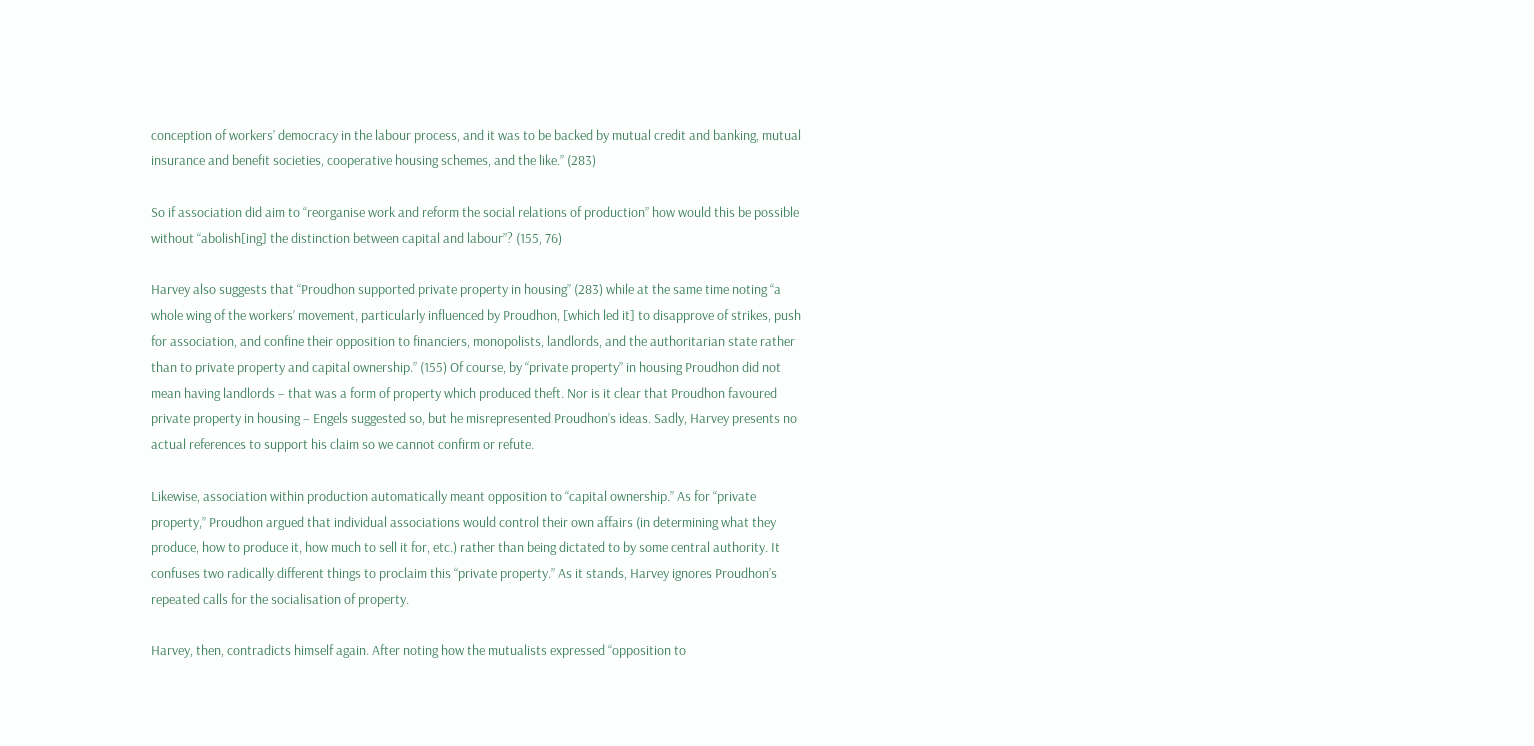conception of workers’ democracy in the labour process, and it was to be backed by mutual credit and banking, mutual insurance and benefit societies, cooperative housing schemes, and the like.” (283)

So if association did aim to “reorganise work and reform the social relations of production” how would this be possible without “abolish[ing] the distinction between capital and labour”? (155, 76)

Harvey also suggests that “Proudhon supported private property in housing” (283) while at the same time noting “a whole wing of the workers’ movement, particularly influenced by Proudhon, [which led it] to disapprove of strikes, push for association, and confine their opposition to financiers, monopolists, landlords, and the authoritarian state rather than to private property and capital ownership.” (155) Of course, by “private property” in housing Proudhon did not mean having landlords – that was a form of property which produced theft. Nor is it clear that Proudhon favoured private property in housing – Engels suggested so, but he misrepresented Proudhon’s ideas. Sadly, Harvey presents no actual references to support his claim so we cannot confirm or refute.

Likewise, association within production automatically meant opposition to “capital ownership.” As for “private property,” Proudhon argued that individual associations would control their own affairs (in determining what they produce, how to produce it, how much to sell it for, etc.) rather than being dictated to by some central authority. It confuses two radically different things to proclaim this “private property.” As it stands, Harvey ignores Proudhon’s repeated calls for the socialisation of property.

Harvey, then, contradicts himself again. After noting how the mutualists expressed “opposition to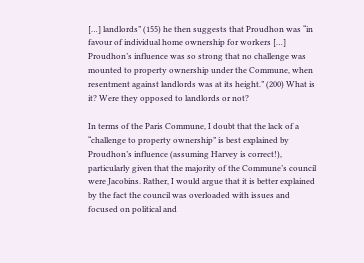[…] landlords” (155) he then suggests that Proudhon was “in favour of individual home ownership for workers […] Proudhon’s influence was so strong that no challenge was mounted to property ownership under the Commune, when resentment against landlords was at its height.” (200) What is it? Were they opposed to landlords or not?

In terms of the Paris Commune, I doubt that the lack of a “challenge to property ownership” is best explained by Proudhon’s influence (assuming Harvey is correct!), particularly given that the majority of the Commune’s council were Jacobins. Rather, I would argue that it is better explained by the fact the council was overloaded with issues and focused on political and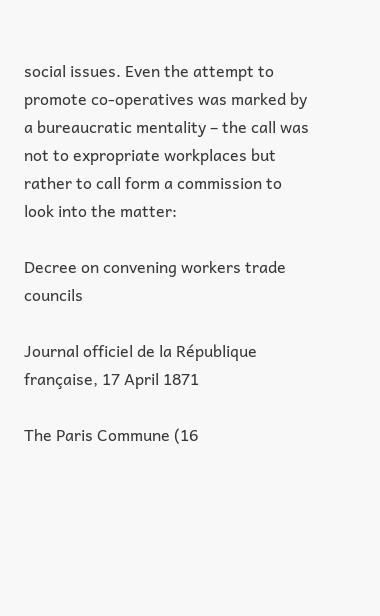social issues. Even the attempt to promote co-operatives was marked by a bureaucratic mentality – the call was not to expropriate workplaces but rather to call form a commission to look into the matter:

Decree on convening workers trade councils

Journal officiel de la République française, 17 April 1871

The Paris Commune (16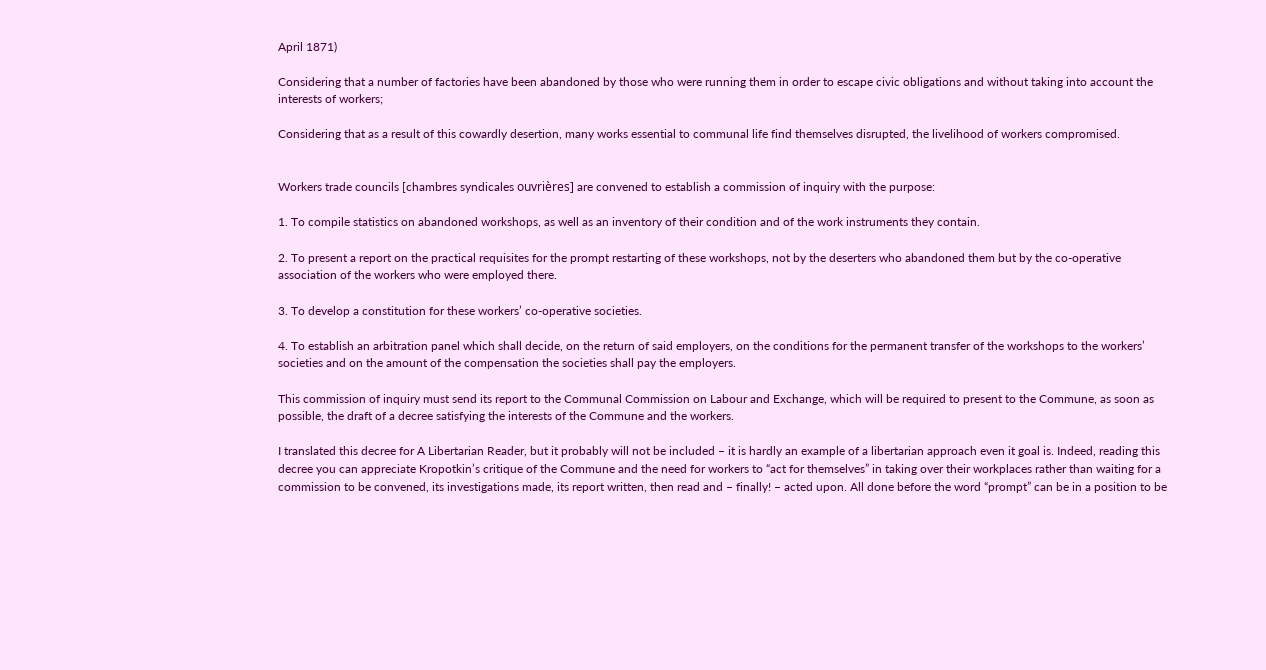April 1871)

Considering that a number of factories have been abandoned by those who were running them in order to escape civic obligations and without taking into account the interests of workers;

Considering that as a result of this cowardly desertion, many works essential to communal life find themselves disrupted, the livelihood of workers compromised.


Workers trade councils [chambres syndicales ouvrières] are convened to establish a commission of inquiry with the purpose:

1. To compile statistics on abandoned workshops, as well as an inventory of their condition and of the work instruments they contain.

2. To present a report on the practical requisites for the prompt restarting of these workshops, not by the deserters who abandoned them but by the co-operative association of the workers who were employed there.

3. To develop a constitution for these workers’ co-operative societies.

4. To establish an arbitration panel which shall decide, on the return of said employers, on the conditions for the permanent transfer of the workshops to the workers’ societies and on the amount of the compensation the societies shall pay the employers.

This commission of inquiry must send its report to the Communal Commission on Labour and Exchange, which will be required to present to the Commune, as soon as possible, the draft of a decree satisfying the interests of the Commune and the workers.

I translated this decree for A Libertarian Reader, but it probably will not be included – it is hardly an example of a libertarian approach even it goal is. Indeed, reading this decree you can appreciate Kropotkin’s critique of the Commune and the need for workers to “act for themselves” in taking over their workplaces rather than waiting for a commission to be convened, its investigations made, its report written, then read and – finally! – acted upon. All done before the word “prompt” can be in a position to be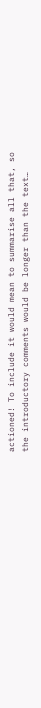actioned! To include it would mean to summarise all that, so the introductory comments would be longer than the text…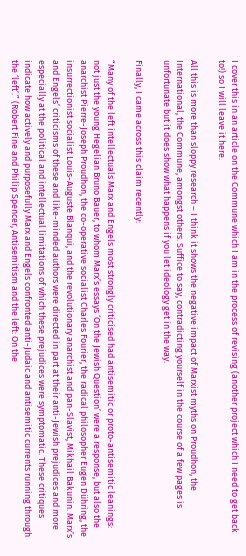I cover this in an article on the Commune which I am in the process of revising (another project which I need to get back to!) so I will leave it here.

All this is more than sloppy research – I think it shows the negative impact of Marxist myths on Proudhon, the International, the Commune, amongst others. Suffice to say, contradicting yourself in the course of a few pages is unfortunate but it does show what happens if you let ideology get in the way.

Finally, I came across this claim recently:

“Many of the left intellectuals Marx and Engels most strongly criticised had antisemitic or proto-antisemitic leanings: not just the young Hegelian Bruno Bauer, to whom Marx’s essays ‘On the Jewish Question’ were a response, but also the anarchist Pierre-Joseph Proudhon, the co-operative socialist Charles Fourier, the radical philosopher Eugen Dühring, the insurrectionist socialist Louis-Auguste Blanqui, and the revolutionary anarchist and pan-Slavist, Mikhail Bakunin. Marx’s and Engels’ criticisms of these and like-minded authors were directed in part at their anti-Jewish prejudices and more especially at the political and intellectual limitations of which these prejudices were symptomatic. These critiques indicate how actively and purposefully Marx and Engels confronted anti-Judaic and antisemitic currents running through the ‘left’.” (Robert Fine and Philip Spencer, Antisemitism and the left: On the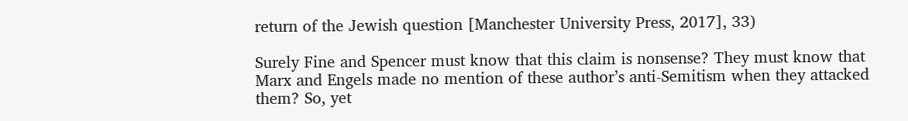return of the Jewish question [Manchester University Press, 2017], 33)

Surely Fine and Spencer must know that this claim is nonsense? They must know that Marx and Engels made no mention of these author’s anti-Semitism when they attacked them? So, yet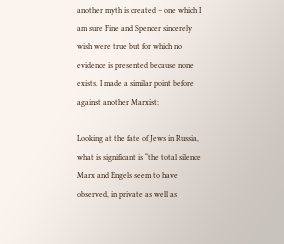another myth is created – one which I am sure Fine and Spencer sincerely wish were true but for which no evidence is presented because none exists. I made a similar point before against another Marxist:

Looking at the fate of Jews in Russia, what is significant is “the total silence Marx and Engels seem to have observed, in private as well as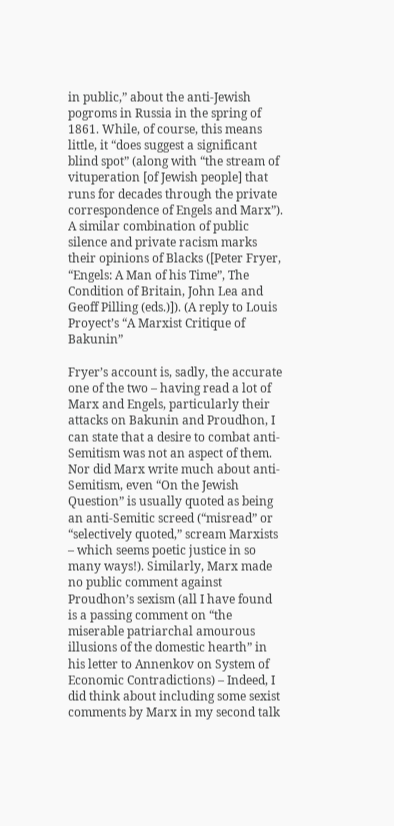in public,” about the anti-Jewish pogroms in Russia in the spring of 1861. While, of course, this means little, it “does suggest a significant blind spot” (along with “the stream of vituperation [of Jewish people] that runs for decades through the private correspondence of Engels and Marx”). A similar combination of public silence and private racism marks their opinions of Blacks ([Peter Fryer, “Engels: A Man of his Time”, The Condition of Britain, John Lea and Geoff Pilling (eds.)]). (A reply to Louis Proyect’s “A Marxist Critique of Bakunin”

Fryer’s account is, sadly, the accurate one of the two – having read a lot of Marx and Engels, particularly their attacks on Bakunin and Proudhon, I can state that a desire to combat anti-Semitism was not an aspect of them. Nor did Marx write much about anti-Semitism, even “On the Jewish Question” is usually quoted as being an anti-Semitic screed (“misread” or “selectively quoted,” scream Marxists – which seems poetic justice in so many ways!). Similarly, Marx made no public comment against Proudhon’s sexism (all I have found is a passing comment on “the miserable patriarchal amourous illusions of the domestic hearth” in his letter to Annenkov on System of Economic Contradictions) – Indeed, I did think about including some sexist comments by Marx in my second talk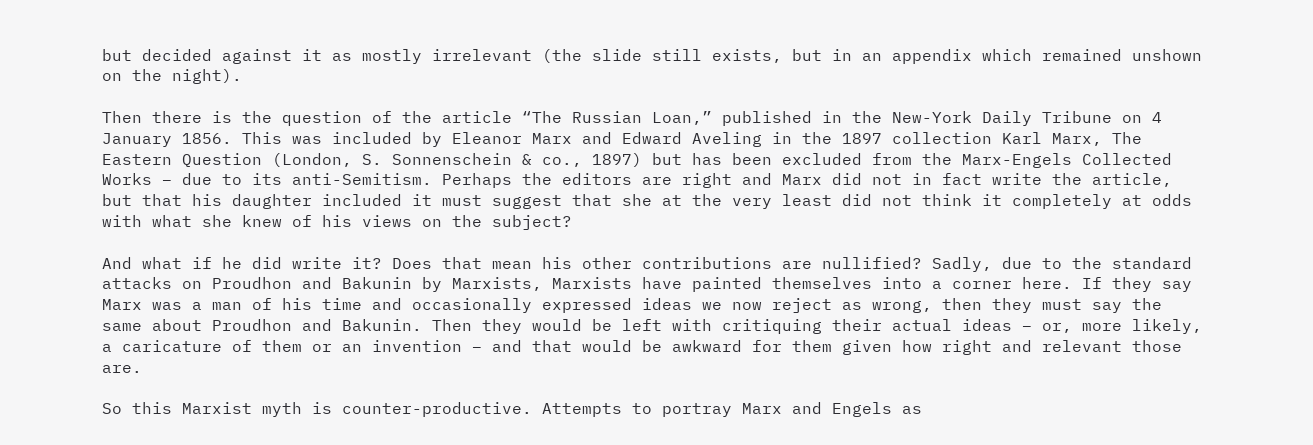but decided against it as mostly irrelevant (the slide still exists, but in an appendix which remained unshown on the night).

Then there is the question of the article “The Russian Loan,” published in the New-York Daily Tribune on 4 January 1856. This was included by Eleanor Marx and Edward Aveling in the 1897 collection Karl Marx, The Eastern Question (London, S. Sonnenschein & co., 1897) but has been excluded from the Marx-Engels Collected Works – due to its anti-Semitism. Perhaps the editors are right and Marx did not in fact write the article, but that his daughter included it must suggest that she at the very least did not think it completely at odds with what she knew of his views on the subject?

And what if he did write it? Does that mean his other contributions are nullified? Sadly, due to the standard attacks on Proudhon and Bakunin by Marxists, Marxists have painted themselves into a corner here. If they say Marx was a man of his time and occasionally expressed ideas we now reject as wrong, then they must say the same about Proudhon and Bakunin. Then they would be left with critiquing their actual ideas – or, more likely, a caricature of them or an invention – and that would be awkward for them given how right and relevant those are.

So this Marxist myth is counter-productive. Attempts to portray Marx and Engels as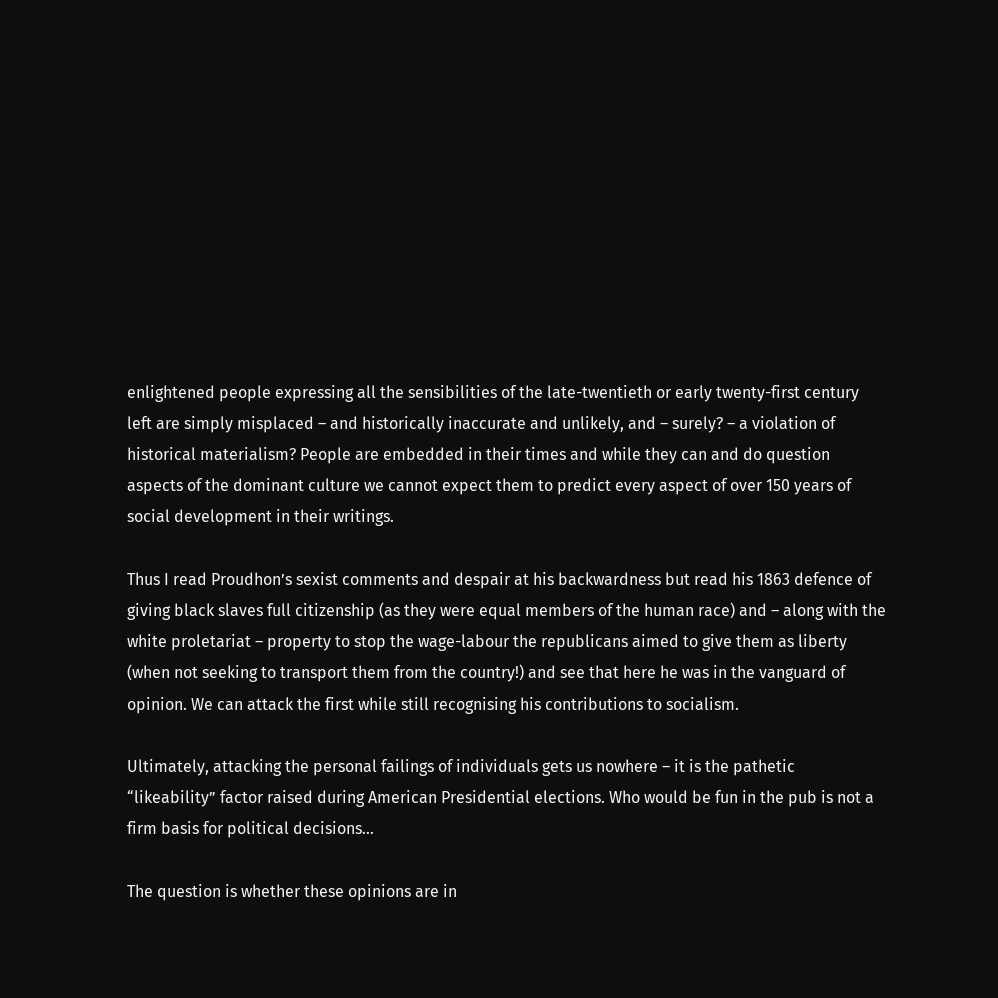enlightened people expressing all the sensibilities of the late-twentieth or early twenty-first century left are simply misplaced – and historically inaccurate and unlikely, and – surely? – a violation of historical materialism? People are embedded in their times and while they can and do question aspects of the dominant culture we cannot expect them to predict every aspect of over 150 years of social development in their writings.

Thus I read Proudhon’s sexist comments and despair at his backwardness but read his 1863 defence of giving black slaves full citizenship (as they were equal members of the human race) and – along with the white proletariat – property to stop the wage-labour the republicans aimed to give them as liberty (when not seeking to transport them from the country!) and see that here he was in the vanguard of opinion. We can attack the first while still recognising his contributions to socialism.

Ultimately, attacking the personal failings of individuals gets us nowhere – it is the pathetic “likeability” factor raised during American Presidential elections. Who would be fun in the pub is not a firm basis for political decisions…

The question is whether these opinions are in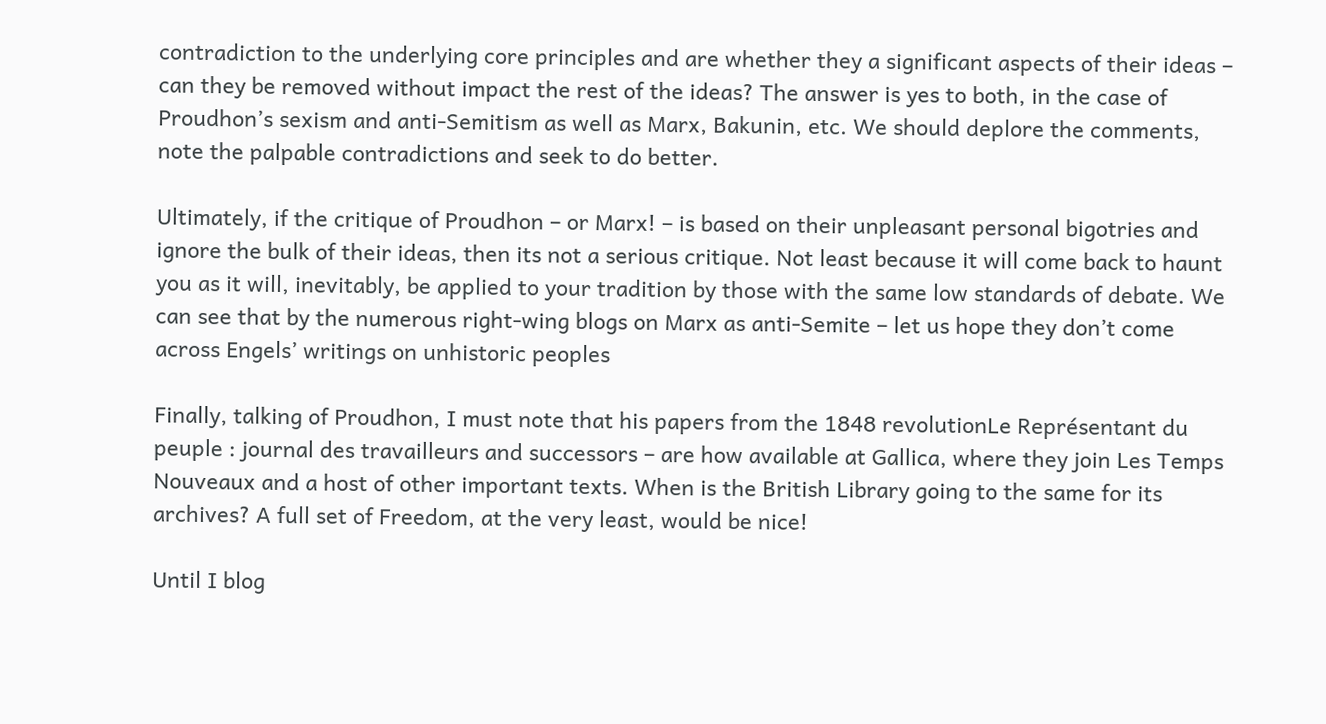contradiction to the underlying core principles and are whether they a significant aspects of their ideas – can they be removed without impact the rest of the ideas? The answer is yes to both, in the case of Proudhon’s sexism and anti-Semitism as well as Marx, Bakunin, etc. We should deplore the comments, note the palpable contradictions and seek to do better.

Ultimately, if the critique of Proudhon – or Marx! – is based on their unpleasant personal bigotries and ignore the bulk of their ideas, then its not a serious critique. Not least because it will come back to haunt you as it will, inevitably, be applied to your tradition by those with the same low standards of debate. We can see that by the numerous right-wing blogs on Marx as anti-Semite – let us hope they don’t come across Engels’ writings on unhistoric peoples

Finally, talking of Proudhon, I must note that his papers from the 1848 revolutionLe Représentant du peuple : journal des travailleurs and successors – are how available at Gallica, where they join Les Temps Nouveaux and a host of other important texts. When is the British Library going to the same for its archives? A full set of Freedom, at the very least, would be nice!

Until I blog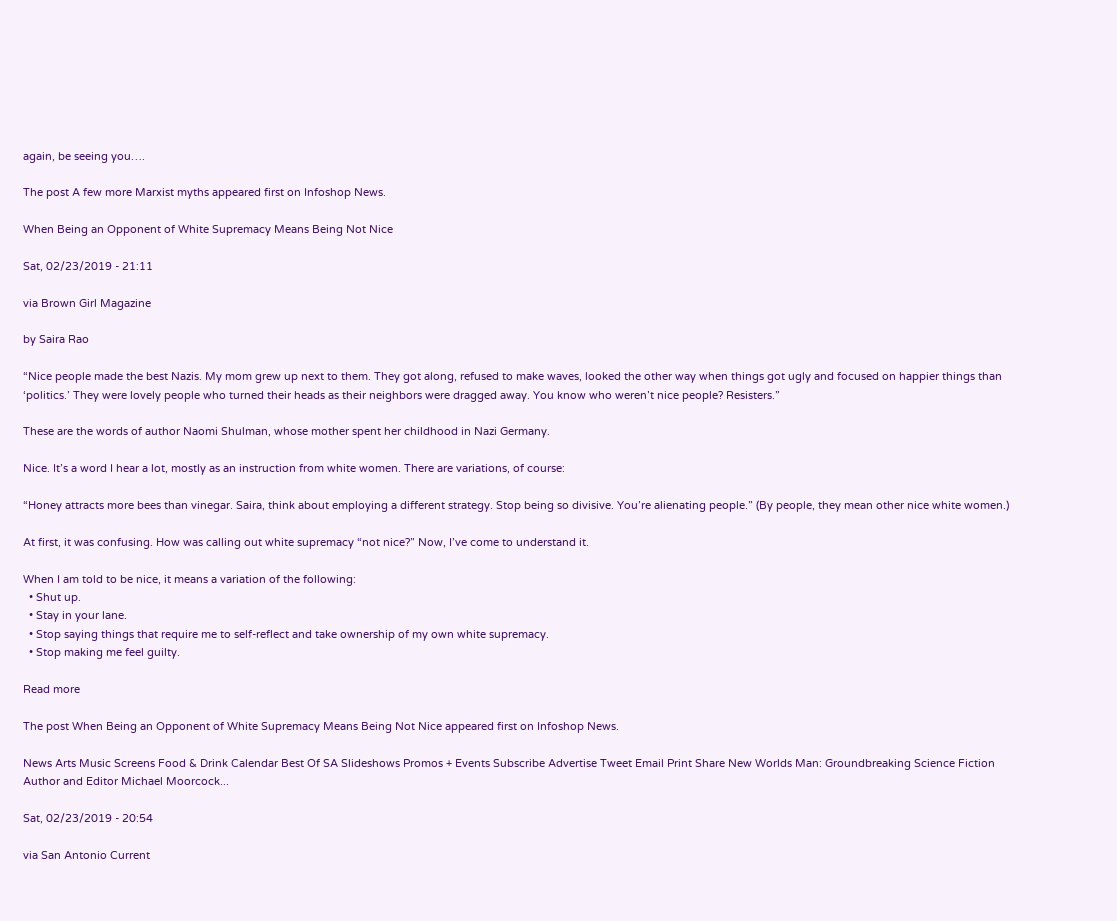again, be seeing you….

The post A few more Marxist myths appeared first on Infoshop News.

When Being an Opponent of White Supremacy Means Being Not Nice

Sat, 02/23/2019 - 21:11

via Brown Girl Magazine

by Saira Rao

“Nice people made the best Nazis. My mom grew up next to them. They got along, refused to make waves, looked the other way when things got ugly and focused on happier things than ‘politics.’ They were lovely people who turned their heads as their neighbors were dragged away. You know who weren’t nice people? Resisters.”

These are the words of author Naomi Shulman, whose mother spent her childhood in Nazi Germany.

Nice. It’s a word I hear a lot, mostly as an instruction from white women. There are variations, of course:

“Honey attracts more bees than vinegar. Saira, think about employing a different strategy. Stop being so divisive. You’re alienating people.” (By people, they mean other nice white women.)

At first, it was confusing. How was calling out white supremacy “not nice?” Now, I’ve come to understand it.

When I am told to be nice, it means a variation of the following:
  • Shut up.
  • Stay in your lane.
  • Stop saying things that require me to self-reflect and take ownership of my own white supremacy.
  • Stop making me feel guilty.

Read more

The post When Being an Opponent of White Supremacy Means Being Not Nice appeared first on Infoshop News.

News Arts Music Screens Food & Drink Calendar Best Of SA Slideshows Promos + Events Subscribe Advertise Tweet Email Print Share New Worlds Man: Groundbreaking Science Fiction Author and Editor Michael Moorcock...

Sat, 02/23/2019 - 20:54

via San Antonio Current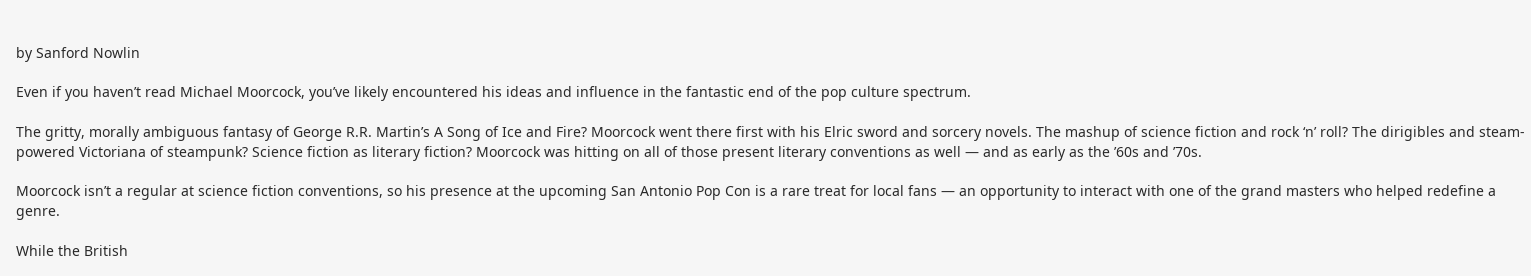by Sanford Nowlin

Even if you haven’t read Michael Moorcock, you’ve likely encountered his ideas and influence in the fantastic end of the pop culture spectrum.

The gritty, morally ambiguous fantasy of George R.R. Martin’s A Song of Ice and Fire? Moorcock went there first with his Elric sword and sorcery novels. The mashup of science fiction and rock ‘n’ roll? The dirigibles and steam-powered Victoriana of steampunk? Science fiction as literary fiction? Moorcock was hitting on all of those present literary conventions as well — and as early as the ’60s and ’70s.

Moorcock isn’t a regular at science fiction conventions, so his presence at the upcoming San Antonio Pop Con is a rare treat for local fans — an opportunity to interact with one of the grand masters who helped redefine a genre.

While the British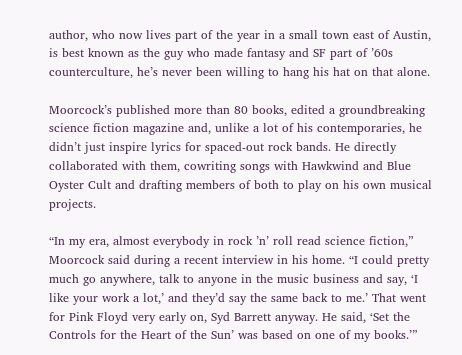author, who now lives part of the year in a small town east of Austin, is best known as the guy who made fantasy and SF part of ’60s counterculture, he’s never been willing to hang his hat on that alone.

Moorcock’s published more than 80 books, edited a groundbreaking science fiction magazine and, unlike a lot of his contemporaries, he didn’t just inspire lyrics for spaced-out rock bands. He directly collaborated with them, cowriting songs with Hawkwind and Blue Oyster Cult and drafting members of both to play on his own musical projects.

“In my era, almost everybody in rock ’n’ roll read science fiction,” Moorcock said during a recent interview in his home. “I could pretty much go anywhere, talk to anyone in the music business and say, ‘I like your work a lot,’ and they’d say the same back to me.’ That went for Pink Floyd very early on, Syd Barrett anyway. He said, ‘Set the Controls for the Heart of the Sun’ was based on one of my books.’”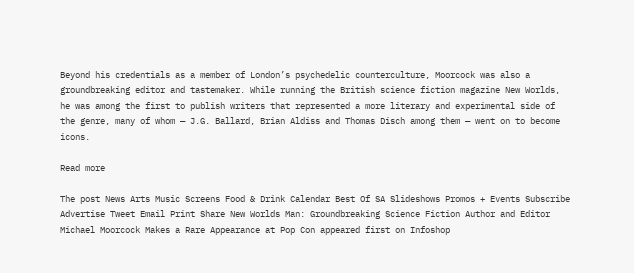Beyond his credentials as a member of London’s psychedelic counterculture, Moorcock was also a groundbreaking editor and tastemaker. While running the British science fiction magazine New Worlds, he was among the first to publish writers that represented a more literary and experimental side of the genre, many of whom — J.G. Ballard, Brian Aldiss and Thomas Disch among them — went on to become icons.

Read more

The post News Arts Music Screens Food & Drink Calendar Best Of SA Slideshows Promos + Events Subscribe Advertise Tweet Email Print Share New Worlds Man: Groundbreaking Science Fiction Author and Editor Michael Moorcock Makes a Rare Appearance at Pop Con appeared first on Infoshop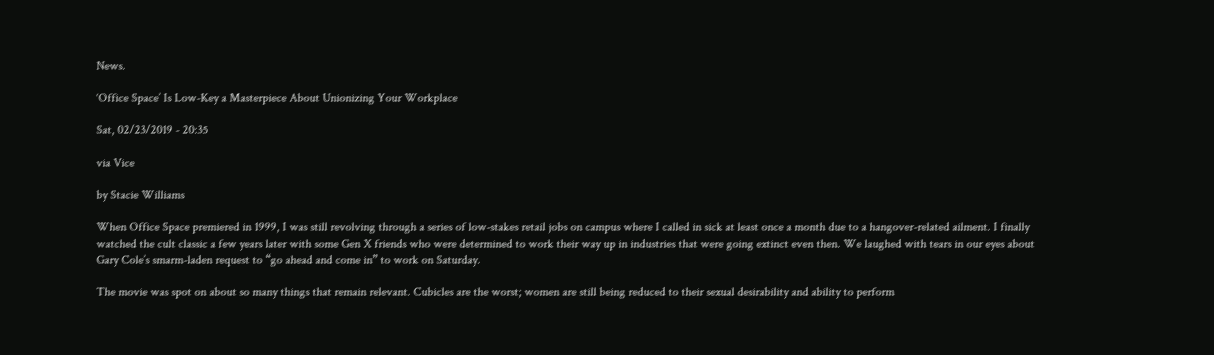News.

‘Office Space’ Is Low-Key a Masterpiece About Unionizing Your Workplace

Sat, 02/23/2019 - 20:35

via Vice

by Stacie Williams

When Office Space premiered in 1999, I was still revolving through a series of low-stakes retail jobs on campus where I called in sick at least once a month due to a hangover-related ailment. I finally watched the cult classic a few years later with some Gen X friends who were determined to work their way up in industries that were going extinct even then. We laughed with tears in our eyes about Gary Cole’s smarm-laden request to “go ahead and come in” to work on Saturday.

The movie was spot on about so many things that remain relevant. Cubicles are the worst; women are still being reduced to their sexual desirability and ability to perform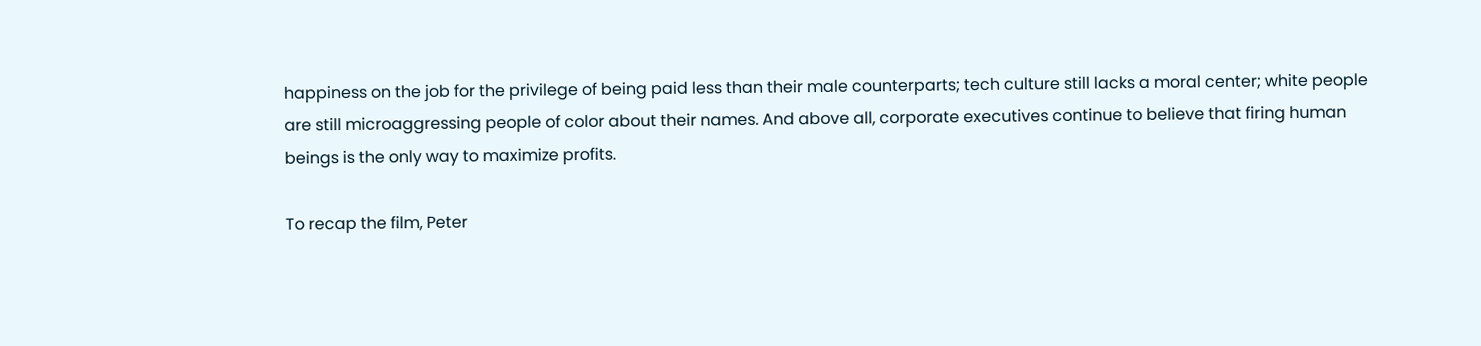happiness on the job for the privilege of being paid less than their male counterparts; tech culture still lacks a moral center; white people are still microaggressing people of color about their names. And above all, corporate executives continue to believe that firing human beings is the only way to maximize profits.

To recap the film, Peter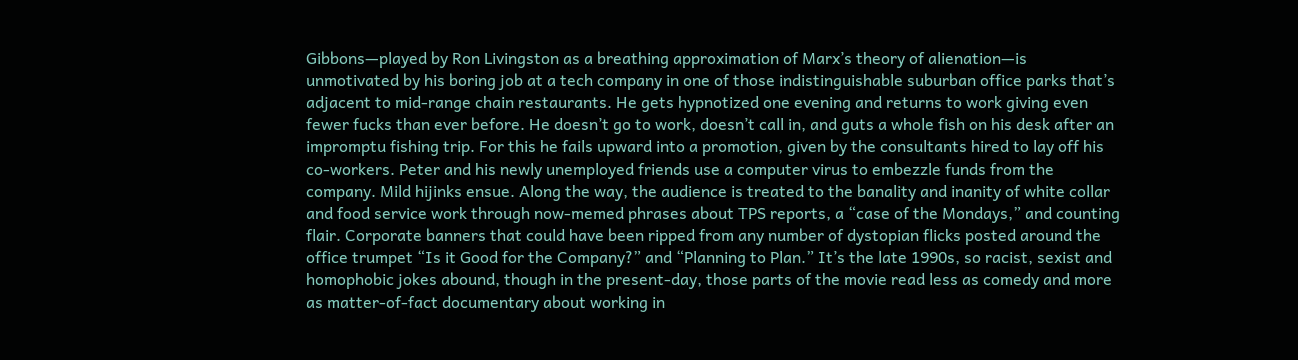Gibbons—played by Ron Livingston as a breathing approximation of Marx’s theory of alienation—is unmotivated by his boring job at a tech company in one of those indistinguishable suburban office parks that’s adjacent to mid-range chain restaurants. He gets hypnotized one evening and returns to work giving even fewer fucks than ever before. He doesn’t go to work, doesn’t call in, and guts a whole fish on his desk after an impromptu fishing trip. For this he fails upward into a promotion, given by the consultants hired to lay off his co-workers. Peter and his newly unemployed friends use a computer virus to embezzle funds from the company. Mild hijinks ensue. Along the way, the audience is treated to the banality and inanity of white collar and food service work through now-memed phrases about TPS reports, a “case of the Mondays,” and counting flair. Corporate banners that could have been ripped from any number of dystopian flicks posted around the office trumpet “Is it Good for the Company?” and “Planning to Plan.” It’s the late 1990s, so racist, sexist and homophobic jokes abound, though in the present-day, those parts of the movie read less as comedy and more as matter-of-fact documentary about working in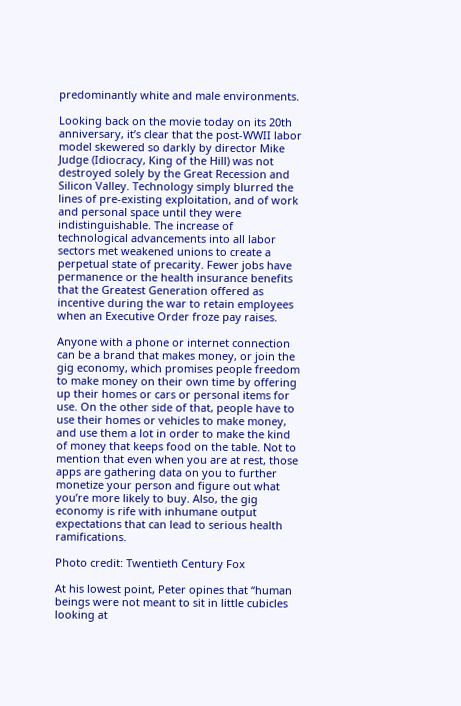predominantly white and male environments.

Looking back on the movie today on its 20th anniversary, it’s clear that the post-WWII labor model skewered so darkly by director Mike Judge (Idiocracy, King of the Hill) was not destroyed solely by the Great Recession and Silicon Valley. Technology simply blurred the lines of pre-existing exploitation, and of work and personal space until they were indistinguishable. The increase of technological advancements into all labor sectors met weakened unions to create a perpetual state of precarity. Fewer jobs have permanence or the health insurance benefits that the Greatest Generation offered as incentive during the war to retain employees when an Executive Order froze pay raises.

Anyone with a phone or internet connection can be a brand that makes money, or join the gig economy, which promises people freedom to make money on their own time by offering up their homes or cars or personal items for use. On the other side of that, people have to use their homes or vehicles to make money, and use them a lot in order to make the kind of money that keeps food on the table. Not to mention that even when you are at rest, those apps are gathering data on you to further monetize your person and figure out what you’re more likely to buy. Also, the gig economy is rife with inhumane output expectations that can lead to serious health ramifications.

Photo credit: Twentieth Century Fox

At his lowest point, Peter opines that “human beings were not meant to sit in little cubicles looking at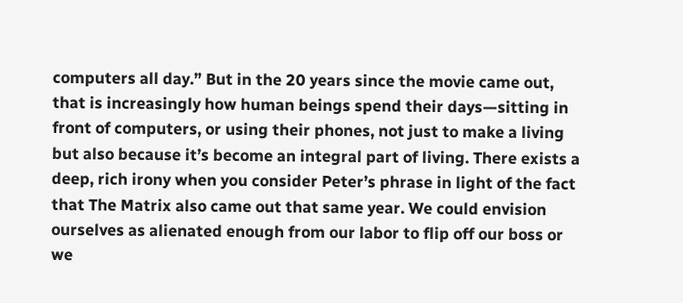computers all day.” But in the 20 years since the movie came out, that is increasingly how human beings spend their days—sitting in front of computers, or using their phones, not just to make a living but also because it’s become an integral part of living. There exists a deep, rich irony when you consider Peter’s phrase in light of the fact that The Matrix also came out that same year. We could envision ourselves as alienated enough from our labor to flip off our boss or we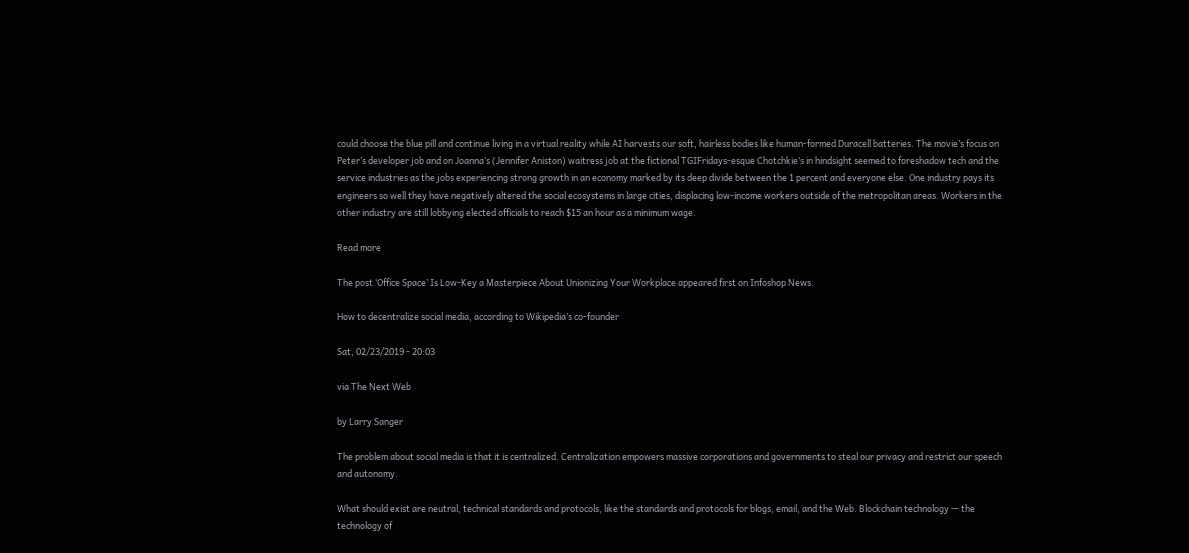could choose the blue pill and continue living in a virtual reality while AI harvests our soft, hairless bodies like human-formed Duracell batteries. The movie’s focus on Peter’s developer job and on Joanna’s (Jennifer Aniston) waitress job at the fictional TGIFridays-esque Chotchkie’s in hindsight seemed to foreshadow tech and the service industries as the jobs experiencing strong growth in an economy marked by its deep divide between the 1 percent and everyone else. One industry pays its engineers so well they have negatively altered the social ecosystems in large cities, displacing low-income workers outside of the metropolitan areas. Workers in the other industry are still lobbying elected officials to reach $15 an hour as a minimum wage.

Read more

The post ‘Office Space’ Is Low-Key a Masterpiece About Unionizing Your Workplace appeared first on Infoshop News.

How to decentralize social media, according to Wikipedia’s co-founder

Sat, 02/23/2019 - 20:03

via The Next Web

by Larry Sanger

The problem about social media is that it is centralized. Centralization empowers massive corporations and governments to steal our privacy and restrict our speech and autonomy.

What should exist are neutral, technical standards and protocols, like the standards and protocols for blogs, email, and the Web. Blockchain technology — the technology of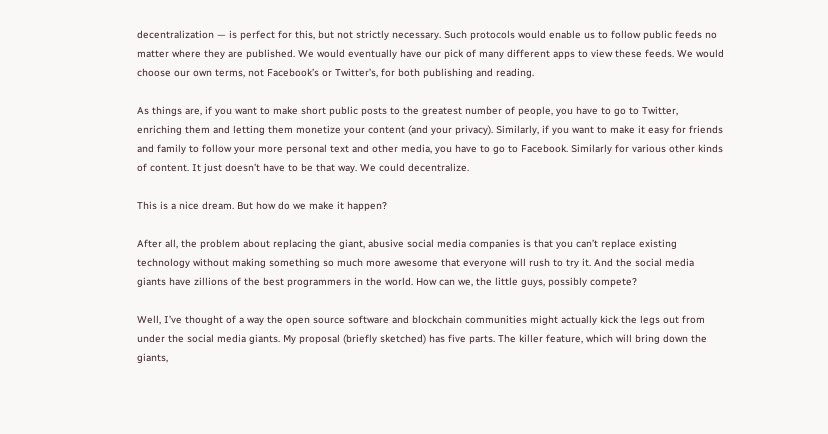decentralization — is perfect for this, but not strictly necessary. Such protocols would enable us to follow public feeds no matter where they are published. We would eventually have our pick of many different apps to view these feeds. We would choose our own terms, not Facebook’s or Twitter’s, for both publishing and reading.

As things are, if you want to make short public posts to the greatest number of people, you have to go to Twitter, enriching them and letting them monetize your content (and your privacy). Similarly, if you want to make it easy for friends and family to follow your more personal text and other media, you have to go to Facebook. Similarly for various other kinds of content. It just doesn’t have to be that way. We could decentralize.

This is a nice dream. But how do we make it happen?

After all, the problem about replacing the giant, abusive social media companies is that you can’t replace existing technology without making something so much more awesome that everyone will rush to try it. And the social media giants have zillions of the best programmers in the world. How can we, the little guys, possibly compete?

Well, I’ve thought of a way the open source software and blockchain communities might actually kick the legs out from under the social media giants. My proposal (briefly sketched) has five parts. The killer feature, which will bring down the giants,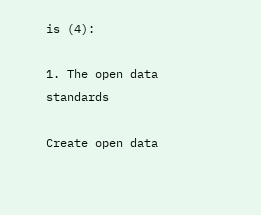is (4):

1. The open data standards

Create open data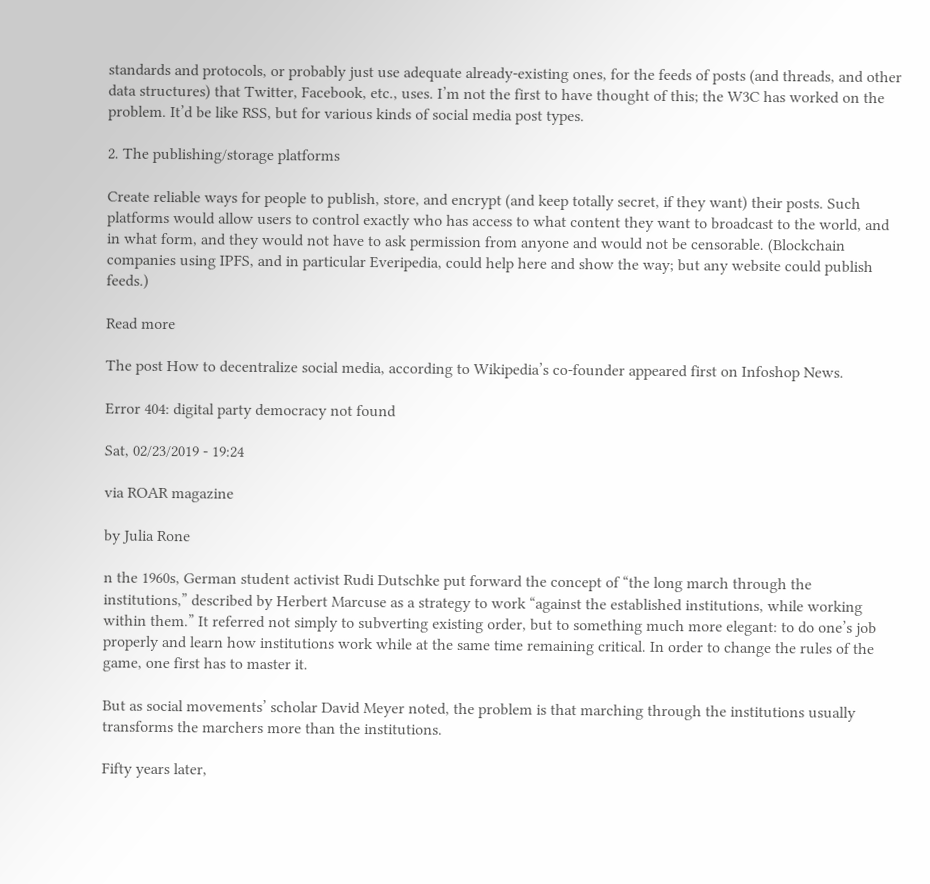standards and protocols, or probably just use adequate already-existing ones, for the feeds of posts (and threads, and other data structures) that Twitter, Facebook, etc., uses. I’m not the first to have thought of this; the W3C has worked on the problem. It’d be like RSS, but for various kinds of social media post types.

2. The publishing/storage platforms

Create reliable ways for people to publish, store, and encrypt (and keep totally secret, if they want) their posts. Such platforms would allow users to control exactly who has access to what content they want to broadcast to the world, and in what form, and they would not have to ask permission from anyone and would not be censorable. (Blockchain companies using IPFS, and in particular Everipedia, could help here and show the way; but any website could publish feeds.)

Read more

The post How to decentralize social media, according to Wikipedia’s co-founder appeared first on Infoshop News.

Error 404: digital party democracy not found

Sat, 02/23/2019 - 19:24

via ROAR magazine

by Julia Rone

n the 1960s, German student activist Rudi Dutschke put forward the concept of “the long march through the institutions,” described by Herbert Marcuse as a strategy to work “against the established institutions, while working within them.” It referred not simply to subverting existing order, but to something much more elegant: to do one’s job properly and learn how institutions work while at the same time remaining critical. In order to change the rules of the game, one first has to master it.

But as social movements’ scholar David Meyer noted, the problem is that marching through the institutions usually transforms the marchers more than the institutions.

Fifty years later,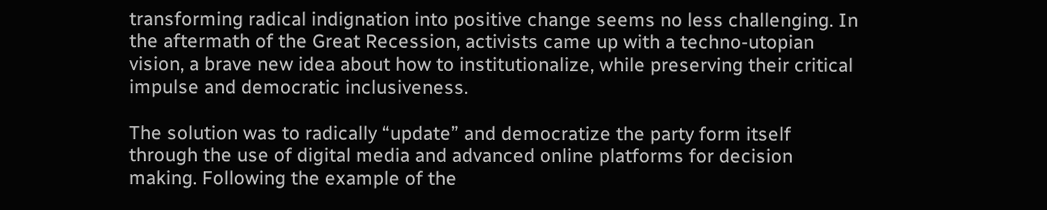transforming radical indignation into positive change seems no less challenging. In the aftermath of the Great Recession, activists came up with a techno-utopian vision, a brave new idea about how to institutionalize, while preserving their critical impulse and democratic inclusiveness.

The solution was to radically “update” and democratize the party form itself through the use of digital media and advanced online platforms for decision making. Following the example of the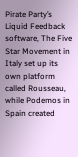Pirate Party’s Liquid Feedback software, The Five Star Movement in Italy set up its own platform called Rousseau, while Podemos in Spain created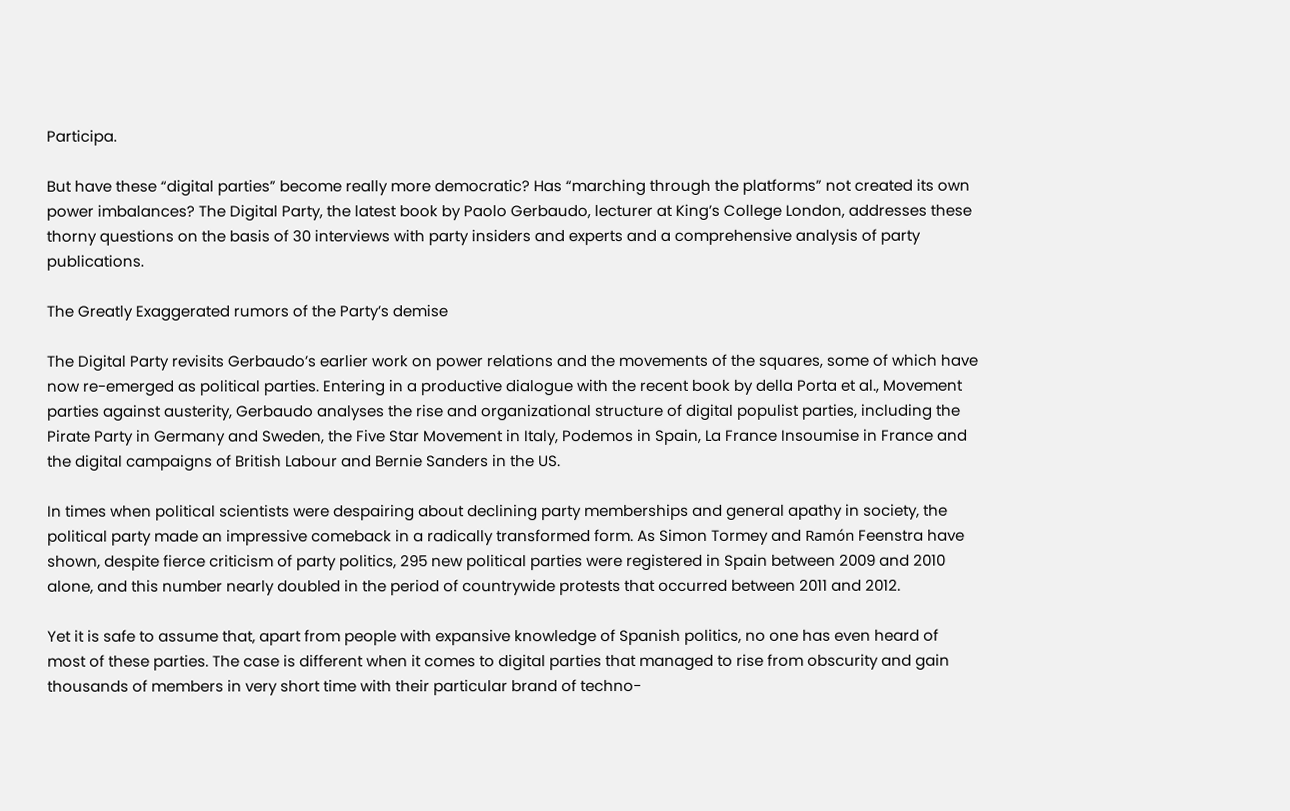Participa.

But have these “digital parties” become really more democratic? Has “marching through the platforms” not created its own power imbalances? The Digital Party, the latest book by Paolo Gerbaudo, lecturer at King’s College London, addresses these thorny questions on the basis of 30 interviews with party insiders and experts and a comprehensive analysis of party publications.

The Greatly Exaggerated rumors of the Party’s demise

The Digital Party revisits Gerbaudo’s earlier work on power relations and the movements of the squares, some of which have now re-emerged as political parties. Entering in a productive dialogue with the recent book by della Porta et al., Movement parties against austerity, Gerbaudo analyses the rise and organizational structure of digital populist parties, including the Pirate Party in Germany and Sweden, the Five Star Movement in Italy, Podemos in Spain, La France Insoumise in France and the digital campaigns of British Labour and Bernie Sanders in the US.

In times when political scientists were despairing about declining party memberships and general apathy in society, the political party made an impressive comeback in a radically transformed form. As Simon Tormey and Ramón Feenstra have shown, despite fierce criticism of party politics, 295 new political parties were registered in Spain between 2009 and 2010 alone, and this number nearly doubled in the period of countrywide protests that occurred between 2011 and 2012.

Yet it is safe to assume that, apart from people with expansive knowledge of Spanish politics, no one has even heard of most of these parties. The case is different when it comes to digital parties that managed to rise from obscurity and gain thousands of members in very short time with their particular brand of techno-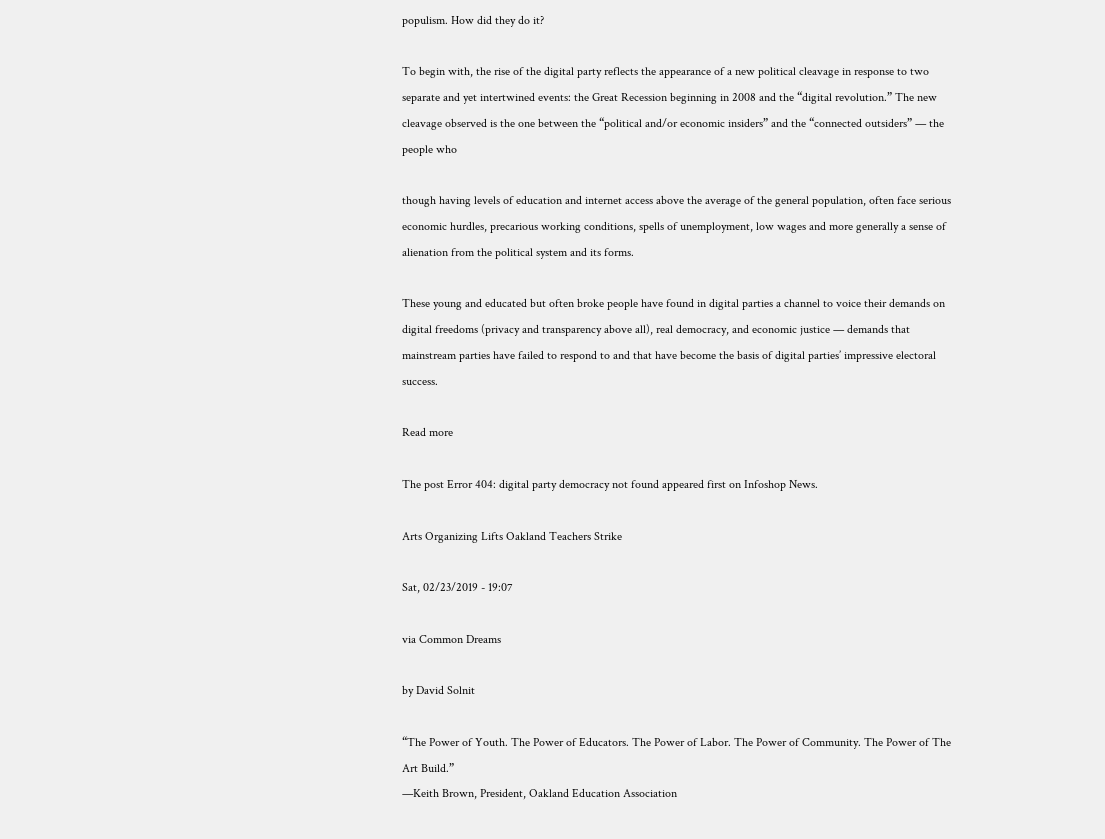populism. How did they do it?

To begin with, the rise of the digital party reflects the appearance of a new political cleavage in response to two separate and yet intertwined events: the Great Recession beginning in 2008 and the “digital revolution.” The new cleavage observed is the one between the “political and/or economic insiders” and the “connected outsiders” — the people who

though having levels of education and internet access above the average of the general population, often face serious economic hurdles, precarious working conditions, spells of unemployment, low wages and more generally a sense of alienation from the political system and its forms.

These young and educated but often broke people have found in digital parties a channel to voice their demands on digital freedoms (privacy and transparency above all), real democracy, and economic justice — demands that mainstream parties have failed to respond to and that have become the basis of digital parties’ impressive electoral success.

Read more

The post Error 404: digital party democracy not found appeared first on Infoshop News.

Arts Organizing Lifts Oakland Teachers Strike

Sat, 02/23/2019 - 19:07

via Common Dreams

by David Solnit

“The Power of Youth. The Power of Educators. The Power of Labor. The Power of Community. The Power of The Art Build.”
—Keith Brown, President, Oakland Education Association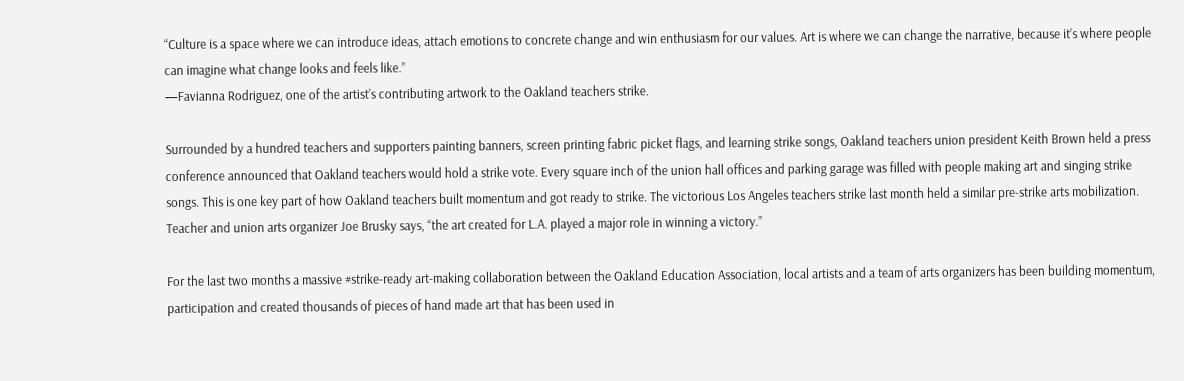“Culture is a space where we can introduce ideas, attach emotions to concrete change and win enthusiasm for our values. Art is where we can change the narrative, because it’s where people can imagine what change looks and feels like.”
—Favianna Rodriguez, one of the artist’s contributing artwork to the Oakland teachers strike.

Surrounded by a hundred teachers and supporters painting banners, screen printing fabric picket flags, and learning strike songs, Oakland teachers union president Keith Brown held a press conference announced that Oakland teachers would hold a strike vote. Every square inch of the union hall offices and parking garage was filled with people making art and singing strike songs. This is one key part of how Oakland teachers built momentum and got ready to strike. The victorious Los Angeles teachers strike last month held a similar pre-strike arts mobilization. Teacher and union arts organizer Joe Brusky says, “the art created for L.A. played a major role in winning a victory.”

For the last two months a massive #strike-ready art-making collaboration between the Oakland Education Association, local artists and a team of arts organizers has been building momentum, participation and created thousands of pieces of hand made art that has been used in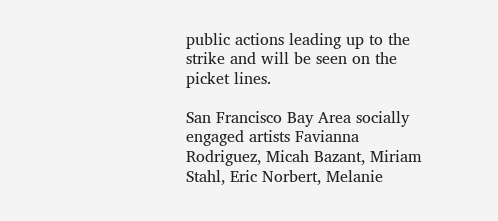public actions leading up to the strike and will be seen on the picket lines.

San Francisco Bay Area socially engaged artists Favianna Rodriguez, Micah Bazant, Miriam Stahl, Eric Norbert, Melanie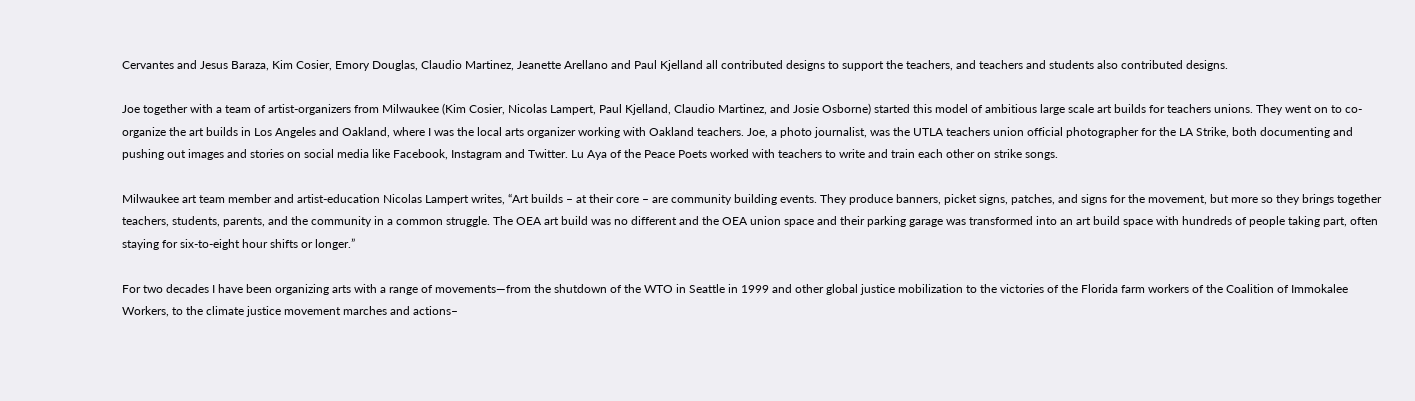Cervantes and Jesus Baraza, Kim Cosier, Emory Douglas, Claudio Martinez, Jeanette Arellano and Paul Kjelland all contributed designs to support the teachers, and teachers and students also contributed designs.

Joe together with a team of artist-organizers from Milwaukee (Kim Cosier, Nicolas Lampert, Paul Kjelland, Claudio Martinez, and Josie Osborne) started this model of ambitious large scale art builds for teachers unions. They went on to co-organize the art builds in Los Angeles and Oakland, where I was the local arts organizer working with Oakland teachers. Joe, a photo journalist, was the UTLA teachers union official photographer for the LA Strike, both documenting and pushing out images and stories on social media like Facebook, Instagram and Twitter. Lu Aya of the Peace Poets worked with teachers to write and train each other on strike songs.

Milwaukee art team member and artist-education Nicolas Lampert writes, “Art builds – at their core – are community building events. They produce banners, picket signs, patches, and signs for the movement, but more so they brings together teachers, students, parents, and the community in a common struggle. The OEA art build was no different and the OEA union space and their parking garage was transformed into an art build space with hundreds of people taking part, often staying for six-to-eight hour shifts or longer.”

For two decades I have been organizing arts with a range of movements—from the shutdown of the WTO in Seattle in 1999 and other global justice mobilization to the victories of the Florida farm workers of the Coalition of Immokalee Workers, to the climate justice movement marches and actions–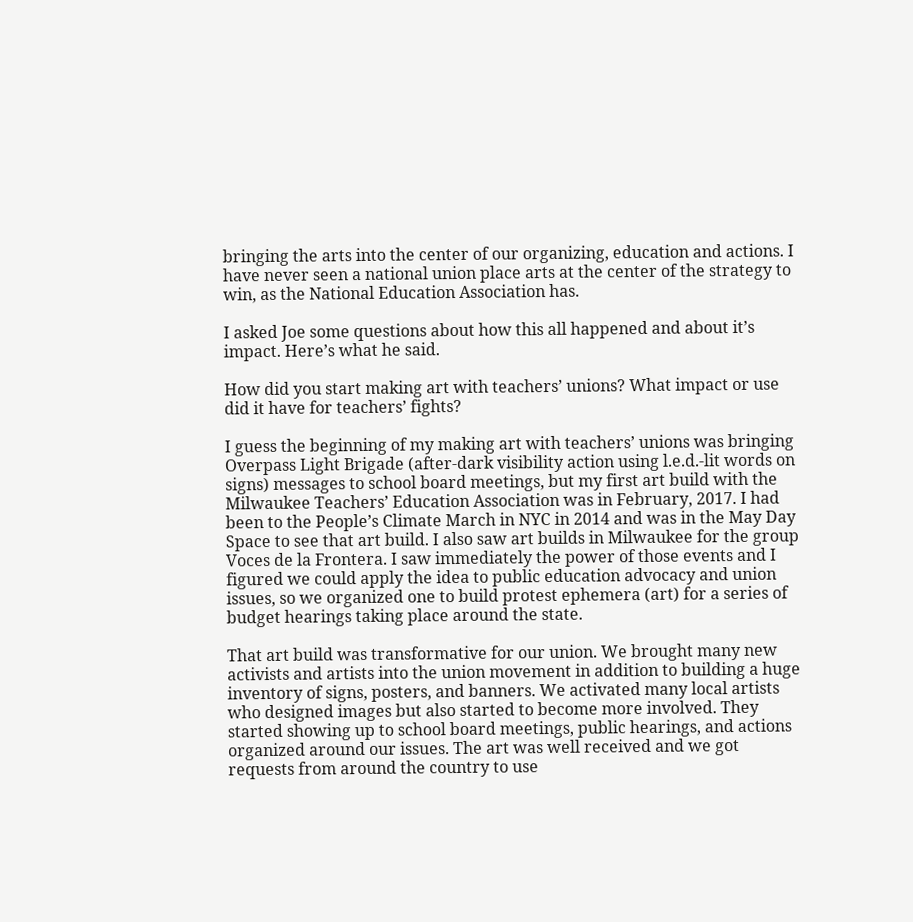bringing the arts into the center of our organizing, education and actions. I have never seen a national union place arts at the center of the strategy to win, as the National Education Association has.

I asked Joe some questions about how this all happened and about it’s impact. Here’s what he said.

How did you start making art with teachers’ unions? What impact or use did it have for teachers’ fights?

I guess the beginning of my making art with teachers’ unions was bringing Overpass Light Brigade (after-dark visibility action using l.e.d.-lit words on signs) messages to school board meetings, but my first art build with the Milwaukee Teachers’ Education Association was in February, 2017. I had been to the People’s Climate March in NYC in 2014 and was in the May Day Space to see that art build. I also saw art builds in Milwaukee for the group Voces de la Frontera. I saw immediately the power of those events and I figured we could apply the idea to public education advocacy and union issues, so we organized one to build protest ephemera (art) for a series of budget hearings taking place around the state.

That art build was transformative for our union. We brought many new activists and artists into the union movement in addition to building a huge inventory of signs, posters, and banners. We activated many local artists who designed images but also started to become more involved. They started showing up to school board meetings, public hearings, and actions organized around our issues. The art was well received and we got requests from around the country to use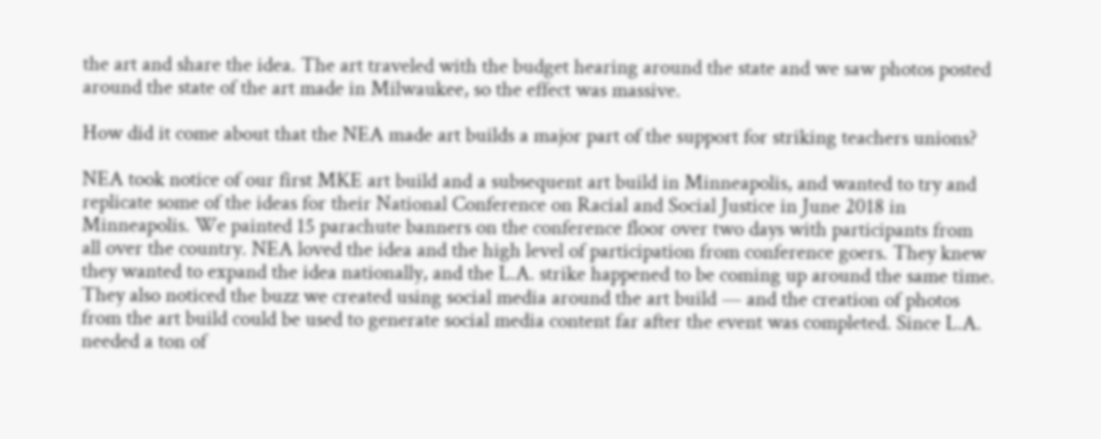the art and share the idea. The art traveled with the budget hearing around the state and we saw photos posted around the state of the art made in Milwaukee, so the effect was massive.

How did it come about that the NEA made art builds a major part of the support for striking teachers unions?

NEA took notice of our first MKE art build and a subsequent art build in Minneapolis, and wanted to try and replicate some of the ideas for their National Conference on Racial and Social Justice in June 2018 in Minneapolis. We painted 15 parachute banners on the conference floor over two days with participants from all over the country. NEA loved the idea and the high level of participation from conference goers. They knew they wanted to expand the idea nationally, and the L.A. strike happened to be coming up around the same time. They also noticed the buzz we created using social media around the art build — and the creation of photos from the art build could be used to generate social media content far after the event was completed. Since L.A. needed a ton of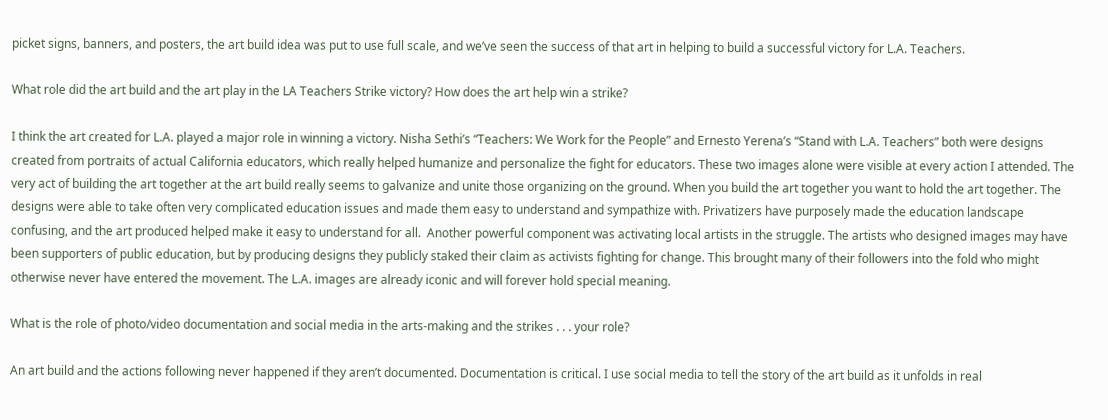picket signs, banners, and posters, the art build idea was put to use full scale, and we’ve seen the success of that art in helping to build a successful victory for L.A. Teachers.

What role did the art build and the art play in the LA Teachers Strike victory? How does the art help win a strike?

I think the art created for L.A. played a major role in winning a victory. Nisha Sethi’s “Teachers: We Work for the People” and Ernesto Yerena’s “Stand with L.A. Teachers” both were designs created from portraits of actual California educators, which really helped humanize and personalize the fight for educators. These two images alone were visible at every action I attended. The very act of building the art together at the art build really seems to galvanize and unite those organizing on the ground. When you build the art together you want to hold the art together. The designs were able to take often very complicated education issues and made them easy to understand and sympathize with. Privatizers have purposely made the education landscape confusing, and the art produced helped make it easy to understand for all.  Another powerful component was activating local artists in the struggle. The artists who designed images may have been supporters of public education, but by producing designs they publicly staked their claim as activists fighting for change. This brought many of their followers into the fold who might otherwise never have entered the movement. The L.A. images are already iconic and will forever hold special meaning.

What is the role of photo/video documentation and social media in the arts-making and the strikes . . . your role?

An art build and the actions following never happened if they aren’t documented. Documentation is critical. I use social media to tell the story of the art build as it unfolds in real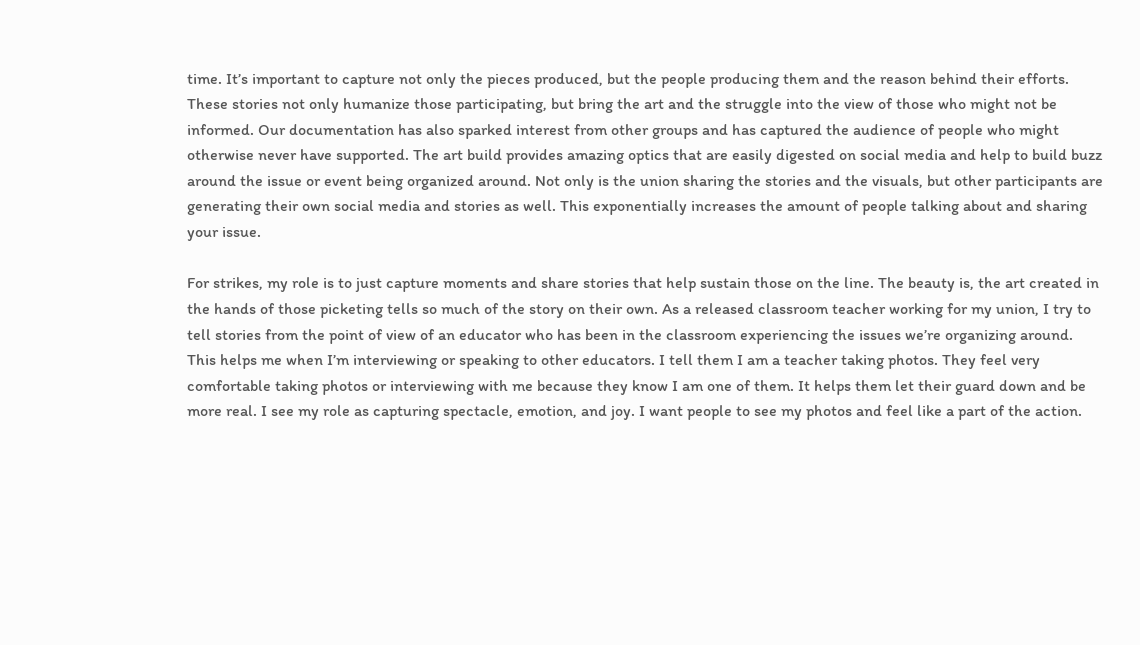time. It’s important to capture not only the pieces produced, but the people producing them and the reason behind their efforts. These stories not only humanize those participating, but bring the art and the struggle into the view of those who might not be informed. Our documentation has also sparked interest from other groups and has captured the audience of people who might otherwise never have supported. The art build provides amazing optics that are easily digested on social media and help to build buzz around the issue or event being organized around. Not only is the union sharing the stories and the visuals, but other participants are generating their own social media and stories as well. This exponentially increases the amount of people talking about and sharing your issue.

For strikes, my role is to just capture moments and share stories that help sustain those on the line. The beauty is, the art created in the hands of those picketing tells so much of the story on their own. As a released classroom teacher working for my union, I try to tell stories from the point of view of an educator who has been in the classroom experiencing the issues we’re organizing around. This helps me when I’m interviewing or speaking to other educators. I tell them I am a teacher taking photos. They feel very comfortable taking photos or interviewing with me because they know I am one of them. It helps them let their guard down and be more real. I see my role as capturing spectacle, emotion, and joy. I want people to see my photos and feel like a part of the action.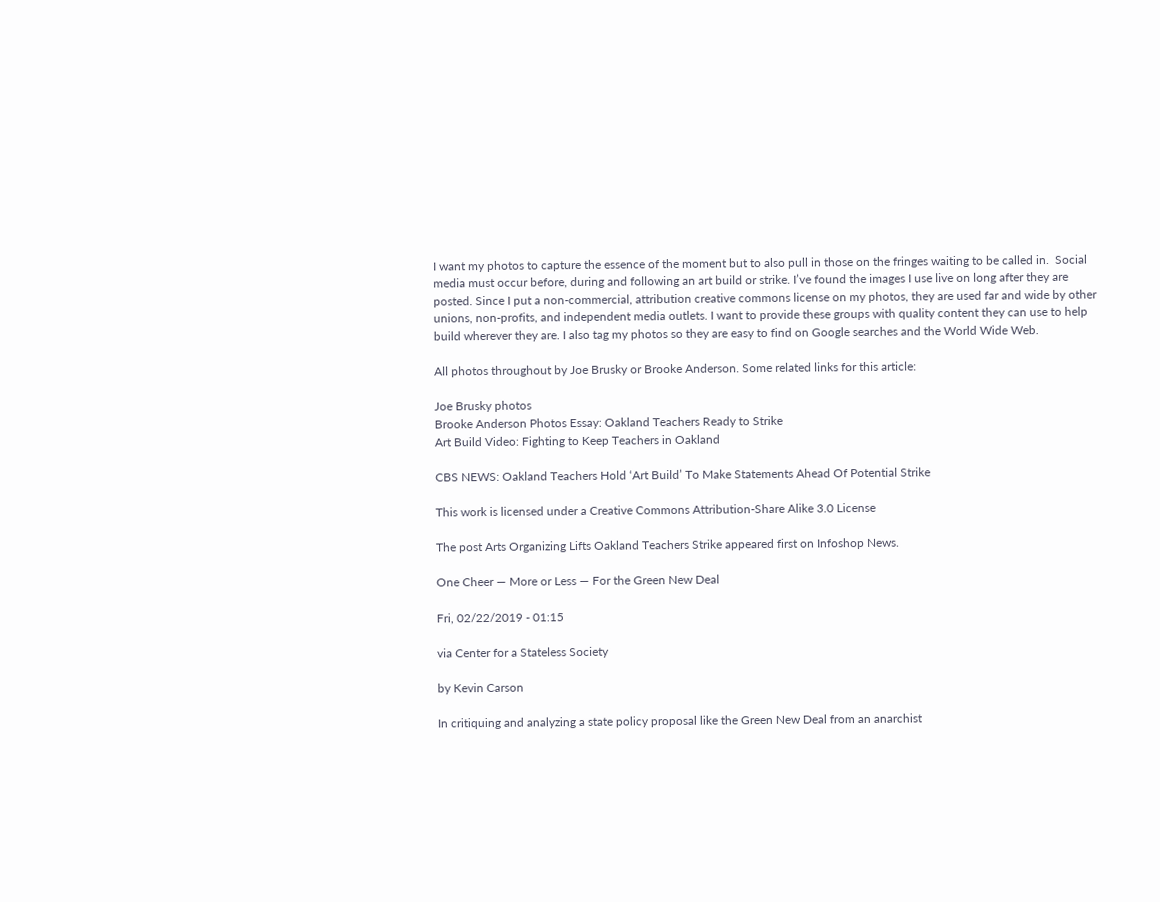I want my photos to capture the essence of the moment but to also pull in those on the fringes waiting to be called in.  Social media must occur before, during and following an art build or strike. I’ve found the images I use live on long after they are posted. Since I put a non-commercial, attribution creative commons license on my photos, they are used far and wide by other unions, non-profits, and independent media outlets. I want to provide these groups with quality content they can use to help build wherever they are. I also tag my photos so they are easy to find on Google searches and the World Wide Web.

All photos throughout by Joe Brusky or Brooke Anderson. Some related links for this article:

Joe Brusky photos
Brooke Anderson Photos Essay: Oakland Teachers Ready to Strike
Art Build Video: Fighting to Keep Teachers in Oakland

CBS NEWS: Oakland Teachers Hold ‘Art Build’ To Make Statements Ahead Of Potential Strike

This work is licensed under a Creative Commons Attribution-Share Alike 3.0 License

The post Arts Organizing Lifts Oakland Teachers Strike appeared first on Infoshop News.

One Cheer — More or Less — For the Green New Deal

Fri, 02/22/2019 - 01:15

via Center for a Stateless Society

by Kevin Carson

In critiquing and analyzing a state policy proposal like the Green New Deal from an anarchist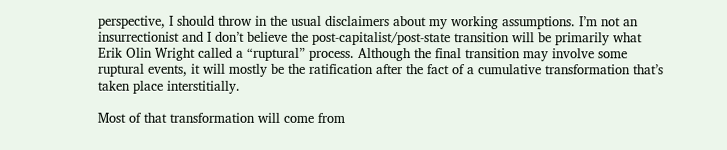perspective, I should throw in the usual disclaimers about my working assumptions. I’m not an insurrectionist and I don’t believe the post-capitalist/post-state transition will be primarily what Erik Olin Wright called a “ruptural” process. Although the final transition may involve some ruptural events, it will mostly be the ratification after the fact of a cumulative transformation that’s taken place interstitially.

Most of that transformation will come from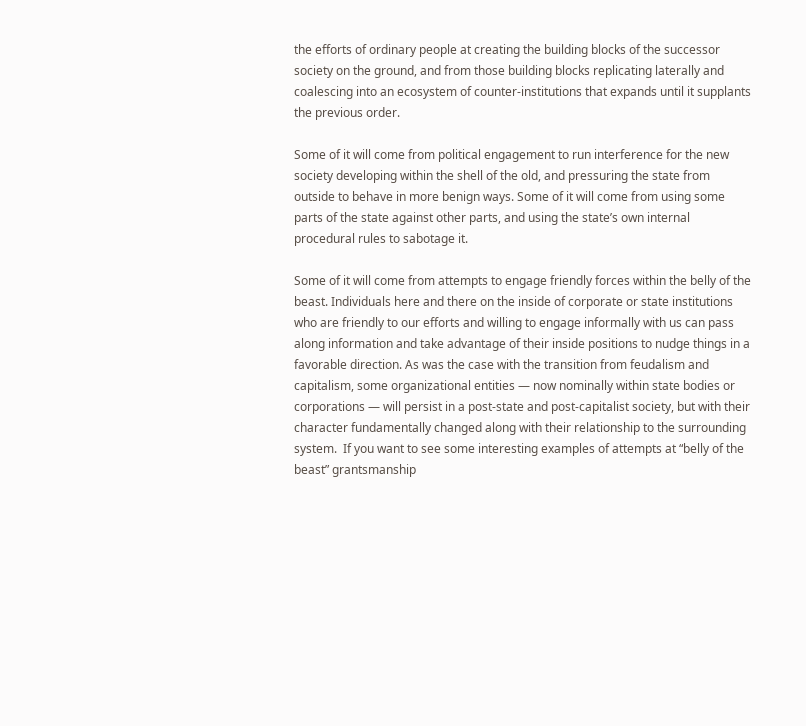the efforts of ordinary people at creating the building blocks of the successor society on the ground, and from those building blocks replicating laterally and coalescing into an ecosystem of counter-institutions that expands until it supplants the previous order.

Some of it will come from political engagement to run interference for the new society developing within the shell of the old, and pressuring the state from outside to behave in more benign ways. Some of it will come from using some parts of the state against other parts, and using the state’s own internal procedural rules to sabotage it.

Some of it will come from attempts to engage friendly forces within the belly of the beast. Individuals here and there on the inside of corporate or state institutions who are friendly to our efforts and willing to engage informally with us can pass along information and take advantage of their inside positions to nudge things in a favorable direction. As was the case with the transition from feudalism and capitalism, some organizational entities — now nominally within state bodies or corporations — will persist in a post-state and post-capitalist society, but with their character fundamentally changed along with their relationship to the surrounding system.  If you want to see some interesting examples of attempts at “belly of the beast” grantsmanship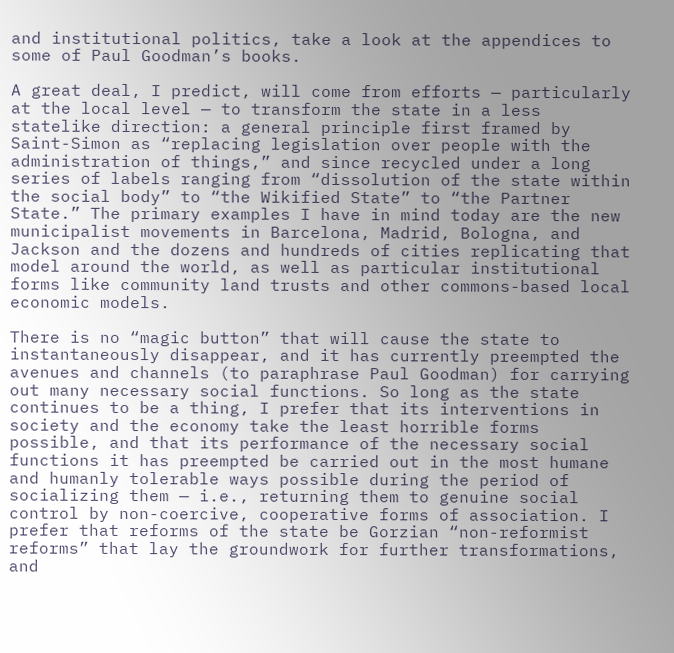and institutional politics, take a look at the appendices to some of Paul Goodman’s books.

A great deal, I predict, will come from efforts — particularly at the local level — to transform the state in a less statelike direction: a general principle first framed by Saint-Simon as “replacing legislation over people with the administration of things,” and since recycled under a long series of labels ranging from “dissolution of the state within the social body” to “the Wikified State” to “the Partner State.” The primary examples I have in mind today are the new municipalist movements in Barcelona, Madrid, Bologna, and Jackson and the dozens and hundreds of cities replicating that model around the world, as well as particular institutional forms like community land trusts and other commons-based local economic models.

There is no “magic button” that will cause the state to instantaneously disappear, and it has currently preempted the avenues and channels (to paraphrase Paul Goodman) for carrying out many necessary social functions. So long as the state continues to be a thing, I prefer that its interventions in society and the economy take the least horrible forms possible, and that its performance of the necessary social functions it has preempted be carried out in the most humane and humanly tolerable ways possible during the period of socializing them — i.e., returning them to genuine social control by non-coercive, cooperative forms of association. I prefer that reforms of the state be Gorzian “non-reformist reforms” that lay the groundwork for further transformations, and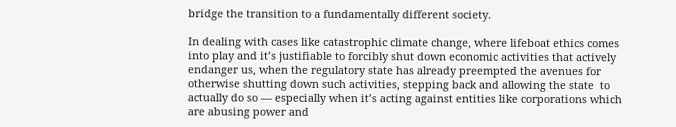bridge the transition to a fundamentally different society.

In dealing with cases like catastrophic climate change, where lifeboat ethics comes into play and it’s justifiable to forcibly shut down economic activities that actively endanger us, when the regulatory state has already preempted the avenues for otherwise shutting down such activities, stepping back and allowing the state  to actually do so — especially when it’s acting against entities like corporations which are abusing power and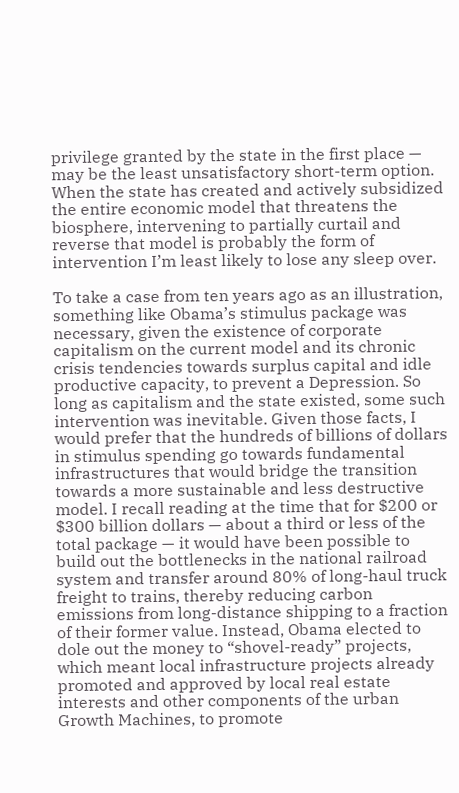privilege granted by the state in the first place — may be the least unsatisfactory short-term option. When the state has created and actively subsidized the entire economic model that threatens the biosphere, intervening to partially curtail and reverse that model is probably the form of intervention I’m least likely to lose any sleep over.

To take a case from ten years ago as an illustration, something like Obama’s stimulus package was necessary, given the existence of corporate capitalism on the current model and its chronic crisis tendencies towards surplus capital and idle productive capacity, to prevent a Depression. So long as capitalism and the state existed, some such intervention was inevitable. Given those facts, I would prefer that the hundreds of billions of dollars in stimulus spending go towards fundamental infrastructures that would bridge the transition towards a more sustainable and less destructive model. I recall reading at the time that for $200 or $300 billion dollars — about a third or less of the total package — it would have been possible to build out the bottlenecks in the national railroad system and transfer around 80% of long-haul truck freight to trains, thereby reducing carbon emissions from long-distance shipping to a fraction of their former value. Instead, Obama elected to dole out the money to “shovel-ready” projects, which meant local infrastructure projects already promoted and approved by local real estate interests and other components of the urban Growth Machines, to promote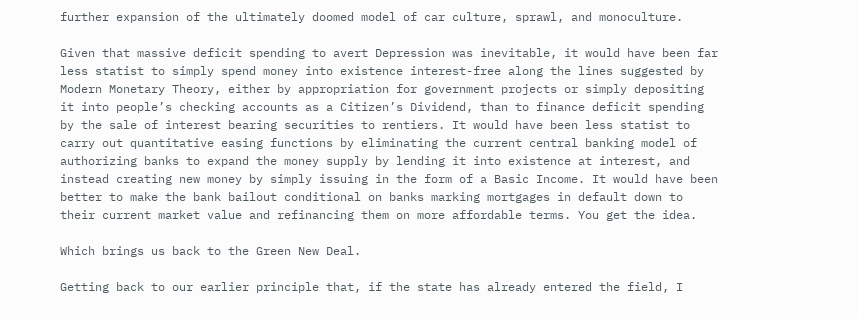further expansion of the ultimately doomed model of car culture, sprawl, and monoculture.

Given that massive deficit spending to avert Depression was inevitable, it would have been far less statist to simply spend money into existence interest-free along the lines suggested by Modern Monetary Theory, either by appropriation for government projects or simply depositing it into people’s checking accounts as a Citizen’s Dividend, than to finance deficit spending by the sale of interest bearing securities to rentiers. It would have been less statist to carry out quantitative easing functions by eliminating the current central banking model of authorizing banks to expand the money supply by lending it into existence at interest, and instead creating new money by simply issuing in the form of a Basic Income. It would have been better to make the bank bailout conditional on banks marking mortgages in default down to their current market value and refinancing them on more affordable terms. You get the idea.

Which brings us back to the Green New Deal.

Getting back to our earlier principle that, if the state has already entered the field, I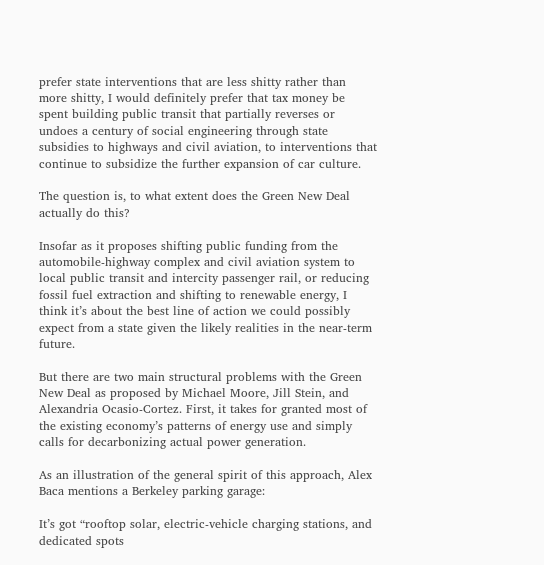prefer state interventions that are less shitty rather than more shitty, I would definitely prefer that tax money be spent building public transit that partially reverses or undoes a century of social engineering through state subsidies to highways and civil aviation, to interventions that continue to subsidize the further expansion of car culture.

The question is, to what extent does the Green New Deal actually do this?

Insofar as it proposes shifting public funding from the automobile-highway complex and civil aviation system to local public transit and intercity passenger rail, or reducing fossil fuel extraction and shifting to renewable energy, I think it’s about the best line of action we could possibly expect from a state given the likely realities in the near-term future.

But there are two main structural problems with the Green New Deal as proposed by Michael Moore, Jill Stein, and Alexandria Ocasio-Cortez. First, it takes for granted most of the existing economy’s patterns of energy use and simply calls for decarbonizing actual power generation.

As an illustration of the general spirit of this approach, Alex Baca mentions a Berkeley parking garage:

It’s got “rooftop solar, electric-vehicle charging stations, and dedicated spots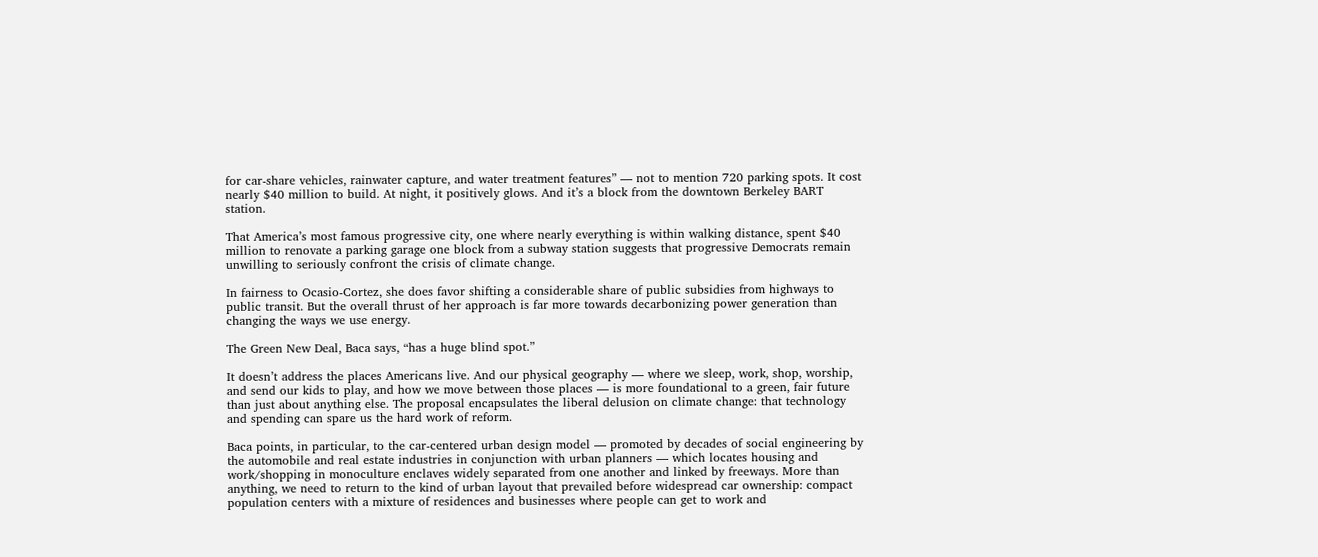for car-share vehicles, rainwater capture, and water treatment features” — not to mention 720 parking spots. It cost nearly $40 million to build. At night, it positively glows. And it’s a block from the downtown Berkeley BART station.

That America’s most famous progressive city, one where nearly everything is within walking distance, spent $40 million to renovate a parking garage one block from a subway station suggests that progressive Democrats remain unwilling to seriously confront the crisis of climate change.

In fairness to Ocasio-Cortez, she does favor shifting a considerable share of public subsidies from highways to public transit. But the overall thrust of her approach is far more towards decarbonizing power generation than changing the ways we use energy.

The Green New Deal, Baca says, “has a huge blind spot.”

It doesn’t address the places Americans live. And our physical geography — where we sleep, work, shop, worship, and send our kids to play, and how we move between those places — is more foundational to a green, fair future than just about anything else. The proposal encapsulates the liberal delusion on climate change: that technology and spending can spare us the hard work of reform.

Baca points, in particular, to the car-centered urban design model — promoted by decades of social engineering by the automobile and real estate industries in conjunction with urban planners — which locates housing and work/shopping in monoculture enclaves widely separated from one another and linked by freeways. More than anything, we need to return to the kind of urban layout that prevailed before widespread car ownership: compact population centers with a mixture of residences and businesses where people can get to work and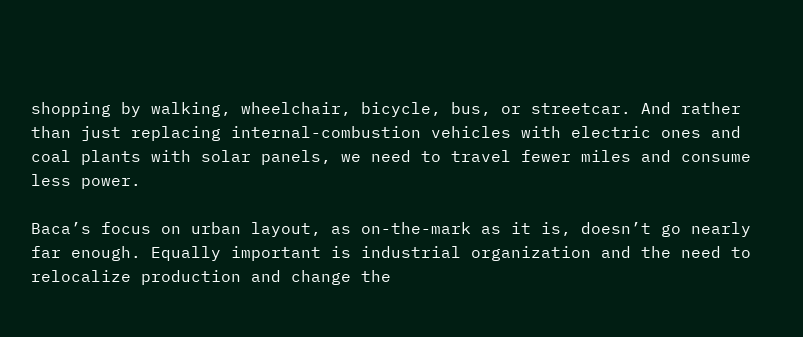shopping by walking, wheelchair, bicycle, bus, or streetcar. And rather than just replacing internal-combustion vehicles with electric ones and coal plants with solar panels, we need to travel fewer miles and consume less power.

Baca’s focus on urban layout, as on-the-mark as it is, doesn’t go nearly far enough. Equally important is industrial organization and the need to relocalize production and change the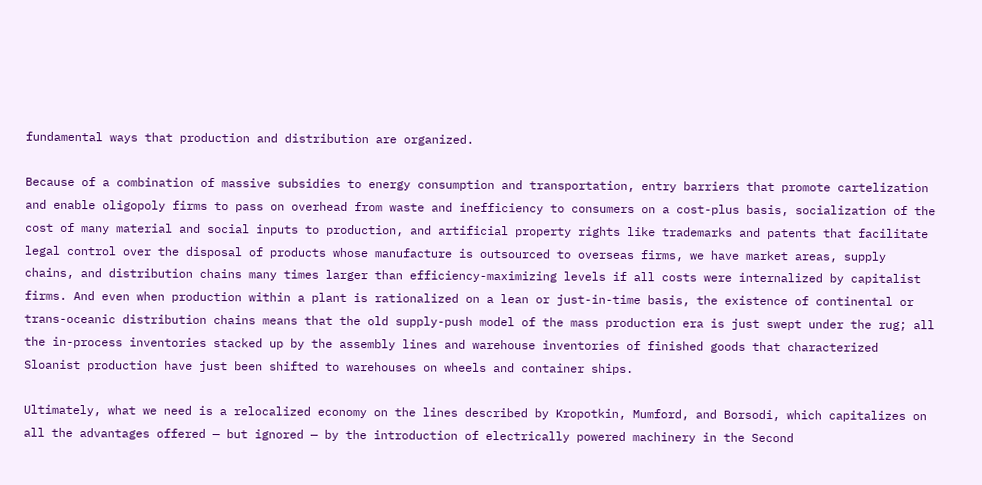fundamental ways that production and distribution are organized.

Because of a combination of massive subsidies to energy consumption and transportation, entry barriers that promote cartelization and enable oligopoly firms to pass on overhead from waste and inefficiency to consumers on a cost-plus basis, socialization of the cost of many material and social inputs to production, and artificial property rights like trademarks and patents that facilitate legal control over the disposal of products whose manufacture is outsourced to overseas firms, we have market areas, supply chains, and distribution chains many times larger than efficiency-maximizing levels if all costs were internalized by capitalist firms. And even when production within a plant is rationalized on a lean or just-in-time basis, the existence of continental or trans-oceanic distribution chains means that the old supply-push model of the mass production era is just swept under the rug; all the in-process inventories stacked up by the assembly lines and warehouse inventories of finished goods that characterized Sloanist production have just been shifted to warehouses on wheels and container ships.

Ultimately, what we need is a relocalized economy on the lines described by Kropotkin, Mumford, and Borsodi, which capitalizes on all the advantages offered — but ignored — by the introduction of electrically powered machinery in the Second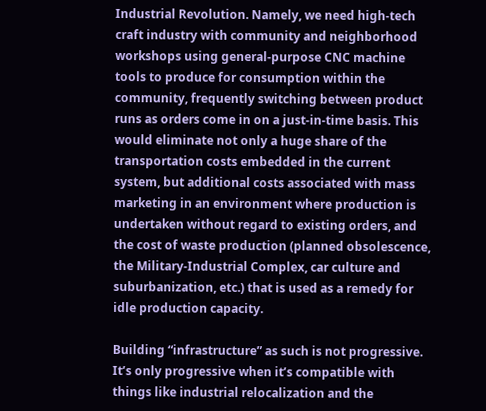Industrial Revolution. Namely, we need high-tech craft industry with community and neighborhood workshops using general-purpose CNC machine tools to produce for consumption within the community, frequently switching between product runs as orders come in on a just-in-time basis. This would eliminate not only a huge share of the transportation costs embedded in the current system, but additional costs associated with mass marketing in an environment where production is undertaken without regard to existing orders, and the cost of waste production (planned obsolescence, the Military-Industrial Complex, car culture and suburbanization, etc.) that is used as a remedy for idle production capacity.

Building “infrastructure” as such is not progressive. It’s only progressive when it’s compatible with things like industrial relocalization and the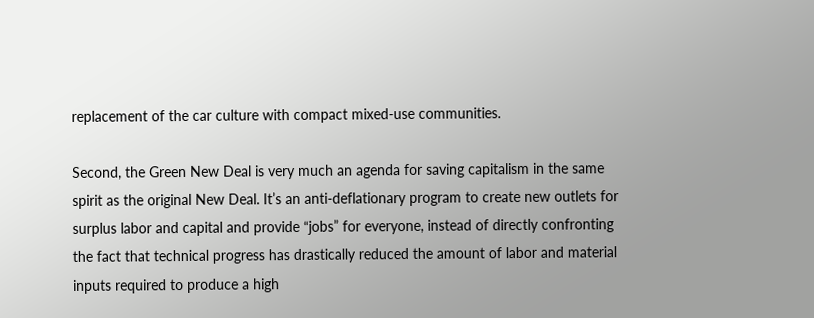replacement of the car culture with compact mixed-use communities.

Second, the Green New Deal is very much an agenda for saving capitalism in the same spirit as the original New Deal. It’s an anti-deflationary program to create new outlets for surplus labor and capital and provide “jobs” for everyone, instead of directly confronting the fact that technical progress has drastically reduced the amount of labor and material inputs required to produce a high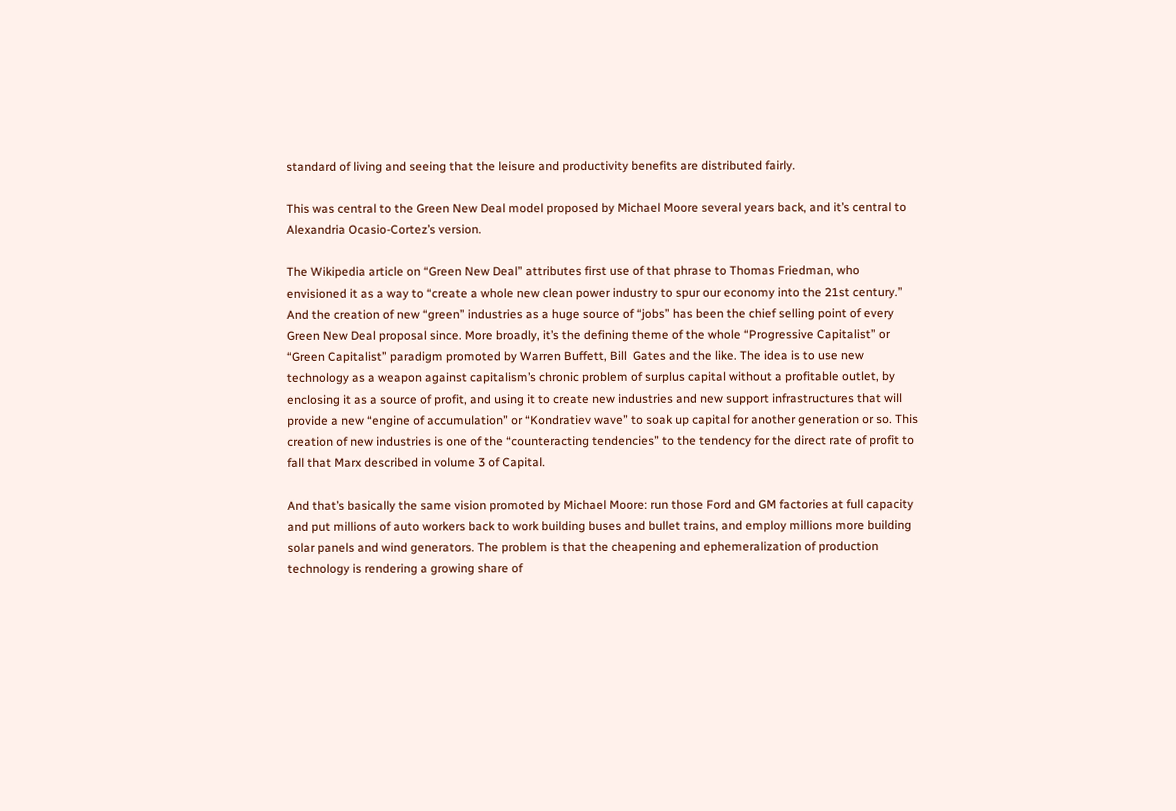standard of living and seeing that the leisure and productivity benefits are distributed fairly.

This was central to the Green New Deal model proposed by Michael Moore several years back, and it’s central to Alexandria Ocasio-Cortez’s version.

The Wikipedia article on “Green New Deal” attributes first use of that phrase to Thomas Friedman, who envisioned it as a way to “create a whole new clean power industry to spur our economy into the 21st century.” And the creation of new “green” industries as a huge source of “jobs” has been the chief selling point of every Green New Deal proposal since. More broadly, it’s the defining theme of the whole “Progressive Capitalist” or “Green Capitalist” paradigm promoted by Warren Buffett, Bill  Gates and the like. The idea is to use new technology as a weapon against capitalism’s chronic problem of surplus capital without a profitable outlet, by enclosing it as a source of profit, and using it to create new industries and new support infrastructures that will provide a new “engine of accumulation” or “Kondratiev wave” to soak up capital for another generation or so. This creation of new industries is one of the “counteracting tendencies” to the tendency for the direct rate of profit to fall that Marx described in volume 3 of Capital.

And that’s basically the same vision promoted by Michael Moore: run those Ford and GM factories at full capacity and put millions of auto workers back to work building buses and bullet trains, and employ millions more building solar panels and wind generators. The problem is that the cheapening and ephemeralization of production technology is rendering a growing share of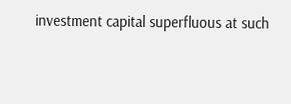investment capital superfluous at such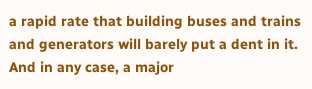a rapid rate that building buses and trains and generators will barely put a dent in it. And in any case, a major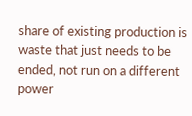share of existing production is waste that just needs to be ended, not run on a different power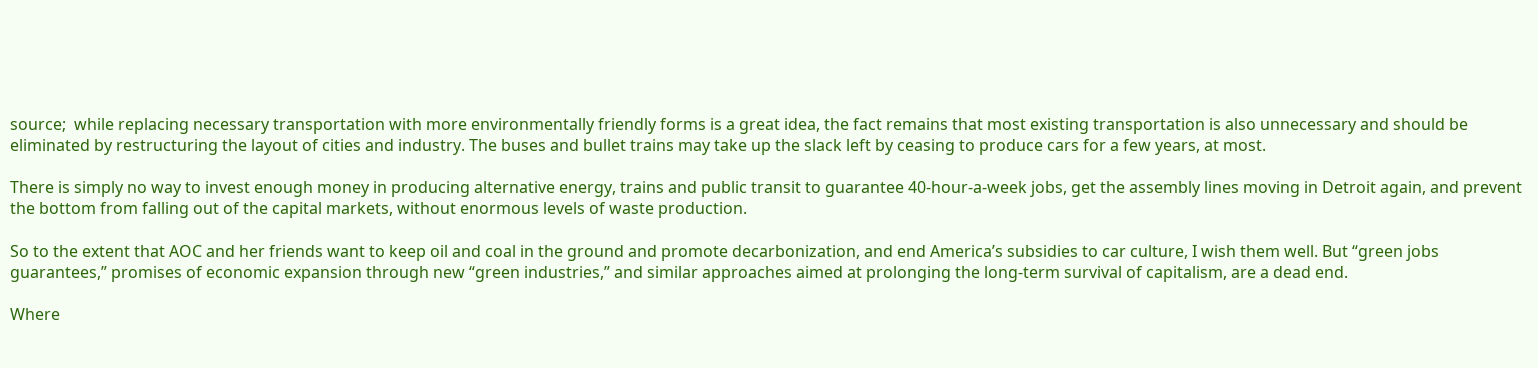source;  while replacing necessary transportation with more environmentally friendly forms is a great idea, the fact remains that most existing transportation is also unnecessary and should be eliminated by restructuring the layout of cities and industry. The buses and bullet trains may take up the slack left by ceasing to produce cars for a few years, at most.

There is simply no way to invest enough money in producing alternative energy, trains and public transit to guarantee 40-hour-a-week jobs, get the assembly lines moving in Detroit again, and prevent the bottom from falling out of the capital markets, without enormous levels of waste production.

So to the extent that AOC and her friends want to keep oil and coal in the ground and promote decarbonization, and end America’s subsidies to car culture, I wish them well. But “green jobs guarantees,” promises of economic expansion through new “green industries,” and similar approaches aimed at prolonging the long-term survival of capitalism, are a dead end.

Where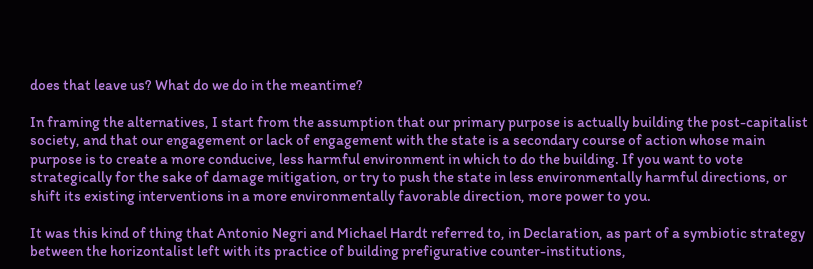does that leave us? What do we do in the meantime?

In framing the alternatives, I start from the assumption that our primary purpose is actually building the post-capitalist society, and that our engagement or lack of engagement with the state is a secondary course of action whose main purpose is to create a more conducive, less harmful environment in which to do the building. If you want to vote strategically for the sake of damage mitigation, or try to push the state in less environmentally harmful directions, or shift its existing interventions in a more environmentally favorable direction, more power to you.

It was this kind of thing that Antonio Negri and Michael Hardt referred to, in Declaration, as part of a symbiotic strategy between the horizontalist left with its practice of building prefigurative counter-institutions,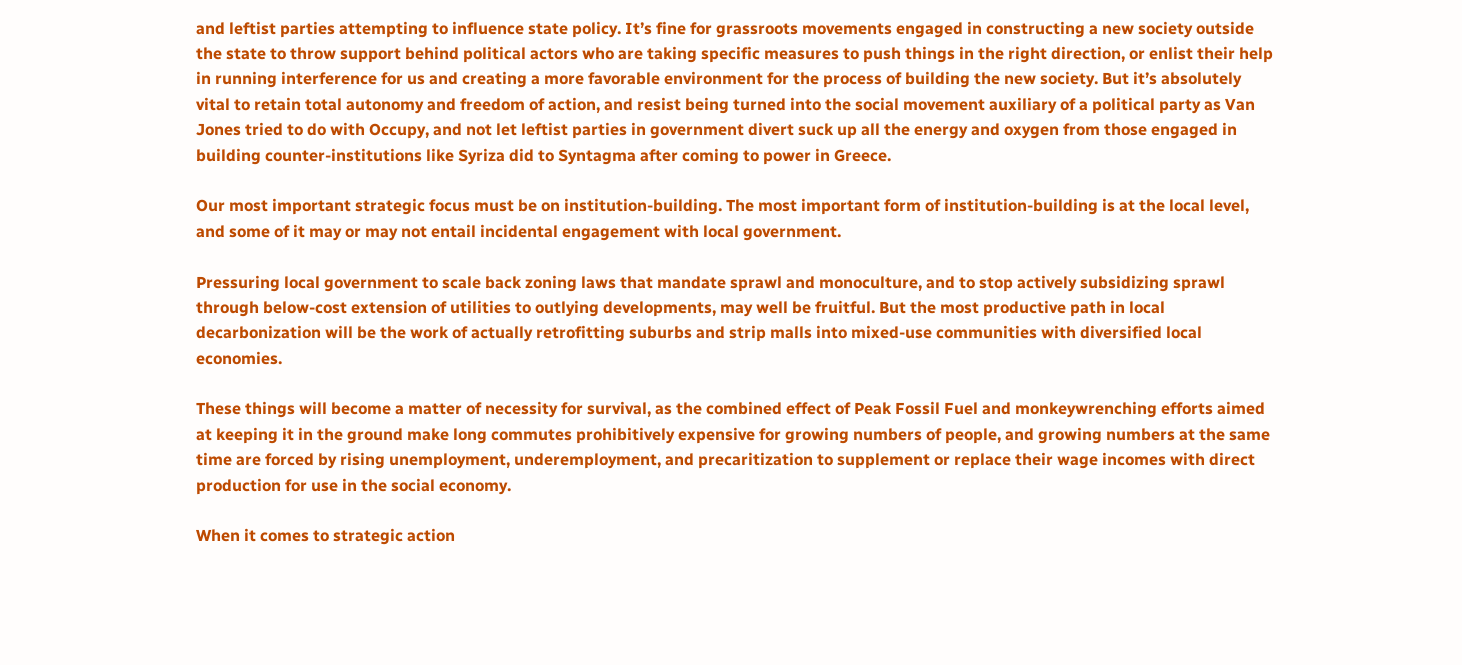and leftist parties attempting to influence state policy. It’s fine for grassroots movements engaged in constructing a new society outside the state to throw support behind political actors who are taking specific measures to push things in the right direction, or enlist their help in running interference for us and creating a more favorable environment for the process of building the new society. But it’s absolutely vital to retain total autonomy and freedom of action, and resist being turned into the social movement auxiliary of a political party as Van Jones tried to do with Occupy, and not let leftist parties in government divert suck up all the energy and oxygen from those engaged in building counter-institutions like Syriza did to Syntagma after coming to power in Greece.

Our most important strategic focus must be on institution-building. The most important form of institution-building is at the local level, and some of it may or may not entail incidental engagement with local government.

Pressuring local government to scale back zoning laws that mandate sprawl and monoculture, and to stop actively subsidizing sprawl through below-cost extension of utilities to outlying developments, may well be fruitful. But the most productive path in local decarbonization will be the work of actually retrofitting suburbs and strip malls into mixed-use communities with diversified local economies.

These things will become a matter of necessity for survival, as the combined effect of Peak Fossil Fuel and monkeywrenching efforts aimed at keeping it in the ground make long commutes prohibitively expensive for growing numbers of people, and growing numbers at the same time are forced by rising unemployment, underemployment, and precaritization to supplement or replace their wage incomes with direct production for use in the social economy.

When it comes to strategic action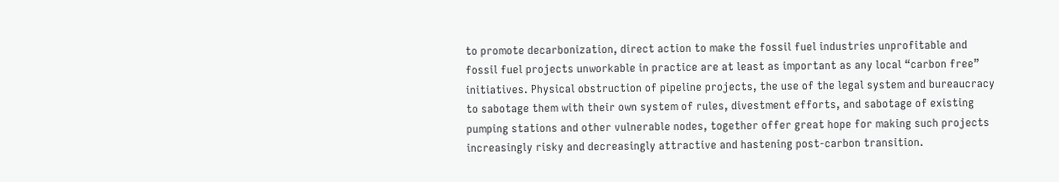to promote decarbonization, direct action to make the fossil fuel industries unprofitable and fossil fuel projects unworkable in practice are at least as important as any local “carbon free” initiatives. Physical obstruction of pipeline projects, the use of the legal system and bureaucracy to sabotage them with their own system of rules, divestment efforts, and sabotage of existing pumping stations and other vulnerable nodes, together offer great hope for making such projects increasingly risky and decreasingly attractive and hastening post-carbon transition.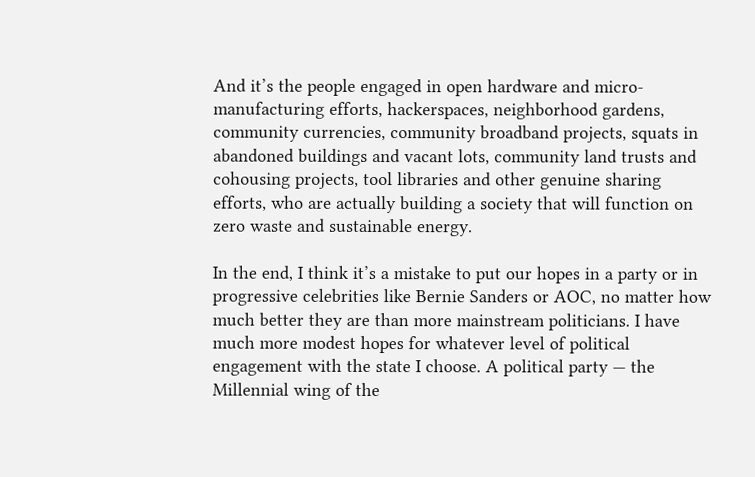And it’s the people engaged in open hardware and micro-manufacturing efforts, hackerspaces, neighborhood gardens, community currencies, community broadband projects, squats in abandoned buildings and vacant lots, community land trusts and cohousing projects, tool libraries and other genuine sharing efforts, who are actually building a society that will function on zero waste and sustainable energy.

In the end, I think it’s a mistake to put our hopes in a party or in progressive celebrities like Bernie Sanders or AOC, no matter how much better they are than more mainstream politicians. I have much more modest hopes for whatever level of political engagement with the state I choose. A political party — the Millennial wing of the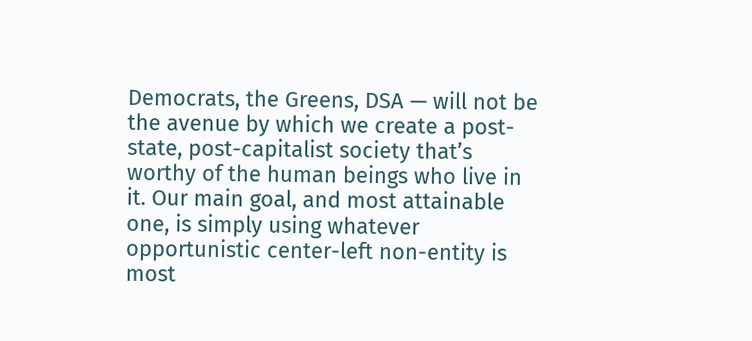Democrats, the Greens, DSA — will not be the avenue by which we create a post-state, post-capitalist society that’s worthy of the human beings who live in it. Our main goal, and most attainable one, is simply using whatever opportunistic center-left non-entity is most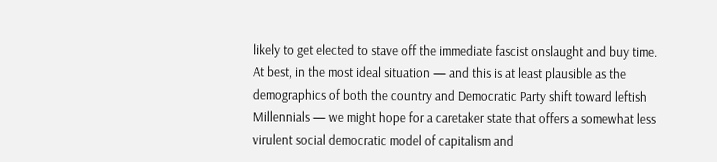likely to get elected to stave off the immediate fascist onslaught and buy time. At best, in the most ideal situation — and this is at least plausible as the demographics of both the country and Democratic Party shift toward leftish Millennials — we might hope for a caretaker state that offers a somewhat less virulent social democratic model of capitalism and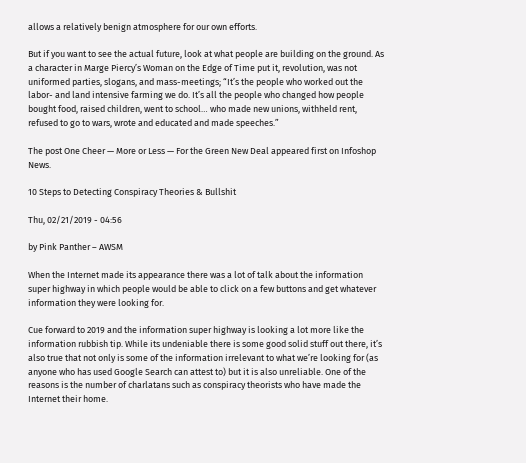allows a relatively benign atmosphere for our own efforts.

But if you want to see the actual future, look at what people are building on the ground. As a character in Marge Piercy’s Woman on the Edge of Time put it, revolution, was not uniformed parties, slogans, and mass-meetings; “It’s the people who worked out the labor- and land intensive farming we do. It’s all the people who changed how people bought food, raised children, went to school… who made new unions, withheld rent, refused to go to wars, wrote and educated and made speeches.”

The post One Cheer — More or Less — For the Green New Deal appeared first on Infoshop News.

10 Steps to Detecting Conspiracy Theories & Bullshit

Thu, 02/21/2019 - 04:56

by Pink Panther – AWSM

When the Internet made its appearance there was a lot of talk about the information super highway in which people would be able to click on a few buttons and get whatever information they were looking for.

Cue forward to 2019 and the information super highway is looking a lot more like the information rubbish tip. While its undeniable there is some good solid stuff out there, it’s also true that not only is some of the information irrelevant to what we’re looking for (as anyone who has used Google Search can attest to) but it is also unreliable. One of the reasons is the number of charlatans such as conspiracy theorists who have made the Internet their home.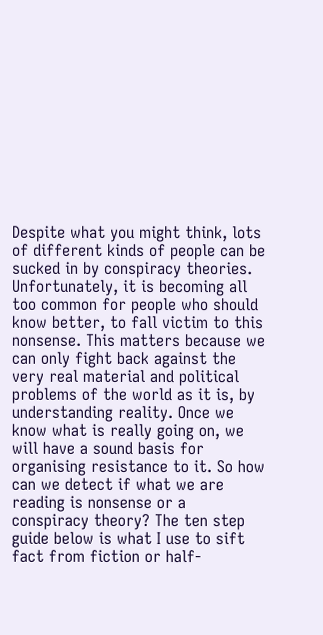Despite what you might think, lots of different kinds of people can be sucked in by conspiracy theories. Unfortunately, it is becoming all too common for people who should know better, to fall victim to this nonsense. This matters because we can only fight back against the very real material and political problems of the world as it is, by understanding reality. Once we know what is really going on, we will have a sound basis for organising resistance to it. So how can we detect if what we are reading is nonsense or a conspiracy theory? The ten step guide below is what I use to sift fact from fiction or half-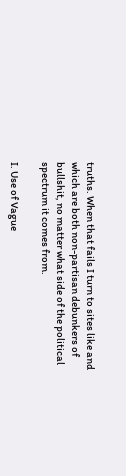truths. When that fails I turn to sites like and which are both non-partisan debunkers of bullshit, no matter what side of the political spectrum it comes from.

I. Use of Vague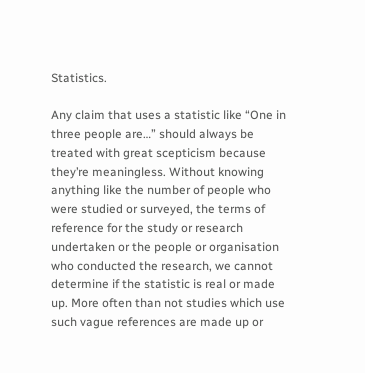Statistics.

Any claim that uses a statistic like “One in three people are…” should always be treated with great scepticism because they’re meaningless. Without knowing anything like the number of people who were studied or surveyed, the terms of reference for the study or research undertaken or the people or organisation who conducted the research, we cannot determine if the statistic is real or made up. More often than not studies which use such vague references are made up or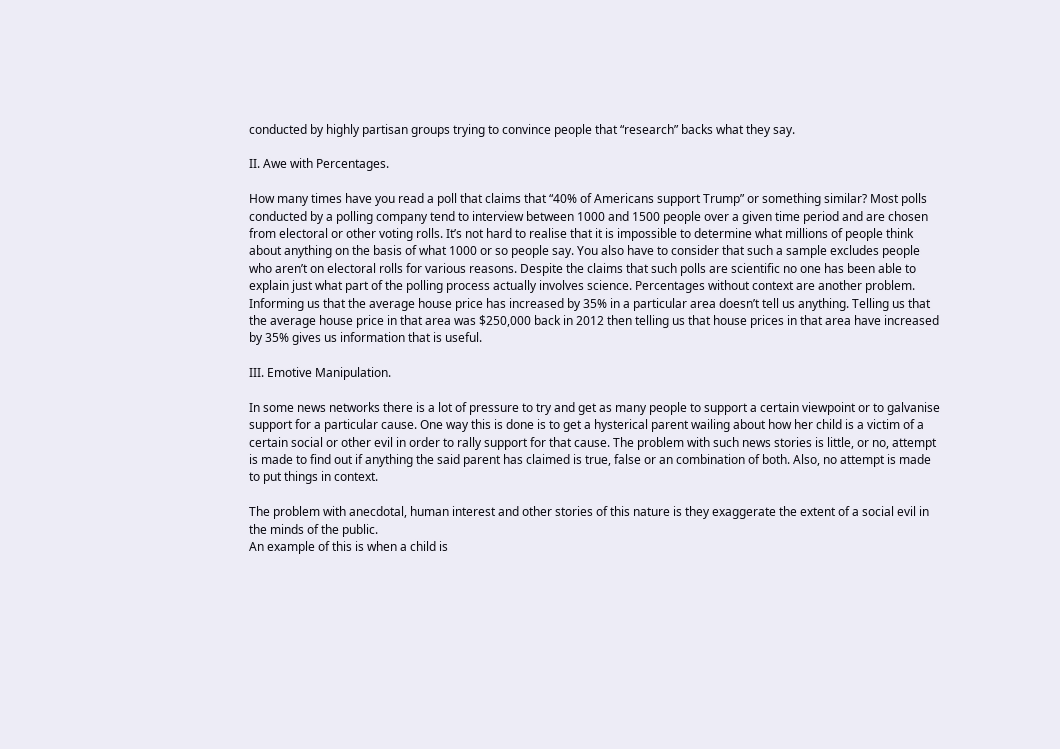conducted by highly partisan groups trying to convince people that “research” backs what they say.

II. Awe with Percentages.

How many times have you read a poll that claims that “40% of Americans support Trump” or something similar? Most polls conducted by a polling company tend to interview between 1000 and 1500 people over a given time period and are chosen from electoral or other voting rolls. It’s not hard to realise that it is impossible to determine what millions of people think about anything on the basis of what 1000 or so people say. You also have to consider that such a sample excludes people who aren’t on electoral rolls for various reasons. Despite the claims that such polls are scientific no one has been able to explain just what part of the polling process actually involves science. Percentages without context are another problem. Informing us that the average house price has increased by 35% in a particular area doesn’t tell us anything. Telling us that the average house price in that area was $250,000 back in 2012 then telling us that house prices in that area have increased by 35% gives us information that is useful.

III. Emotive Manipulation.

In some news networks there is a lot of pressure to try and get as many people to support a certain viewpoint or to galvanise support for a particular cause. One way this is done is to get a hysterical parent wailing about how her child is a victim of a certain social or other evil in order to rally support for that cause. The problem with such news stories is little, or no, attempt is made to find out if anything the said parent has claimed is true, false or an combination of both. Also, no attempt is made to put things in context.

The problem with anecdotal, human interest and other stories of this nature is they exaggerate the extent of a social evil in the minds of the public.
An example of this is when a child is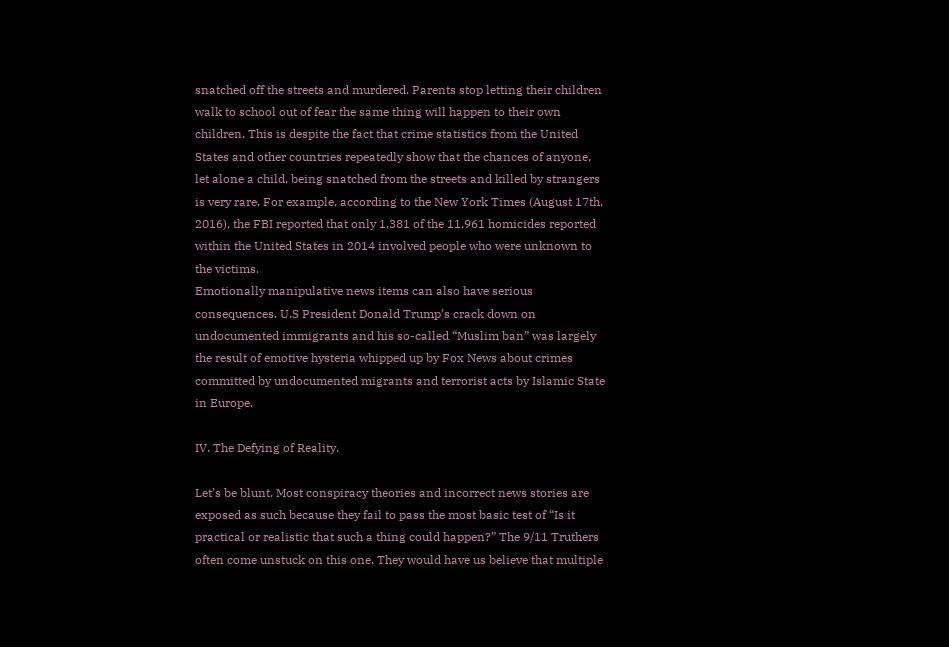snatched off the streets and murdered. Parents stop letting their children walk to school out of fear the same thing will happen to their own children. This is despite the fact that crime statistics from the United States and other countries repeatedly show that the chances of anyone, let alone a child, being snatched from the streets and killed by strangers is very rare. For example, according to the New York Times (August 17th, 2016), the FBI reported that only 1,381 of the 11,961 homicides reported within the United States in 2014 involved people who were unknown to the victims.
Emotionally manipulative news items can also have serious consequences. U.S President Donald Trump’s crack down on undocumented immigrants and his so-called “Muslim ban” was largely the result of emotive hysteria whipped up by Fox News about crimes committed by undocumented migrants and terrorist acts by Islamic State in Europe.

IV. The Defying of Reality.

Let’s be blunt. Most conspiracy theories and incorrect news stories are exposed as such because they fail to pass the most basic test of “Is it practical or realistic that such a thing could happen?” The 9/11 Truthers often come unstuck on this one. They would have us believe that multiple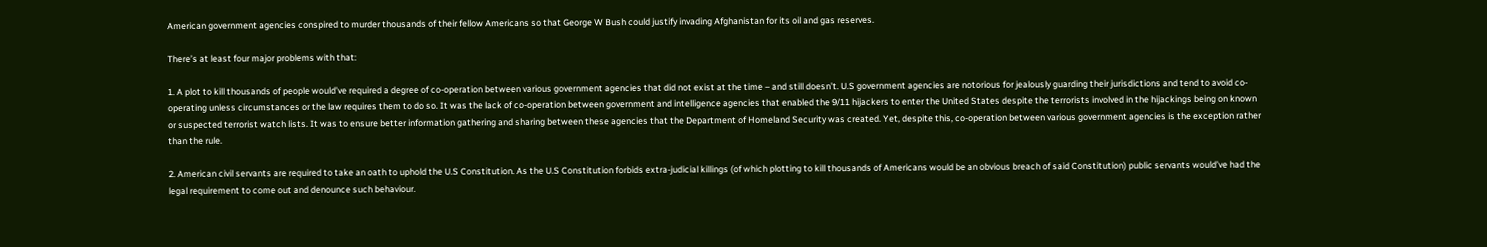American government agencies conspired to murder thousands of their fellow Americans so that George W Bush could justify invading Afghanistan for its oil and gas reserves.

There’s at least four major problems with that:

1. A plot to kill thousands of people would’ve required a degree of co-operation between various government agencies that did not exist at the time – and still doesn’t. U.S government agencies are notorious for jealously guarding their jurisdictions and tend to avoid co-operating unless circumstances or the law requires them to do so. It was the lack of co-operation between government and intelligence agencies that enabled the 9/11 hijackers to enter the United States despite the terrorists involved in the hijackings being on known or suspected terrorist watch lists. It was to ensure better information gathering and sharing between these agencies that the Department of Homeland Security was created. Yet, despite this, co-operation between various government agencies is the exception rather than the rule.

2. American civil servants are required to take an oath to uphold the U.S Constitution. As the U.S Constitution forbids extra-judicial killings (of which plotting to kill thousands of Americans would be an obvious breach of said Constitution) public servants would’ve had the legal requirement to come out and denounce such behaviour.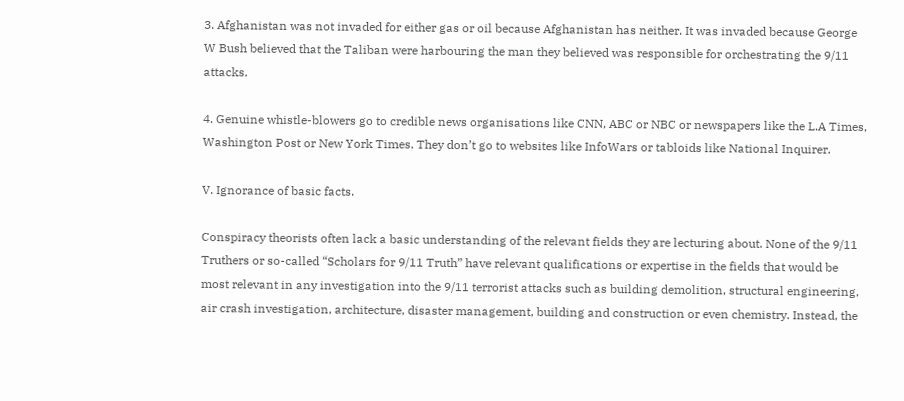3. Afghanistan was not invaded for either gas or oil because Afghanistan has neither. It was invaded because George W Bush believed that the Taliban were harbouring the man they believed was responsible for orchestrating the 9/11 attacks.

4. Genuine whistle-blowers go to credible news organisations like CNN, ABC or NBC or newspapers like the L.A Times, Washington Post or New York Times. They don’t go to websites like InfoWars or tabloids like National Inquirer.

V. Ignorance of basic facts.

Conspiracy theorists often lack a basic understanding of the relevant fields they are lecturing about. None of the 9/11 Truthers or so-called “Scholars for 9/11 Truth” have relevant qualifications or expertise in the fields that would be most relevant in any investigation into the 9/11 terrorist attacks such as building demolition, structural engineering, air crash investigation, architecture, disaster management, building and construction or even chemistry. Instead, the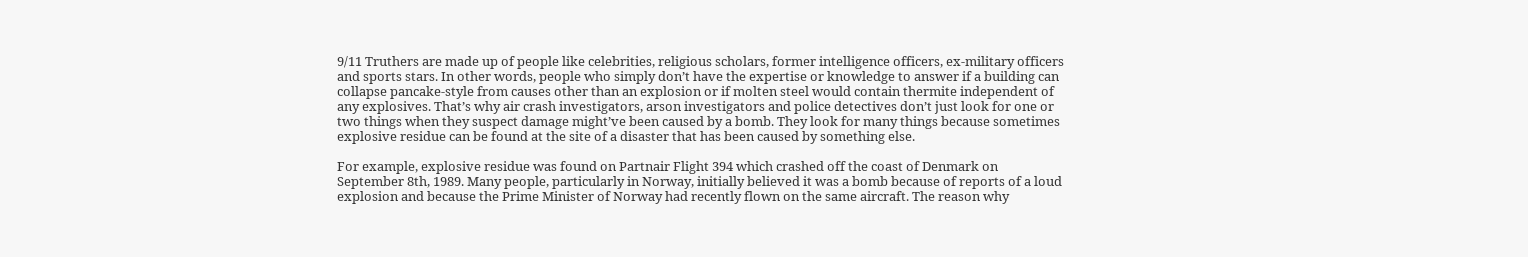9/11 Truthers are made up of people like celebrities, religious scholars, former intelligence officers, ex-military officers and sports stars. In other words, people who simply don’t have the expertise or knowledge to answer if a building can collapse pancake-style from causes other than an explosion or if molten steel would contain thermite independent of any explosives. That’s why air crash investigators, arson investigators and police detectives don’t just look for one or two things when they suspect damage might’ve been caused by a bomb. They look for many things because sometimes explosive residue can be found at the site of a disaster that has been caused by something else.

For example, explosive residue was found on Partnair Flight 394 which crashed off the coast of Denmark on September 8th, 1989. Many people, particularly in Norway, initially believed it was a bomb because of reports of a loud explosion and because the Prime Minister of Norway had recently flown on the same aircraft. The reason why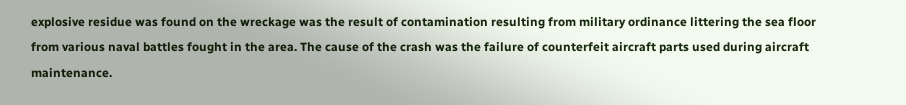explosive residue was found on the wreckage was the result of contamination resulting from military ordinance littering the sea floor from various naval battles fought in the area. The cause of the crash was the failure of counterfeit aircraft parts used during aircraft maintenance.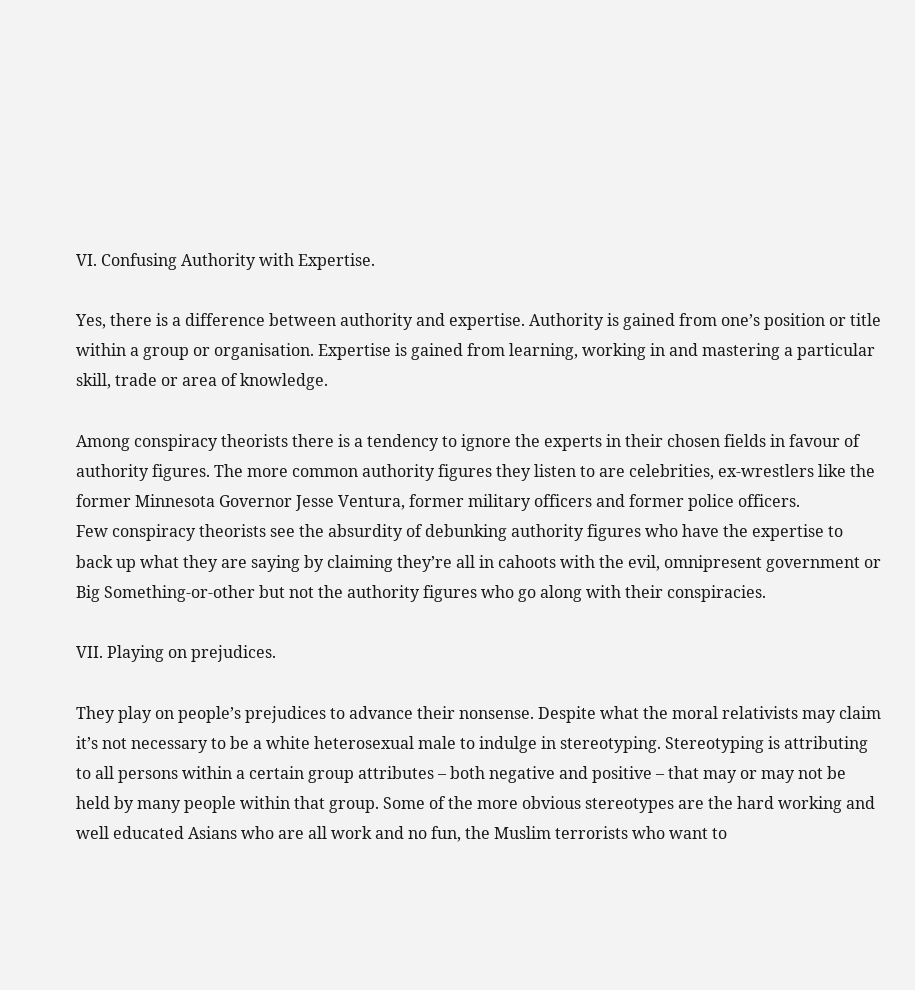VI. Confusing Authority with Expertise.

Yes, there is a difference between authority and expertise. Authority is gained from one’s position or title within a group or organisation. Expertise is gained from learning, working in and mastering a particular skill, trade or area of knowledge.

Among conspiracy theorists there is a tendency to ignore the experts in their chosen fields in favour of authority figures. The more common authority figures they listen to are celebrities, ex-wrestlers like the former Minnesota Governor Jesse Ventura, former military officers and former police officers.
Few conspiracy theorists see the absurdity of debunking authority figures who have the expertise to back up what they are saying by claiming they’re all in cahoots with the evil, omnipresent government or Big Something-or-other but not the authority figures who go along with their conspiracies.

VII. Playing on prejudices.

They play on people’s prejudices to advance their nonsense. Despite what the moral relativists may claim it’s not necessary to be a white heterosexual male to indulge in stereotyping. Stereotyping is attributing to all persons within a certain group attributes – both negative and positive – that may or may not be held by many people within that group. Some of the more obvious stereotypes are the hard working and well educated Asians who are all work and no fun, the Muslim terrorists who want to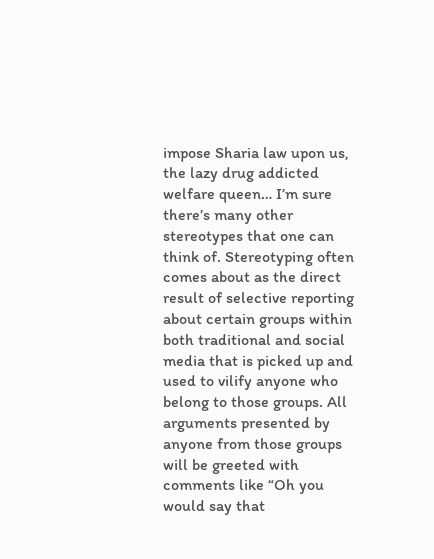impose Sharia law upon us, the lazy drug addicted welfare queen… I’m sure there’s many other stereotypes that one can think of. Stereotyping often comes about as the direct result of selective reporting about certain groups within both traditional and social media that is picked up and used to vilify anyone who belong to those groups. All arguments presented by anyone from those groups will be greeted with comments like “Oh you would say that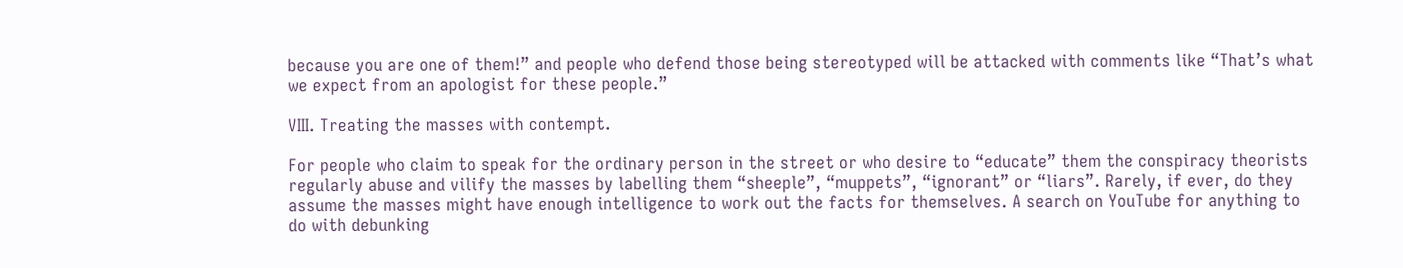because you are one of them!” and people who defend those being stereotyped will be attacked with comments like “That’s what we expect from an apologist for these people.”

VIII. Treating the masses with contempt.

For people who claim to speak for the ordinary person in the street or who desire to “educate” them the conspiracy theorists regularly abuse and vilify the masses by labelling them “sheeple”, “muppets”, “ignorant” or “liars”. Rarely, if ever, do they assume the masses might have enough intelligence to work out the facts for themselves. A search on YouTube for anything to do with debunking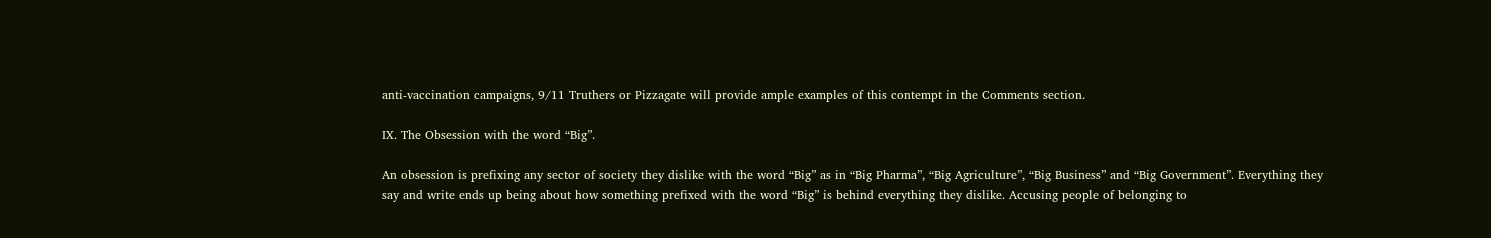anti-vaccination campaigns, 9/11 Truthers or Pizzagate will provide ample examples of this contempt in the Comments section.

IX. The Obsession with the word “Big”.

An obsession is prefixing any sector of society they dislike with the word “Big” as in “Big Pharma”, “Big Agriculture”, “Big Business” and “Big Government”. Everything they say and write ends up being about how something prefixed with the word “Big” is behind everything they dislike. Accusing people of belonging to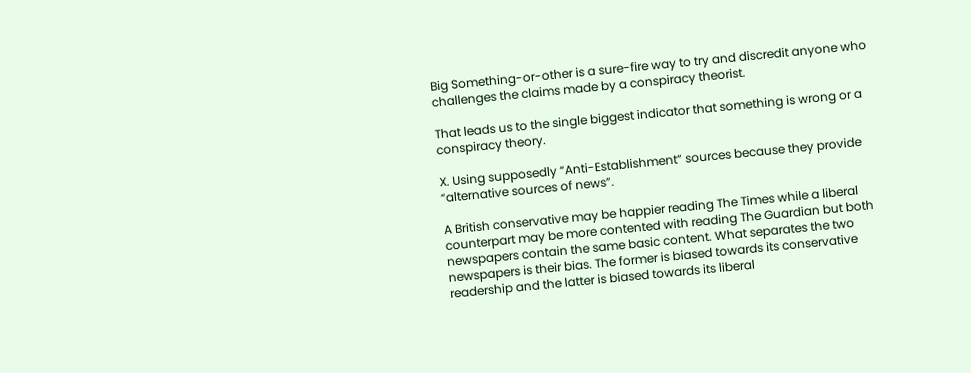Big Something-or-other is a sure-fire way to try and discredit anyone who challenges the claims made by a conspiracy theorist.

That leads us to the single biggest indicator that something is wrong or a conspiracy theory.

X. Using supposedly “Anti-Establishment” sources because they provide “alternative sources of news”.

A British conservative may be happier reading The Times while a liberal counterpart may be more contented with reading The Guardian but both newspapers contain the same basic content. What separates the two newspapers is their bias. The former is biased towards its conservative readership and the latter is biased towards its liberal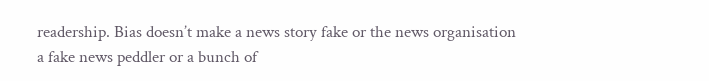readership. Bias doesn’t make a news story fake or the news organisation a fake news peddler or a bunch of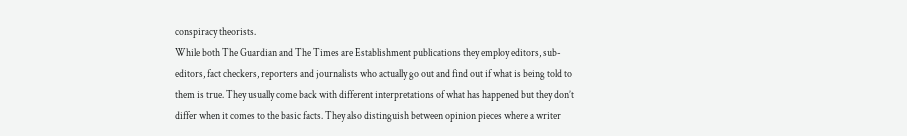conspiracy theorists.
While both The Guardian and The Times are Establishment publications they employ editors, sub-editors, fact checkers, reporters and journalists who actually go out and find out if what is being told to them is true. They usually come back with different interpretations of what has happened but they don’t differ when it comes to the basic facts. They also distinguish between opinion pieces where a writer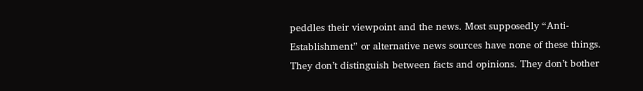peddles their viewpoint and the news. Most supposedly “Anti-Establishment” or alternative news sources have none of these things. They don’t distinguish between facts and opinions. They don’t bother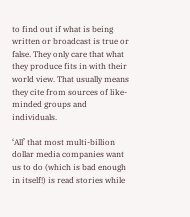to find out if what is being written or broadcast is true or false. They only care that what they produce fits in with their world view. That usually means they cite from sources of like-minded groups and individuals.

‘All’ that most multi-billion dollar media companies want us to do (which is bad enough in itself!) is read stories while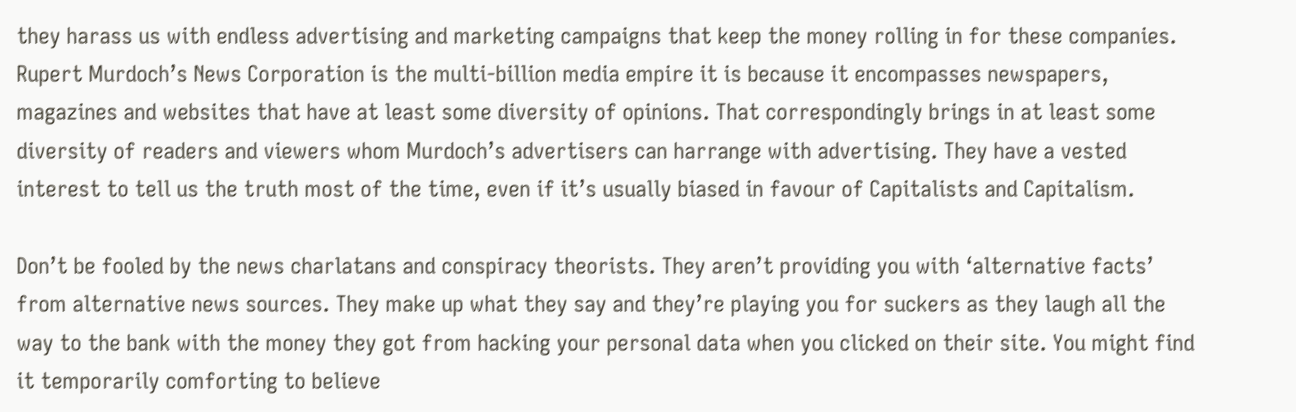they harass us with endless advertising and marketing campaigns that keep the money rolling in for these companies. Rupert Murdoch’s News Corporation is the multi-billion media empire it is because it encompasses newspapers, magazines and websites that have at least some diversity of opinions. That correspondingly brings in at least some diversity of readers and viewers whom Murdoch’s advertisers can harrange with advertising. They have a vested interest to tell us the truth most of the time, even if it’s usually biased in favour of Capitalists and Capitalism.

Don’t be fooled by the news charlatans and conspiracy theorists. They aren’t providing you with ‘alternative facts’ from alternative news sources. They make up what they say and they’re playing you for suckers as they laugh all the way to the bank with the money they got from hacking your personal data when you clicked on their site. You might find it temporarily comforting to believe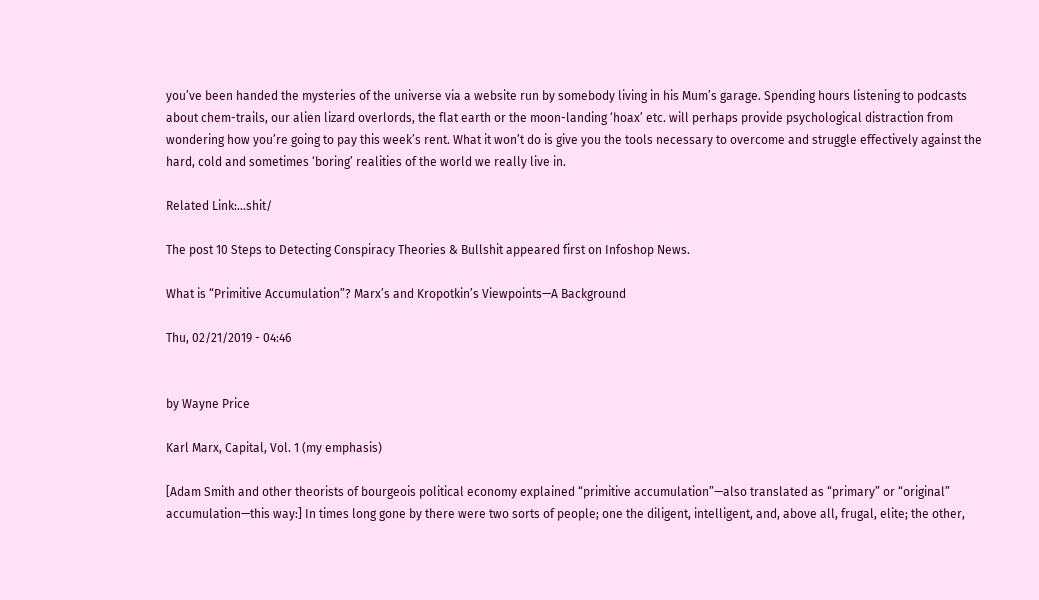you’ve been handed the mysteries of the universe via a website run by somebody living in his Mum’s garage. Spending hours listening to podcasts about chem-trails, our alien lizard overlords, the flat earth or the moon-landing ‘hoax’ etc. will perhaps provide psychological distraction from wondering how you’re going to pay this week’s rent. What it won’t do is give you the tools necessary to overcome and struggle effectively against the hard, cold and sometimes ‘boring’ realities of the world we really live in.

Related Link:…shit/

The post 10 Steps to Detecting Conspiracy Theories & Bullshit appeared first on Infoshop News.

What is “Primitive Accumulation”? Marx’s and Kropotkin’s Viewpoints—A Background

Thu, 02/21/2019 - 04:46


by Wayne Price

Karl Marx, Capital, Vol. 1 (my emphasis)

[Adam Smith and other theorists of bourgeois political economy explained “primitive accumulation”—also translated as “primary” or “original” accumulation—this way:] In times long gone by there were two sorts of people; one the diligent, intelligent, and, above all, frugal, elite; the other,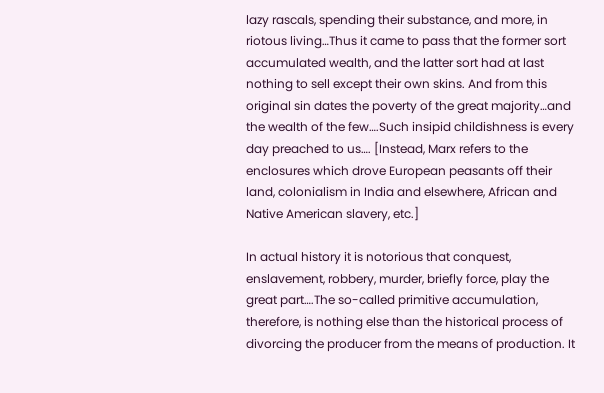lazy rascals, spending their substance, and more, in riotous living…Thus it came to pass that the former sort accumulated wealth, and the latter sort had at last nothing to sell except their own skins. And from this original sin dates the poverty of the great majority…and the wealth of the few….Such insipid childishness is every day preached to us…. [Instead, Marx refers to the enclosures which drove European peasants off their land, colonialism in India and elsewhere, African and Native American slavery, etc.]

In actual history it is notorious that conquest, enslavement, robbery, murder, briefly force, play the great part….The so-called primitive accumulation, therefore, is nothing else than the historical process of divorcing the producer from the means of production. It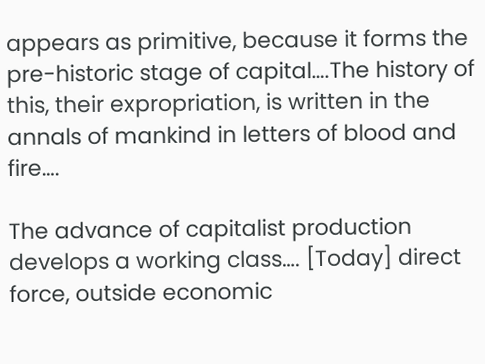appears as primitive, because it forms the pre-historic stage of capital….The history of this, their expropriation, is written in the annals of mankind in letters of blood and fire….

The advance of capitalist production develops a working class…. [Today] direct force, outside economic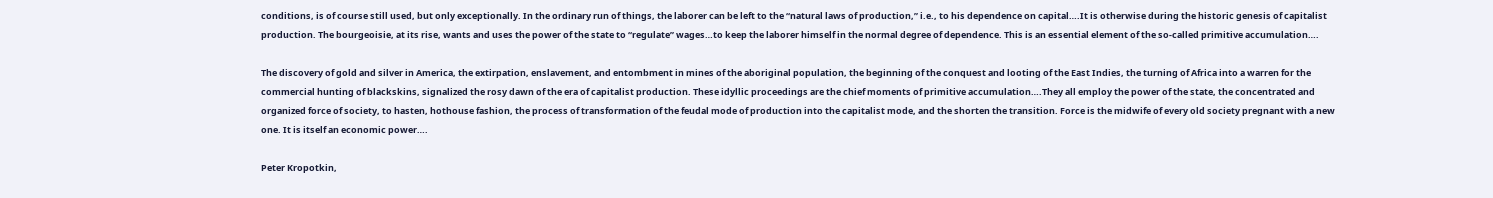conditions, is of course still used, but only exceptionally. In the ordinary run of things, the laborer can be left to the “natural laws of production,” i.e., to his dependence on capital….It is otherwise during the historic genesis of capitalist production. The bourgeoisie, at its rise, wants and uses the power of the state to “regulate” wages…to keep the laborer himself in the normal degree of dependence. This is an essential element of the so-called primitive accumulation….

The discovery of gold and silver in America, the extirpation, enslavement, and entombment in mines of the aboriginal population, the beginning of the conquest and looting of the East Indies, the turning of Africa into a warren for the commercial hunting of blackskins, signalized the rosy dawn of the era of capitalist production. These idyllic proceedings are the chief moments of primitive accumulation….They all employ the power of the state, the concentrated and organized force of society, to hasten, hothouse fashion, the process of transformation of the feudal mode of production into the capitalist mode, and the shorten the transition. Force is the midwife of every old society pregnant with a new one. It is itself an economic power….

Peter Kropotkin,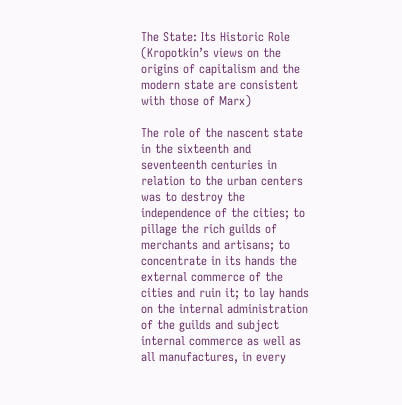The State: Its Historic Role
(Kropotkin’s views on the origins of capitalism and the modern state are consistent with those of Marx)

The role of the nascent state in the sixteenth and seventeenth centuries in relation to the urban centers was to destroy the independence of the cities; to pillage the rich guilds of merchants and artisans; to concentrate in its hands the external commerce of the cities and ruin it; to lay hands on the internal administration of the guilds and subject internal commerce as well as all manufactures, in every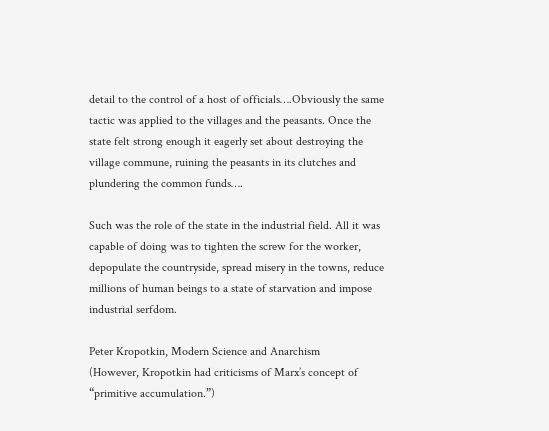detail to the control of a host of officials….Obviously the same tactic was applied to the villages and the peasants. Once the state felt strong enough it eagerly set about destroying the village commune, ruining the peasants in its clutches and plundering the common funds….

Such was the role of the state in the industrial field. All it was capable of doing was to tighten the screw for the worker, depopulate the countryside, spread misery in the towns, reduce millions of human beings to a state of starvation and impose industrial serfdom.

Peter Kropotkin, Modern Science and Anarchism
(However, Kropotkin had criticisms of Marx’s concept of “primitive accumulation.”)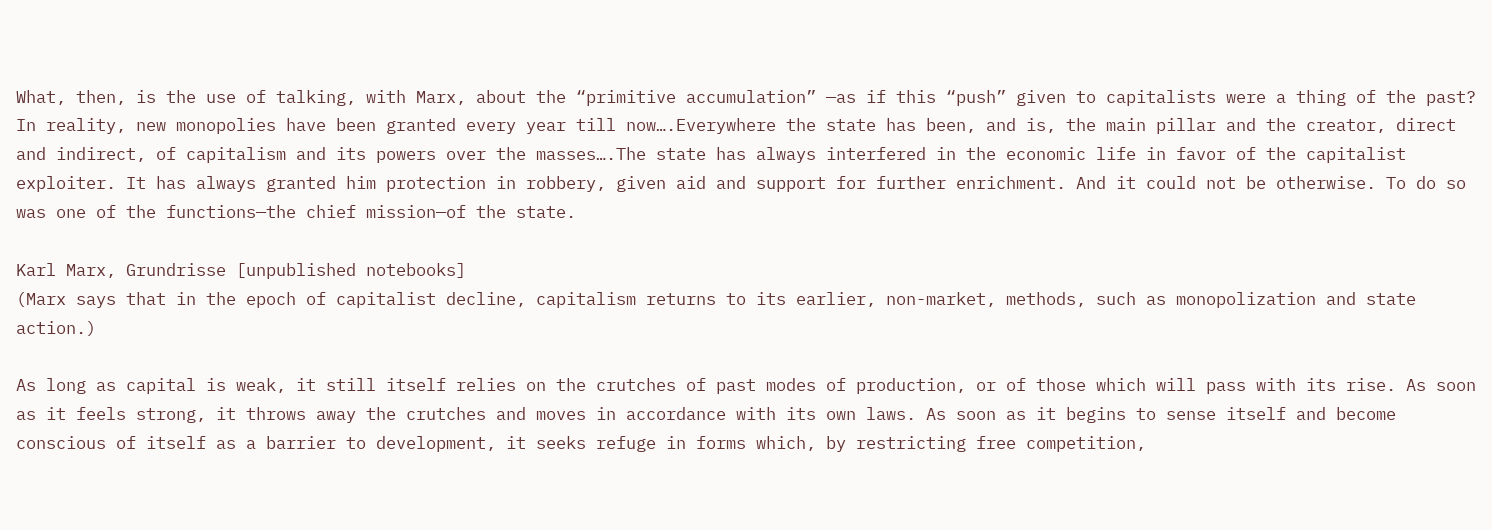What, then, is the use of talking, with Marx, about the “primitive accumulation” —as if this “push” given to capitalists were a thing of the past? In reality, new monopolies have been granted every year till now….Everywhere the state has been, and is, the main pillar and the creator, direct and indirect, of capitalism and its powers over the masses….The state has always interfered in the economic life in favor of the capitalist exploiter. It has always granted him protection in robbery, given aid and support for further enrichment. And it could not be otherwise. To do so was one of the functions—the chief mission—of the state.

Karl Marx, Grundrisse [unpublished notebooks]
(Marx says that in the epoch of capitalist decline, capitalism returns to its earlier, non-market, methods, such as monopolization and state action.)

As long as capital is weak, it still itself relies on the crutches of past modes of production, or of those which will pass with its rise. As soon as it feels strong, it throws away the crutches and moves in accordance with its own laws. As soon as it begins to sense itself and become conscious of itself as a barrier to development, it seeks refuge in forms which, by restricting free competition,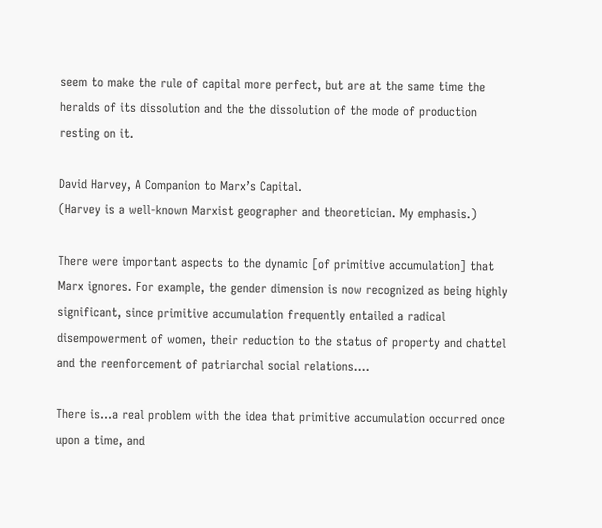seem to make the rule of capital more perfect, but are at the same time the heralds of its dissolution and the the dissolution of the mode of production resting on it.

David Harvey, A Companion to Marx’s Capital.
(Harvey is a well-known Marxist geographer and theoretician. My emphasis.)

There were important aspects to the dynamic [of primitive accumulation] that Marx ignores. For example, the gender dimension is now recognized as being highly significant, since primitive accumulation frequently entailed a radical disempowerment of women, their reduction to the status of property and chattel and the reenforcement of patriarchal social relations….

There is…a real problem with the idea that primitive accumulation occurred once upon a time, and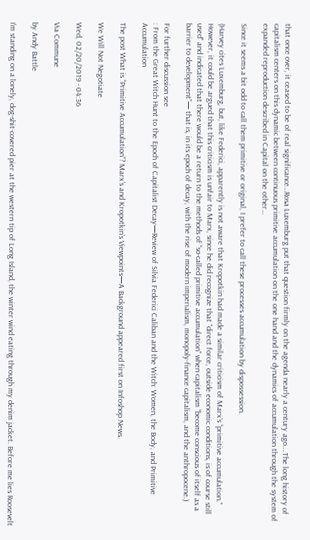that once over, it ceased to be of real significance…Rosa Luxemburg put that question firmly on the agenda nearly a century ago….The long history of capitalism centers on this dynamic between continuous primitive accumulation on the one hand and the dynamics of accumulation through the system of expanded reproduction described in Capital on the other…

Since it seems a bit odd to call them primitive or original, I prefer to call these processes accumulation by dispossession.

(Harvey cites Luxemburg, but, like Federici, apparently is not aware that Kropotkin had made a similar criticism of Marx’s “primitive accumulation.” However, it could be argued that this criticism is unfair to Marx, since he did recognize that “direct force, outside economic conditions, is of course still used” and indicated that there would be a return to the methods of “so-called primitive accumulation” when capitalism “become conscious of itself as a barrier to development”— that is, in its epoch of decay, with the rise of modern imperialism, monopoly-finance capitalism, and the anthropocene.)

For further discussion see
: From the Great Witch Hunt to the Epoch of Capitalist Decay—Review of Silvia Federici Caliban and the Witch: Women, the Body, and Primitive Accumulation

The post What is “Primitive Accumulation”? Marx’s and Kropotkin’s Viewpoints—A Background appeared first on Infoshop News.

We Will Not Negotiate

Wed, 02/20/2019 - 04:36

Via Commune

by Andy Battle

I’m standing on a lonely, dog-shit-covered pier at the western tip of Long Island, the winter wind eating through my denim jacket. Before me lies Roosevelt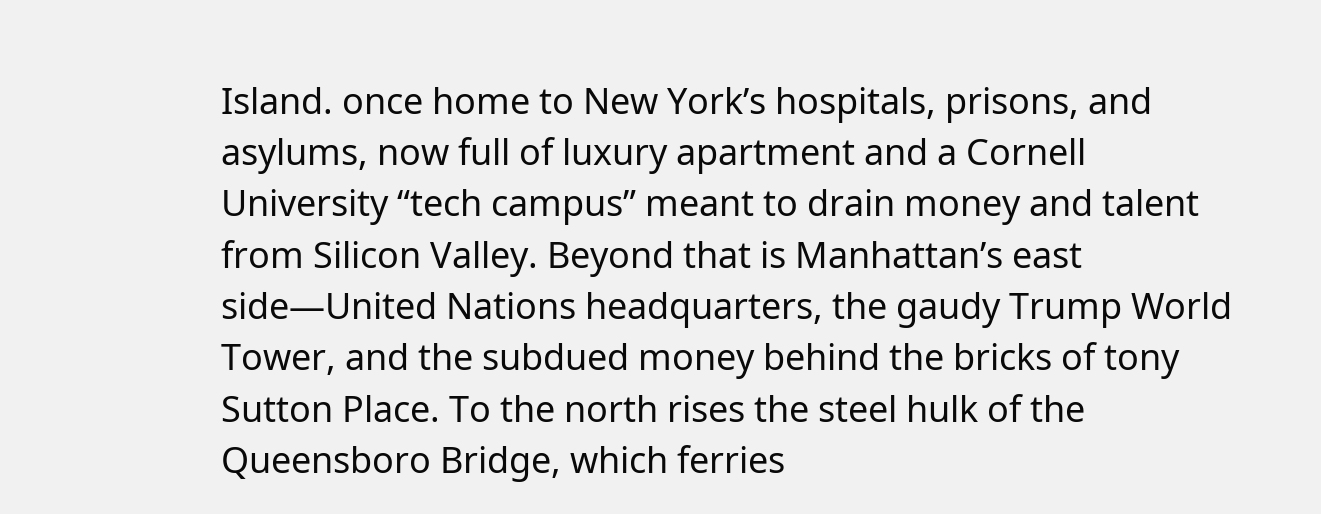Island. once home to New York’s hospitals, prisons, and asylums, now full of luxury apartment and a Cornell University “tech campus” meant to drain money and talent from Silicon Valley. Beyond that is Manhattan’s east side—United Nations headquarters, the gaudy Trump World Tower, and the subdued money behind the bricks of tony Sutton Place. To the north rises the steel hulk of the Queensboro Bridge, which ferries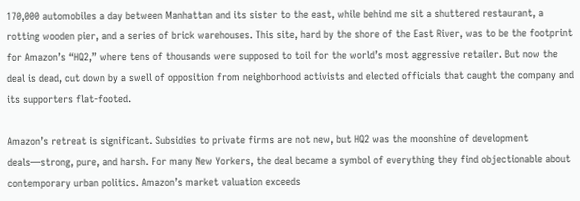170,000 automobiles a day between Manhattan and its sister to the east, while behind me sit a shuttered restaurant, a rotting wooden pier, and a series of brick warehouses. This site, hard by the shore of the East River, was to be the footprint for Amazon’s “HQ2,” where tens of thousands were supposed to toil for the world’s most aggressive retailer. But now the deal is dead, cut down by a swell of opposition from neighborhood activists and elected officials that caught the company and its supporters flat-footed.

Amazon’s retreat is significant. Subsidies to private firms are not new, but HQ2 was the moonshine of development deals—strong, pure, and harsh. For many New Yorkers, the deal became a symbol of everything they find objectionable about contemporary urban politics. Amazon’s market valuation exceeds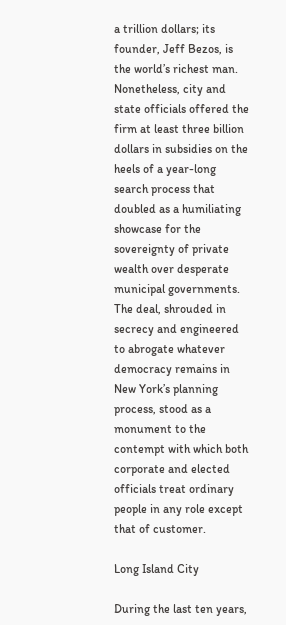a trillion dollars; its founder, Jeff Bezos, is the world’s richest man. Nonetheless, city and state officials offered the firm at least three billion dollars in subsidies on the heels of a year-long search process that doubled as a humiliating showcase for the sovereignty of private wealth over desperate municipal governments. The deal, shrouded in secrecy and engineered to abrogate whatever democracy remains in New York’s planning process, stood as a monument to the contempt with which both corporate and elected officials treat ordinary people in any role except that of customer.

Long Island City

During the last ten years,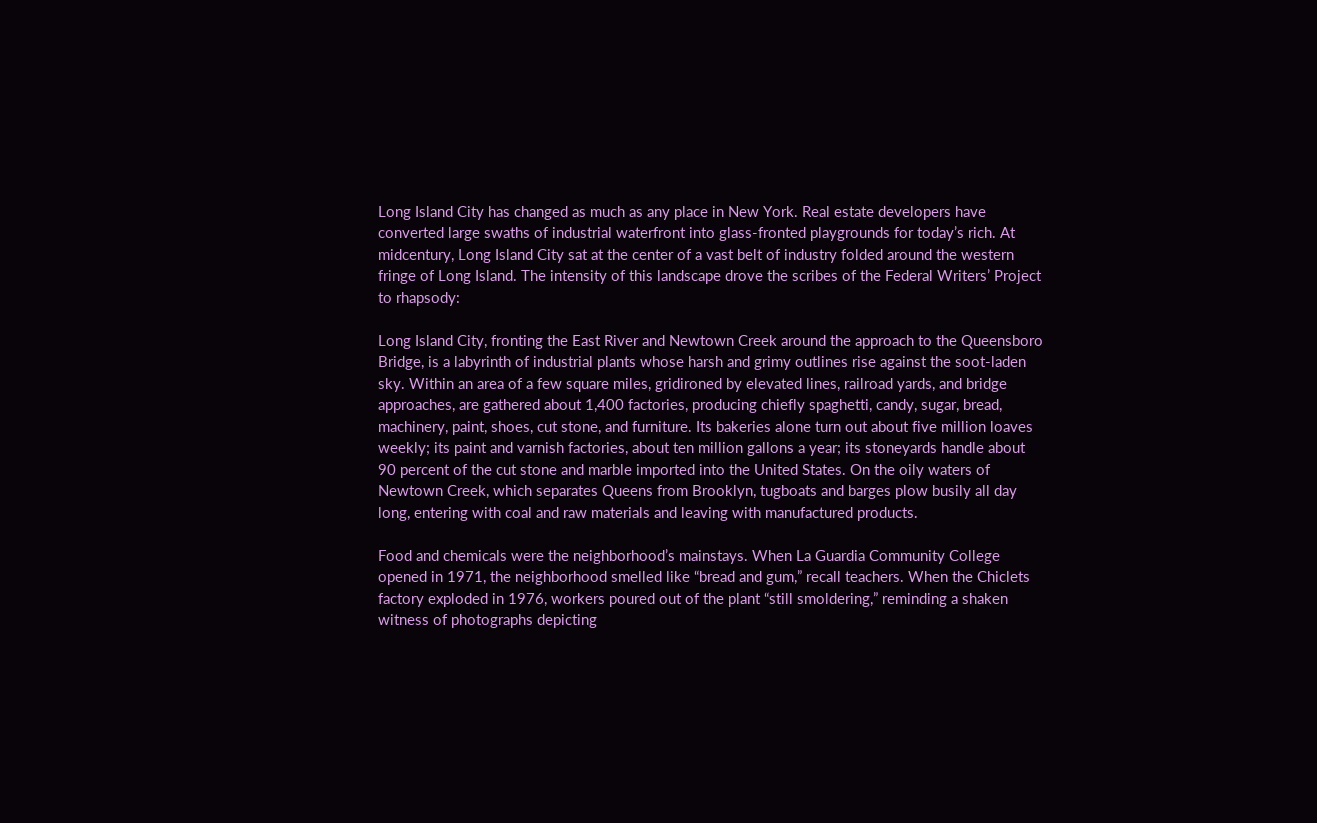Long Island City has changed as much as any place in New York. Real estate developers have converted large swaths of industrial waterfront into glass-fronted playgrounds for today’s rich. At midcentury, Long Island City sat at the center of a vast belt of industry folded around the western fringe of Long Island. The intensity of this landscape drove the scribes of the Federal Writers’ Project to rhapsody:

Long Island City, fronting the East River and Newtown Creek around the approach to the Queensboro Bridge, is a labyrinth of industrial plants whose harsh and grimy outlines rise against the soot-laden sky. Within an area of a few square miles, gridironed by elevated lines, railroad yards, and bridge approaches, are gathered about 1,400 factories, producing chiefly spaghetti, candy, sugar, bread, machinery, paint, shoes, cut stone, and furniture. Its bakeries alone turn out about five million loaves weekly; its paint and varnish factories, about ten million gallons a year; its stoneyards handle about 90 percent of the cut stone and marble imported into the United States. On the oily waters of Newtown Creek, which separates Queens from Brooklyn, tugboats and barges plow busily all day long, entering with coal and raw materials and leaving with manufactured products.

Food and chemicals were the neighborhood’s mainstays. When La Guardia Community College opened in 1971, the neighborhood smelled like “bread and gum,” recall teachers. When the Chiclets factory exploded in 1976, workers poured out of the plant “still smoldering,” reminding a shaken witness of photographs depicting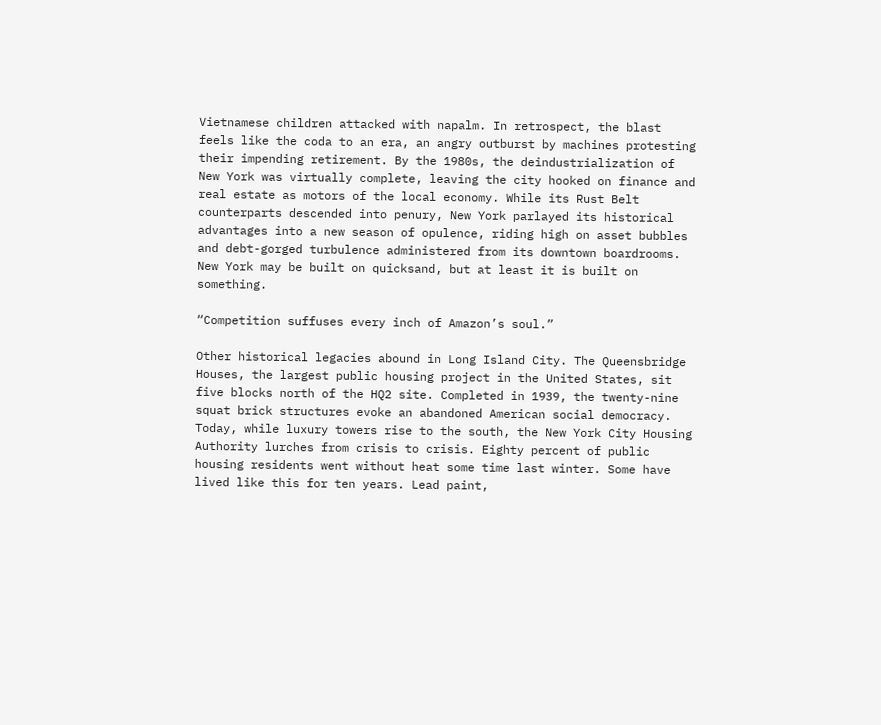Vietnamese children attacked with napalm. In retrospect, the blast feels like the coda to an era, an angry outburst by machines protesting their impending retirement. By the 1980s, the deindustrialization of New York was virtually complete, leaving the city hooked on finance and real estate as motors of the local economy. While its Rust Belt counterparts descended into penury, New York parlayed its historical advantages into a new season of opulence, riding high on asset bubbles and debt-gorged turbulence administered from its downtown boardrooms. New York may be built on quicksand, but at least it is built on something.

“Competition suffuses every inch of Amazon’s soul.”

Other historical legacies abound in Long Island City. The Queensbridge Houses, the largest public housing project in the United States, sit five blocks north of the HQ2 site. Completed in 1939, the twenty-nine squat brick structures evoke an abandoned American social democracy. Today, while luxury towers rise to the south, the New York City Housing Authority lurches from crisis to crisis. Eighty percent of public housing residents went without heat some time last winter. Some have lived like this for ten years. Lead paint,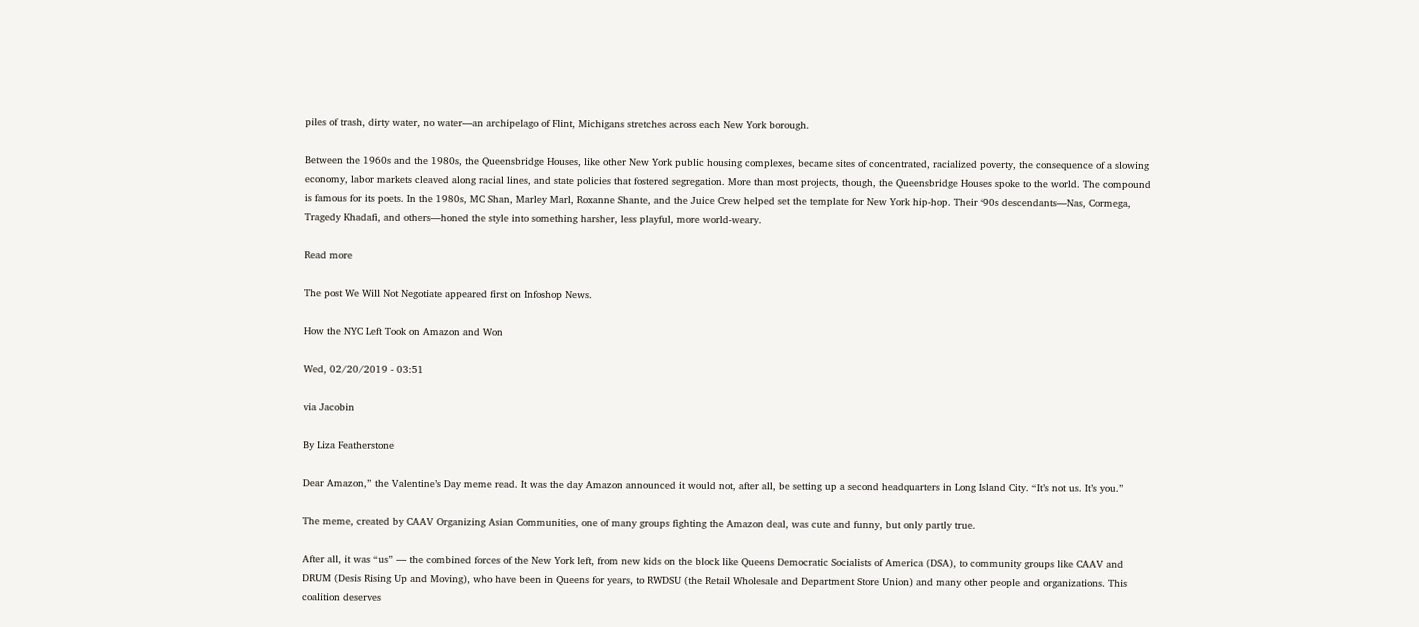piles of trash, dirty water, no water—an archipelago of Flint, Michigans stretches across each New York borough.

Between the 1960s and the 1980s, the Queensbridge Houses, like other New York public housing complexes, became sites of concentrated, racialized poverty, the consequence of a slowing economy, labor markets cleaved along racial lines, and state policies that fostered segregation. More than most projects, though, the Queensbridge Houses spoke to the world. The compound is famous for its poets. In the 1980s, MC Shan, Marley Marl, Roxanne Shante, and the Juice Crew helped set the template for New York hip-hop. Their ‘90s descendants—Nas, Cormega, Tragedy Khadafi, and others—honed the style into something harsher, less playful, more world-weary.

Read more

The post We Will Not Negotiate appeared first on Infoshop News.

How the NYC Left Took on Amazon and Won

Wed, 02/20/2019 - 03:51

via Jacobin

By Liza Featherstone

Dear Amazon,” the Valentine’s Day meme read. It was the day Amazon announced it would not, after all, be setting up a second headquarters in Long Island City. “It’s not us. It’s you.”

The meme, created by CAAV Organizing Asian Communities, one of many groups fighting the Amazon deal, was cute and funny, but only partly true.

After all, it was “us” — the combined forces of the New York left, from new kids on the block like Queens Democratic Socialists of America (DSA), to community groups like CAAV and DRUM (Desis Rising Up and Moving), who have been in Queens for years, to RWDSU (the Retail Wholesale and Department Store Union) and many other people and organizations. This coalition deserves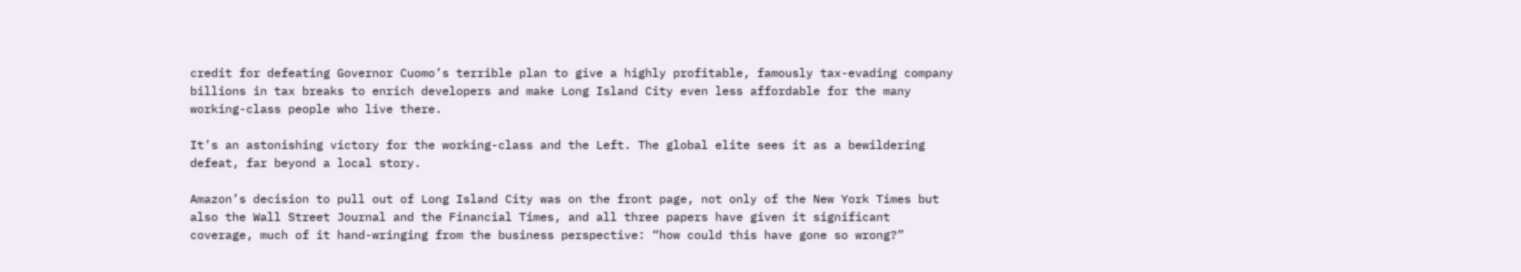credit for defeating Governor Cuomo’s terrible plan to give a highly profitable, famously tax-evading company billions in tax breaks to enrich developers and make Long Island City even less affordable for the many working-class people who live there.

It’s an astonishing victory for the working-class and the Left. The global elite sees it as a bewildering defeat, far beyond a local story.

Amazon’s decision to pull out of Long Island City was on the front page, not only of the New York Times but also the Wall Street Journal and the Financial Times, and all three papers have given it significant coverage, much of it hand-wringing from the business perspective: “how could this have gone so wrong?”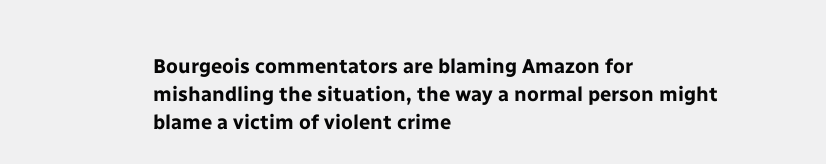Bourgeois commentators are blaming Amazon for mishandling the situation, the way a normal person might blame a victim of violent crime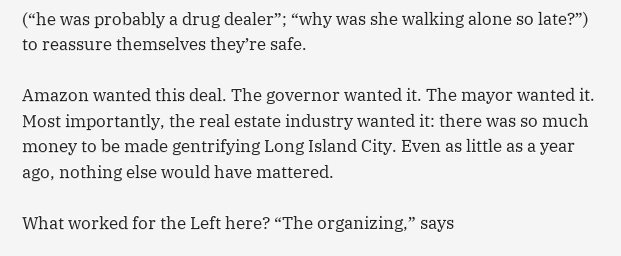(“he was probably a drug dealer”; “why was she walking alone so late?”) to reassure themselves they’re safe.

Amazon wanted this deal. The governor wanted it. The mayor wanted it. Most importantly, the real estate industry wanted it: there was so much money to be made gentrifying Long Island City. Even as little as a year ago, nothing else would have mattered.

What worked for the Left here? “The organizing,” says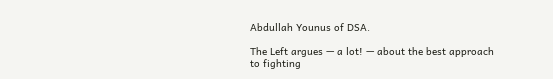Abdullah Younus of DSA.

The Left argues — a lot! — about the best approach to fighting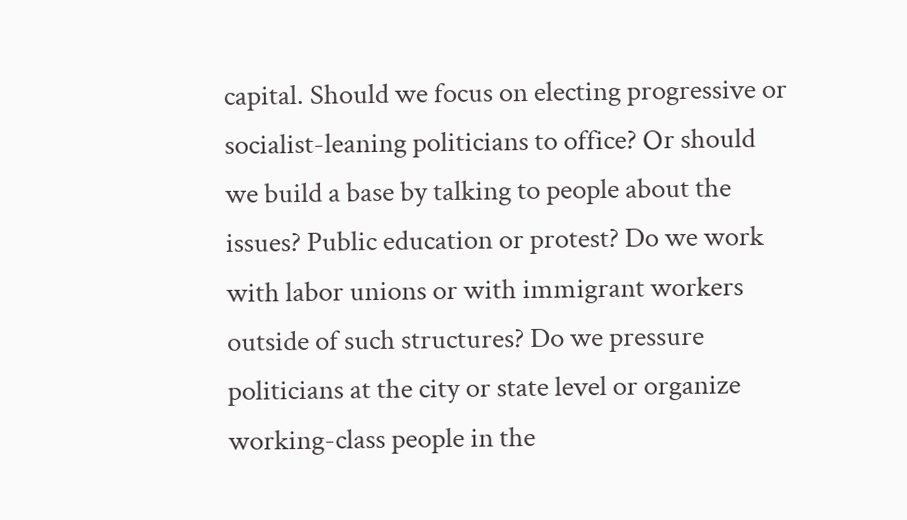capital. Should we focus on electing progressive or socialist-leaning politicians to office? Or should we build a base by talking to people about the issues? Public education or protest? Do we work with labor unions or with immigrant workers outside of such structures? Do we pressure politicians at the city or state level or organize working-class people in the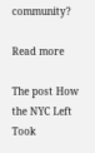community?

Read more

The post How the NYC Left Took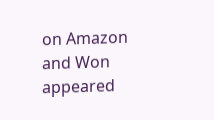on Amazon and Won appeared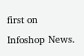first on Infoshop News.